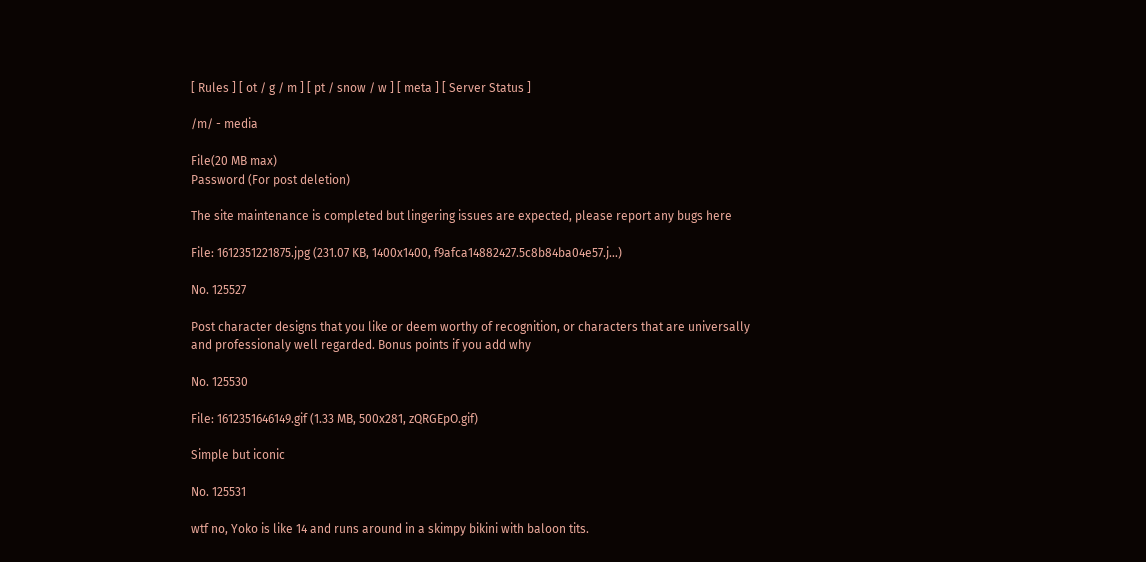[ Rules ] [ ot / g / m ] [ pt / snow / w ] [ meta ] [ Server Status ]

/m/ - media

File(20 MB max)
Password (For post deletion)

The site maintenance is completed but lingering issues are expected, please report any bugs here

File: 1612351221875.jpg (231.07 KB, 1400x1400, f9afca14882427.5c8b84ba04e57.j…)

No. 125527

Post character designs that you like or deem worthy of recognition, or characters that are universally and professionaly well regarded. Bonus points if you add why

No. 125530

File: 1612351646149.gif (1.33 MB, 500x281, zQRGEpO.gif)

Simple but iconic

No. 125531

wtf no, Yoko is like 14 and runs around in a skimpy bikini with baloon tits.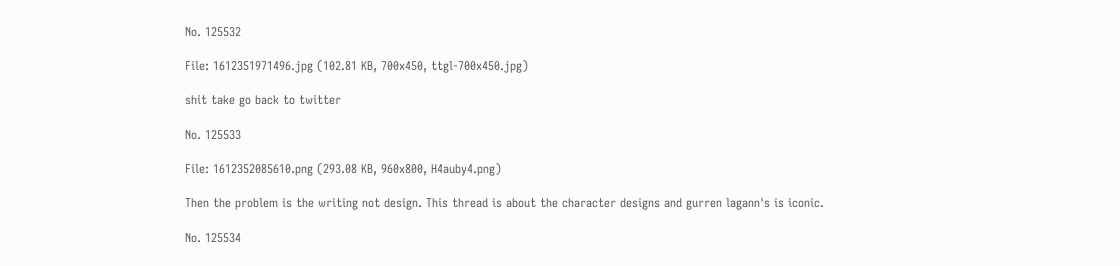No. 125532

File: 1612351971496.jpg (102.81 KB, 700x450, ttgl-700x450.jpg)

shit take go back to twitter

No. 125533

File: 1612352085610.png (293.08 KB, 960x800, H4auby4.png)

Then the problem is the writing not design. This thread is about the character designs and gurren lagann's is iconic.

No. 125534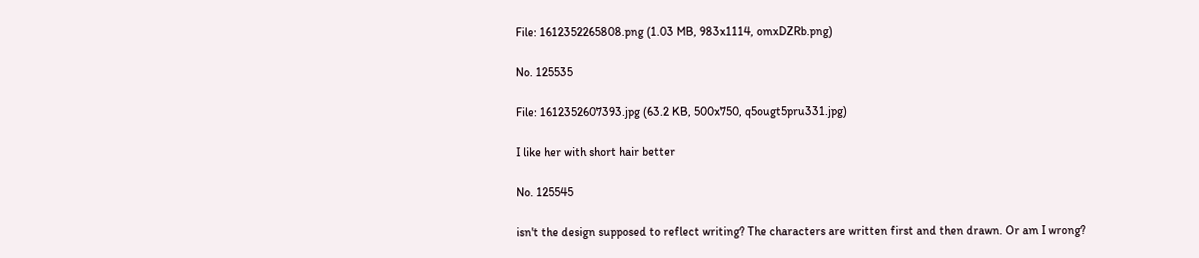File: 1612352265808.png (1.03 MB, 983x1114, omxDZRb.png)

No. 125535

File: 1612352607393.jpg (63.2 KB, 500x750, q5ougt5pru331.jpg)

I like her with short hair better

No. 125545

isn't the design supposed to reflect writing? The characters are written first and then drawn. Or am I wrong?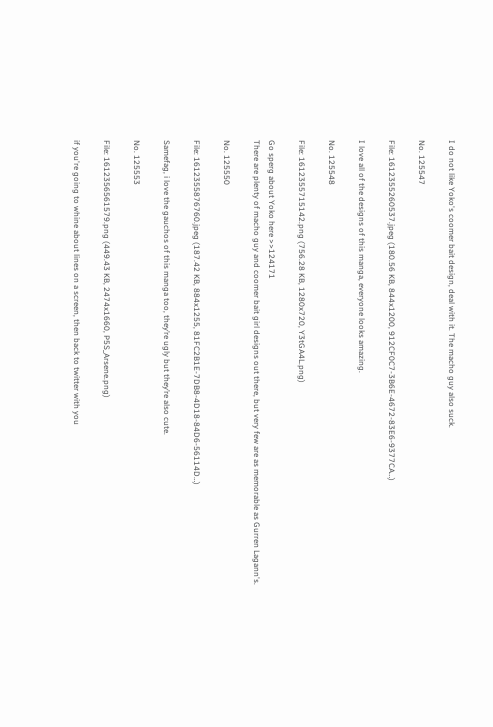I do not like Yoko's coomer bait design, deal with it. The macho guy also suck.

No. 125547

File: 1612355260537.jpeg (180.56 KB, 844x1200, 912CF0C7-3B6E-4672-83E6-9377CA…)

I love all of the designs of this manga, everyone looks amazing.

No. 125548

File: 1612355715142.png (756.28 KB, 1280x720, Y3tGA4L.png)

Go sperg about Yoko here >>124171
There are plenty of macho guy and coomer bait girl designs out there, but very few are as memorable as Gurren Lagann's.

No. 125550

File: 1612355876760.jpeg (187.42 KB, 884x1255, 81FC2B1E-7DB8-4D18-84D6-56114D…)

Samefag, i love the gauchos of this manga too, they’re ugly but they’re also cute.

No. 125553

File: 1612356561579.png (449.43 KB, 2474x1660, P5S_Arsene.png)

if you're going to whine about lines on a screen, then back to twitter with you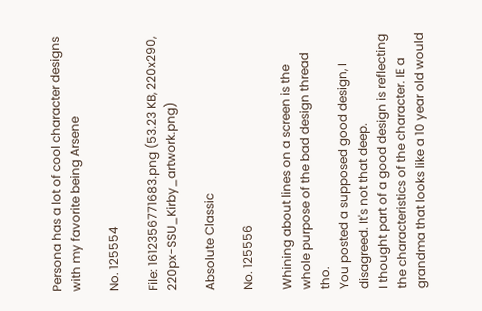Persona has a lot of cool character designs with my favorite being Arsene

No. 125554

File: 1612356771683.png (53.23 KB, 220x290, 220px-SSU_Kirby_artwork.png)

Absolute Classic

No. 125556

Whining about lines on a screen is the whole purpose of the bad design thread tho.
You posted a supposed good design, I disagreed. It's not that deep.
I thought part of a good design is reflecting the characteristics of the character. IE a grandma that looks like a 10 year old would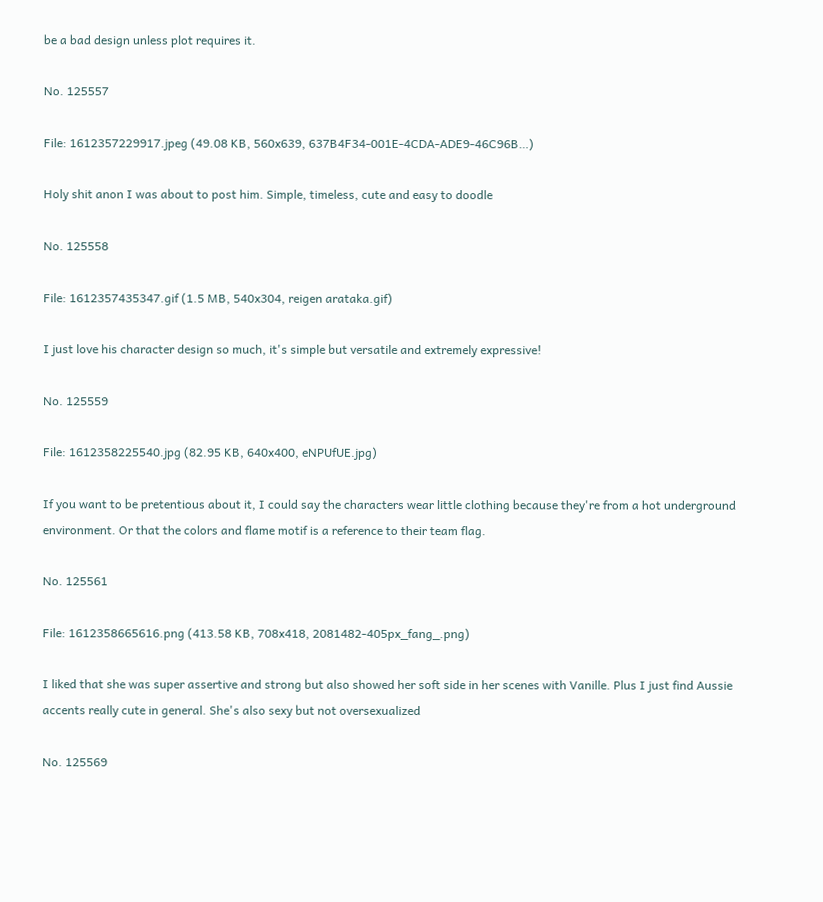be a bad design unless plot requires it.

No. 125557

File: 1612357229917.jpeg (49.08 KB, 560x639, 637B4F34-001E-4CDA-ADE9-46C96B…)

Holy shit anon I was about to post him. Simple, timeless, cute and easy to doodle

No. 125558

File: 1612357435347.gif (1.5 MB, 540x304, reigen arataka.gif)

I just love his character design so much, it's simple but versatile and extremely expressive!

No. 125559

File: 1612358225540.jpg (82.95 KB, 640x400, eNPUfUE.jpg)

If you want to be pretentious about it, I could say the characters wear little clothing because they're from a hot underground environment. Or that the colors and flame motif is a reference to their team flag.

No. 125561

File: 1612358665616.png (413.58 KB, 708x418, 2081482-405px_fang_.png)

I liked that she was super assertive and strong but also showed her soft side in her scenes with Vanille. Plus I just find Aussie accents really cute in general. She's also sexy but not oversexualized

No. 125569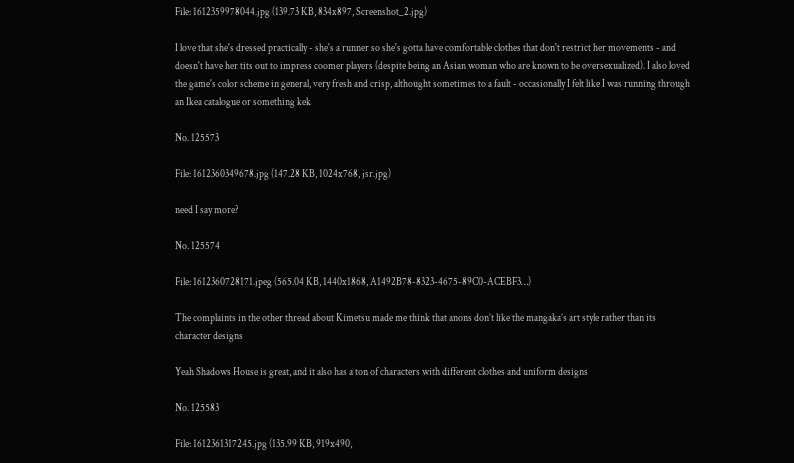File: 1612359978044.jpg (139.73 KB, 834x897, Screenshot_2.jpg)

I love that she's dressed practically - she's a runner so she's gotta have comfortable clothes that don't restrict her movements - and doesn't have her tits out to impress coomer players (despite being an Asian woman who are known to be oversexualized). I also loved the game's color scheme in general, very fresh and crisp, althought sometimes to a fault - occasionally I felt like I was running through an Ikea catalogue or something kek

No. 125573

File: 1612360349678.jpg (147.28 KB, 1024x768, jsr.jpg)

need I say more?

No. 125574

File: 1612360728171.jpeg (565.04 KB, 1440x1868, A1492B78-8323-4675-89C0-ACEBF3…)

The complaints in the other thread about Kimetsu made me think that anons don’t like the mangaka’s art style rather than its character designs

Yeah Shadows House is great, and it also has a ton of characters with different clothes and uniform designs

No. 125583

File: 1612361317245.jpg (135.99 KB, 919x490,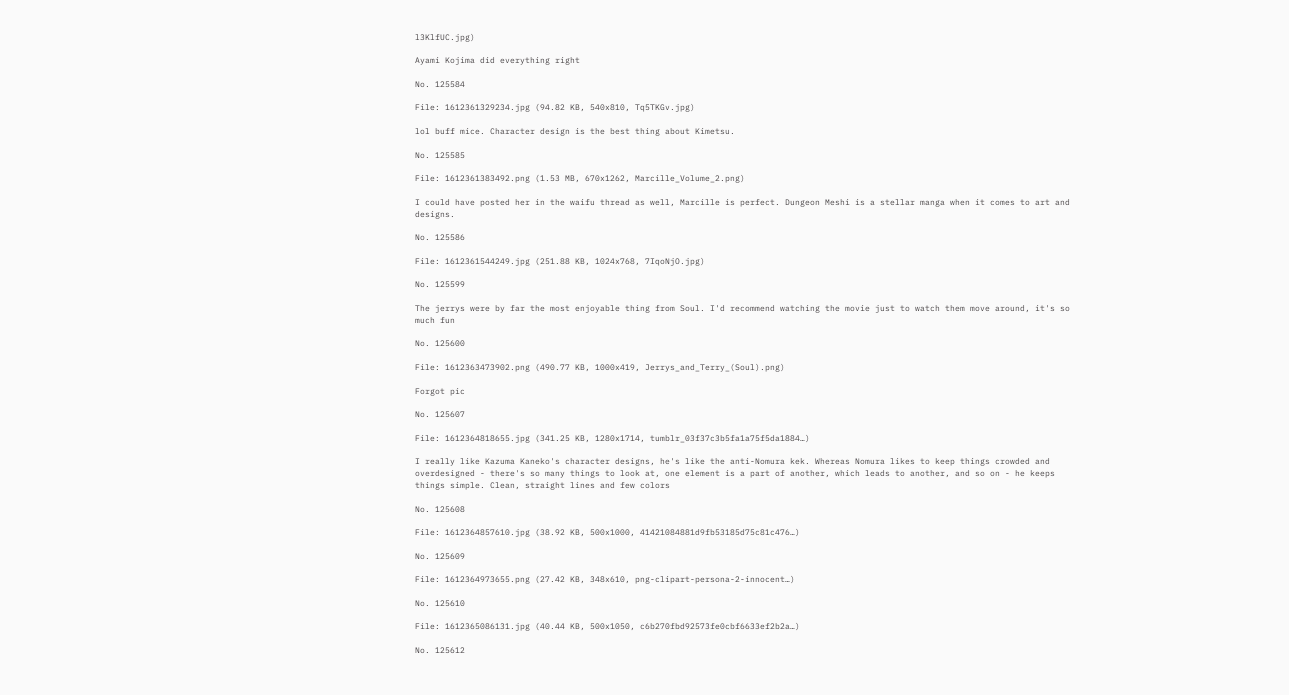l3KlfUC.jpg)

Ayami Kojima did everything right

No. 125584

File: 1612361329234.jpg (94.82 KB, 540x810, Tq5TKGv.jpg)

lol buff mice. Character design is the best thing about Kimetsu.

No. 125585

File: 1612361383492.png (1.53 MB, 670x1262, Marcille_Volume_2.png)

I could have posted her in the waifu thread as well, Marcille is perfect. Dungeon Meshi is a stellar manga when it comes to art and designs.

No. 125586

File: 1612361544249.jpg (251.88 KB, 1024x768, 7IqoNjO.jpg)

No. 125599

The jerrys were by far the most enjoyable thing from Soul. I'd recommend watching the movie just to watch them move around, it's so much fun

No. 125600

File: 1612363473902.png (490.77 KB, 1000x419, Jerrys_and_Terry_(Soul).png)

Forgot pic

No. 125607

File: 1612364818655.jpg (341.25 KB, 1280x1714, tumblr_03f37c3b5fa1a75f5da1884…)

I really like Kazuma Kaneko's character designs, he's like the anti-Nomura kek. Whereas Nomura likes to keep things crowded and overdesigned - there's so many things to look at, one element is a part of another, which leads to another, and so on - he keeps things simple. Clean, straight lines and few colors

No. 125608

File: 1612364857610.jpg (38.92 KB, 500x1000, 41421084881d9fb53185d75c81c476…)

No. 125609

File: 1612364973655.png (27.42 KB, 348x610, png-clipart-persona-2-innocent…)

No. 125610

File: 1612365086131.jpg (40.44 KB, 500x1050, c6b270fbd92573fe0cbf6633ef2b2a…)

No. 125612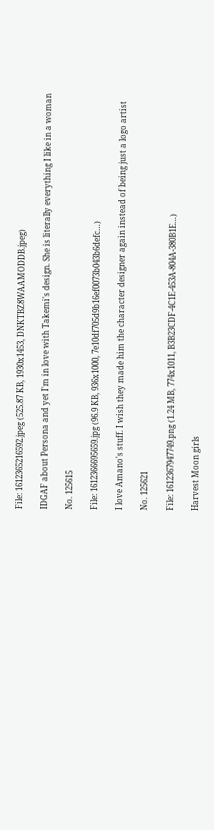File: 1612365216592.jpeg (525.87 KB, 1930x1453, DNKTBZ8WAAMODDB.jpeg)

IDGAF about Persona and yet I'm in love with Takemi's design. She is literally everything I like in a woman

No. 125615

File: 1612366695659.jpg (96.9 KB, 936x1000, 7e10df705d9b16ef0073b043b6defc…)

I love Amano's stuff. I wish they made him the character designer again instead of being just a logo artist

No. 125621

File: 1612367947749.png (1.24 MB, 774x1011, B3B23CDF-4C1E-453A-804A-380B1E…)

Harvest Moon girls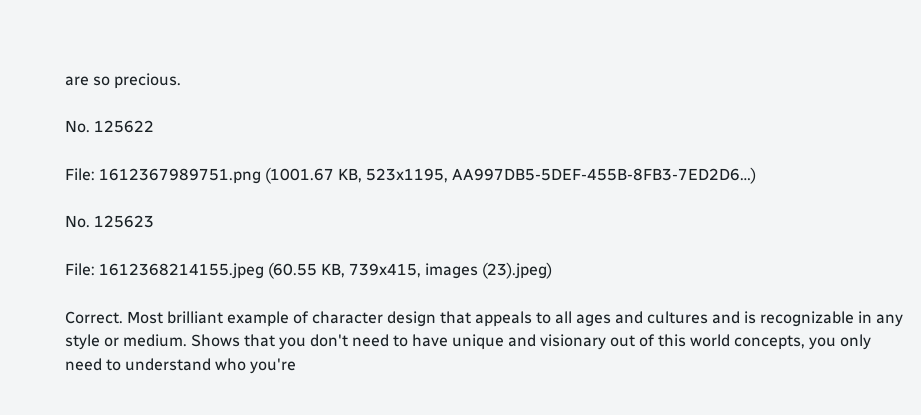are so precious.

No. 125622

File: 1612367989751.png (1001.67 KB, 523x1195, AA997DB5-5DEF-455B-8FB3-7ED2D6…)

No. 125623

File: 1612368214155.jpeg (60.55 KB, 739x415, images (23).jpeg)

Correct. Most brilliant example of character design that appeals to all ages and cultures and is recognizable in any style or medium. Shows that you don't need to have unique and visionary out of this world concepts, you only need to understand who you're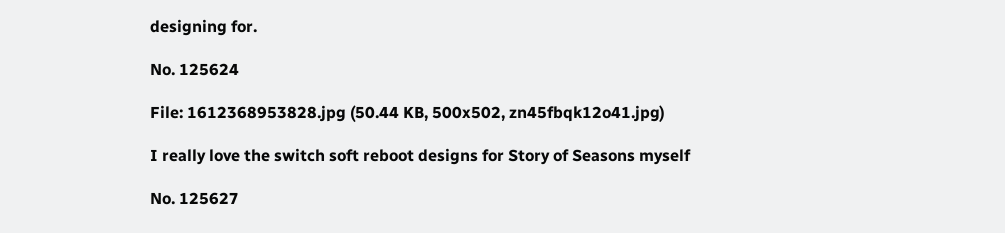designing for.

No. 125624

File: 1612368953828.jpg (50.44 KB, 500x502, zn45fbqk12o41.jpg)

I really love the switch soft reboot designs for Story of Seasons myself

No. 125627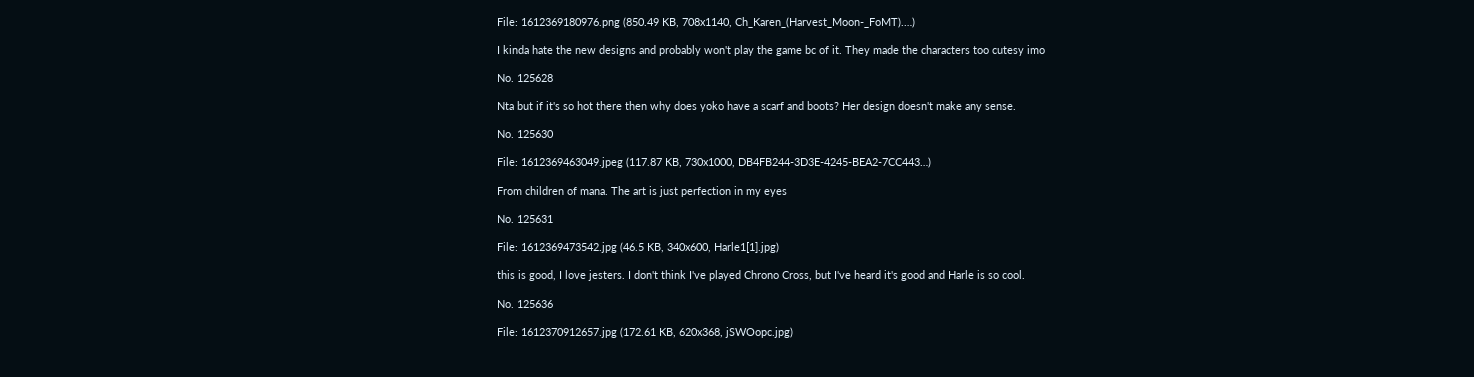File: 1612369180976.png (850.49 KB, 708x1140, Ch_Karen_(Harvest_Moon-_FoMT).…)

I kinda hate the new designs and probably won't play the game bc of it. They made the characters too cutesy imo

No. 125628

Nta but if it's so hot there then why does yoko have a scarf and boots? Her design doesn't make any sense.

No. 125630

File: 1612369463049.jpeg (117.87 KB, 730x1000, DB4FB244-3D3E-4245-BEA2-7CC443…)

From children of mana. The art is just perfection in my eyes

No. 125631

File: 1612369473542.jpg (46.5 KB, 340x600, Harle1[1].jpg)

this is good, I love jesters. I don't think I've played Chrono Cross, but I've heard it's good and Harle is so cool.

No. 125636

File: 1612370912657.jpg (172.61 KB, 620x368, jSWOopc.jpg)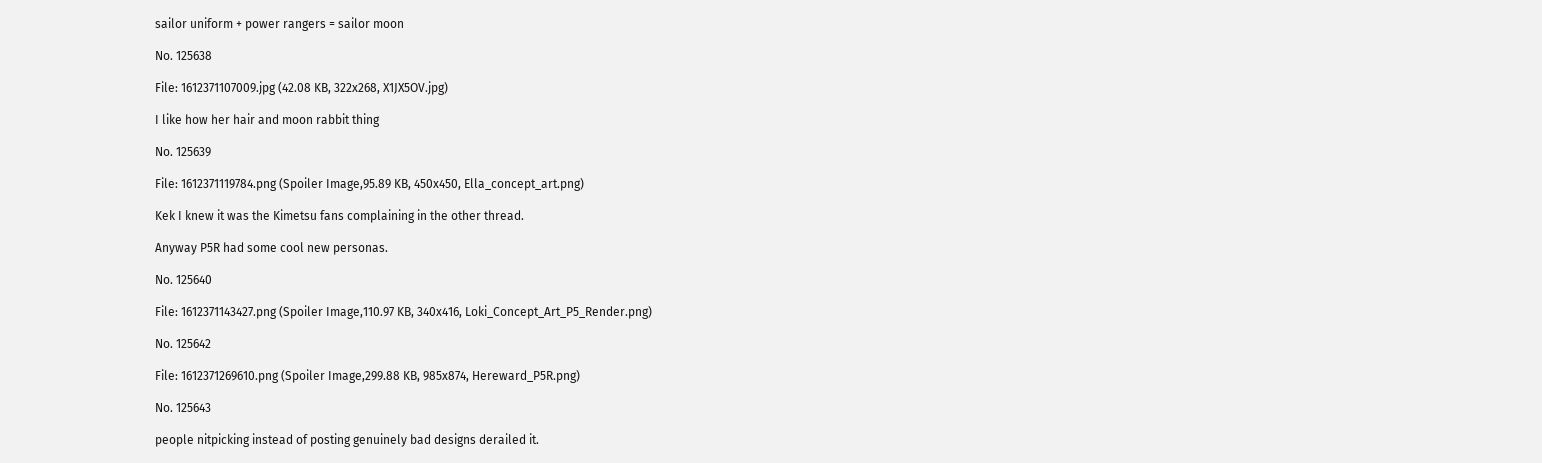sailor uniform + power rangers = sailor moon

No. 125638

File: 1612371107009.jpg (42.08 KB, 322x268, X1JX5OV.jpg)

I like how her hair and moon rabbit thing

No. 125639

File: 1612371119784.png (Spoiler Image,95.89 KB, 450x450, Ella_concept_art.png)

Kek I knew it was the Kimetsu fans complaining in the other thread.

Anyway P5R had some cool new personas.

No. 125640

File: 1612371143427.png (Spoiler Image,110.97 KB, 340x416, Loki_Concept_Art_P5_Render.png)

No. 125642

File: 1612371269610.png (Spoiler Image,299.88 KB, 985x874, Hereward_P5R.png)

No. 125643

people nitpicking instead of posting genuinely bad designs derailed it.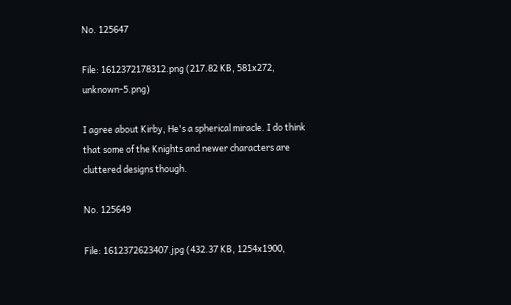No. 125647

File: 1612372178312.png (217.82 KB, 581x272, unknown-5.png)

I agree about Kirby, He's a spherical miracle. I do think that some of the Knights and newer characters are cluttered designs though.

No. 125649

File: 1612372623407.jpg (432.37 KB, 1254x1900,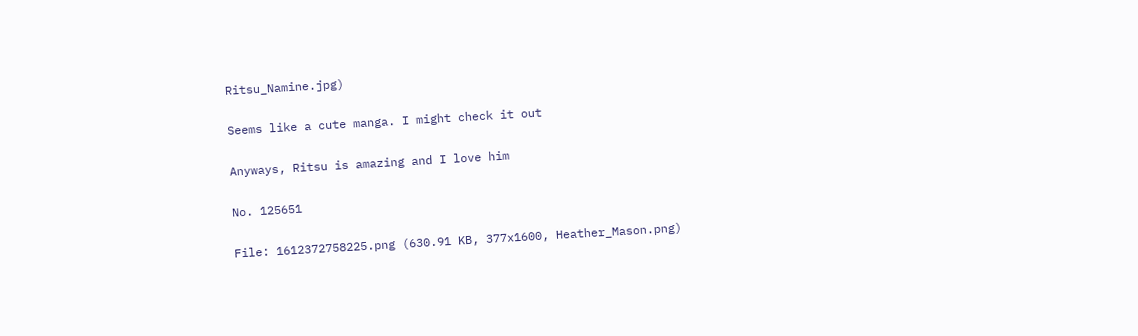Ritsu_Namine.jpg)

Seems like a cute manga. I might check it out

Anyways, Ritsu is amazing and I love him

No. 125651

File: 1612372758225.png (630.91 KB, 377x1600, Heather_Mason.png)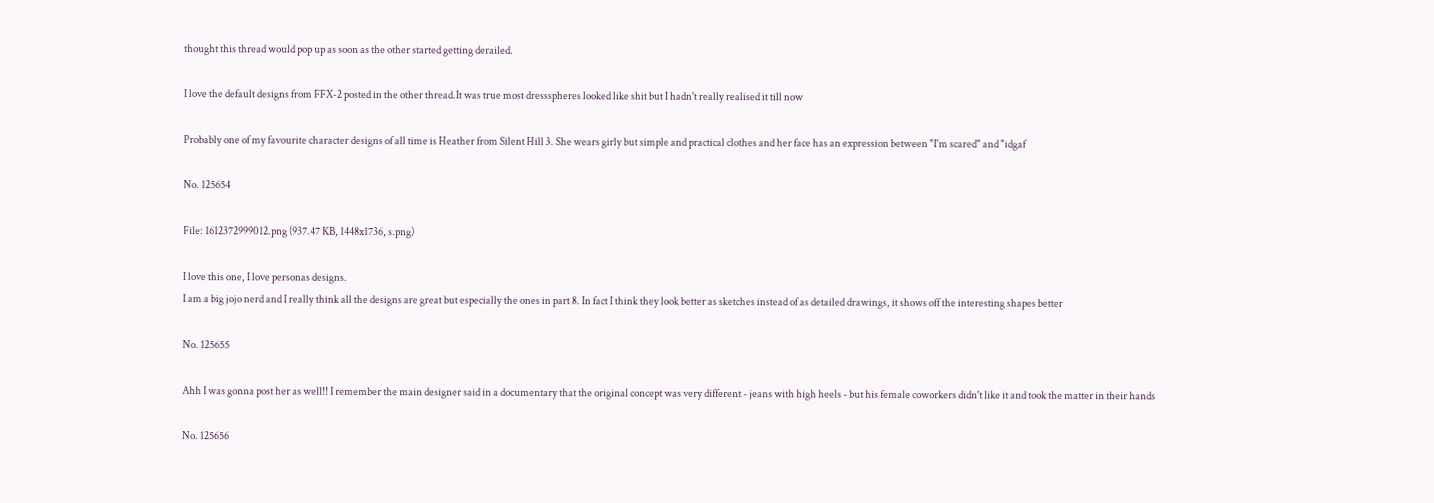thought this thread would pop up as soon as the other started getting derailed.

I love the default designs from FFX-2 posted in the other thread.It was true most dressspheres looked like shit but I hadn't really realised it till now

Probably one of my favourite character designs of all time is Heather from Silent Hill 3. She wears girly but simple and practical clothes and her face has an expression between "I'm scared" and "idgaf

No. 125654

File: 1612372999012.png (937.47 KB, 1448x1736, s.png)

I love this one, I love personas designs.
I am a big jojo nerd and I really think all the designs are great but especially the ones in part 8. In fact I think they look better as sketches instead of as detailed drawings, it shows off the interesting shapes better

No. 125655

Ahh I was gonna post her as well!! I remember the main designer said in a documentary that the original concept was very different - jeans with high heels - but his female coworkers didn't like it and took the matter in their hands

No. 125656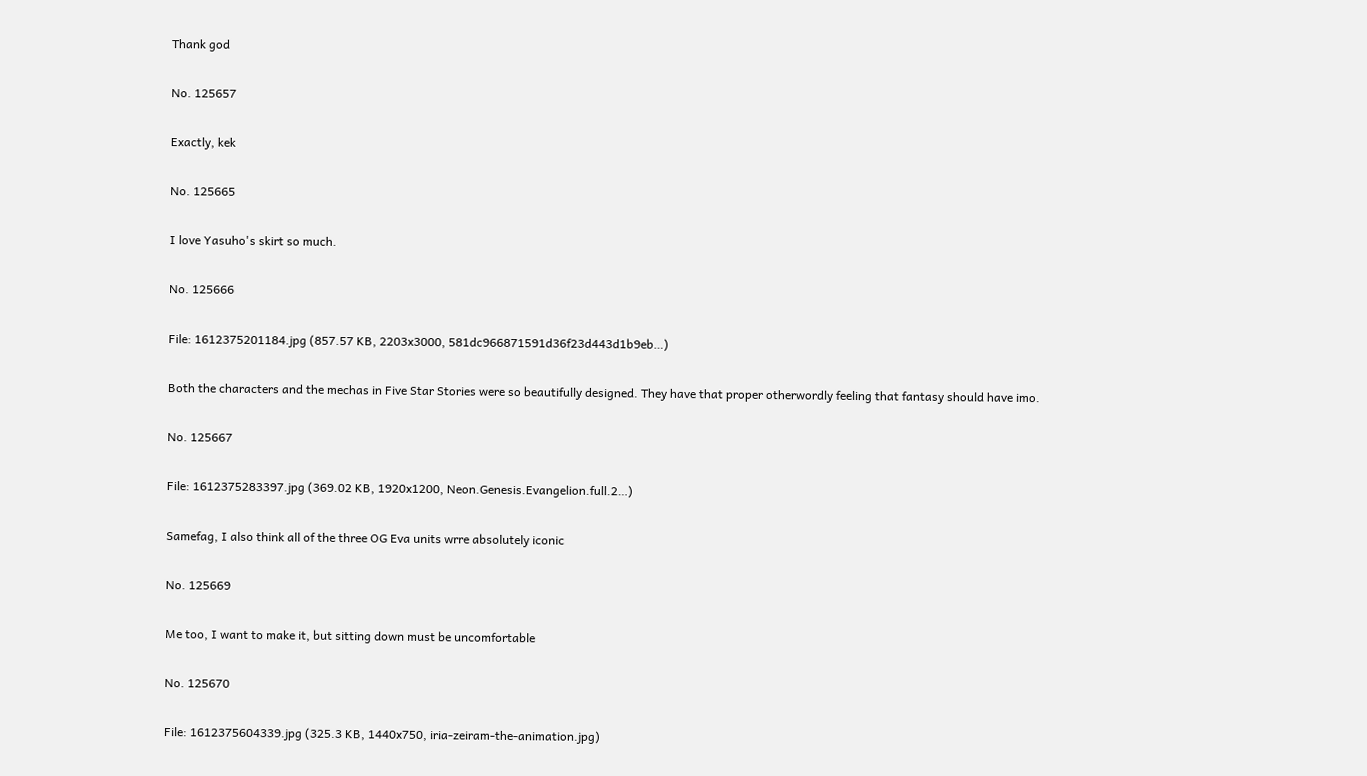Thank god

No. 125657

Exactly, kek

No. 125665

I love Yasuho's skirt so much.

No. 125666

File: 1612375201184.jpg (857.57 KB, 2203x3000, 581dc966871591d36f23d443d1b9eb…)

Both the characters and the mechas in Five Star Stories were so beautifully designed. They have that proper otherwordly feeling that fantasy should have imo.

No. 125667

File: 1612375283397.jpg (369.02 KB, 1920x1200, Neon.Genesis.Evangelion.full.2…)

Samefag, I also think all of the three OG Eva units wrre absolutely iconic

No. 125669

Me too, I want to make it, but sitting down must be uncomfortable

No. 125670

File: 1612375604339.jpg (325.3 KB, 1440x750, iria-zeiram-the-animation.jpg)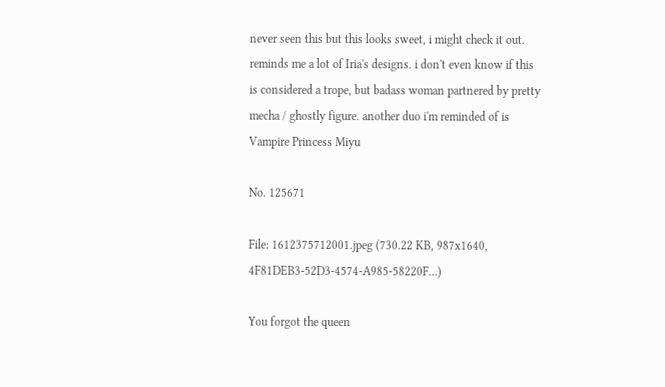never seen this but this looks sweet, i might check it out. reminds me a lot of Iria's designs. i don't even know if this is considered a trope, but badass woman partnered by pretty mecha / ghostly figure. another duo i'm reminded of is Vampire Princess Miyu

No. 125671

File: 1612375712001.jpeg (730.22 KB, 987x1640, 4F81DEB3-52D3-4574-A985-58220F…)

You forgot the queen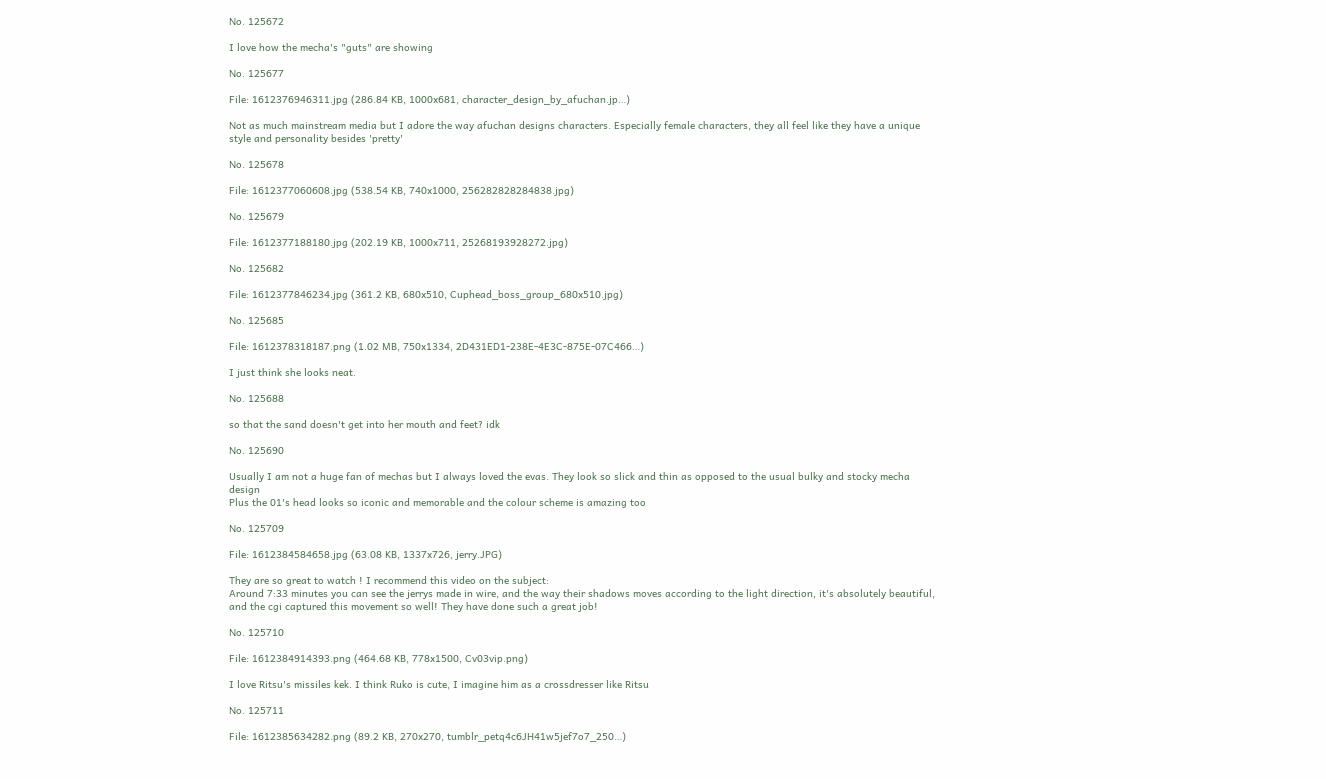No. 125672

I love how the mecha's "guts" are showing

No. 125677

File: 1612376946311.jpg (286.84 KB, 1000x681, character_design_by_afuchan.jp…)

Not as much mainstream media but I adore the way afuchan designs characters. Especially female characters, they all feel like they have a unique style and personality besides 'pretty'

No. 125678

File: 1612377060608.jpg (538.54 KB, 740x1000, 256282828284838.jpg)

No. 125679

File: 1612377188180.jpg (202.19 KB, 1000x711, 25268193928272.jpg)

No. 125682

File: 1612377846234.jpg (361.2 KB, 680x510, Cuphead_boss_group_680x510.jpg)

No. 125685

File: 1612378318187.png (1.02 MB, 750x1334, 2D431ED1-238E-4E3C-875E-07C466…)

I just think she looks neat.

No. 125688

so that the sand doesn't get into her mouth and feet? idk

No. 125690

Usually I am not a huge fan of mechas but I always loved the evas. They look so slick and thin as opposed to the usual bulky and stocky mecha design
Plus the 01's head looks so iconic and memorable and the colour scheme is amazing too

No. 125709

File: 1612384584658.jpg (63.08 KB, 1337x726, jerry.JPG)

They are so great to watch ! I recommend this video on the subject:
Around 7:33 minutes you can see the jerrys made in wire, and the way their shadows moves according to the light direction, it's absolutely beautiful, and the cgi captured this movement so well! They have done such a great job!

No. 125710

File: 1612384914393.png (464.68 KB, 778x1500, Cv03vip.png)

I love Ritsu's missiles kek. I think Ruko is cute, I imagine him as a crossdresser like Ritsu

No. 125711

File: 1612385634282.png (89.2 KB, 270x270, tumblr_petq4c6JH41w5jef7o7_250…)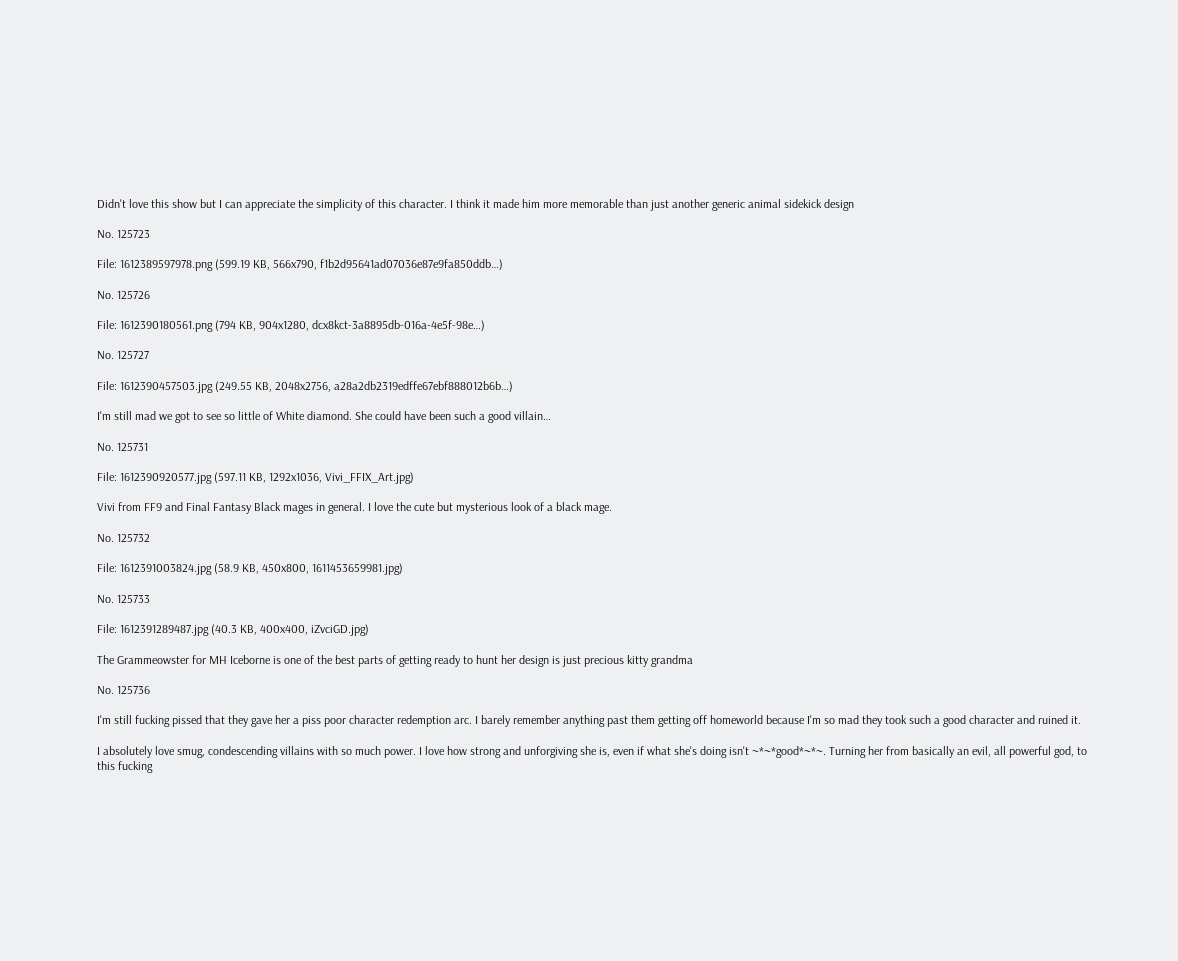Didn't love this show but I can appreciate the simplicity of this character. I think it made him more memorable than just another generic animal sidekick design

No. 125723

File: 1612389597978.png (599.19 KB, 566x790, f1b2d95641ad07036e87e9fa850ddb…)

No. 125726

File: 1612390180561.png (794 KB, 904x1280, dcx8kct-3a8895db-016a-4e5f-98e…)

No. 125727

File: 1612390457503.jpg (249.55 KB, 2048x2756, a28a2db2319edffe67ebf888012b6b…)

I'm still mad we got to see so little of White diamond. She could have been such a good villain…

No. 125731

File: 1612390920577.jpg (597.11 KB, 1292x1036, Vivi_FFIX_Art.jpg)

Vivi from FF9 and Final Fantasy Black mages in general. I love the cute but mysterious look of a black mage.

No. 125732

File: 1612391003824.jpg (58.9 KB, 450x800, 1611453659981.jpg)

No. 125733

File: 1612391289487.jpg (40.3 KB, 400x400, iZvciGD.jpg)

The Grammeowster for MH Iceborne is one of the best parts of getting ready to hunt her design is just precious kitty grandma

No. 125736

I'm still fucking pissed that they gave her a piss poor character redemption arc. I barely remember anything past them getting off homeworld because I'm so mad they took such a good character and ruined it.

I absolutely love smug, condescending villains with so much power. I love how strong and unforgiving she is, even if what she's doing isn't ~*~*good*~*~. Turning her from basically an evil, all powerful god, to this fucking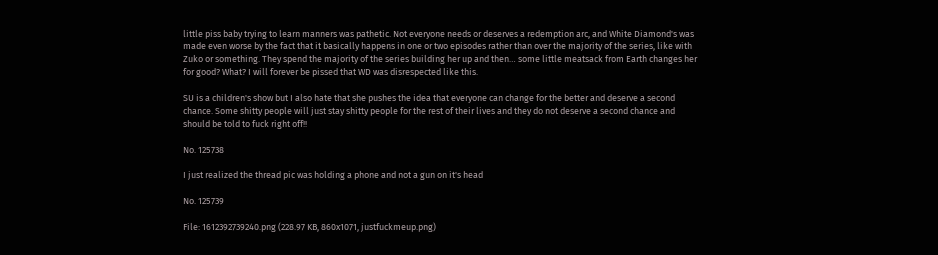little piss baby trying to learn manners was pathetic. Not everyone needs or deserves a redemption arc, and White Diamond's was made even worse by the fact that it basically happens in one or two episodes rather than over the majority of the series, like with Zuko or something. They spend the majority of the series building her up and then… some little meatsack from Earth changes her for good? What? I will forever be pissed that WD was disrespected like this.

SU is a children's show but I also hate that she pushes the idea that everyone can change for the better and deserve a second chance. Some shitty people will just stay shitty people for the rest of their lives and they do not deserve a second chance and should be told to fuck right off!!

No. 125738

I just realized the thread pic was holding a phone and not a gun on it's head

No. 125739

File: 1612392739240.png (228.97 KB, 860x1071, justfuckmeup.png)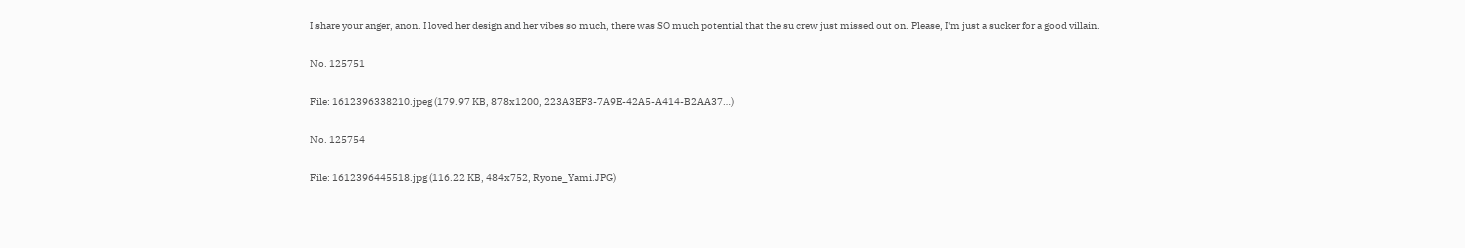I share your anger, anon. I loved her design and her vibes so much, there was SO much potential that the su crew just missed out on. Please, I'm just a sucker for a good villain.

No. 125751

File: 1612396338210.jpeg (179.97 KB, 878x1200, 223A3EF3-7A9E-42A5-A414-B2AA37…)

No. 125754

File: 1612396445518.jpg (116.22 KB, 484x752, Ryone_Yami.JPG)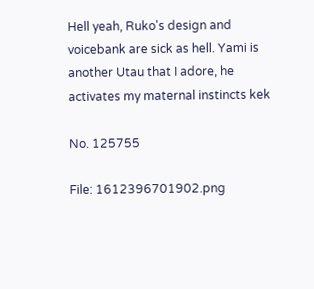Hell yeah, Ruko's design and voicebank are sick as hell. Yami is another Utau that I adore, he activates my maternal instincts kek

No. 125755

File: 1612396701902.png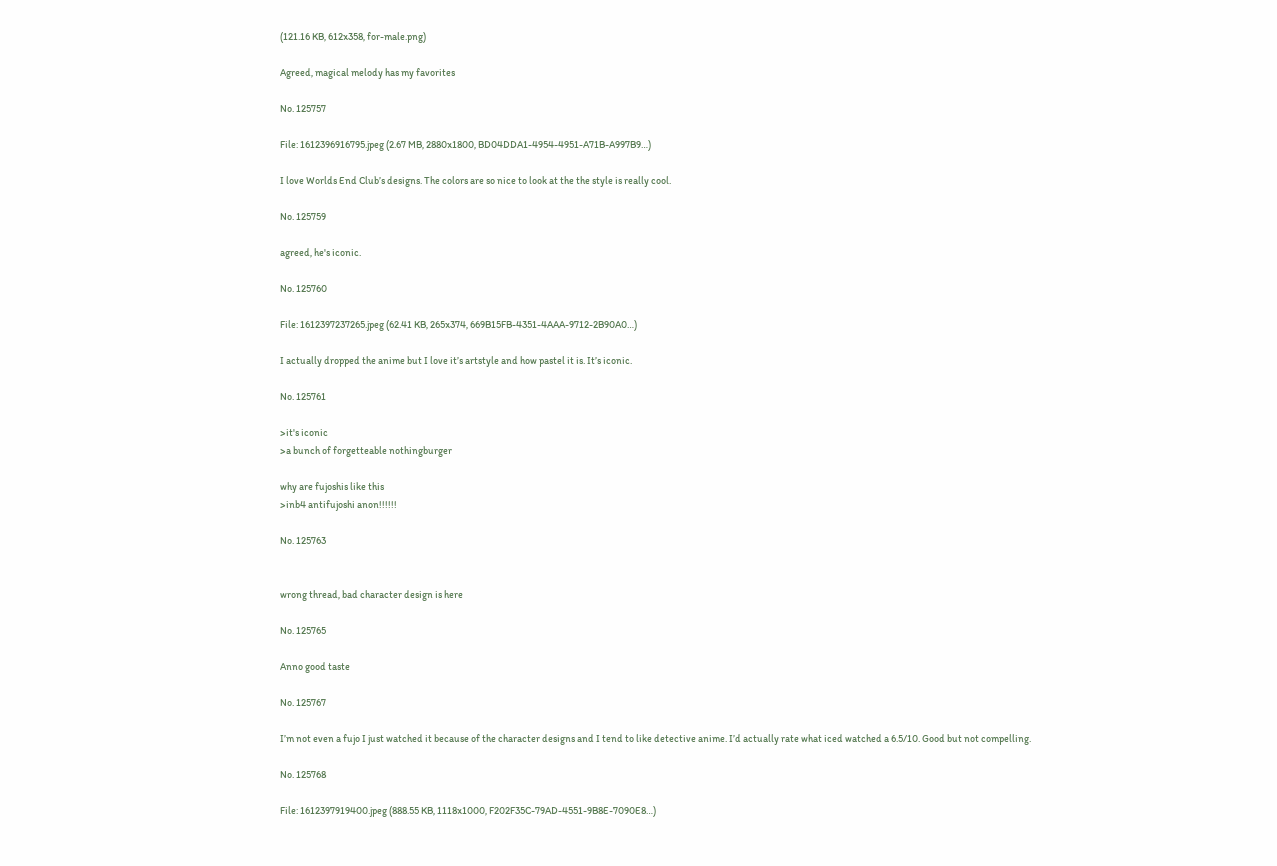(121.16 KB, 612x358, for-male.png)

Agreed, magical melody has my favorites

No. 125757

File: 1612396916795.jpeg (2.67 MB, 2880x1800, BD04DDA1-4954-4951-A71B-A997B9…)

I love Worlds End Club’s designs. The colors are so nice to look at the the style is really cool.

No. 125759

agreed, he's iconic.

No. 125760

File: 1612397237265.jpeg (62.41 KB, 265x374, 669B15FB-4351-4AAA-9712-2B90A0…)

I actually dropped the anime but I love it’s artstyle and how pastel it is. It’s iconic.

No. 125761

>it's iconic
>a bunch of forgetteable nothingburger

why are fujoshis like this
>inb4 antifujoshi anon!!!!!!

No. 125763


wrong thread, bad character design is here

No. 125765

Anno good taste

No. 125767

I’m not even a fujo I just watched it because of the character designs and I tend to like detective anime. I’d actually rate what iced watched a 6.5/10. Good but not compelling.

No. 125768

File: 1612397919400.jpeg (888.55 KB, 1118x1000, F202F35C-79AD-4551-9B8E-7090E8…)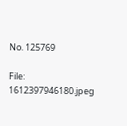No. 125769

File: 1612397946180.jpeg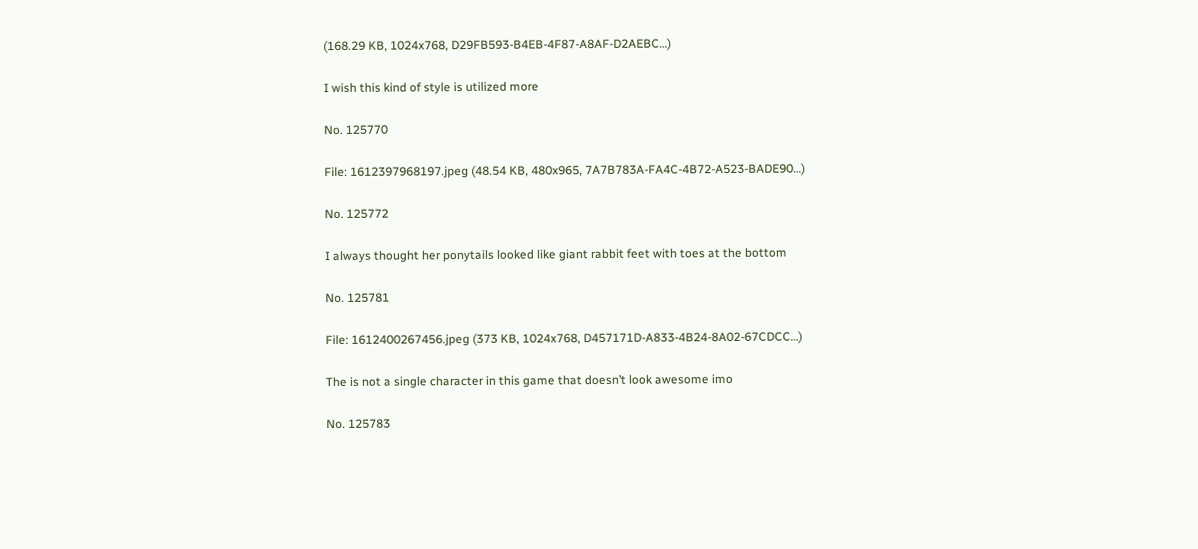(168.29 KB, 1024x768, D29FB593-B4EB-4F87-A8AF-D2AEBC…)

I wish this kind of style is utilized more

No. 125770

File: 1612397968197.jpeg (48.54 KB, 480x965, 7A7B783A-FA4C-4B72-A523-BADE90…)

No. 125772

I always thought her ponytails looked like giant rabbit feet with toes at the bottom

No. 125781

File: 1612400267456.jpeg (373 KB, 1024x768, D457171D-A833-4B24-8A02-67CDCC…)

The is not a single character in this game that doesn’t look awesome imo

No. 125783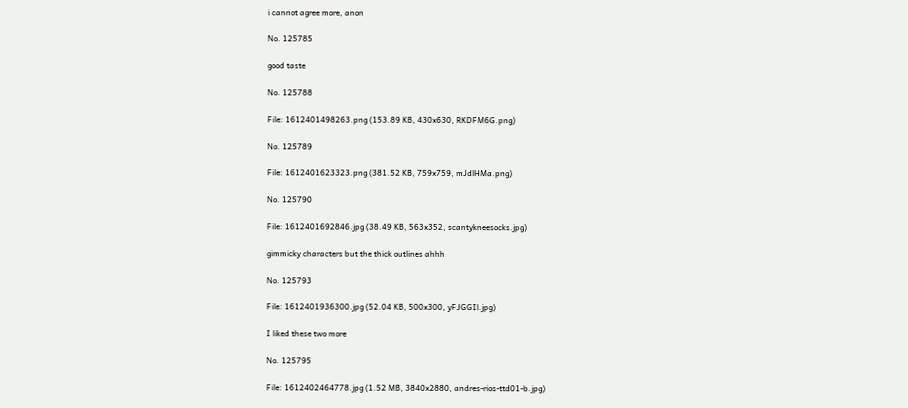i cannot agree more, anon

No. 125785

good taste

No. 125788

File: 1612401498263.png (153.89 KB, 430x630, RKDFM6G.png)

No. 125789

File: 1612401623323.png (381.52 KB, 759x759, mJdlHMa.png)

No. 125790

File: 1612401692846.jpg (38.49 KB, 563x352, scantykneesocks.jpg)

gimmicky characters but the thick outlines ahhh

No. 125793

File: 1612401936300.jpg (52.04 KB, 500x300, yFJGGIl.jpg)

I liked these two more

No. 125795

File: 1612402464778.jpg (1.52 MB, 3840x2880, andres-rios-ttd01-b.jpg)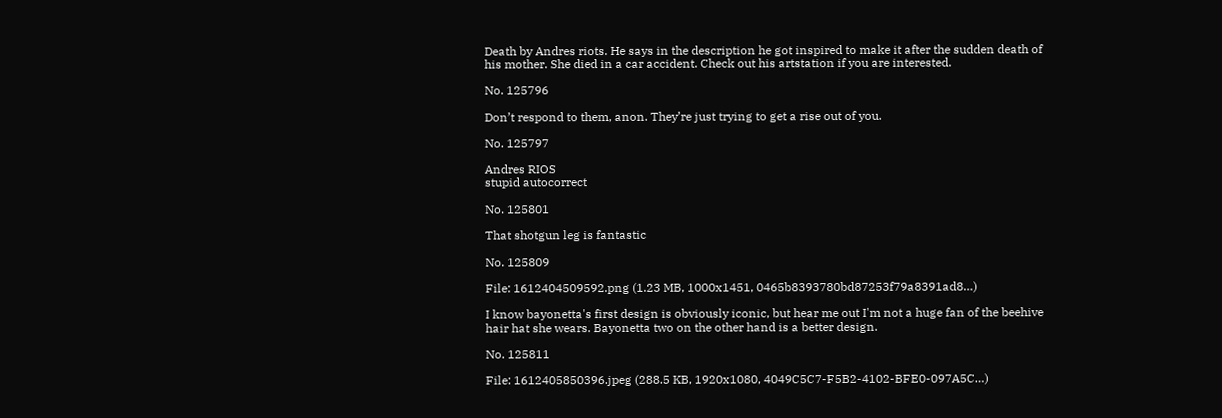Death by Andres riots. He says in the description he got inspired to make it after the sudden death of his mother. She died in a car accident. Check out his artstation if you are interested.

No. 125796

Don’t respond to them, anon. They’re just trying to get a rise out of you.

No. 125797

Andres RIOS
stupid autocorrect

No. 125801

That shotgun leg is fantastic

No. 125809

File: 1612404509592.png (1.23 MB, 1000x1451, 0465b8393780bd87253f79a8391ad8…)

I know bayonetta's first design is obviously iconic, but hear me out I'm not a huge fan of the beehive hair hat she wears. Bayonetta two on the other hand is a better design.

No. 125811

File: 1612405850396.jpeg (288.5 KB, 1920x1080, 4049C5C7-F5B2-4102-BFE0-097A5C…)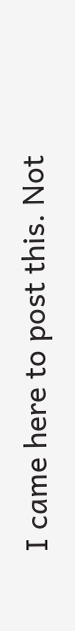I came here to post this. Not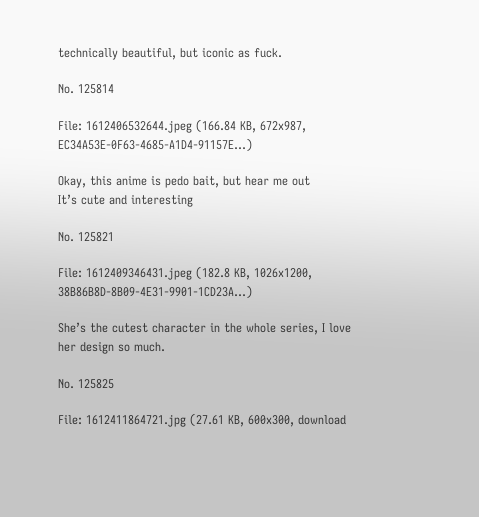technically beautiful, but iconic as fuck.

No. 125814

File: 1612406532644.jpeg (166.84 KB, 672x987, EC34A53E-0F63-4685-A1D4-91157E…)

Okay, this anime is pedo bait, but hear me out
It’s cute and interesting

No. 125821

File: 1612409346431.jpeg (182.8 KB, 1026x1200, 38B86B8D-8B09-4E31-9901-1CD23A…)

She’s the cutest character in the whole series, I love her design so much.

No. 125825

File: 1612411864721.jpg (27.61 KB, 600x300, download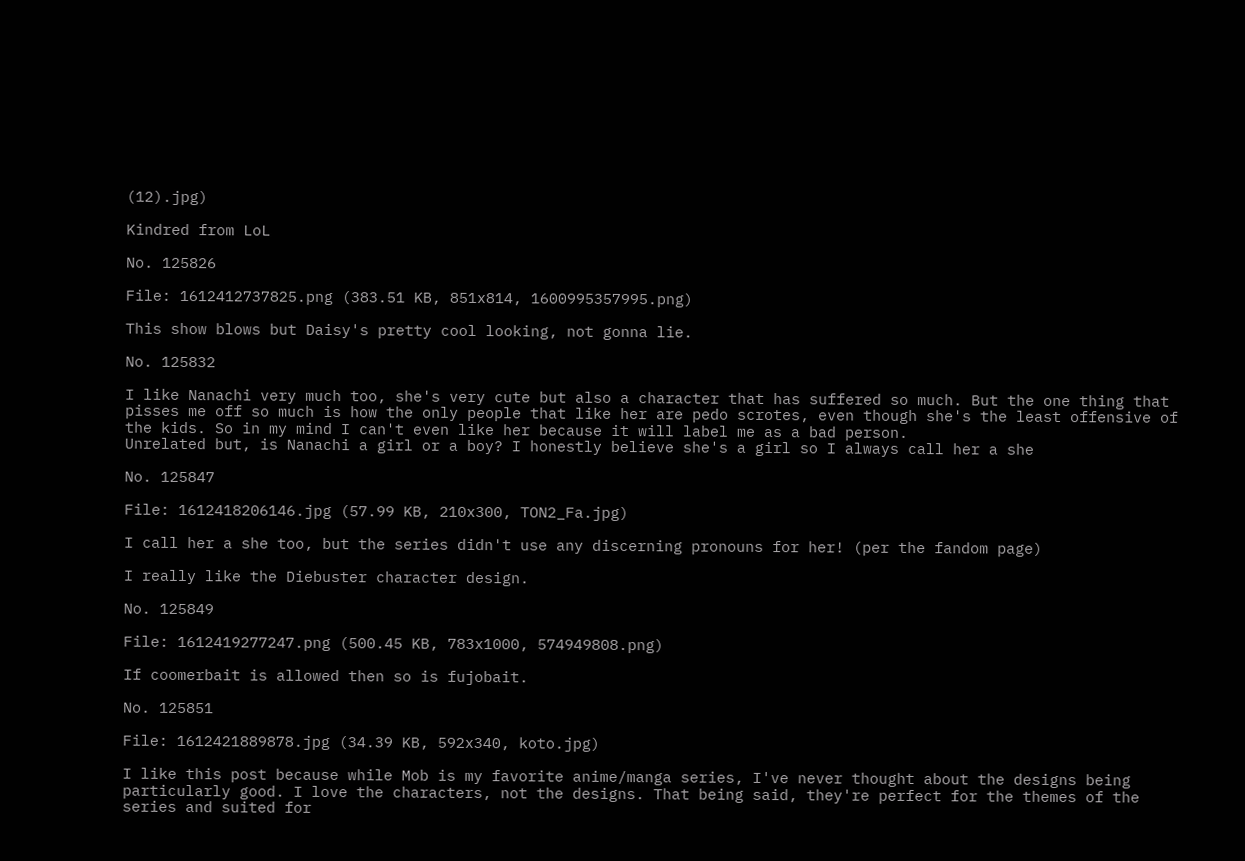(12).jpg)

Kindred from LoL

No. 125826

File: 1612412737825.png (383.51 KB, 851x814, 1600995357995.png)

This show blows but Daisy's pretty cool looking, not gonna lie.

No. 125832

I like Nanachi very much too, she's very cute but also a character that has suffered so much. But the one thing that pisses me off so much is how the only people that like her are pedo scrotes, even though she's the least offensive of the kids. So in my mind I can't even like her because it will label me as a bad person.
Unrelated but, is Nanachi a girl or a boy? I honestly believe she's a girl so I always call her a she

No. 125847

File: 1612418206146.jpg (57.99 KB, 210x300, TON2_Fa.jpg)

I call her a she too, but the series didn't use any discerning pronouns for her! (per the fandom page)

I really like the Diebuster character design.

No. 125849

File: 1612419277247.png (500.45 KB, 783x1000, 574949808.png)

If coomerbait is allowed then so is fujobait.

No. 125851

File: 1612421889878.jpg (34.39 KB, 592x340, koto.jpg)

I like this post because while Mob is my favorite anime/manga series, I've never thought about the designs being particularly good. I love the characters, not the designs. That being said, they're perfect for the themes of the series and suited for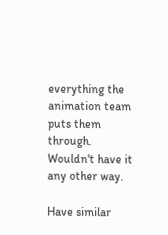everything the animation team puts them through. Wouldn't have it any other way.

Have similar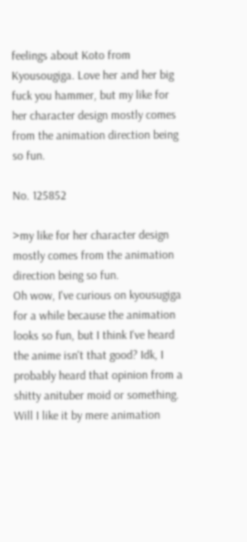feelings about Koto from Kyousougiga. Love her and her big fuck you hammer, but my like for her character design mostly comes from the animation direction being so fun.

No. 125852

>my like for her character design mostly comes from the animation direction being so fun.
Oh wow, I've curious on kyousugiga for a while because the animation looks so fun, but I think I've heard the anime isn't that good? Idk, I probably heard that opinion from a shitty anituber moid or something. Will I like it by mere animation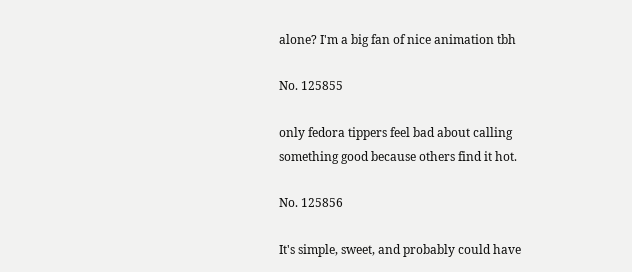alone? I'm a big fan of nice animation tbh

No. 125855

only fedora tippers feel bad about calling something good because others find it hot.

No. 125856

It's simple, sweet, and probably could have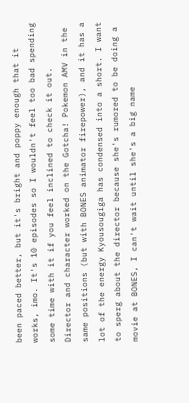been paced better, but it's bright and poppy enough that it works, imo. It's 10 episodes so I wouldn't feel too bad spending some time with it if you feel inclined to check it out.
Director and character worked on the Gotcha! Pokemon AMV in the same positions (but with BONES animator firepower), and it has a lot of the energy Kyousougiga has condensed into a short. I want to sperg about the director because she's rumored to be doing a movie at BONES, I can't wait until she's a big name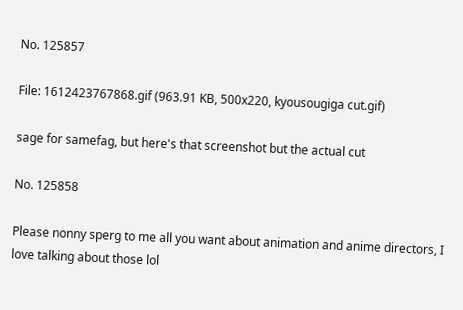No. 125857

File: 1612423767868.gif (963.91 KB, 500x220, kyousougiga cut.gif)

sage for samefag, but here's that screenshot but the actual cut

No. 125858

Please nonny sperg to me all you want about animation and anime directors, I love talking about those lol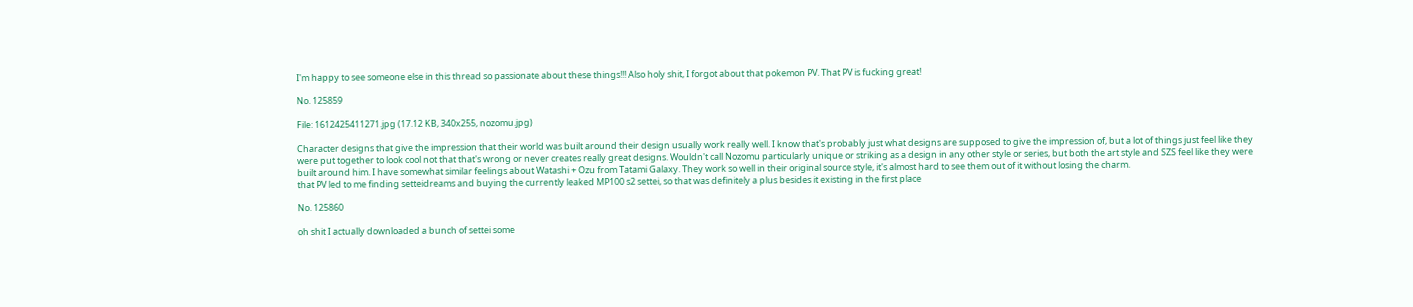I'm happy to see someone else in this thread so passionate about these things!!! Also holy shit, I forgot about that pokemon PV. That PV is fucking great!

No. 125859

File: 1612425411271.jpg (17.12 KB, 340x255, nozomu.jpg)

Character designs that give the impression that their world was built around their design usually work really well. I know that's probably just what designs are supposed to give the impression of, but a lot of things just feel like they were put together to look cool not that that's wrong or never creates really great designs. Wouldn't call Nozomu particularly unique or striking as a design in any other style or series, but both the art style and SZS feel like they were built around him. I have somewhat similar feelings about Watashi + Ozu from Tatami Galaxy. They work so well in their original source style, it's almost hard to see them out of it without losing the charm.
that PV led to me finding setteidreams and buying the currently leaked MP100 s2 settei, so that was definitely a plus besides it existing in the first place

No. 125860

oh shit I actually downloaded a bunch of settei some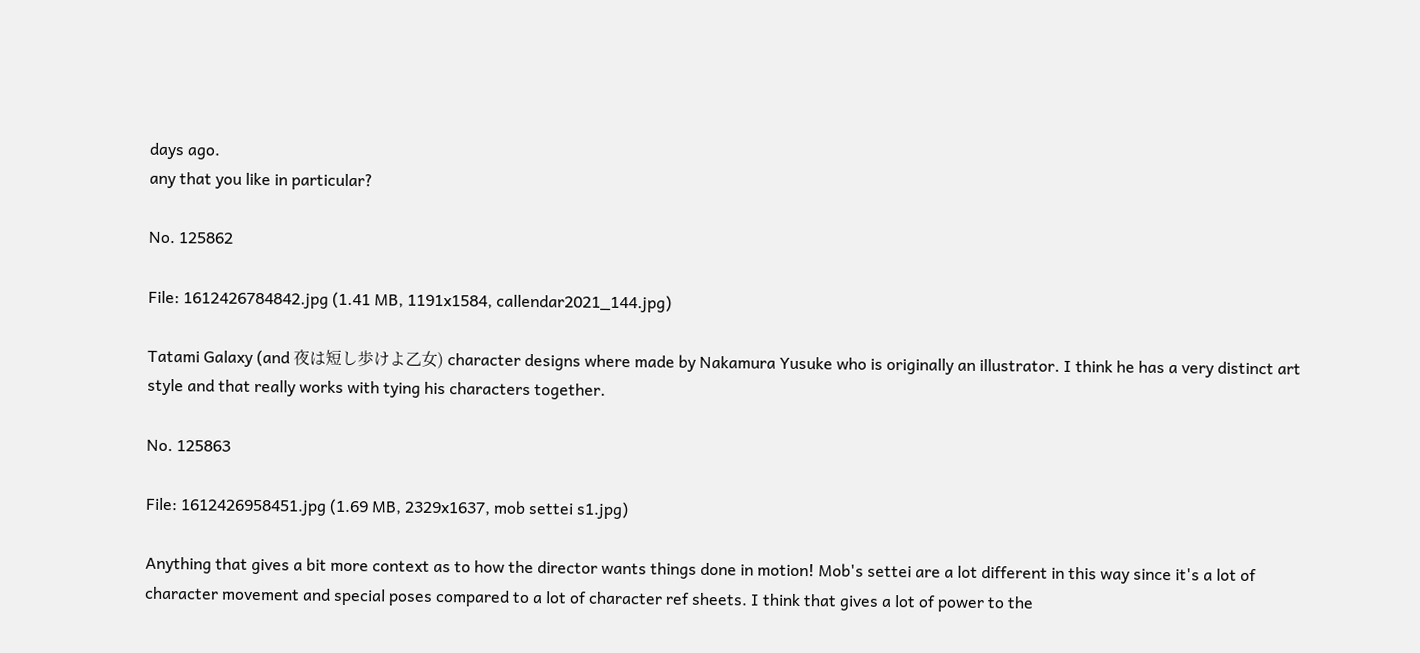days ago.
any that you like in particular?

No. 125862

File: 1612426784842.jpg (1.41 MB, 1191x1584, callendar2021_144.jpg)

Tatami Galaxy (and 夜は短し歩けよ乙女) character designs where made by Nakamura Yusuke who is originally an illustrator. I think he has a very distinct art style and that really works with tying his characters together.

No. 125863

File: 1612426958451.jpg (1.69 MB, 2329x1637, mob settei s1.jpg)

Anything that gives a bit more context as to how the director wants things done in motion! Mob's settei are a lot different in this way since it's a lot of character movement and special poses compared to a lot of character ref sheets. I think that gives a lot of power to the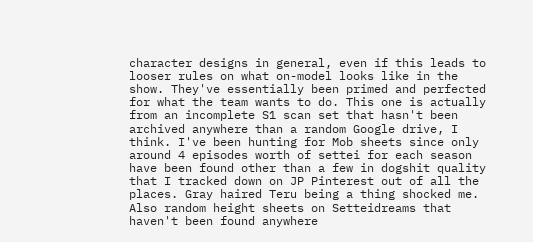character designs in general, even if this leads to looser rules on what on-model looks like in the show. They've essentially been primed and perfected for what the team wants to do. This one is actually from an incomplete S1 scan set that hasn't been archived anywhere than a random Google drive, I think. I've been hunting for Mob sheets since only around 4 episodes worth of settei for each season have been found other than a few in dogshit quality that I tracked down on JP Pinterest out of all the places. Gray haired Teru being a thing shocked me. Also random height sheets on Setteidreams that haven't been found anywhere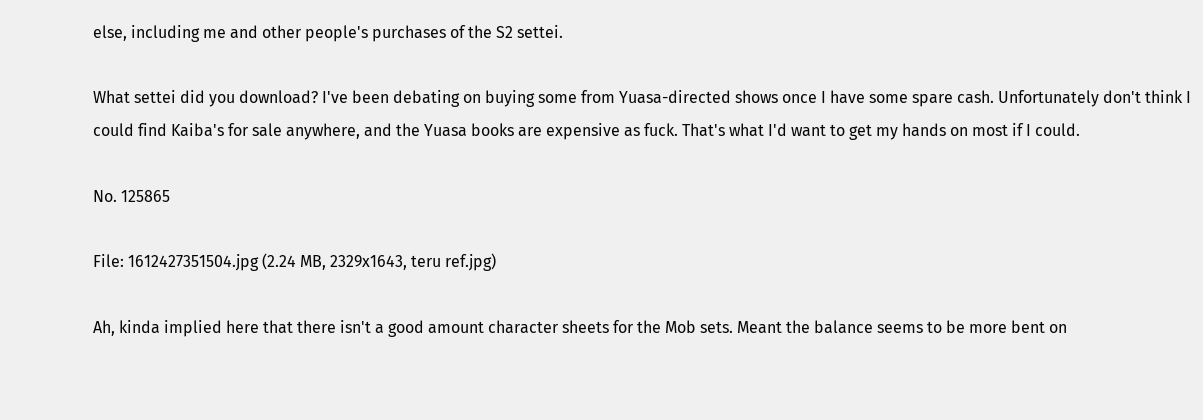else, including me and other people's purchases of the S2 settei.

What settei did you download? I've been debating on buying some from Yuasa-directed shows once I have some spare cash. Unfortunately don't think I could find Kaiba's for sale anywhere, and the Yuasa books are expensive as fuck. That's what I'd want to get my hands on most if I could.

No. 125865

File: 1612427351504.jpg (2.24 MB, 2329x1643, teru ref.jpg)

Ah, kinda implied here that there isn't a good amount character sheets for the Mob sets. Meant the balance seems to be more bent on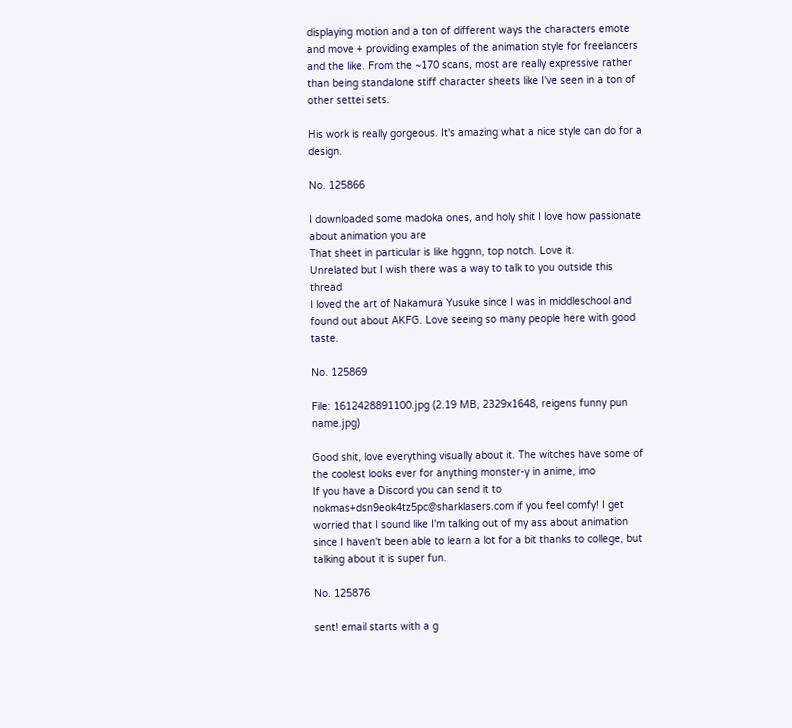displaying motion and a ton of different ways the characters emote and move + providing examples of the animation style for freelancers and the like. From the ~170 scans, most are really expressive rather than being standalone stiff character sheets like I've seen in a ton of other settei sets.

His work is really gorgeous. It's amazing what a nice style can do for a design.

No. 125866

I downloaded some madoka ones, and holy shit I love how passionate about animation you are
That sheet in particular is like hggnn, top notch. Love it.
Unrelated but I wish there was a way to talk to you outside this thread
I loved the art of Nakamura Yusuke since I was in middleschool and found out about AKFG. Love seeing so many people here with good taste.

No. 125869

File: 1612428891100.jpg (2.19 MB, 2329x1648, reigens funny pun name.jpg)

Good shit, love everything visually about it. The witches have some of the coolest looks ever for anything monster-y in anime, imo
If you have a Discord you can send it to nokmas+dsn9eok4tz5pc@sharklasers.com if you feel comfy! I get worried that I sound like I'm talking out of my ass about animation since I haven't been able to learn a lot for a bit thanks to college, but talking about it is super fun.

No. 125876

sent! email starts with a g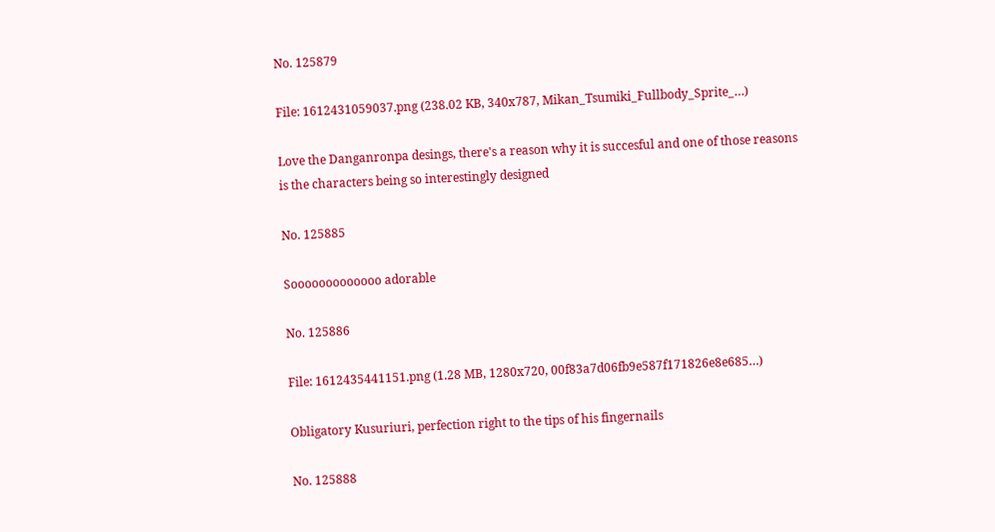No. 125879

File: 1612431059037.png (238.02 KB, 340x787, Mikan_Tsumiki_Fullbody_Sprite_…)

Love the Danganronpa desings, there's a reason why it is succesful and one of those reasons is the characters being so interestingly designed

No. 125885

Sooooooooooooo adorable

No. 125886

File: 1612435441151.png (1.28 MB, 1280x720, 00f83a7d06fb9e587f171826e8e685…)

Obligatory Kusuriuri, perfection right to the tips of his fingernails

No. 125888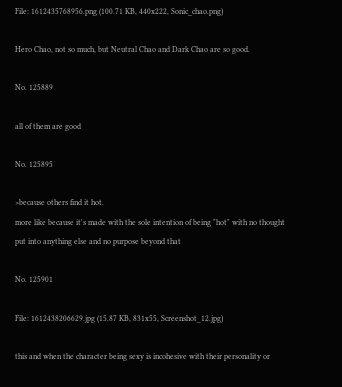File: 1612435768956.png (100.71 KB, 440x222, Sonic_chao.png)

Hero Chao, not so much, but Neutral Chao and Dark Chao are so good.

No. 125889

all of them are good

No. 125895

>because others find it hot.
more like because it's made with the sole intention of being "hot" with no thought put into anything else and no purpose beyond that

No. 125901

File: 1612438206629.jpg (15.87 KB, 831x55, Screenshot_12.jpg)

this and when the character being sexy is incohesive with their personality or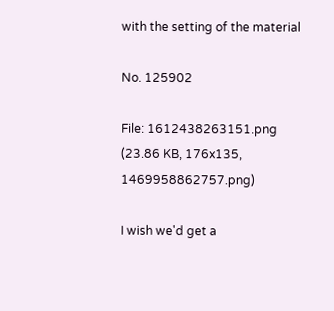with the setting of the material

No. 125902

File: 1612438263151.png (23.86 KB, 176x135, 1469958862757.png)

I wish we'd get a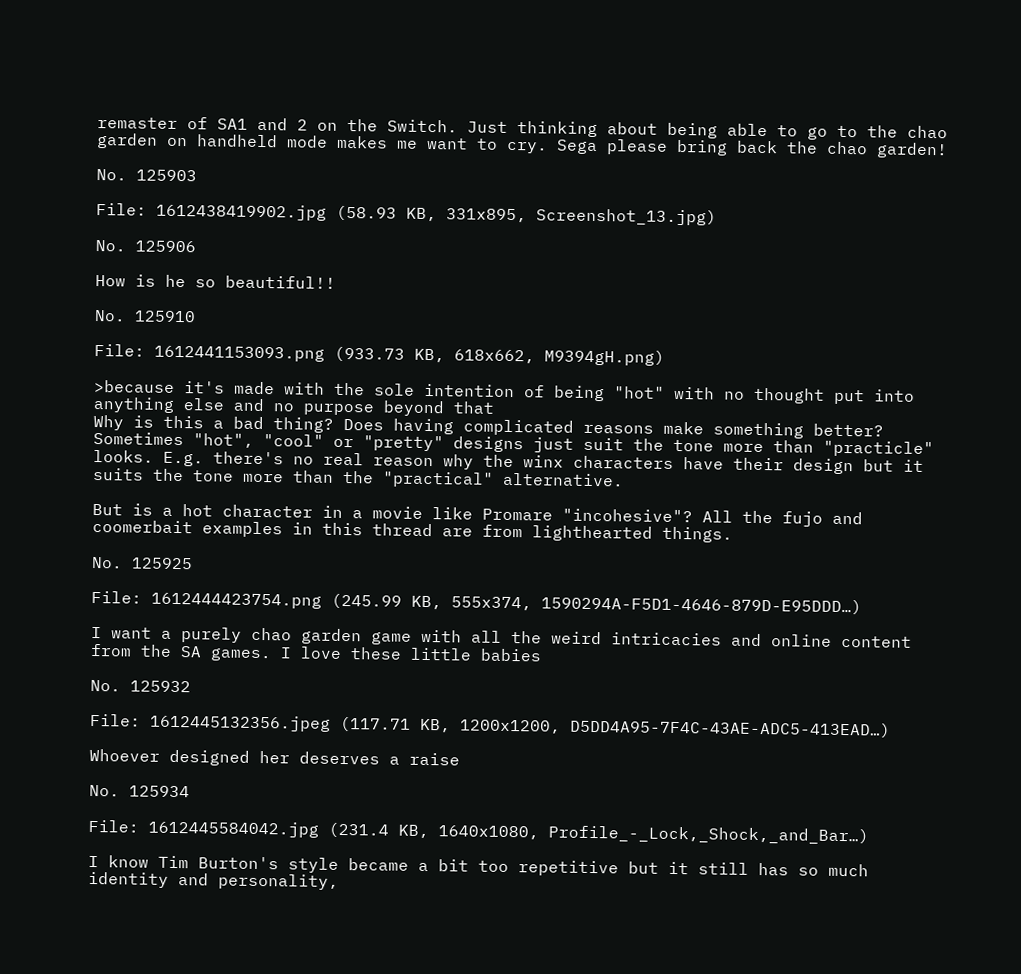remaster of SA1 and 2 on the Switch. Just thinking about being able to go to the chao garden on handheld mode makes me want to cry. Sega please bring back the chao garden!

No. 125903

File: 1612438419902.jpg (58.93 KB, 331x895, Screenshot_13.jpg)

No. 125906

How is he so beautiful!!

No. 125910

File: 1612441153093.png (933.73 KB, 618x662, M9394gH.png)

>because it's made with the sole intention of being "hot" with no thought put into anything else and no purpose beyond that
Why is this a bad thing? Does having complicated reasons make something better?
Sometimes "hot", "cool" or "pretty" designs just suit the tone more than "practicle" looks. E.g. there's no real reason why the winx characters have their design but it suits the tone more than the "practical" alternative.

But is a hot character in a movie like Promare "incohesive"? All the fujo and coomerbait examples in this thread are from lighthearted things.

No. 125925

File: 1612444423754.png (245.99 KB, 555x374, 1590294A-F5D1-4646-879D-E95DDD…)

I want a purely chao garden game with all the weird intricacies and online content from the SA games. I love these little babies

No. 125932

File: 1612445132356.jpeg (117.71 KB, 1200x1200, D5DD4A95-7F4C-43AE-ADC5-413EAD…)

Whoever designed her deserves a raise

No. 125934

File: 1612445584042.jpg (231.4 KB, 1640x1080, Profile_-_Lock,_Shock,_and_Bar…)

I know Tim Burton's style became a bit too repetitive but it still has so much identity and personality,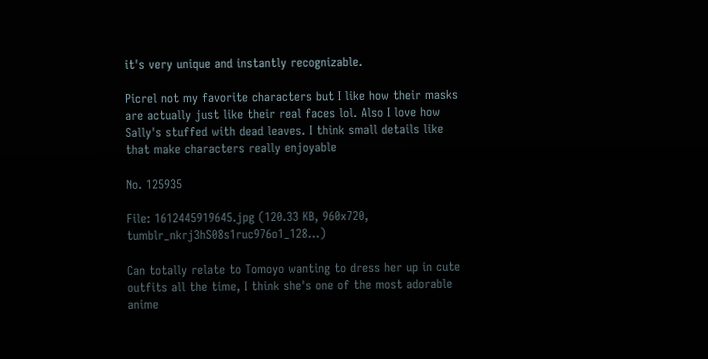it's very unique and instantly recognizable.

Picrel not my favorite characters but I like how their masks are actually just like their real faces lol. Also I love how Sally's stuffed with dead leaves. I think small details like that make characters really enjoyable

No. 125935

File: 1612445919645.jpg (120.33 KB, 960x720, tumblr_nkrj3hS08s1ruc976o1_128…)

Can totally relate to Tomoyo wanting to dress her up in cute outfits all the time, I think she's one of the most adorable anime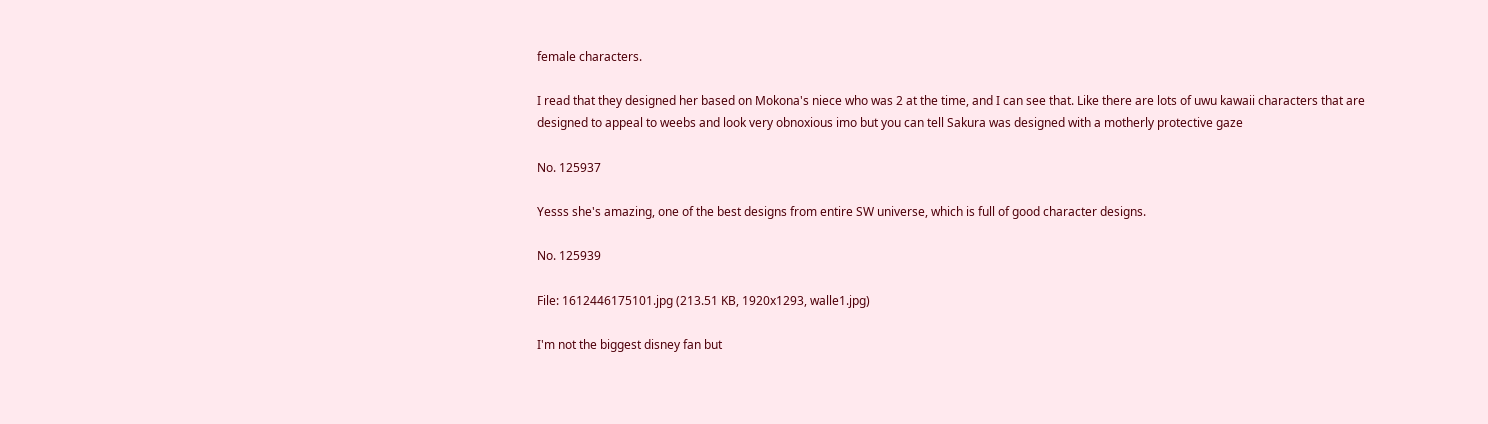female characters.

I read that they designed her based on Mokona's niece who was 2 at the time, and I can see that. Like there are lots of uwu kawaii characters that are designed to appeal to weebs and look very obnoxious imo but you can tell Sakura was designed with a motherly protective gaze

No. 125937

Yesss she's amazing, one of the best designs from entire SW universe, which is full of good character designs.

No. 125939

File: 1612446175101.jpg (213.51 KB, 1920x1293, walle1.jpg)

I'm not the biggest disney fan but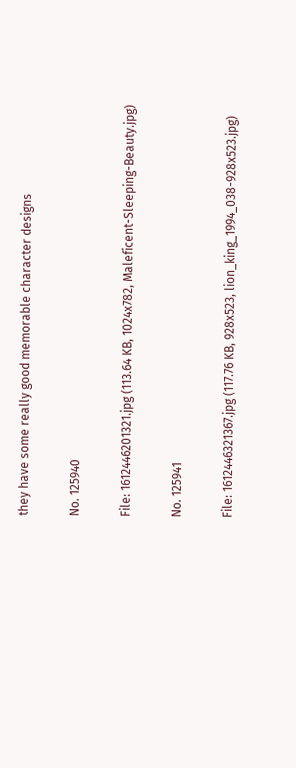they have some really good memorable character designs

No. 125940

File: 1612446201321.jpg (113.64 KB, 1024x782, Maleficent-Sleeping-Beauty.jpg)

No. 125941

File: 1612446321367.jpg (117.76 KB, 928x523, lion_king_1994_038-928x523.jpg)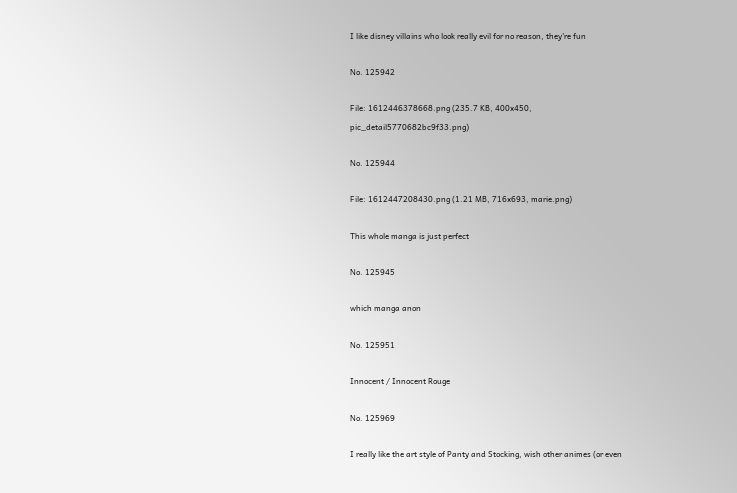I like disney villains who look really evil for no reason, they're fun

No. 125942

File: 1612446378668.png (235.7 KB, 400x450, pic_detail5770682bc9f33.png)

No. 125944

File: 1612447208430.png (1.21 MB, 716x693, marie.png)

This whole manga is just perfect

No. 125945

which manga anon

No. 125951

Innocent / Innocent Rouge

No. 125969

I really like the art style of Panty and Stocking, wish other animes (or even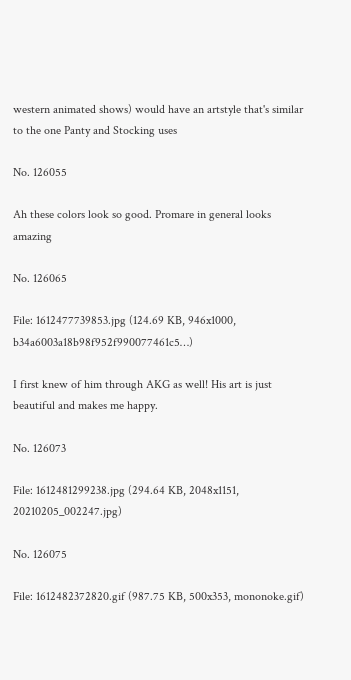western animated shows) would have an artstyle that's similar to the one Panty and Stocking uses

No. 126055

Ah these colors look so good. Promare in general looks amazing

No. 126065

File: 1612477739853.jpg (124.69 KB, 946x1000, b34a6003a18b98f952f990077461c5…)

I first knew of him through AKG as well! His art is just beautiful and makes me happy.

No. 126073

File: 1612481299238.jpg (294.64 KB, 2048x1151, 20210205_002247.jpg)

No. 126075

File: 1612482372820.gif (987.75 KB, 500x353, mononoke.gif)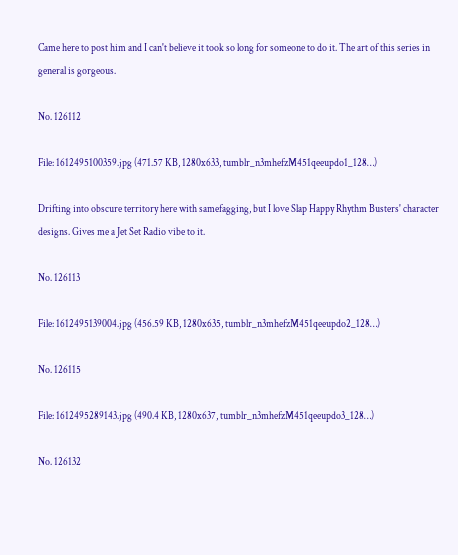Came here to post him and I can't believe it took so long for someone to do it. The art of this series in general is gorgeous.

No. 126112

File: 1612495100359.jpg (471.57 KB, 1280x633, tumblr_n3mhefzM451qeeupdo1_128…)

Drifting into obscure territory here with samefagging, but I love Slap Happy Rhythm Busters' character designs. Gives me a Jet Set Radio vibe to it.

No. 126113

File: 1612495139004.jpg (456.59 KB, 1280x635, tumblr_n3mhefzM451qeeupdo2_128…)

No. 126115

File: 1612495289143.jpg (490.4 KB, 1280x637, tumblr_n3mhefzM451qeeupdo3_128…)

No. 126132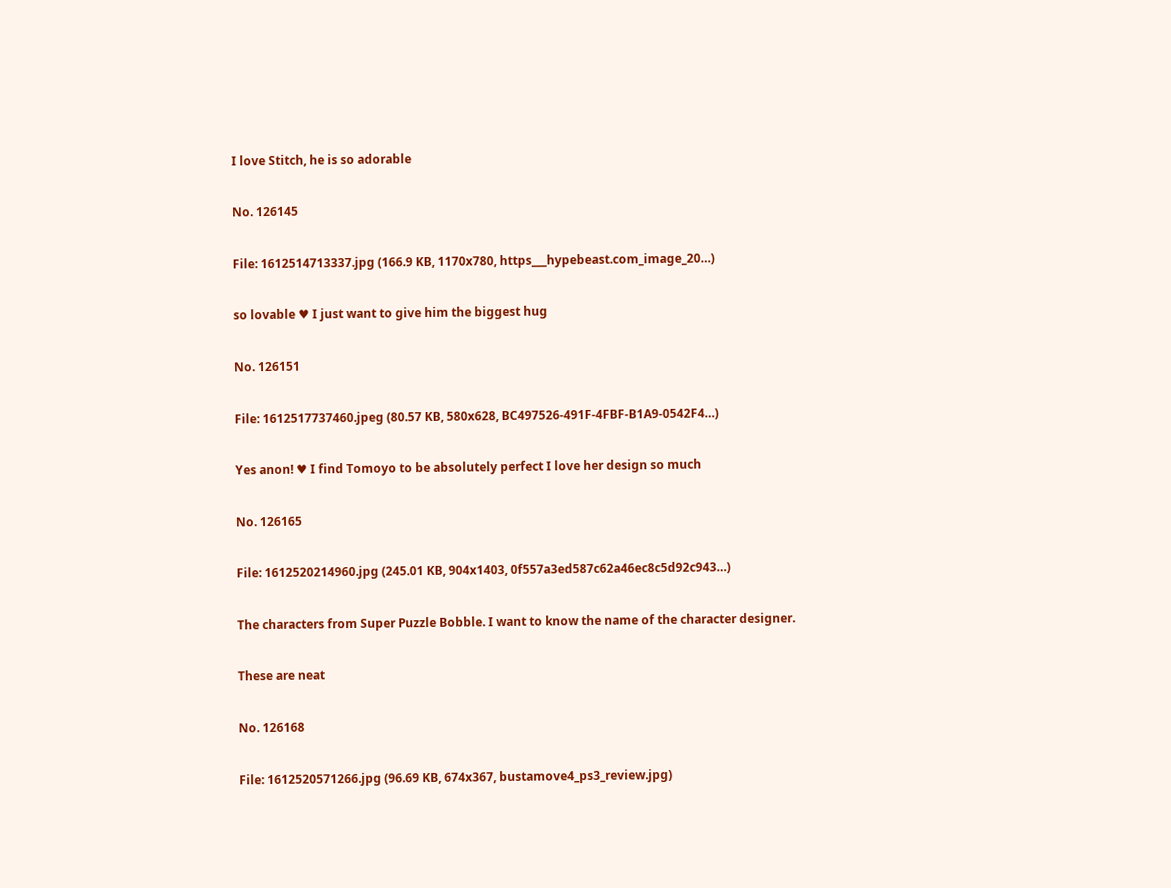I love Stitch, he is so adorable

No. 126145

File: 1612514713337.jpg (166.9 KB, 1170x780, https___hypebeast.com_image_20…)

so lovable ♥ I just want to give him the biggest hug

No. 126151

File: 1612517737460.jpeg (80.57 KB, 580x628, BC497526-491F-4FBF-B1A9-0542F4…)

Yes anon! ♥ I find Tomoyo to be absolutely perfect I love her design so much

No. 126165

File: 1612520214960.jpg (245.01 KB, 904x1403, 0f557a3ed587c62a46ec8c5d92c943…)

The characters from Super Puzzle Bobble. I want to know the name of the character designer.

These are neat

No. 126168

File: 1612520571266.jpg (96.69 KB, 674x367, bustamove4_ps3_review.jpg)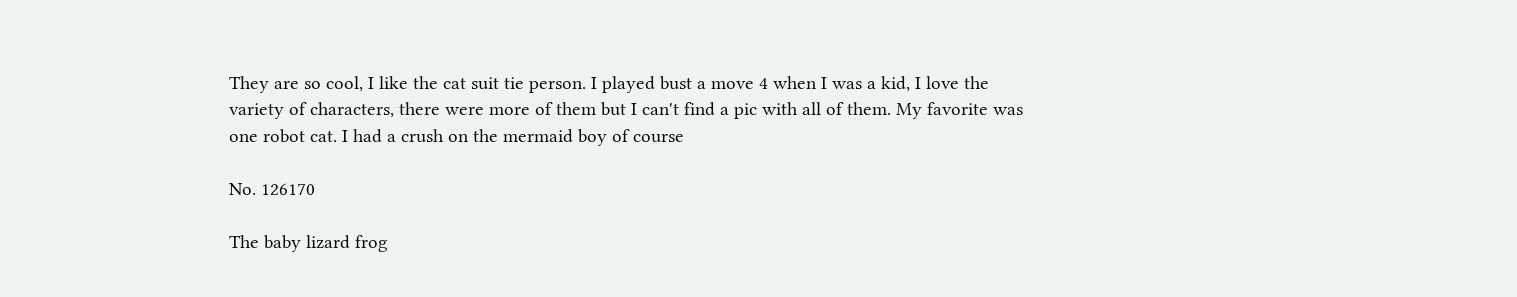They are so cool, I like the cat suit tie person. I played bust a move 4 when I was a kid, I love the variety of characters, there were more of them but I can't find a pic with all of them. My favorite was one robot cat. I had a crush on the mermaid boy of course

No. 126170

The baby lizard frog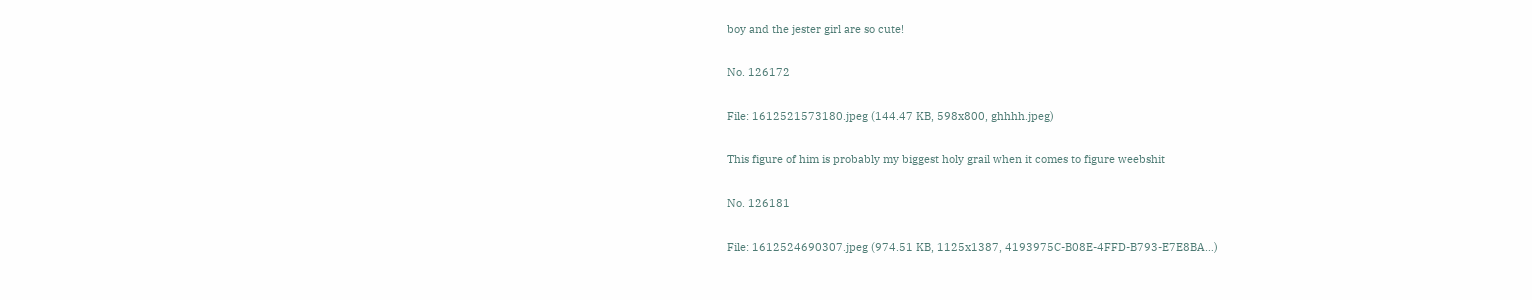boy and the jester girl are so cute!

No. 126172

File: 1612521573180.jpeg (144.47 KB, 598x800, ghhhh.jpeg)

This figure of him is probably my biggest holy grail when it comes to figure weebshit

No. 126181

File: 1612524690307.jpeg (974.51 KB, 1125x1387, 4193975C-B08E-4FFD-B793-E7E8BA…)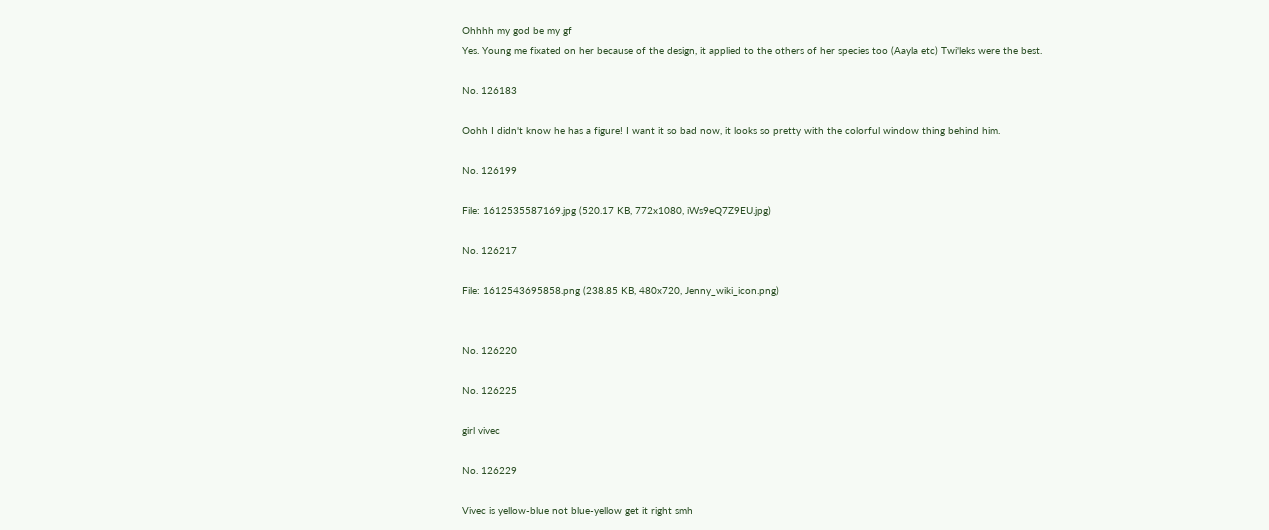Ohhhh my god be my gf
Yes. Young me fixated on her because of the design, it applied to the others of her species too (Aayla etc) Twi'leks were the best.

No. 126183

Oohh I didn't know he has a figure! I want it so bad now, it looks so pretty with the colorful window thing behind him.

No. 126199

File: 1612535587169.jpg (520.17 KB, 772x1080, iWs9eQ7Z9EU.jpg)

No. 126217

File: 1612543695858.png (238.85 KB, 480x720, Jenny_wiki_icon.png)


No. 126220

No. 126225

girl vivec

No. 126229

Vivec is yellow-blue not blue-yellow get it right smh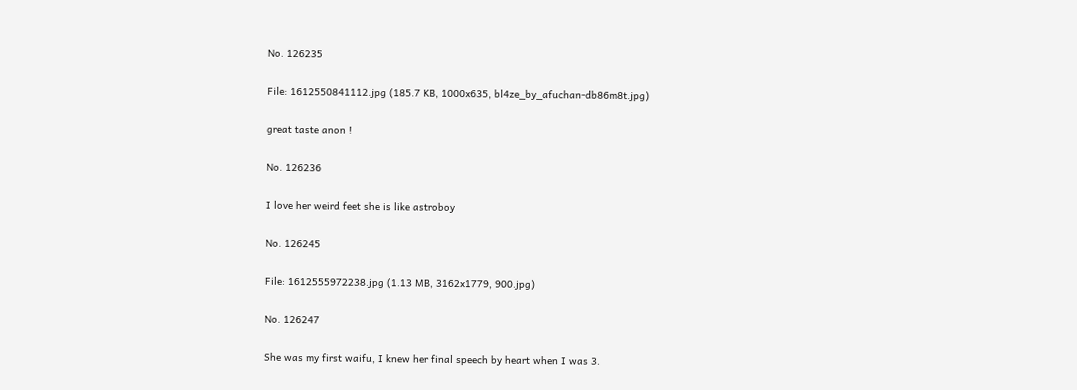No. 126235

File: 1612550841112.jpg (185.7 KB, 1000x635, bl4ze_by_afuchan-db86m8t.jpg)

great taste anon !

No. 126236

I love her weird feet she is like astroboy

No. 126245

File: 1612555972238.jpg (1.13 MB, 3162x1779, 900.jpg)

No. 126247

She was my first waifu, I knew her final speech by heart when I was 3.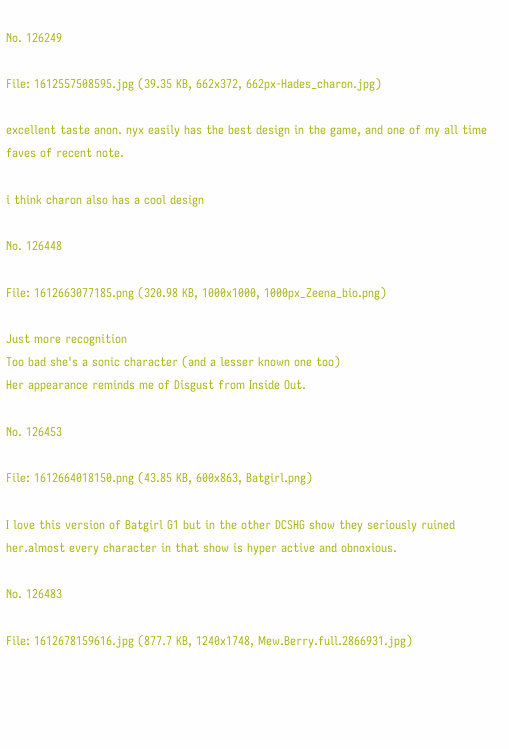No. 126249

File: 1612557508595.jpg (39.35 KB, 662x372, 662px-Hades_charon.jpg)

excellent taste anon. nyx easily has the best design in the game, and one of my all time faves of recent note.

i think charon also has a cool design

No. 126448

File: 1612663077185.png (320.98 KB, 1000x1000, 1000px_Zeena_bio.png)

Just more recognition
Too bad she's a sonic character (and a lesser known one too)
Her appearance reminds me of Disgust from Inside Out.

No. 126453

File: 1612664018150.png (43.85 KB, 600x863, Batgirl.png)

I love this version of Batgirl G1 but in the other DCSHG show they seriously ruined her.almost every character in that show is hyper active and obnoxious.

No. 126483

File: 1612678159616.jpg (877.7 KB, 1240x1748, Mew.Berry.full.2866931.jpg)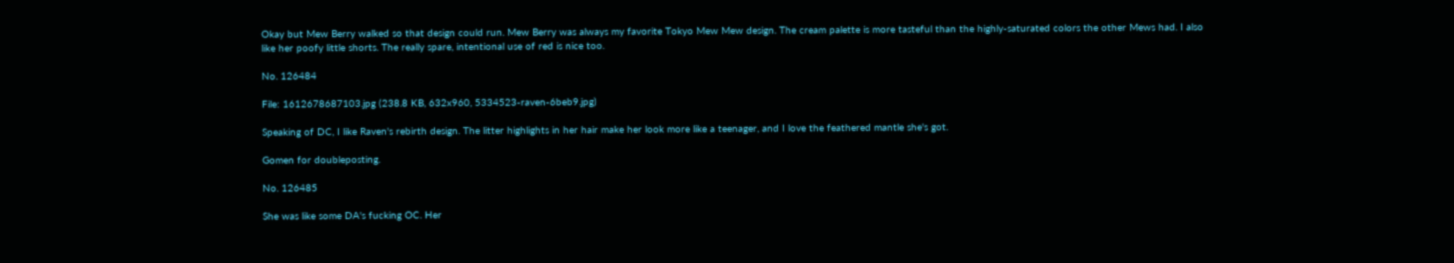Okay but Mew Berry walked so that design could run. Mew Berry was always my favorite Tokyo Mew Mew design. The cream palette is more tasteful than the highly-saturated colors the other Mews had. I also like her poofy little shorts. The really spare, intentional use of red is nice too.

No. 126484

File: 1612678687103.jpg (238.8 KB, 632x960, 5334523-raven-6beb9.jpg)

Speaking of DC, I like Raven's rebirth design. The litter highlights in her hair make her look more like a teenager, and I love the feathered mantle she's got.

Gomen for doubleposting.

No. 126485

She was like some DA's fucking OC. Her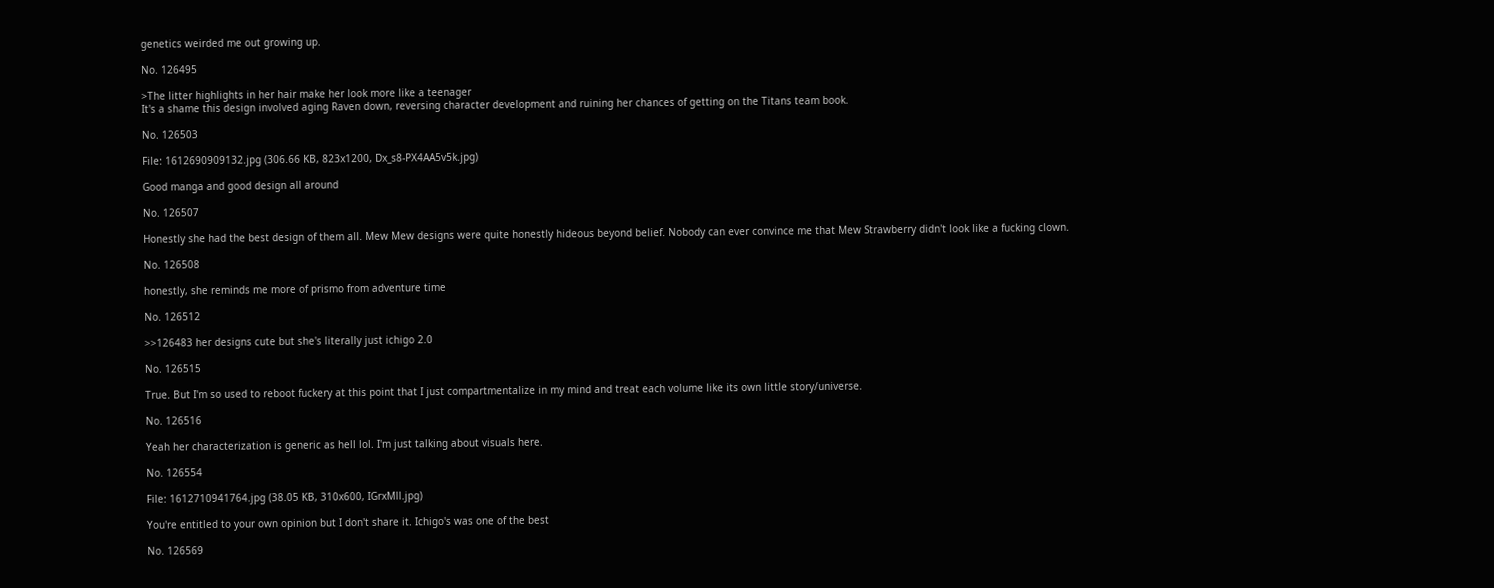genetics weirded me out growing up.

No. 126495

>The litter highlights in her hair make her look more like a teenager
It's a shame this design involved aging Raven down, reversing character development and ruining her chances of getting on the Titans team book.

No. 126503

File: 1612690909132.jpg (306.66 KB, 823x1200, Dx_s8-PX4AA5v5k.jpg)

Good manga and good design all around

No. 126507

Honestly she had the best design of them all. Mew Mew designs were quite honestly hideous beyond belief. Nobody can ever convince me that Mew Strawberry didn't look like a fucking clown.

No. 126508

honestly, she reminds me more of prismo from adventure time

No. 126512

>>126483 her designs cute but she's literally just ichigo 2.0

No. 126515

True. But I'm so used to reboot fuckery at this point that I just compartmentalize in my mind and treat each volume like its own little story/universe.

No. 126516

Yeah her characterization is generic as hell lol. I'm just talking about visuals here.

No. 126554

File: 1612710941764.jpg (38.05 KB, 310x600, IGrxMll.jpg)

You're entitled to your own opinion but I don't share it. Ichigo's was one of the best

No. 126569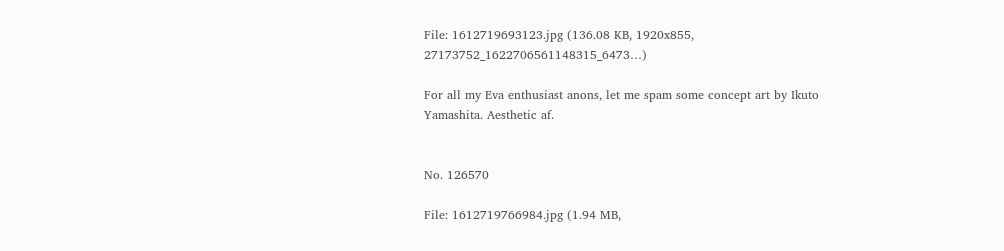File: 1612719693123.jpg (136.08 KB, 1920x855, 27173752_1622706561148315_6473…)

For all my Eva enthusiast anons, let me spam some concept art by Ikuto Yamashita. Aesthetic af.


No. 126570

File: 1612719766984.jpg (1.94 MB,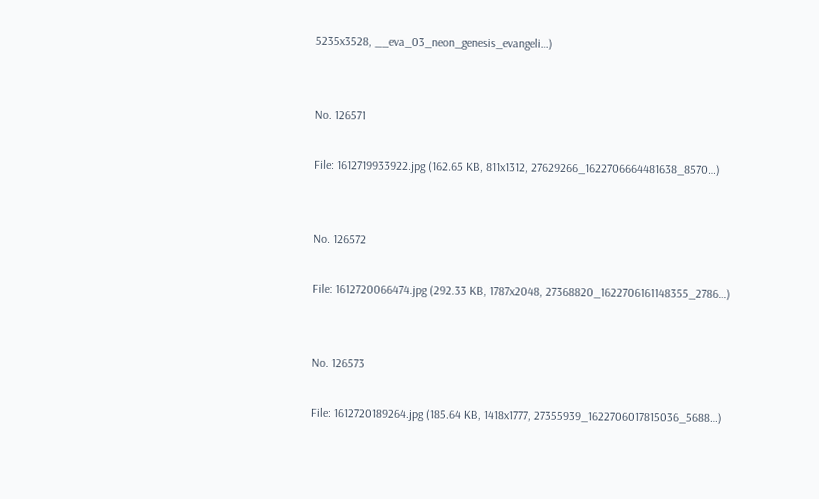5235x3528, __eva_03_neon_genesis_evangeli…)


No. 126571

File: 1612719933922.jpg (162.65 KB, 811x1312, 27629266_1622706664481638_8570…)


No. 126572

File: 1612720066474.jpg (292.33 KB, 1787x2048, 27368820_1622706161148355_2786…)


No. 126573

File: 1612720189264.jpg (185.64 KB, 1418x1777, 27355939_1622706017815036_5688…)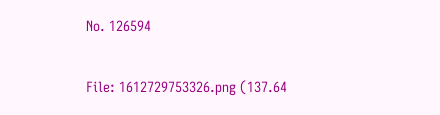No. 126594

File: 1612729753326.png (137.64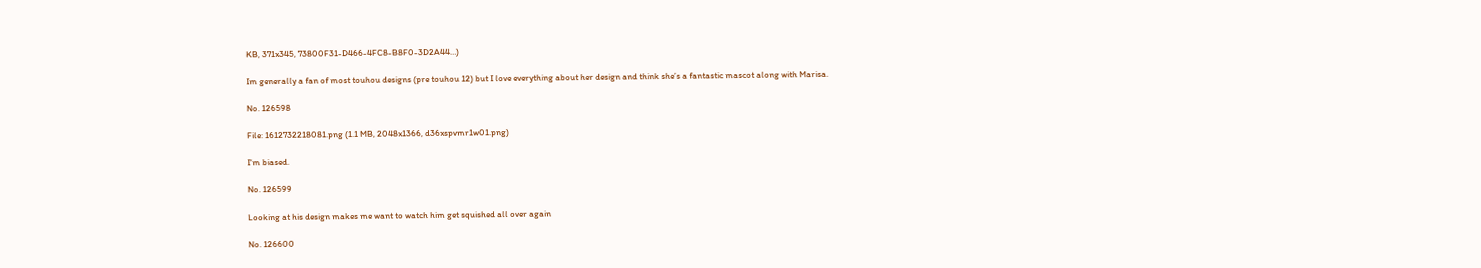KB, 371x345, 73800F31-D466-4FC8-B8F0-3D2A44…)

Im generally a fan of most touhou designs (pre touhou 12) but I love everything about her design and think she’s a fantastic mascot along with Marisa.

No. 126598

File: 1612732218081.png (1.1 MB, 2048x1366, d36xspvmr1w01.png)

I'm biased.

No. 126599

Looking at his design makes me want to watch him get squished all over again

No. 126600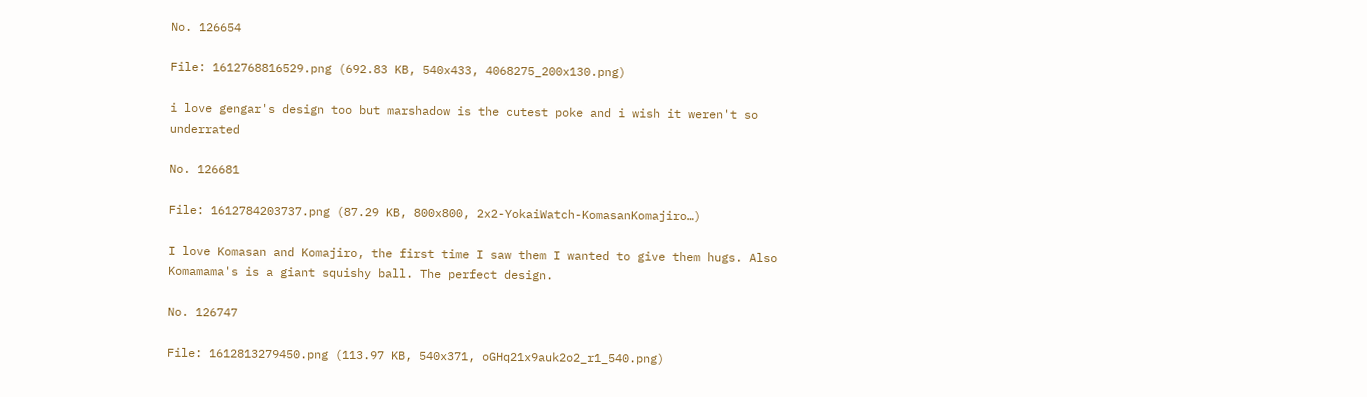No. 126654

File: 1612768816529.png (692.83 KB, 540x433, 4068275_200x130.png)

i love gengar's design too but marshadow is the cutest poke and i wish it weren't so underrated

No. 126681

File: 1612784203737.png (87.29 KB, 800x800, 2x2-YokaiWatch-KomasanKomajiro…)

I love Komasan and Komajiro, the first time I saw them I wanted to give them hugs. Also Komamama's is a giant squishy ball. The perfect design.

No. 126747

File: 1612813279450.png (113.97 KB, 540x371, oGHq21x9auk2o2_r1_540.png)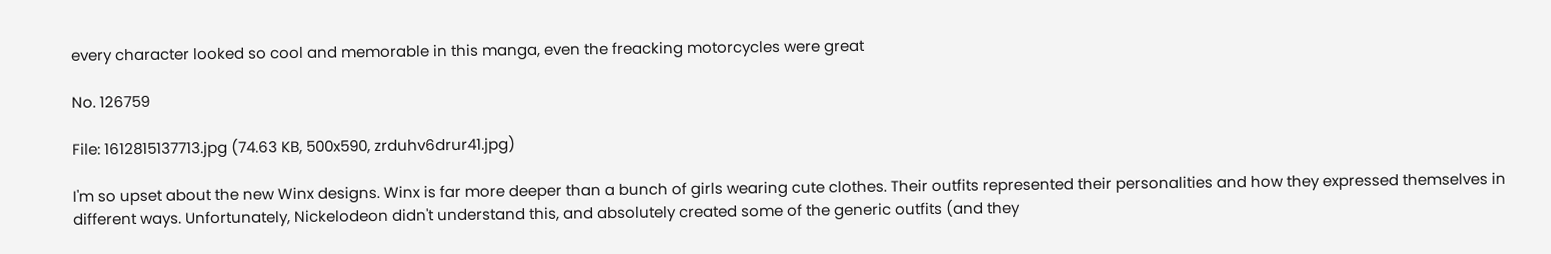every character looked so cool and memorable in this manga, even the freacking motorcycles were great

No. 126759

File: 1612815137713.jpg (74.63 KB, 500x590, zrduhv6drur41.jpg)

I'm so upset about the new Winx designs. Winx is far more deeper than a bunch of girls wearing cute clothes. Their outfits represented their personalities and how they expressed themselves in different ways. Unfortunately, Nickelodeon didn't understand this, and absolutely created some of the generic outfits (and they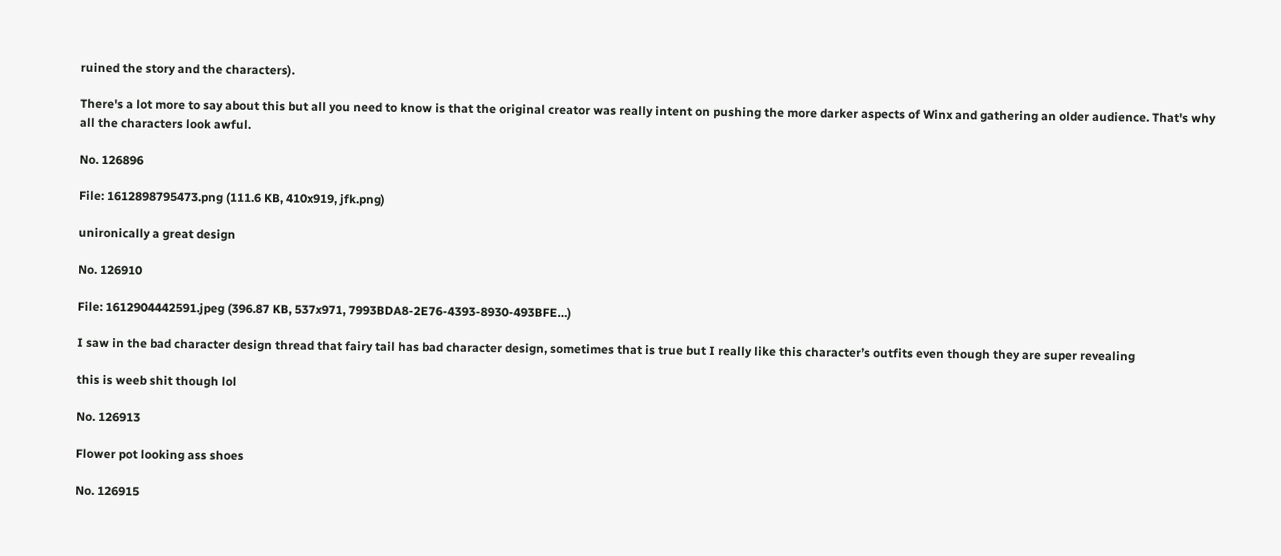ruined the story and the characters).

There's a lot more to say about this but all you need to know is that the original creator was really intent on pushing the more darker aspects of Winx and gathering an older audience. That's why all the characters look awful.

No. 126896

File: 1612898795473.png (111.6 KB, 410x919, jfk.png)

unironically a great design

No. 126910

File: 1612904442591.jpeg (396.87 KB, 537x971, 7993BDA8-2E76-4393-8930-493BFE…)

I saw in the bad character design thread that fairy tail has bad character design, sometimes that is true but I really like this character’s outfits even though they are super revealing

this is weeb shit though lol

No. 126913

Flower pot looking ass shoes

No. 126915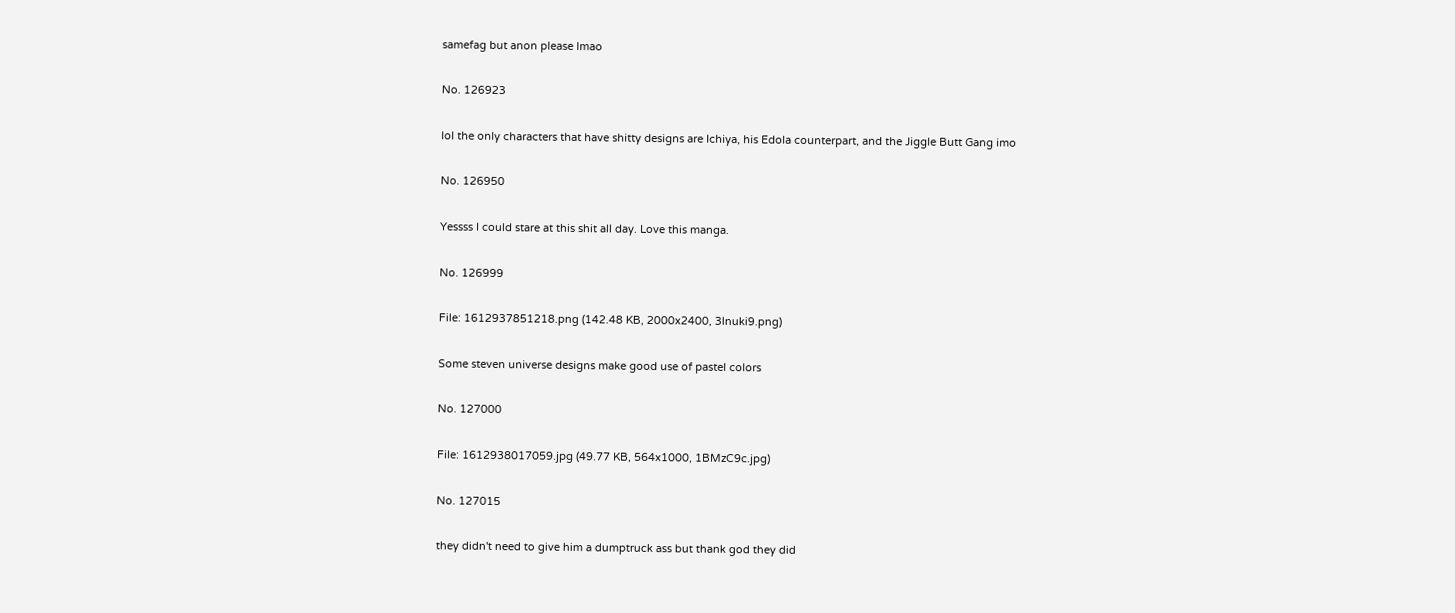samefag but anon please lmao

No. 126923

lol the only characters that have shitty designs are Ichiya, his Edola counterpart, and the Jiggle Butt Gang imo

No. 126950

Yessss I could stare at this shit all day. Love this manga.

No. 126999

File: 1612937851218.png (142.48 KB, 2000x2400, 3lnuki9.png)

Some steven universe designs make good use of pastel colors

No. 127000

File: 1612938017059.jpg (49.77 KB, 564x1000, 1BMzC9c.jpg)

No. 127015

they didn't need to give him a dumptruck ass but thank god they did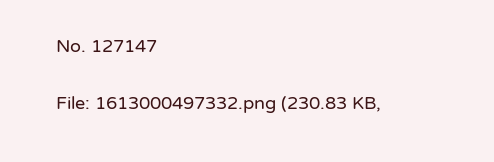No. 127147

File: 1613000497332.png (230.83 KB,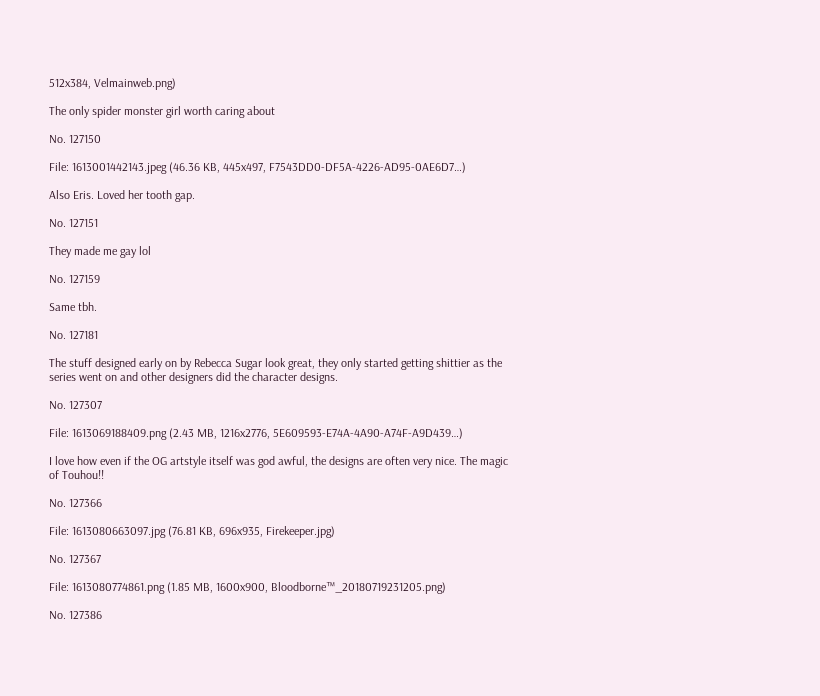512x384, Velmainweb.png)

The only spider monster girl worth caring about

No. 127150

File: 1613001442143.jpeg (46.36 KB, 445x497, F7543DD0-DF5A-4226-AD95-0AE6D7…)

Also Eris. Loved her tooth gap.

No. 127151

They made me gay lol

No. 127159

Same tbh.

No. 127181

The stuff designed early on by Rebecca Sugar look great, they only started getting shittier as the series went on and other designers did the character designs.

No. 127307

File: 1613069188409.png (2.43 MB, 1216x2776, 5E609593-E74A-4A90-A74F-A9D439…)

I love how even if the OG artstyle itself was god awful, the designs are often very nice. The magic of Touhou!!

No. 127366

File: 1613080663097.jpg (76.81 KB, 696x935, Firekeeper.jpg)

No. 127367

File: 1613080774861.png (1.85 MB, 1600x900, Bloodborne™_20180719231205.png)

No. 127386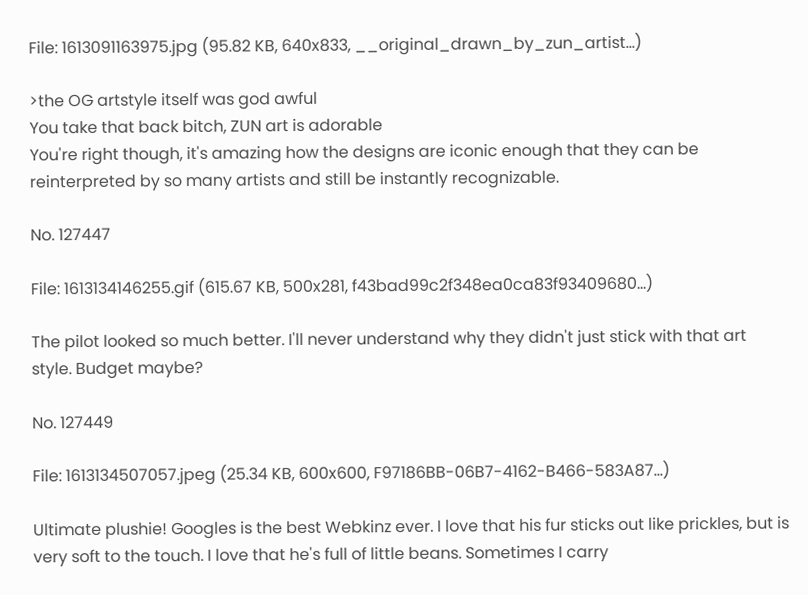File: 1613091163975.jpg (95.82 KB, 640x833, __original_drawn_by_zun_artist…)

>the OG artstyle itself was god awful
You take that back bitch, ZUN art is adorable
You're right though, it's amazing how the designs are iconic enough that they can be reinterpreted by so many artists and still be instantly recognizable.

No. 127447

File: 1613134146255.gif (615.67 KB, 500x281, f43bad99c2f348ea0ca83f93409680…)

The pilot looked so much better. I'll never understand why they didn't just stick with that art style. Budget maybe?

No. 127449

File: 1613134507057.jpeg (25.34 KB, 600x600, F97186BB-06B7-4162-B466-583A87…)

Ultimate plushie! Googles is the best Webkinz ever. I love that his fur sticks out like prickles, but is very soft to the touch. I love that he's full of little beans. Sometimes I carry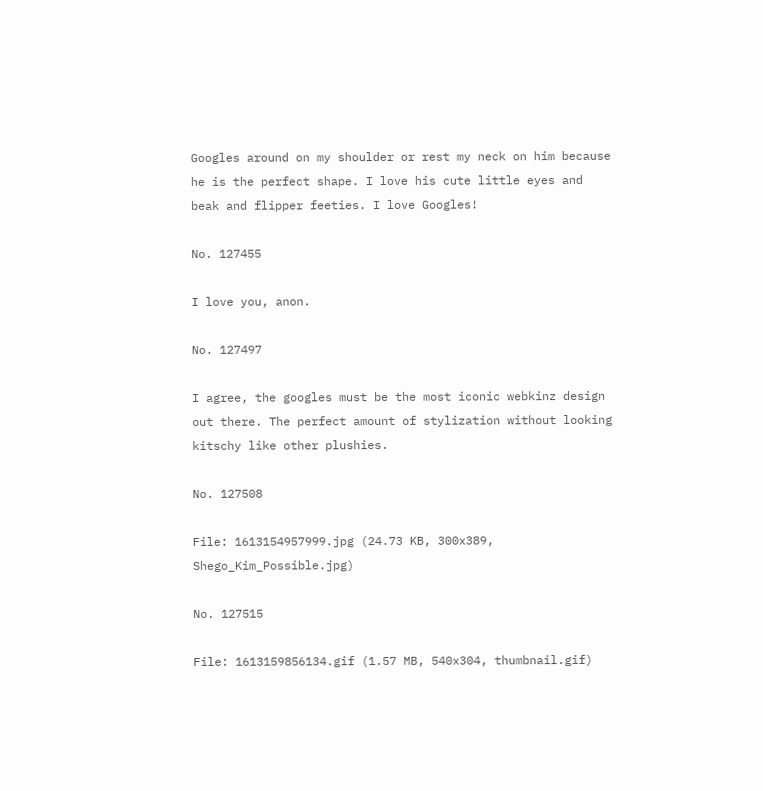Googles around on my shoulder or rest my neck on him because he is the perfect shape. I love his cute little eyes and beak and flipper feeties. I love Googles!

No. 127455

I love you, anon.

No. 127497

I agree, the googles must be the most iconic webkinz design out there. The perfect amount of stylization without looking kitschy like other plushies.

No. 127508

File: 1613154957999.jpg (24.73 KB, 300x389, Shego_Kim_Possible.jpg)

No. 127515

File: 1613159856134.gif (1.57 MB, 540x304, thumbnail.gif)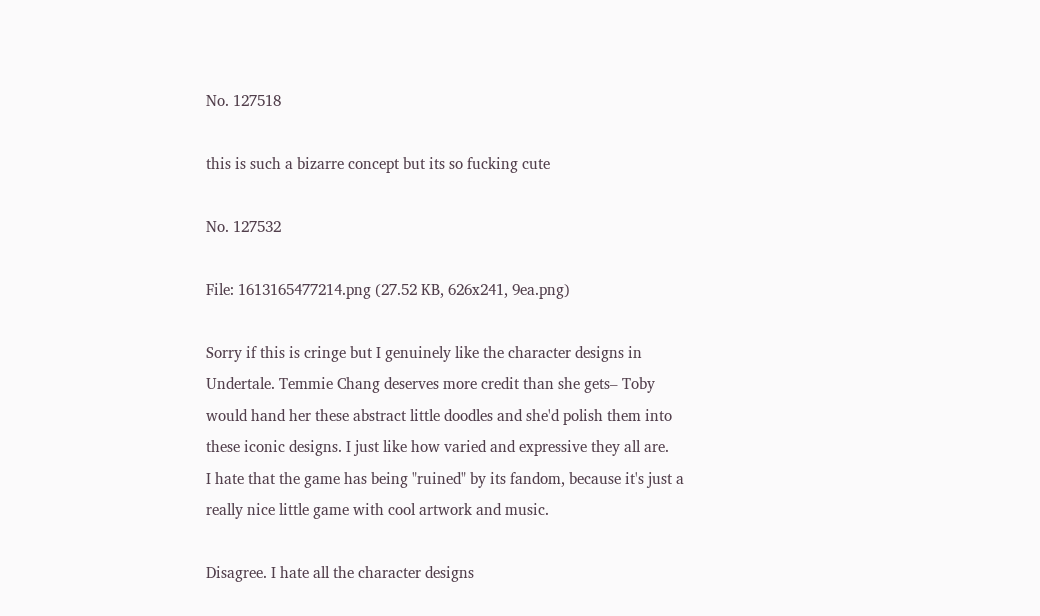No. 127518

this is such a bizarre concept but its so fucking cute

No. 127532

File: 1613165477214.png (27.52 KB, 626x241, 9ea.png)

Sorry if this is cringe but I genuinely like the character designs in Undertale. Temmie Chang deserves more credit than she gets– Toby would hand her these abstract little doodles and she'd polish them into these iconic designs. I just like how varied and expressive they all are.
I hate that the game has being "ruined" by its fandom, because it's just a really nice little game with cool artwork and music.

Disagree. I hate all the character designs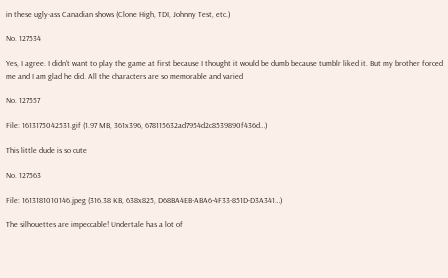in these ugly-ass Canadian shows (Clone High, TDI, Johnny Test, etc.)

No. 127534

Yes, I agree. I didn't want to play the game at first because I thought it would be dumb because tumblr liked it. But my brother forced me and I am glad he did. All the characters are so memorable and varied

No. 127557

File: 1613175042531.gif (1.97 MB, 361x396, 678115632ad7954d2c8539890f436d…)

This little dude is so cute

No. 127563

File: 1613181010146.jpeg (316.38 KB, 638x825, D68BA4EB-ABA6-4F33-851D-D3A341…)

The silhouettes are impeccable! Undertale has a lot of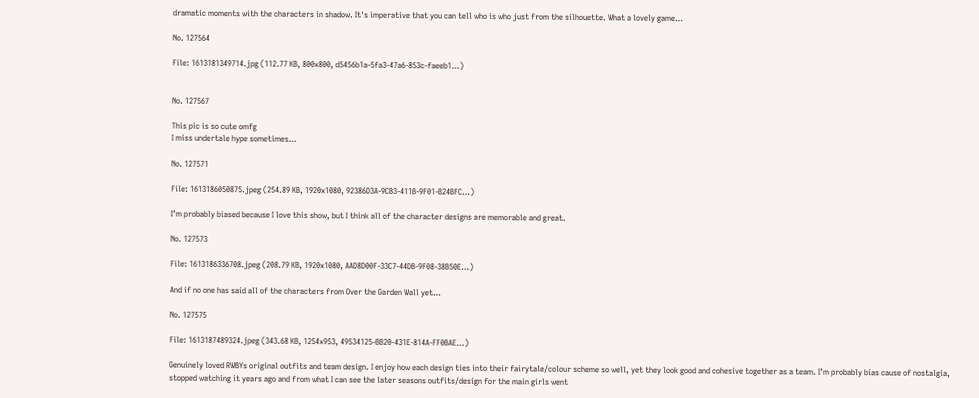dramatic moments with the characters in shadow. It's imperative that you can tell who is who just from the silhouette. What a lovely game…

No. 127564

File: 1613181349714.jpg (112.77 KB, 800x800, d5456b1a-5fa3-47a6-853c-faeeb1…)


No. 127567

This pic is so cute omfg
I miss undertale hype sometimes…

No. 127571

File: 1613186050875.jpeg (254.89 KB, 1920x1080, 92386D3A-9CB3-411B-9F01-B24BFC…)

I’m probably biased because I love this show, but I think all of the character designs are memorable and great.

No. 127573

File: 1613186336708.jpeg (208.79 KB, 1920x1080, AAD8D00F-33C7-44DB-9F08-38B50E…)

And if no one has said all of the characters from Over the Garden Wall yet…

No. 127575

File: 1613187489324.jpeg (343.68 KB, 1254x953, 49534125-BB20-431E-814A-FF0BAE…)

Genuinely loved RWBYs original outfits and team design. I enjoy how each design ties into their fairytale/colour scheme so well, yet they look good and cohesive together as a team. I’m probably bias cause of nostalgia, stopped watching it years ago and from what I can see the later seasons outfits/design for the main girls went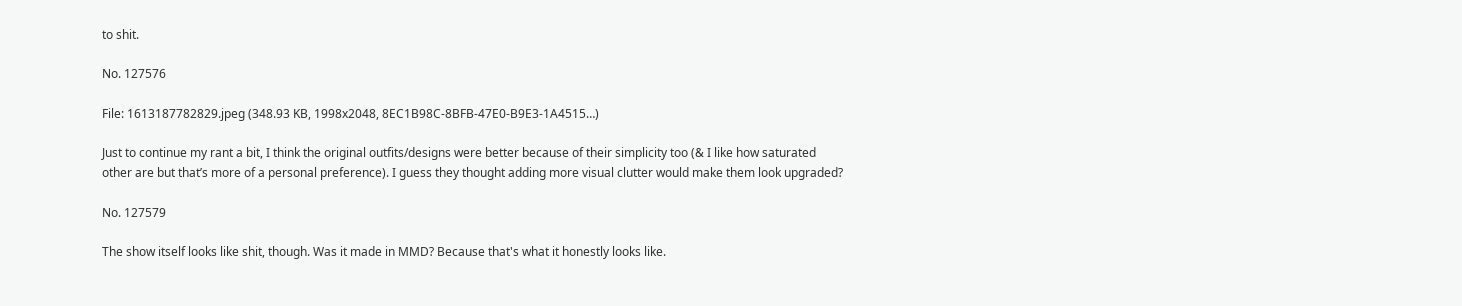to shit.

No. 127576

File: 1613187782829.jpeg (348.93 KB, 1998x2048, 8EC1B98C-8BFB-47E0-B9E3-1A4515…)

Just to continue my rant a bit, I think the original outfits/designs were better because of their simplicity too (& I like how saturated other are but that’s more of a personal preference). I guess they thought adding more visual clutter would make them look upgraded?

No. 127579

The show itself looks like shit, though. Was it made in MMD? Because that's what it honestly looks like.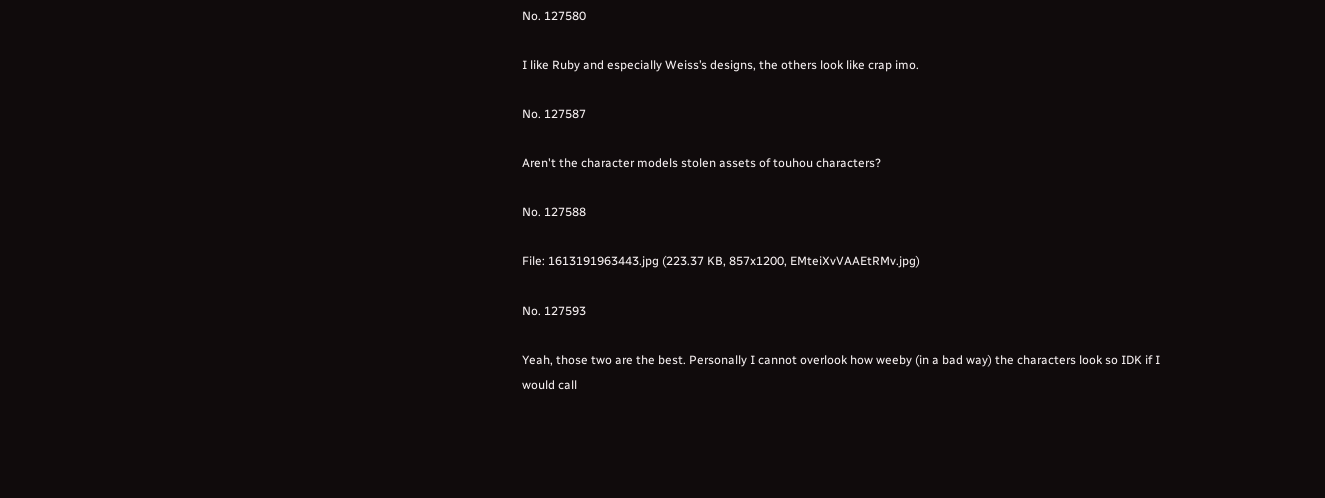No. 127580

I like Ruby and especially Weiss’s designs, the others look like crap imo.

No. 127587

Aren't the character models stolen assets of touhou characters?

No. 127588

File: 1613191963443.jpg (223.37 KB, 857x1200, EMteiXvVAAEtRMv.jpg)

No. 127593

Yeah, those two are the best. Personally I cannot overlook how weeby (in a bad way) the characters look so IDK if I would call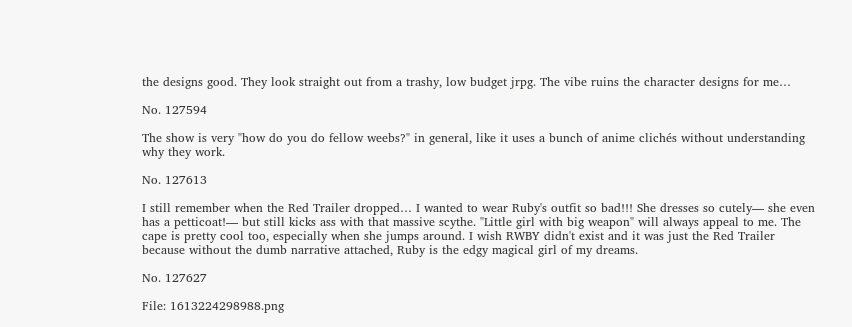the designs good. They look straight out from a trashy, low budget jrpg. The vibe ruins the character designs for me…

No. 127594

The show is very "how do you do fellow weebs?" in general, like it uses a bunch of anime clichés without understanding why they work.

No. 127613

I still remember when the Red Trailer dropped… I wanted to wear Ruby's outfit so bad!!! She dresses so cutely— she even has a petticoat!— but still kicks ass with that massive scythe. "Little girl with big weapon" will always appeal to me. The cape is pretty cool too, especially when she jumps around. I wish RWBY didn't exist and it was just the Red Trailer because without the dumb narrative attached, Ruby is the edgy magical girl of my dreams.

No. 127627

File: 1613224298988.png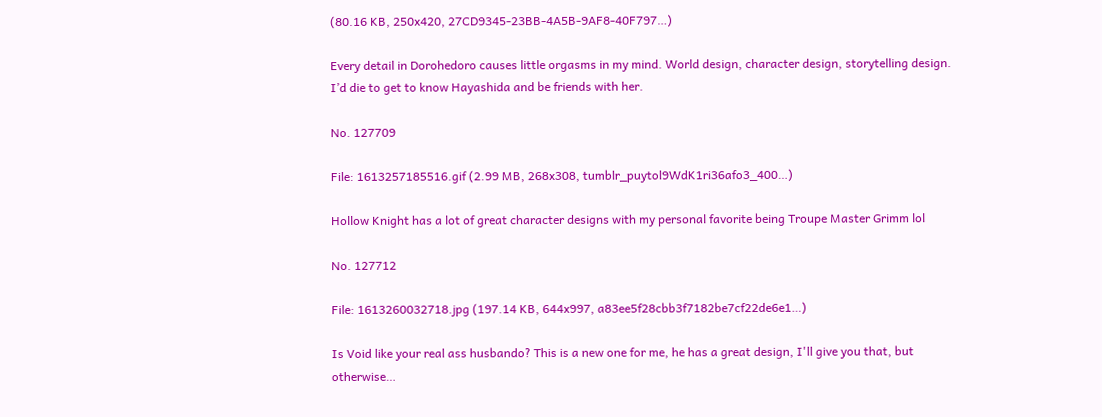(80.16 KB, 250x420, 27CD9345-23BB-4A5B-9AF8-40F797…)

Every detail in Dorohedoro causes little orgasms in my mind. World design, character design, storytelling design. I’d die to get to know Hayashida and be friends with her.

No. 127709

File: 1613257185516.gif (2.99 MB, 268x308, tumblr_puytol9WdK1ri36afo3_400…)

Hollow Knight has a lot of great character designs with my personal favorite being Troupe Master Grimm lol

No. 127712

File: 1613260032718.jpg (197.14 KB, 644x997, a83ee5f28cbb3f7182be7cf22de6e1…)

Is Void like your real ass husbando? This is a new one for me, he has a great design, I'll give you that, but otherwise…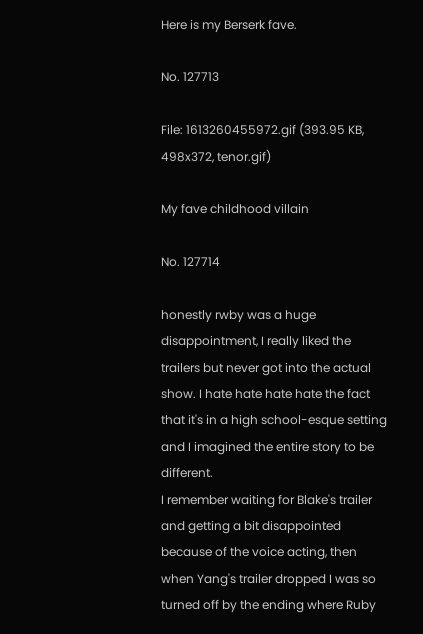Here is my Berserk fave.

No. 127713

File: 1613260455972.gif (393.95 KB, 498x372, tenor.gif)

My fave childhood villain

No. 127714

honestly rwby was a huge disappointment, I really liked the trailers but never got into the actual show. I hate hate hate hate the fact that it's in a high school-esque setting and I imagined the entire story to be different.
I remember waiting for Blake's trailer and getting a bit disappointed because of the voice acting, then when Yang's trailer dropped I was so turned off by the ending where Ruby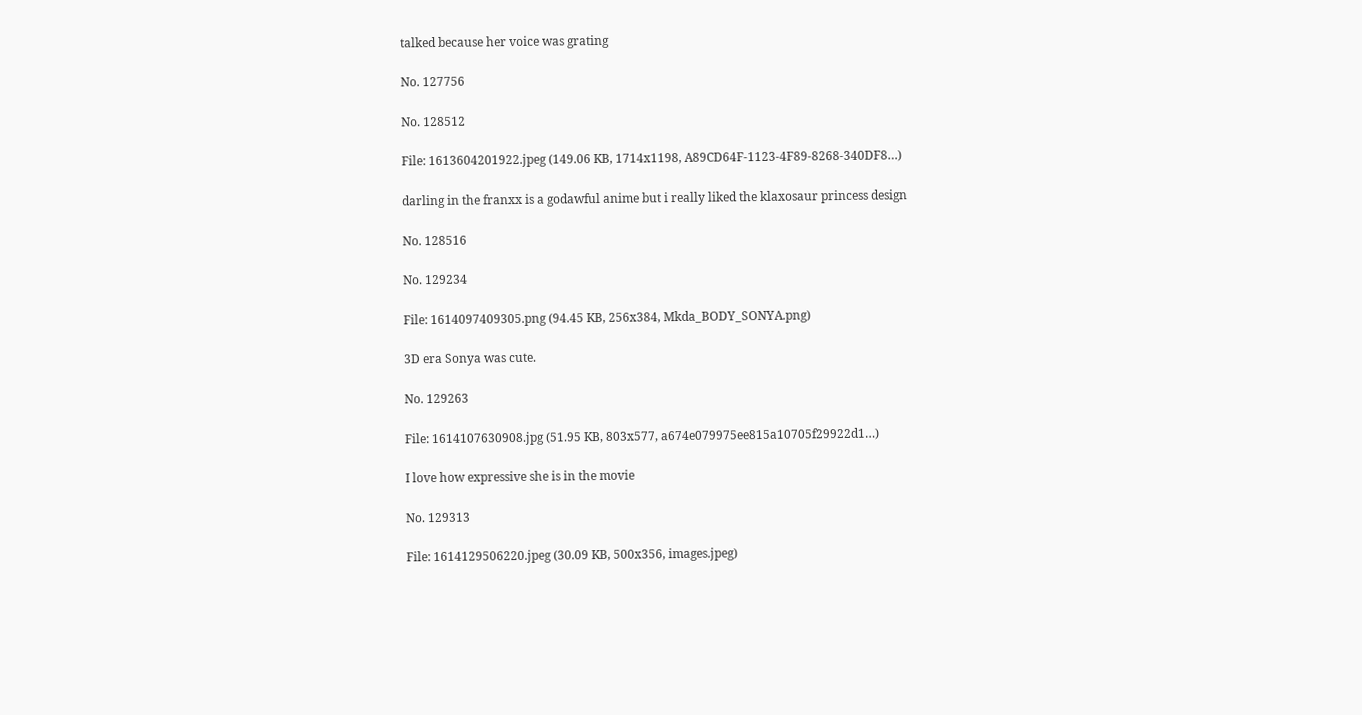talked because her voice was grating

No. 127756

No. 128512

File: 1613604201922.jpeg (149.06 KB, 1714x1198, A89CD64F-1123-4F89-8268-340DF8…)

darling in the franxx is a godawful anime but i really liked the klaxosaur princess design

No. 128516

No. 129234

File: 1614097409305.png (94.45 KB, 256x384, Mkda_BODY_SONYA.png)

3D era Sonya was cute.

No. 129263

File: 1614107630908.jpg (51.95 KB, 803x577, a674e079975ee815a10705f29922d1…)

I love how expressive she is in the movie

No. 129313

File: 1614129506220.jpeg (30.09 KB, 500x356, images.jpeg)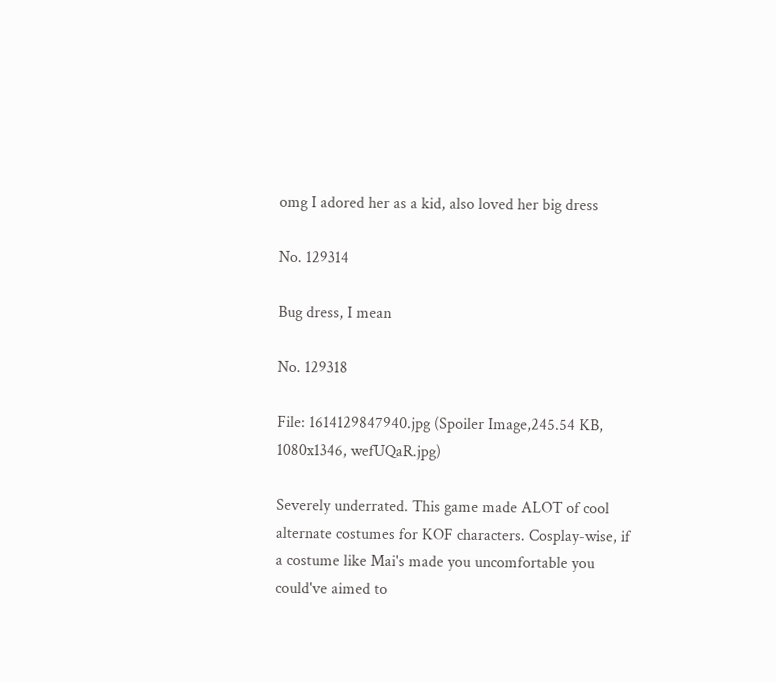omg I adored her as a kid, also loved her big dress

No. 129314

Bug dress, I mean

No. 129318

File: 1614129847940.jpg (Spoiler Image,245.54 KB, 1080x1346, wefUQaR.jpg)

Severely underrated. This game made ALOT of cool alternate costumes for KOF characters. Cosplay-wise, if a costume like Mai's made you uncomfortable you could've aimed to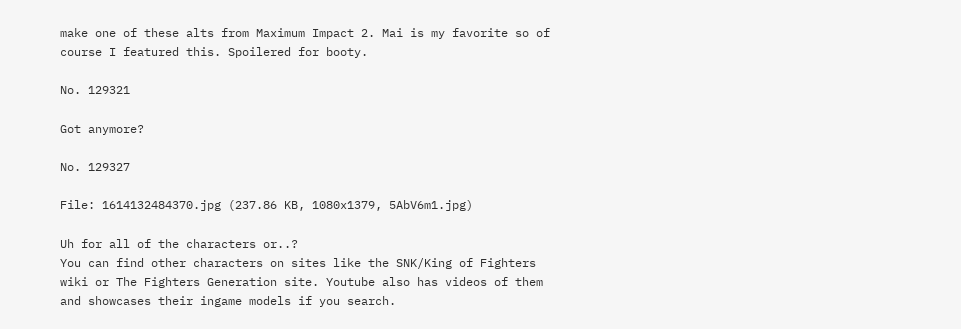make one of these alts from Maximum Impact 2. Mai is my favorite so of course I featured this. Spoilered for booty.

No. 129321

Got anymore?

No. 129327

File: 1614132484370.jpg (237.86 KB, 1080x1379, 5AbV6m1.jpg)

Uh for all of the characters or..?
You can find other characters on sites like the SNK/King of Fighters wiki or The Fighters Generation site. Youtube also has videos of them and showcases their ingame models if you search.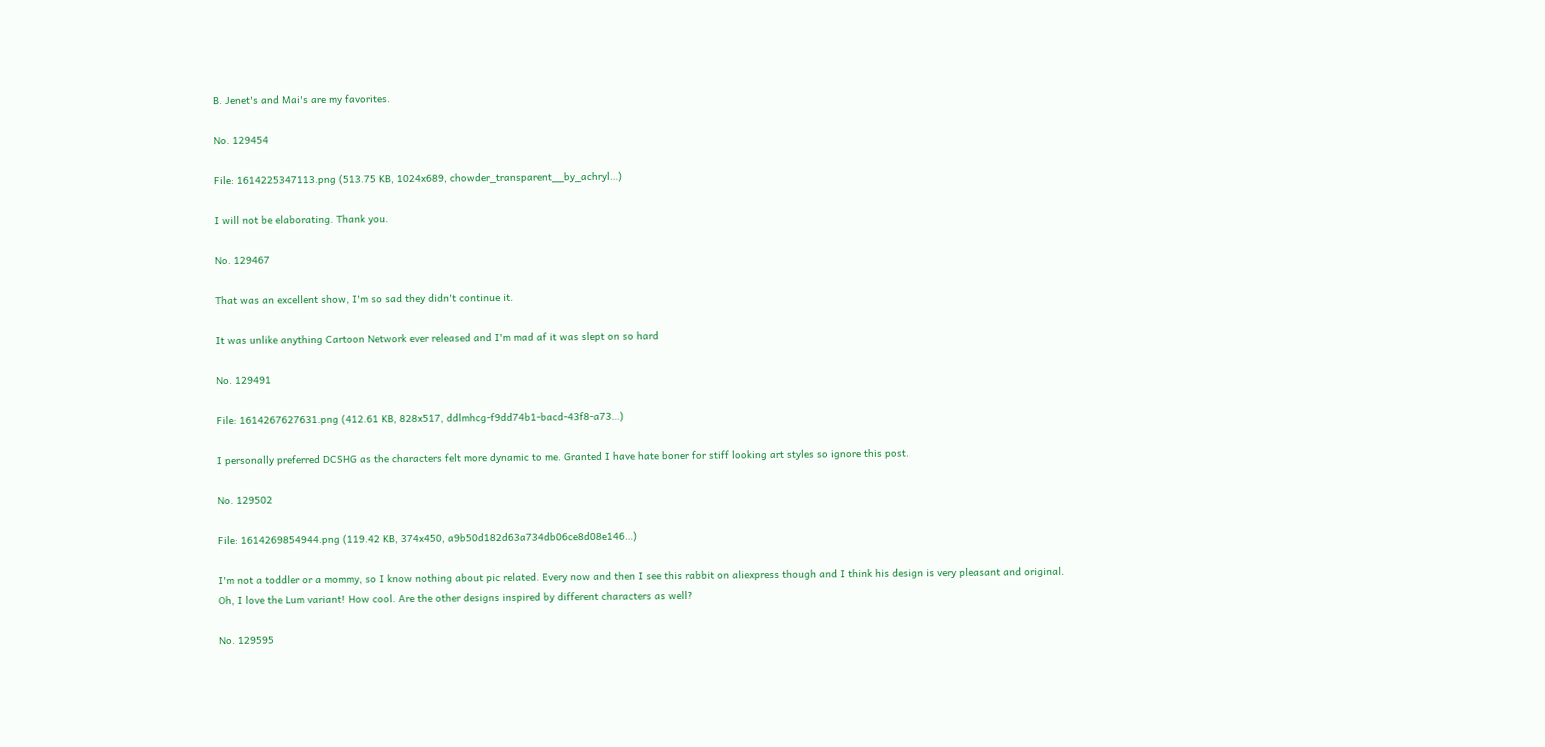B. Jenet's and Mai's are my favorites.

No. 129454

File: 1614225347113.png (513.75 KB, 1024x689, chowder_transparent__by_achryl…)

I will not be elaborating. Thank you.

No. 129467

That was an excellent show, I'm so sad they didn't continue it.

It was unlike anything Cartoon Network ever released and I'm mad af it was slept on so hard

No. 129491

File: 1614267627631.png (412.61 KB, 828x517, ddlmhcg-f9dd74b1-bacd-43f8-a73…)

I personally preferred DCSHG as the characters felt more dynamic to me. Granted I have hate boner for stiff looking art styles so ignore this post.

No. 129502

File: 1614269854944.png (119.42 KB, 374x450, a9b50d182d63a734db06ce8d08e146…)

I'm not a toddler or a mommy, so I know nothing about pic related. Every now and then I see this rabbit on aliexpress though and I think his design is very pleasant and original.
Oh, I love the Lum variant! How cool. Are the other designs inspired by different characters as well?

No. 129595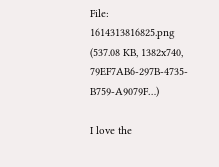File: 1614313816825.png (537.08 KB, 1382x740, 79EF7AB6-297B-4735-B759-A9079F…)

I love the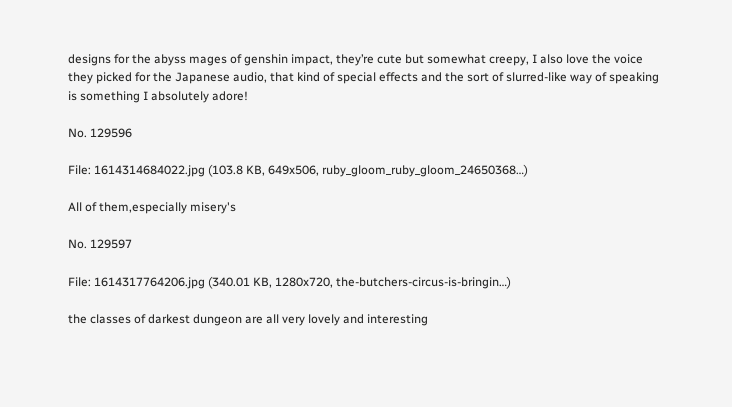designs for the abyss mages of genshin impact, they’re cute but somewhat creepy, I also love the voice they picked for the Japanese audio, that kind of special effects and the sort of slurred-like way of speaking is something I absolutely adore!

No. 129596

File: 1614314684022.jpg (103.8 KB, 649x506, ruby_gloom_ruby_gloom_24650368…)

All of them,especially misery's

No. 129597

File: 1614317764206.jpg (340.01 KB, 1280x720, the-butchers-circus-is-bringin…)

the classes of darkest dungeon are all very lovely and interesting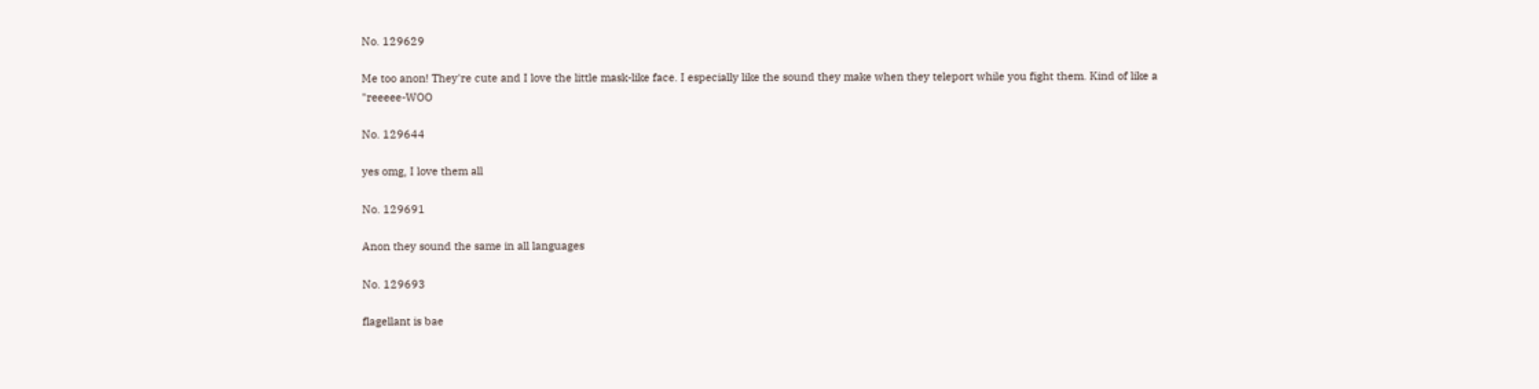No. 129629

Me too anon! They're cute and I love the little mask-like face. I especially like the sound they make when they teleport while you fight them. Kind of like a "reeeee-WOO

No. 129644

yes omg, I love them all

No. 129691

Anon they sound the same in all languages

No. 129693

flagellant is bae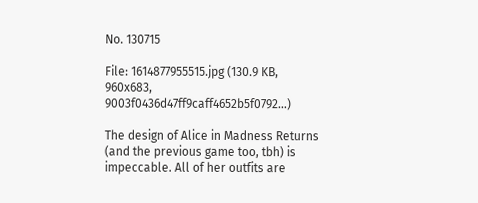No. 130715

File: 1614877955515.jpg (130.9 KB, 960x683, 9003f0436d47ff9caff4652b5f0792…)

The design of Alice in Madness Returns (and the previous game too, tbh) is impeccable. All of her outfits are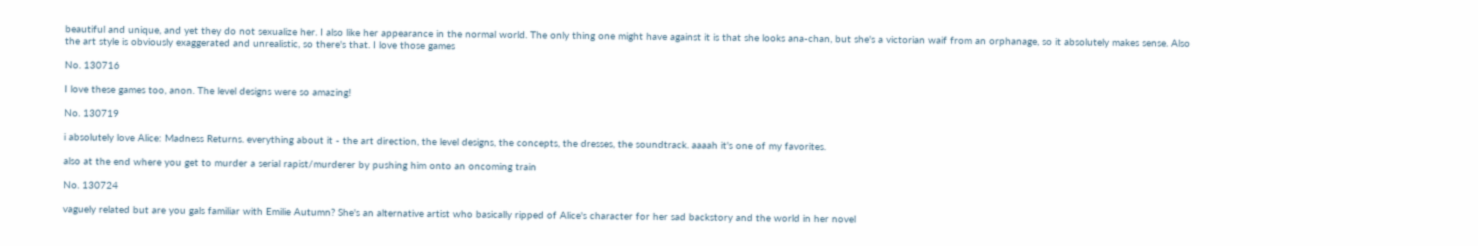beautiful and unique, and yet they do not sexualize her. I also like her appearance in the normal world. The only thing one might have against it is that she looks ana-chan, but she's a victorian waif from an orphanage, so it absolutely makes sense. Also the art style is obviously exaggerated and unrealistic, so there's that. I love those games

No. 130716

I love these games too, anon. The level designs were so amazing!

No. 130719

i absolutely love Alice: Madness Returns. everything about it - the art direction, the level designs, the concepts, the dresses, the soundtrack. aaaah it's one of my favorites.

also at the end where you get to murder a serial rapist/murderer by pushing him onto an oncoming train

No. 130724

vaguely related but are you gals familiar with Emilie Autumn? She's an alternative artist who basically ripped of Alice's character for her sad backstory and the world in her novel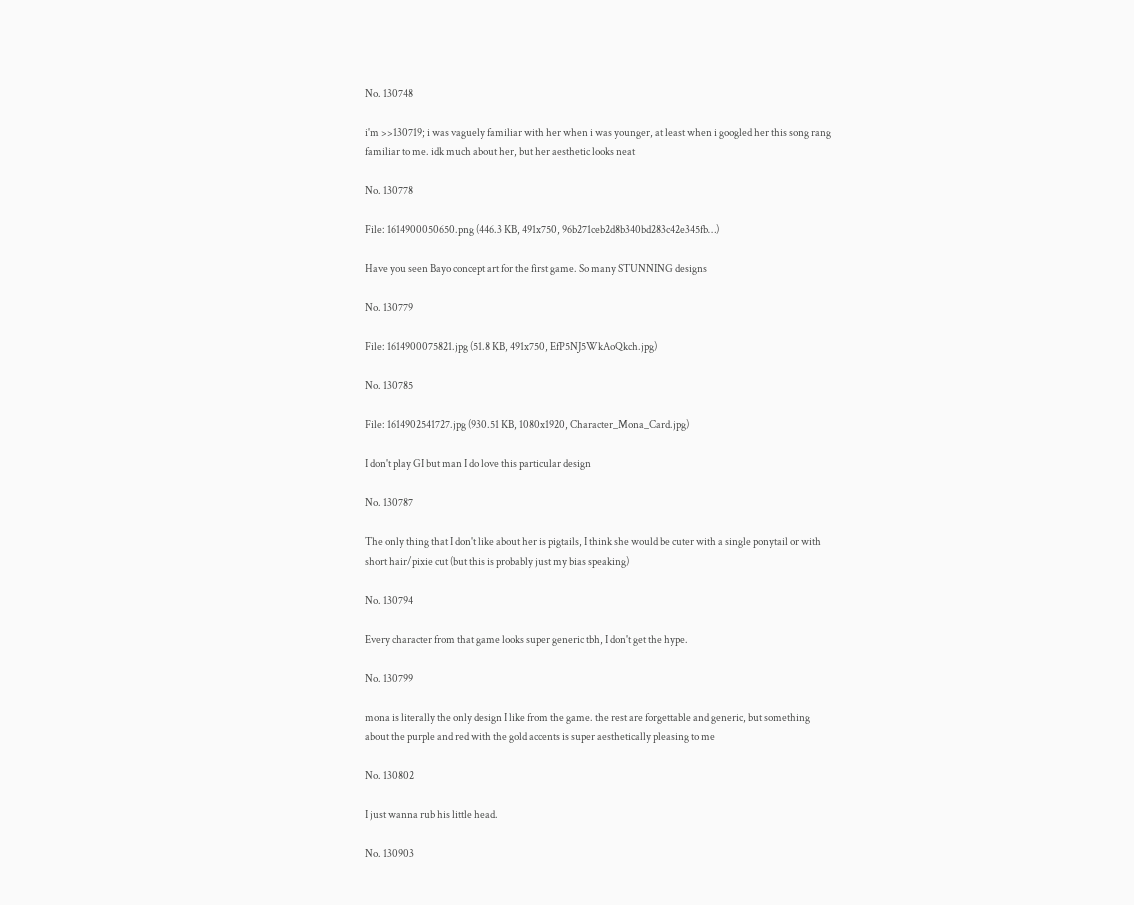No. 130748

i'm >>130719; i was vaguely familiar with her when i was younger, at least when i googled her this song rang familiar to me. idk much about her, but her aesthetic looks neat

No. 130778

File: 1614900050650.png (446.3 KB, 491x750, 96b271ceb2d8b340bd283c42e345fb…)

Have you seen Bayo concept art for the first game. So many STUNNING designs

No. 130779

File: 1614900075821.jpg (51.8 KB, 491x750, EfP5NJ5WkAoQkch.jpg)

No. 130785

File: 1614902541727.jpg (930.51 KB, 1080x1920, Character_Mona_Card.jpg)

I don't play GI but man I do love this particular design

No. 130787

The only thing that I don't like about her is pigtails, I think she would be cuter with a single ponytail or with short hair/pixie cut (but this is probably just my bias speaking)

No. 130794

Every character from that game looks super generic tbh, I don't get the hype.

No. 130799

mona is literally the only design I like from the game. the rest are forgettable and generic, but something about the purple and red with the gold accents is super aesthetically pleasing to me

No. 130802

I just wanna rub his little head.

No. 130903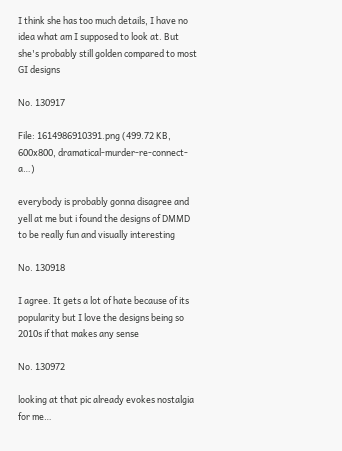I think she has too much details, I have no idea what am I supposed to look at. But she's probably still golden compared to most GI designs

No. 130917

File: 1614986910391.png (499.72 KB, 600x800, dramatical-murder-re-connect-a…)

everybody is probably gonna disagree and yell at me but i found the designs of DMMD to be really fun and visually interesting

No. 130918

I agree. It gets a lot of hate because of its popularity but I love the designs being so 2010s if that makes any sense

No. 130972

looking at that pic already evokes nostalgia for me…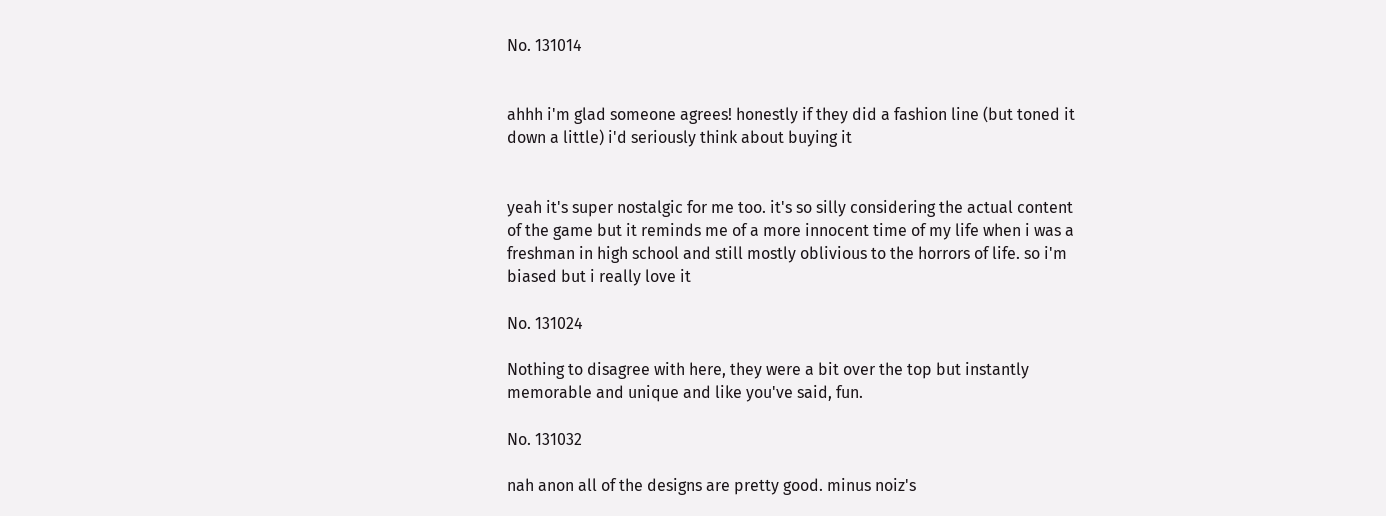No. 131014


ahhh i'm glad someone agrees! honestly if they did a fashion line (but toned it down a little) i'd seriously think about buying it


yeah it's super nostalgic for me too. it's so silly considering the actual content of the game but it reminds me of a more innocent time of my life when i was a freshman in high school and still mostly oblivious to the horrors of life. so i'm biased but i really love it

No. 131024

Nothing to disagree with here, they were a bit over the top but instantly memorable and unique and like you've said, fun.

No. 131032

nah anon all of the designs are pretty good. minus noiz's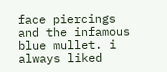face piercings and the infamous blue mullet. i always liked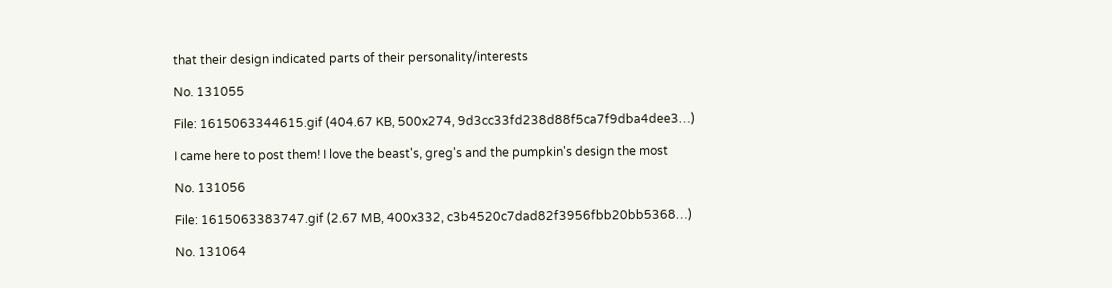that their design indicated parts of their personality/interests

No. 131055

File: 1615063344615.gif (404.67 KB, 500x274, 9d3cc33fd238d88f5ca7f9dba4dee3…)

I came here to post them! I love the beast's, greg's and the pumpkin's design the most

No. 131056

File: 1615063383747.gif (2.67 MB, 400x332, c3b4520c7dad82f3956fbb20bb5368…)

No. 131064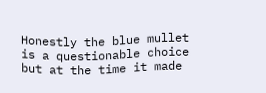Honestly the blue mullet is a questionable choice but at the time it made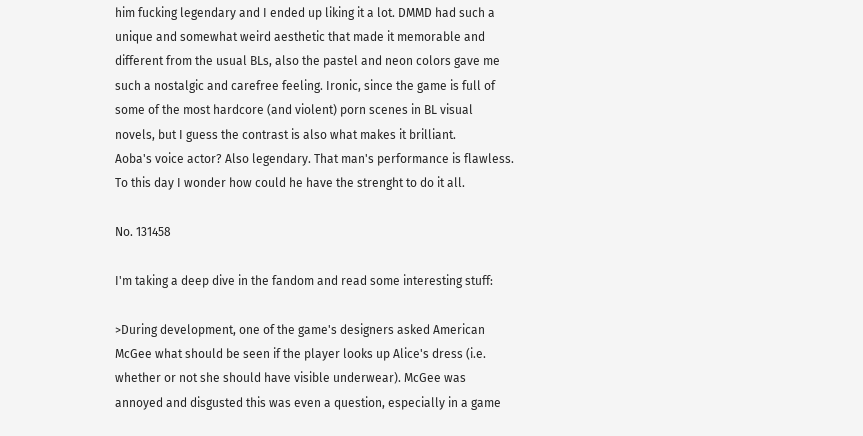him fucking legendary and I ended up liking it a lot. DMMD had such a unique and somewhat weird aesthetic that made it memorable and different from the usual BLs, also the pastel and neon colors gave me such a nostalgic and carefree feeling. Ironic, since the game is full of some of the most hardcore (and violent) porn scenes in BL visual novels, but I guess the contrast is also what makes it brilliant.
Aoba's voice actor? Also legendary. That man's performance is flawless. To this day I wonder how could he have the strenght to do it all.

No. 131458

I'm taking a deep dive in the fandom and read some interesting stuff:

>During development, one of the game's designers asked American McGee what should be seen if the player looks up Alice's dress (i.e. whether or not she should have visible underwear). McGee was annoyed and disgusted this was even a question, especially in a game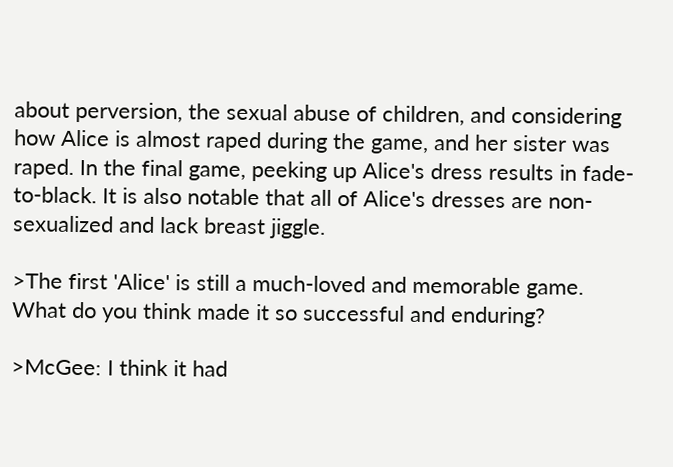about perversion, the sexual abuse of children, and considering how Alice is almost raped during the game, and her sister was raped. In the final game, peeking up Alice's dress results in fade-to-black. It is also notable that all of Alice's dresses are non-sexualized and lack breast jiggle.

>The first 'Alice' is still a much-loved and memorable game. What do you think made it so successful and enduring?

>McGee: I think it had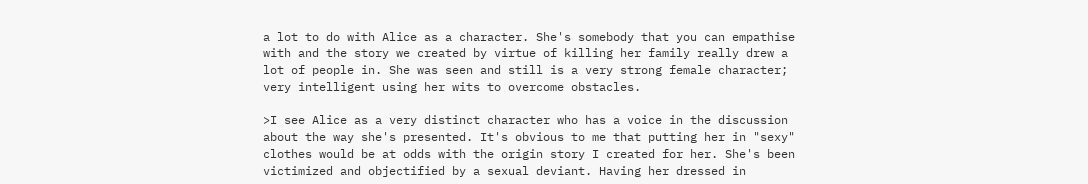a lot to do with Alice as a character. She's somebody that you can empathise with and the story we created by virtue of killing her family really drew a lot of people in. She was seen and still is a very strong female character; very intelligent using her wits to overcome obstacles.

>I see Alice as a very distinct character who has a voice in the discussion about the way she's presented. It's obvious to me that putting her in "sexy" clothes would be at odds with the origin story I created for her. She's been victimized and objectified by a sexual deviant. Having her dressed in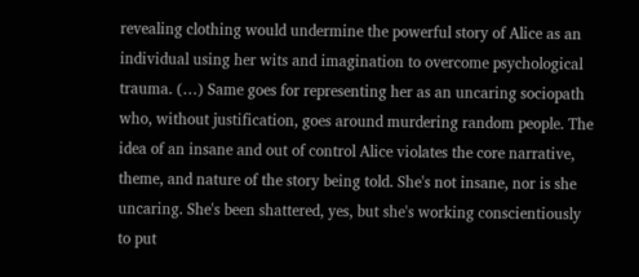revealing clothing would undermine the powerful story of Alice as an individual using her wits and imagination to overcome psychological trauma. (…) Same goes for representing her as an uncaring sociopath who, without justification, goes around murdering random people. The idea of an insane and out of control Alice violates the core narrative, theme, and nature of the story being told. She's not insane, nor is she uncaring. She's been shattered, yes, but she's working conscientiously to put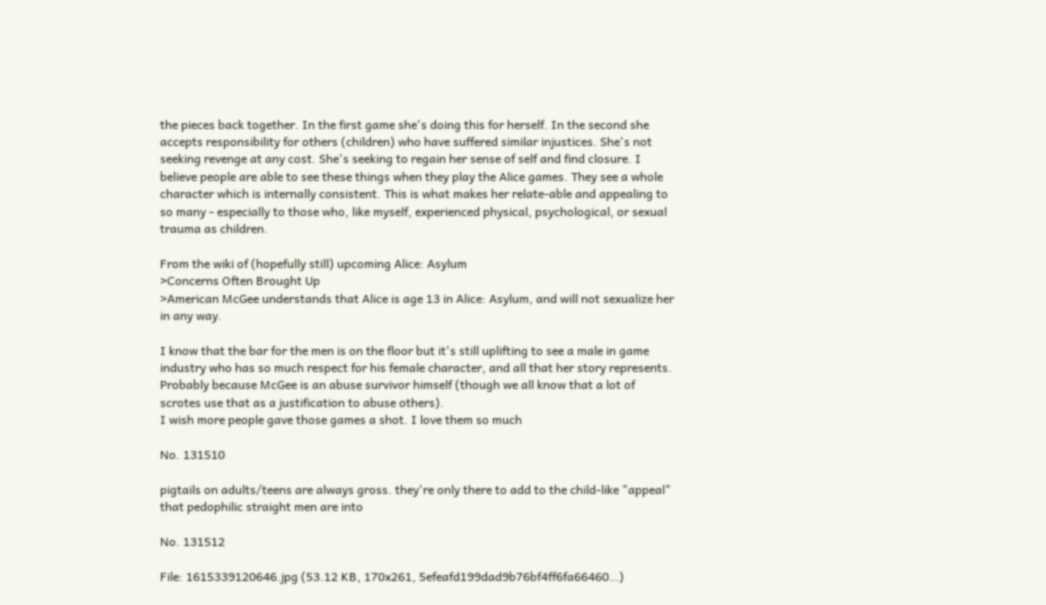the pieces back together. In the first game she's doing this for herself. In the second she accepts responsibility for others (children) who have suffered similar injustices. She's not seeking revenge at any cost. She's seeking to regain her sense of self and find closure. I believe people are able to see these things when they play the Alice games. They see a whole character which is internally consistent. This is what makes her relate-able and appealing to so many - especially to those who, like myself, experienced physical, psychological, or sexual trauma as children.

From the wiki of (hopefully still) upcoming Alice: Asylum
>Concerns Often Brought Up
>American McGee understands that Alice is age 13 in Alice: Asylum, and will not sexualize her in any way.

I know that the bar for the men is on the floor but it's still uplifting to see a male in game industry who has so much respect for his female character, and all that her story represents. Probably because McGee is an abuse survivor himself (though we all know that a lot of scrotes use that as a justification to abuse others).
I wish more people gave those games a shot. I love them so much

No. 131510

pigtails on adults/teens are always gross. they're only there to add to the child-like "appeal" that pedophilic straight men are into

No. 131512

File: 1615339120646.jpg (53.12 KB, 170x261, 5efeafd199dad9b76bf4ff6fa66460…)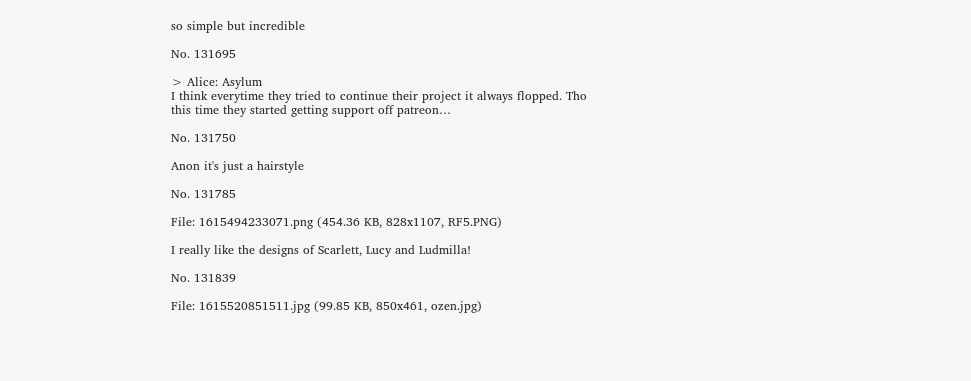so simple but incredible

No. 131695

> Alice: Asylum
I think everytime they tried to continue their project it always flopped. Tho this time they started getting support off patreon…

No. 131750

Anon it's just a hairstyle

No. 131785

File: 1615494233071.png (454.36 KB, 828x1107, RF5.PNG)

I really like the designs of Scarlett, Lucy and Ludmilla!

No. 131839

File: 1615520851511.jpg (99.85 KB, 850x461, ozen.jpg)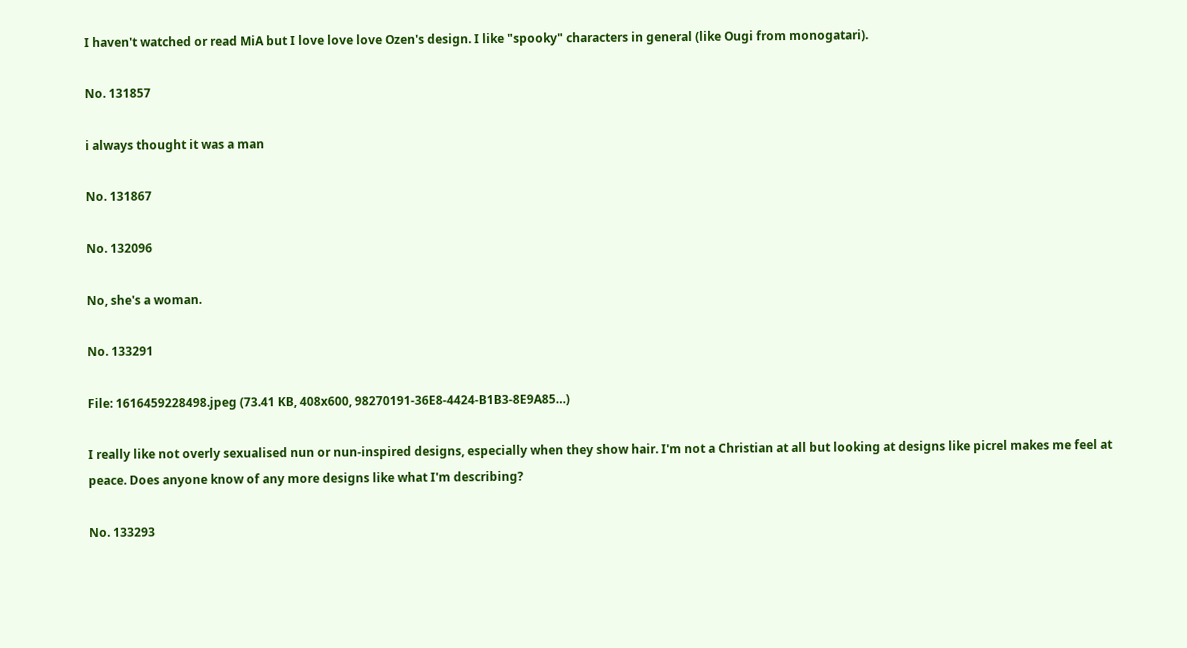I haven't watched or read MiA but I love love love Ozen's design. I like "spooky" characters in general (like Ougi from monogatari).

No. 131857

i always thought it was a man

No. 131867

No. 132096

No, she's a woman.

No. 133291

File: 1616459228498.jpeg (73.41 KB, 408x600, 98270191-36E8-4424-B1B3-8E9A85…)

I really like not overly sexualised nun or nun-inspired designs, especially when they show hair. I'm not a Christian at all but looking at designs like picrel makes me feel at peace. Does anyone know of any more designs like what I'm describing?

No. 133293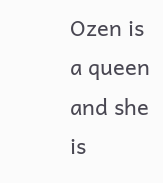Ozen is a queen and she is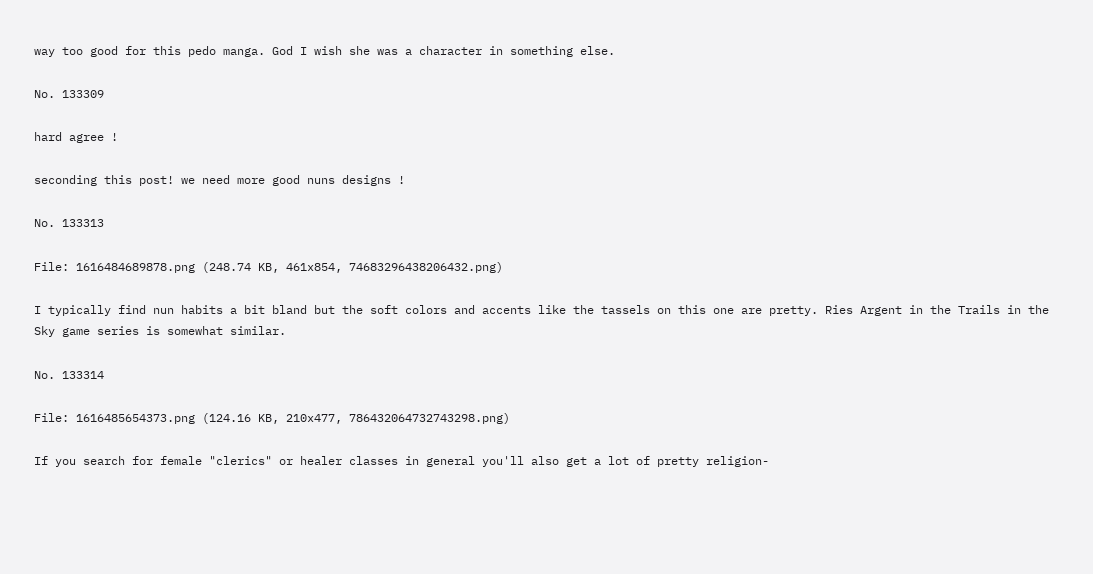way too good for this pedo manga. God I wish she was a character in something else.

No. 133309

hard agree !

seconding this post! we need more good nuns designs !

No. 133313

File: 1616484689878.png (248.74 KB, 461x854, 74683296438206432.png)

I typically find nun habits a bit bland but the soft colors and accents like the tassels on this one are pretty. Ries Argent in the Trails in the Sky game series is somewhat similar.

No. 133314

File: 1616485654373.png (124.16 KB, 210x477, 786432064732743298.png)

If you search for female "clerics" or healer classes in general you'll also get a lot of pretty religion-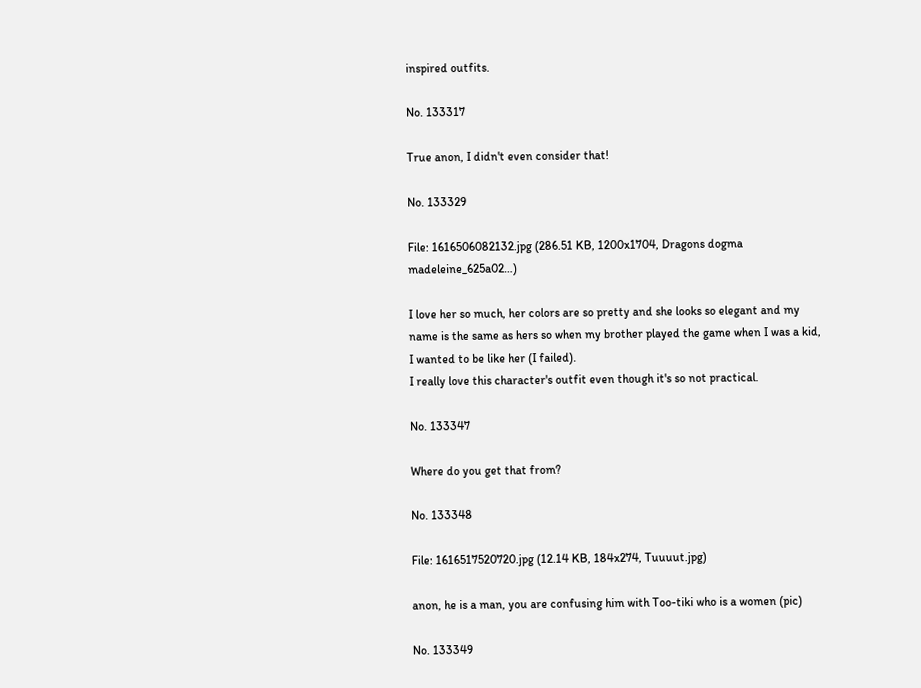inspired outfits.

No. 133317

True anon, I didn't even consider that!

No. 133329

File: 1616506082132.jpg (286.51 KB, 1200x1704, Dragons dogma madeleine_625a02…)

I love her so much, her colors are so pretty and she looks so elegant and my name is the same as hers so when my brother played the game when I was a kid, I wanted to be like her (I failed).
I really love this character's outfit even though it's so not practical.

No. 133347

Where do you get that from?

No. 133348

File: 1616517520720.jpg (12.14 KB, 184x274, Tuuuut.jpg)

anon, he is a man, you are confusing him with Too-tiki who is a women (pic)

No. 133349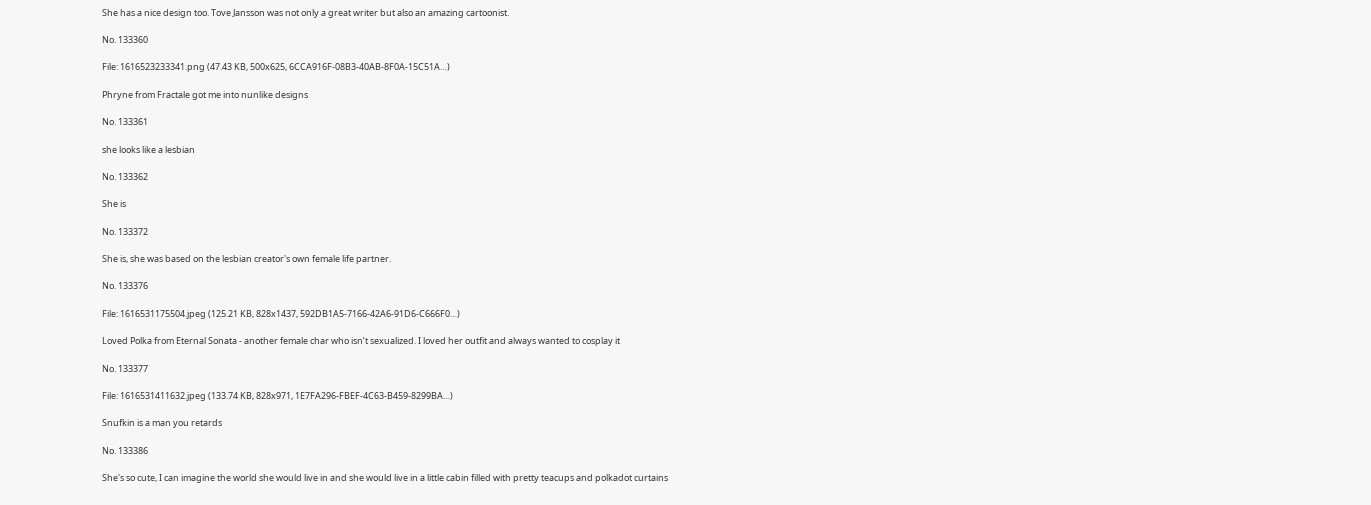She has a nice design too. Tove Jansson was not only a great writer but also an amazing cartoonist.

No. 133360

File: 1616523233341.png (47.43 KB, 500x625, 6CCA916F-08B3-40AB-8F0A-15C51A…)

Phryne from Fractale got me into nunlike designs

No. 133361

she looks like a lesbian

No. 133362

She is

No. 133372

She is, she was based on the lesbian creator's own female life partner.

No. 133376

File: 1616531175504.jpeg (125.21 KB, 828x1437, 592DB1A5-7166-42A6-91D6-C666F0…)

Loved Polka from Eternal Sonata - another female char who isn’t sexualized. I loved her outfit and always wanted to cosplay it

No. 133377

File: 1616531411632.jpeg (133.74 KB, 828x971, 1E7FA296-FBEF-4C63-B459-8299BA…)

Snufkin is a man you retards

No. 133386

She's so cute, I can imagine the world she would live in and she would live in a little cabin filled with pretty teacups and polkadot curtains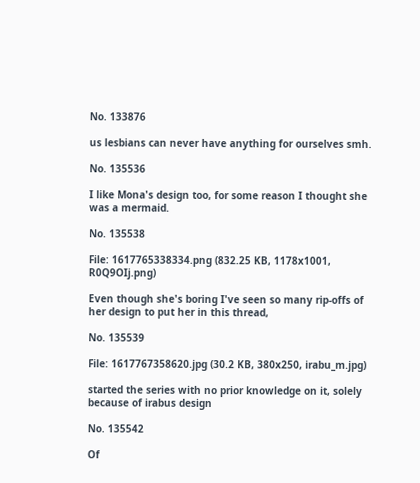No. 133876

us lesbians can never have anything for ourselves smh.

No. 135536

I like Mona's design too, for some reason I thought she was a mermaid.

No. 135538

File: 1617765338334.png (832.25 KB, 1178x1001, R0Q9OIj.png)

Even though she's boring I've seen so many rip-offs of her design to put her in this thread,

No. 135539

File: 1617767358620.jpg (30.2 KB, 380x250, irabu_m.jpg)

started the series with no prior knowledge on it, solely because of irabus design

No. 135542

Of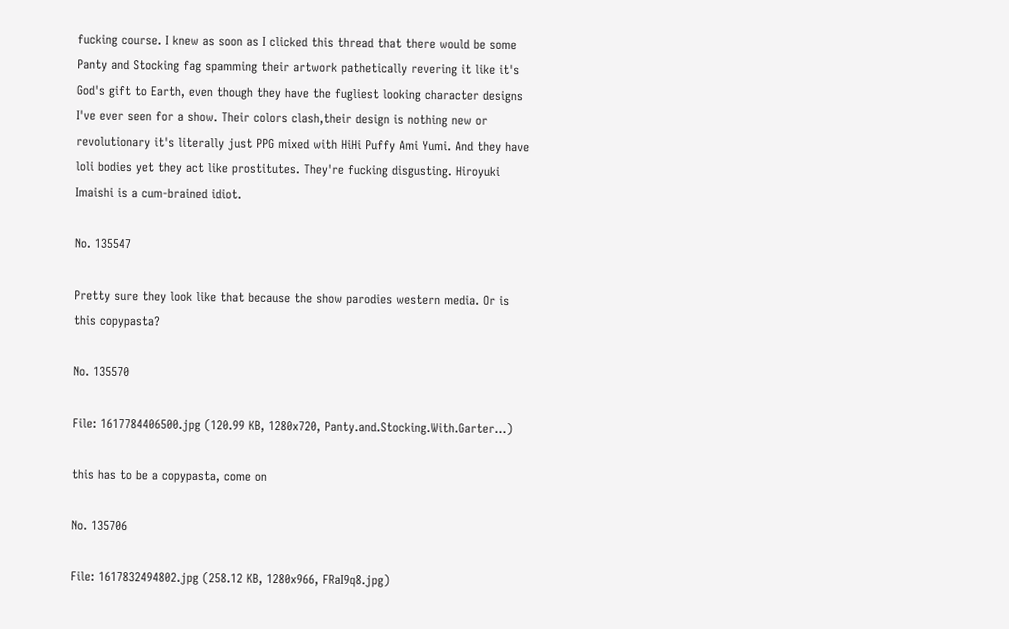fucking course. I knew as soon as I clicked this thread that there would be some Panty and Stocking fag spamming their artwork pathetically revering it like it's God's gift to Earth, even though they have the fugliest looking character designs I've ever seen for a show. Their colors clash,their design is nothing new or revolutionary it's literally just PPG mixed with HiHi Puffy Ami Yumi. And they have loli bodies yet they act like prostitutes. They're fucking disgusting. Hiroyuki Imaishi is a cum-brained idiot.

No. 135547

Pretty sure they look like that because the show parodies western media. Or is this copypasta?

No. 135570

File: 1617784406500.jpg (120.99 KB, 1280x720, Panty.and.Stocking.With.Garter…)

this has to be a copypasta, come on

No. 135706

File: 1617832494802.jpg (258.12 KB, 1280x966, FRaI9q8.jpg)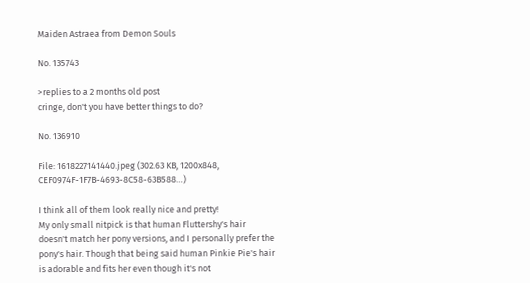Maiden Astraea from Demon Souls

No. 135743

>replies to a 2 months old post
cringe, don't you have better things to do?

No. 136910

File: 1618227141440.jpeg (302.63 KB, 1200x848, CEF0974F-1F7B-4693-8C58-63B588…)

I think all of them look really nice and pretty!
My only small nitpick is that human Fluttershy's hair doesn't match her pony versions, and I personally prefer the pony's hair. Though that being said human Pinkie Pie's hair is adorable and fits her even though it's not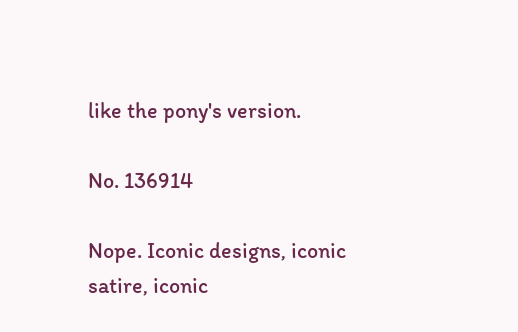like the pony's version.

No. 136914

Nope. Iconic designs, iconic satire, iconic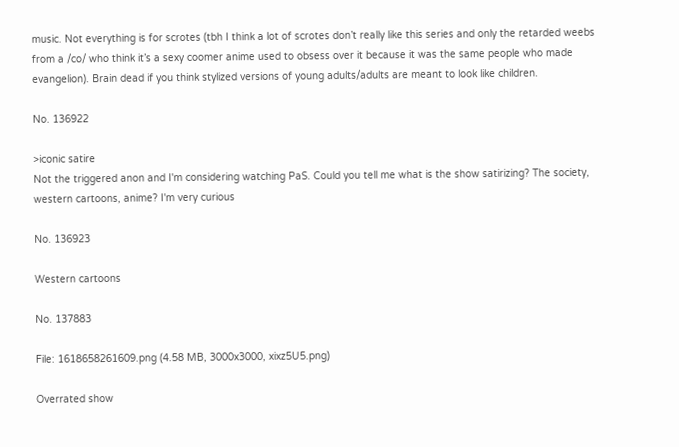music. Not everything is for scrotes (tbh I think a lot of scrotes don’t really like this series and only the retarded weebs from a /co/ who think it’s a sexy coomer anime used to obsess over it because it was the same people who made evangelion). Brain dead if you think stylized versions of young adults/adults are meant to look like children.

No. 136922

>iconic satire
Not the triggered anon and I'm considering watching PaS. Could you tell me what is the show satirizing? The society, western cartoons, anime? I'm very curious

No. 136923

Western cartoons

No. 137883

File: 1618658261609.png (4.58 MB, 3000x3000, xixz5U5.png)

Overrated show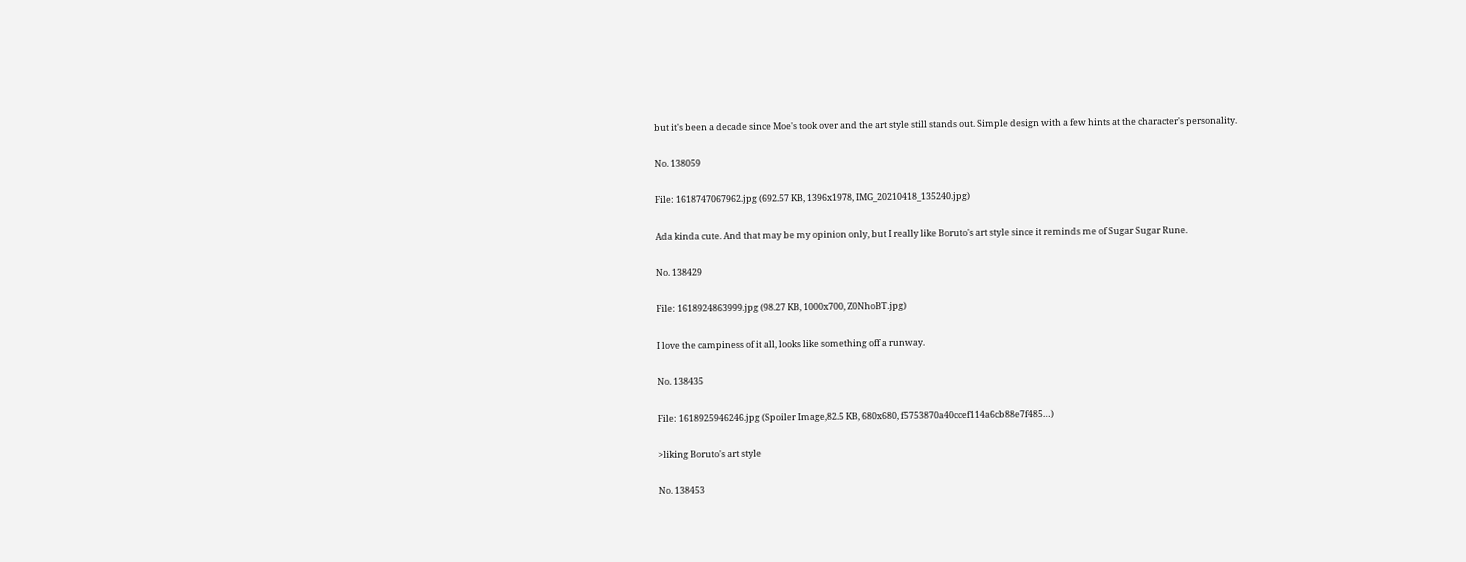but it's been a decade since Moe's took over and the art style still stands out. Simple design with a few hints at the character's personality.

No. 138059

File: 1618747067962.jpg (692.57 KB, 1396x1978, IMG_20210418_135240.jpg)

Ada kinda cute. And that may be my opinion only, but I really like Boruto's art style since it reminds me of Sugar Sugar Rune.

No. 138429

File: 1618924863999.jpg (98.27 KB, 1000x700, Z0NhoBT.jpg)

I love the campiness of it all, looks like something off a runway.

No. 138435

File: 1618925946246.jpg (Spoiler Image,82.5 KB, 680x680, f5753870a40ccef114a6cb88e7f485…)

>liking Boruto's art style

No. 138453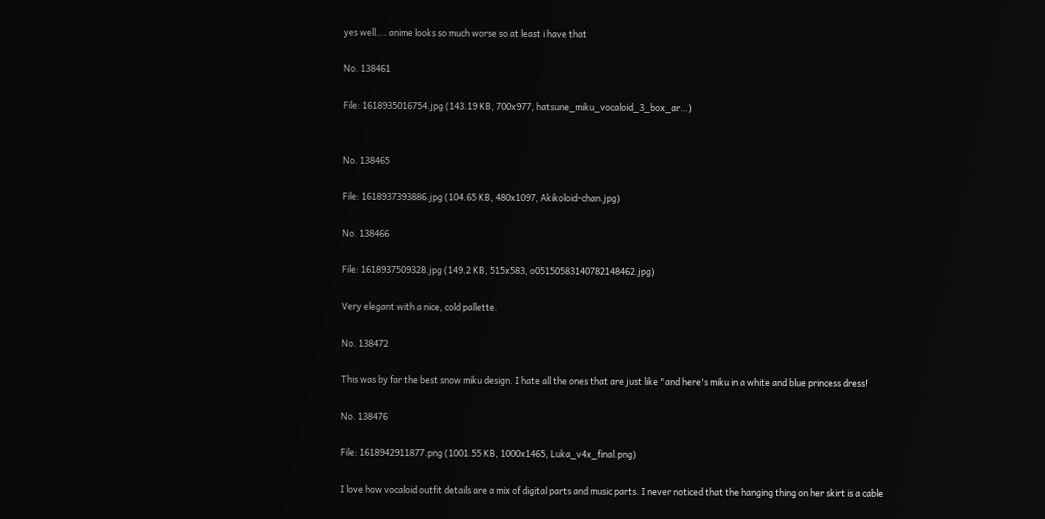yes well…. anime looks so much worse so at least i have that

No. 138461

File: 1618935016754.jpg (143.19 KB, 700x977, hatsune_miku_vocaloid_3_box_ar…)


No. 138465

File: 1618937393886.jpg (104.65 KB, 480x1097, Akikoloid-chan.jpg)

No. 138466

File: 1618937509328.jpg (149.2 KB, 515x583, o05150583140782148462.jpg)

Very elegant with a nice, cold pallette.

No. 138472

This was by far the best snow miku design. I hate all the ones that are just like "and here's miku in a white and blue princess dress!

No. 138476

File: 1618942911877.png (1001.55 KB, 1000x1465, Luka_v4x_final.png)

I love how vocaloid outfit details are a mix of digital parts and music parts. I never noticed that the hanging thing on her skirt is a cable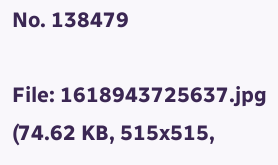No. 138479

File: 1618943725637.jpg (74.62 KB, 515x515,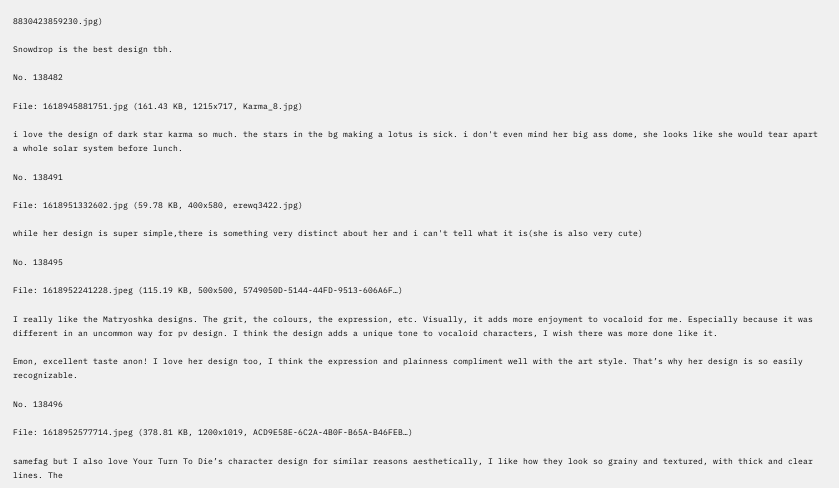8830423859230.jpg)

Snowdrop is the best design tbh.

No. 138482

File: 1618945881751.jpg (161.43 KB, 1215x717, Karma_8.jpg)

i love the design of dark star karma so much. the stars in the bg making a lotus is sick. i don't even mind her big ass dome, she looks like she would tear apart a whole solar system before lunch.

No. 138491

File: 1618951332602.jpg (59.78 KB, 400x580, erewq3422.jpg)

while her design is super simple,there is something very distinct about her and i can't tell what it is(she is also very cute)

No. 138495

File: 1618952241228.jpeg (115.19 KB, 500x500, 5749050D-5144-44FD-9513-606A6F…)

I really like the Matryoshka designs. The grit, the colours, the expression, etc. Visually, it adds more enjoyment to vocaloid for me. Especially because it was different in an uncommon way for pv design. I think the design adds a unique tone to vocaloid characters, I wish there was more done like it.

Emon, excellent taste anon! I love her design too, I think the expression and plainness compliment well with the art style. That’s why her design is so easily recognizable.

No. 138496

File: 1618952577714.jpeg (378.81 KB, 1200x1019, ACD9E58E-6C2A-4B0F-B65A-B46FEB…)

samefag but I also love Your Turn To Die’s character design for similar reasons aesthetically, I like how they look so grainy and textured, with thick and clear lines. The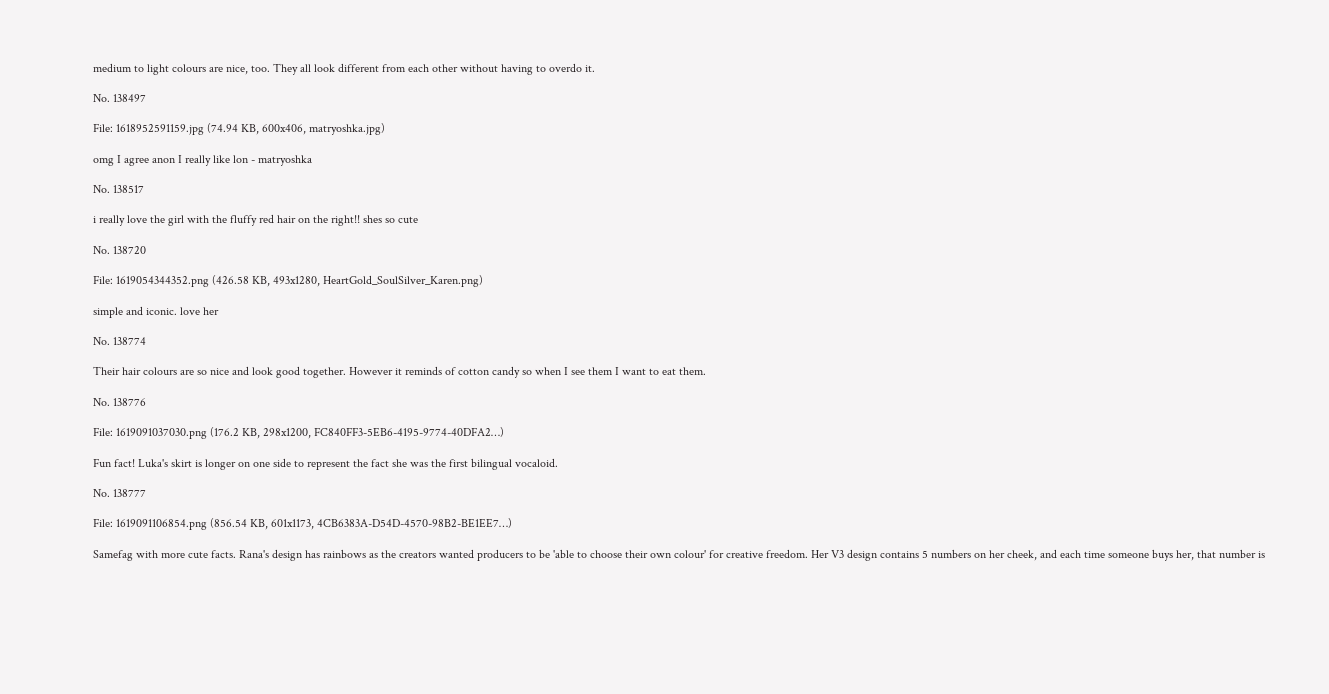medium to light colours are nice, too. They all look different from each other without having to overdo it.

No. 138497

File: 1618952591159.jpg (74.94 KB, 600x406, matryoshka.jpg)

omg I agree anon I really like lon - matryoshka

No. 138517

i really love the girl with the fluffy red hair on the right!! shes so cute

No. 138720

File: 1619054344352.png (426.58 KB, 493x1280, HeartGold_SoulSilver_Karen.png)

simple and iconic. love her

No. 138774

Their hair colours are so nice and look good together. However it reminds of cotton candy so when I see them I want to eat them.

No. 138776

File: 1619091037030.png (176.2 KB, 298x1200, FC840FF3-5EB6-4195-9774-40DFA2…)

Fun fact! Luka's skirt is longer on one side to represent the fact she was the first bilingual vocaloid.

No. 138777

File: 1619091106854.png (856.54 KB, 601x1173, 4CB6383A-D54D-4570-98B2-BE1EE7…)

Samefag with more cute facts. Rana's design has rainbows as the creators wanted producers to be 'able to choose their own colour' for creative freedom. Her V3 design contains 5 numbers on her cheek, and each time someone buys her, that number is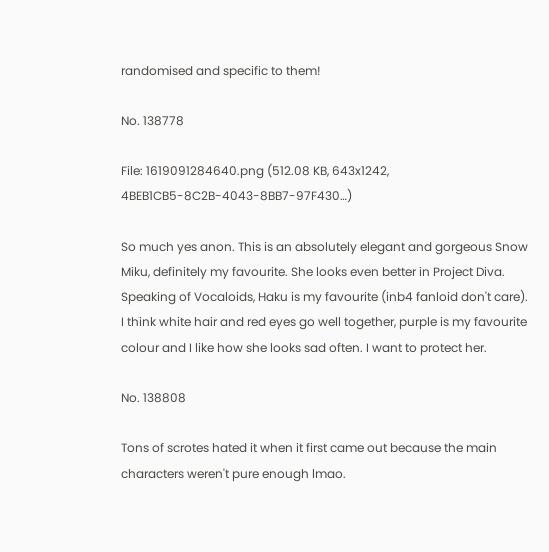randomised and specific to them!

No. 138778

File: 1619091284640.png (512.08 KB, 643x1242, 4BEB1CB5-8C2B-4043-8BB7-97F430…)

So much yes anon. This is an absolutely elegant and gorgeous Snow Miku, definitely my favourite. She looks even better in Project Diva. Speaking of Vocaloids, Haku is my favourite (inb4 fanloid don't care). I think white hair and red eyes go well together, purple is my favourite colour and I like how she looks sad often. I want to protect her.

No. 138808

Tons of scrotes hated it when it first came out because the main characters weren't pure enough lmao.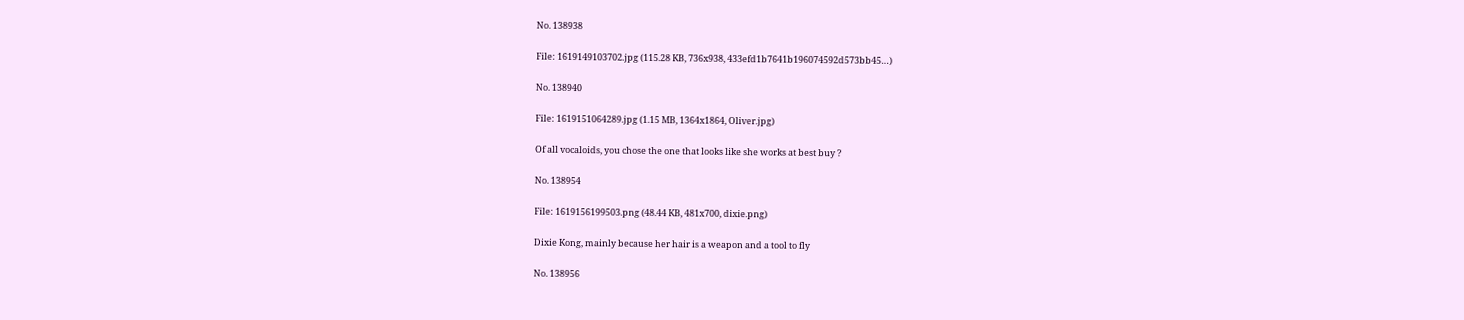No. 138938

File: 1619149103702.jpg (115.28 KB, 736x938, 433efd1b7641b196074592d573bb45…)

No. 138940

File: 1619151064289.jpg (1.15 MB, 1364x1864, Oliver.jpg)

Of all vocaloids, you chose the one that looks like she works at best buy ?

No. 138954

File: 1619156199503.png (48.44 KB, 481x700, dixie.png)

Dixie Kong, mainly because her hair is a weapon and a tool to fly

No. 138956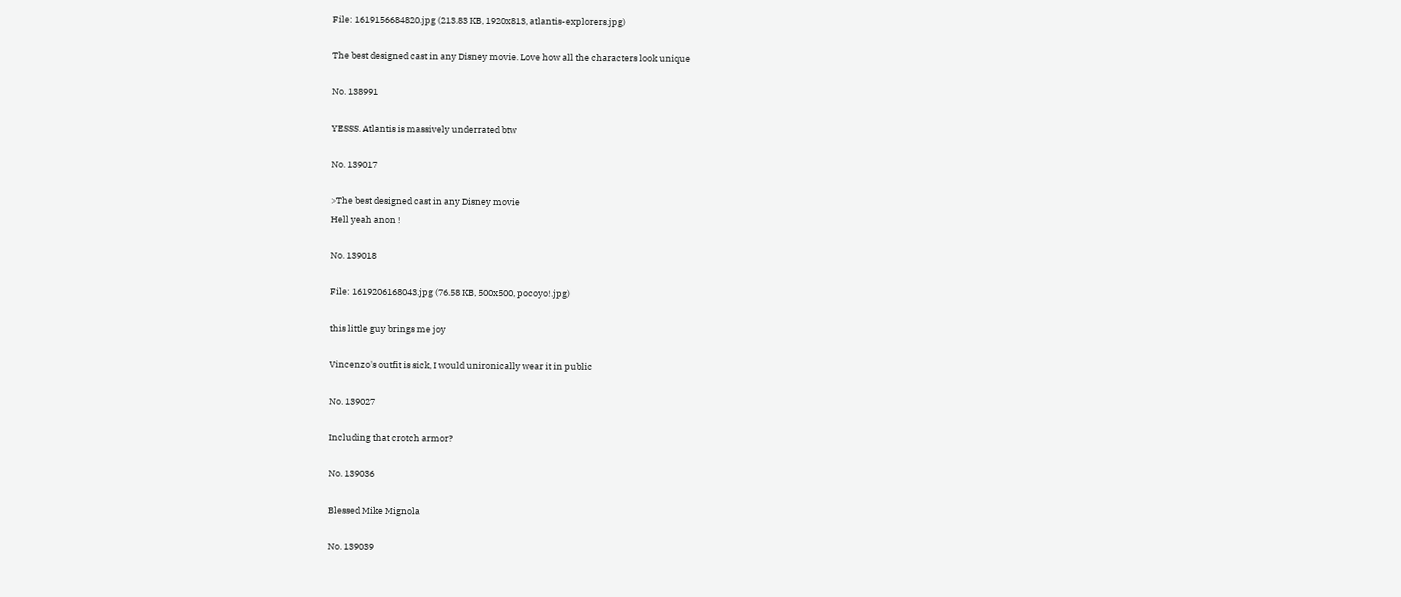File: 1619156684820.jpg (213.83 KB, 1920x813, atlantis-explorers.jpg)

The best designed cast in any Disney movie. Love how all the characters look unique

No. 138991

YESSS. Atlantis is massively underrated btw

No. 139017

>The best designed cast in any Disney movie
Hell yeah anon !

No. 139018

File: 1619206168043.jpg (76.58 KB, 500x500, pocoyo!.jpg)

this little guy brings me joy

Vincenzo's outfit is sick, I would unironically wear it in public

No. 139027

Including that crotch armor?

No. 139036

Blessed Mike Mignola

No. 139039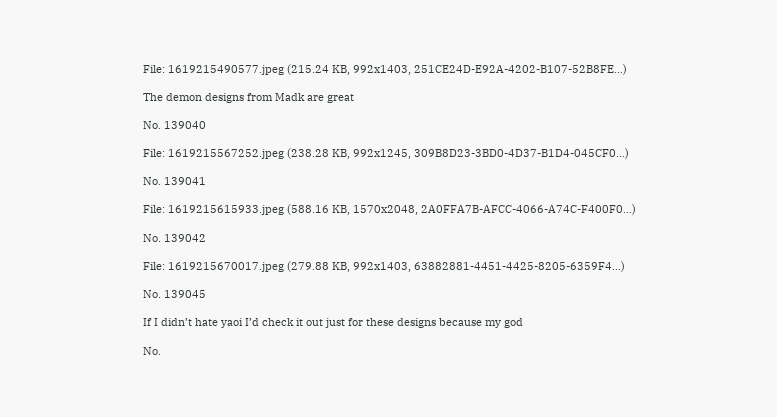File: 1619215490577.jpeg (215.24 KB, 992x1403, 251CE24D-E92A-4202-B107-52B8FE…)

The demon designs from Madk are great

No. 139040

File: 1619215567252.jpeg (238.28 KB, 992x1245, 309B8D23-3BD0-4D37-B1D4-045CF0…)

No. 139041

File: 1619215615933.jpeg (588.16 KB, 1570x2048, 2A0FFA7B-AFCC-4066-A74C-F400F0…)

No. 139042

File: 1619215670017.jpeg (279.88 KB, 992x1403, 63882881-4451-4425-8205-6359F4…)

No. 139045

If I didn’t hate yaoi I’d check it out just for these designs because my god

No.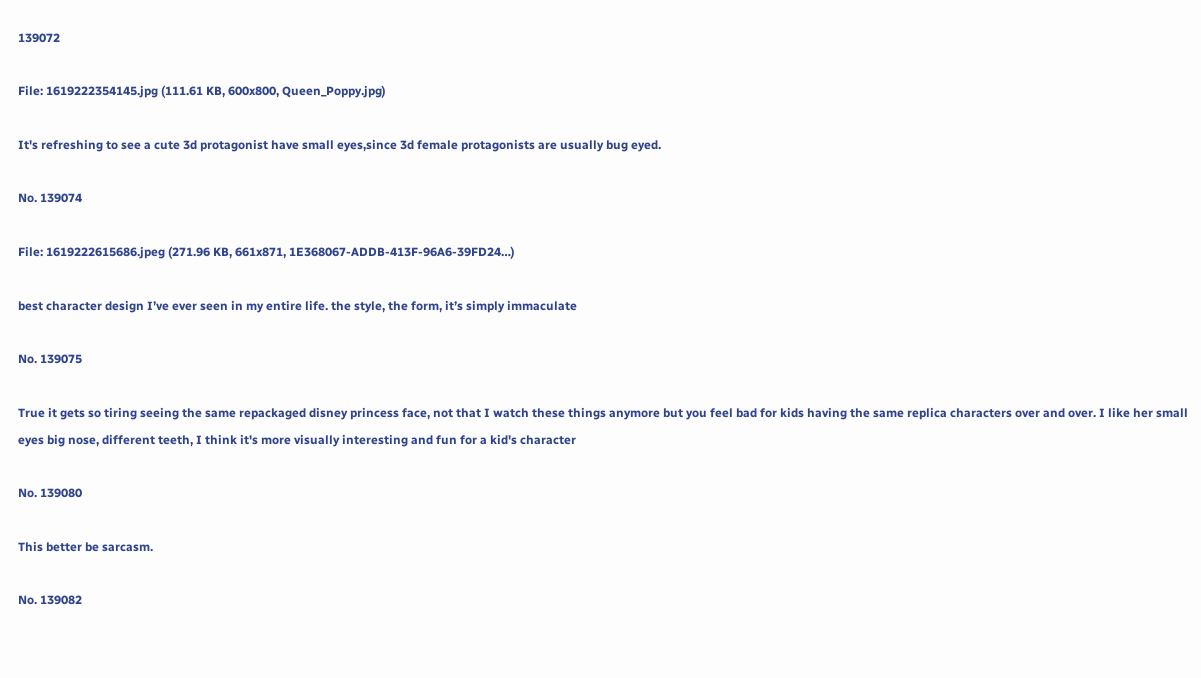139072

File: 1619222354145.jpg (111.61 KB, 600x800, Queen_Poppy.jpg)

It's refreshing to see a cute 3d protagonist have small eyes,since 3d female protagonists are usually bug eyed.

No. 139074

File: 1619222615686.jpeg (271.96 KB, 661x871, 1E368067-ADDB-413F-96A6-39FD24…)

best character design I’ve ever seen in my entire life. the style, the form, it’s simply immaculate

No. 139075

True it gets so tiring seeing the same repackaged disney princess face, not that I watch these things anymore but you feel bad for kids having the same replica characters over and over. I like her small eyes big nose, different teeth, I think it's more visually interesting and fun for a kid's character

No. 139080

This better be sarcasm.

No. 139082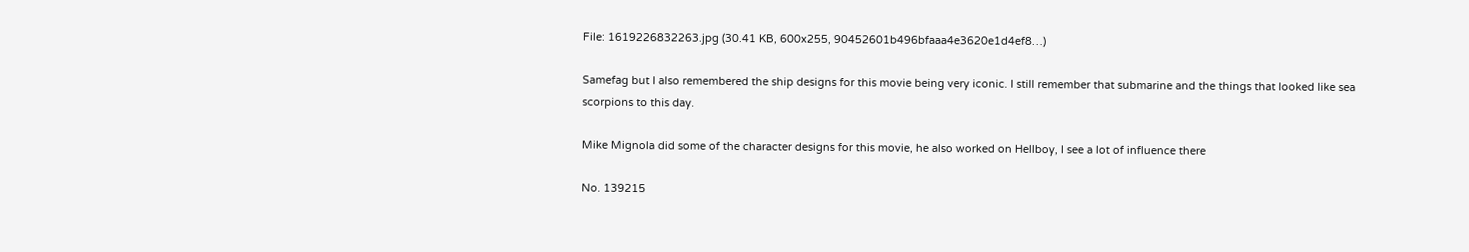File: 1619226832263.jpg (30.41 KB, 600x255, 90452601b496bfaaa4e3620e1d4ef8…)

Samefag but I also remembered the ship designs for this movie being very iconic. I still remember that submarine and the things that looked like sea scorpions to this day.

Mike Mignola did some of the character designs for this movie, he also worked on Hellboy, I see a lot of influence there

No. 139215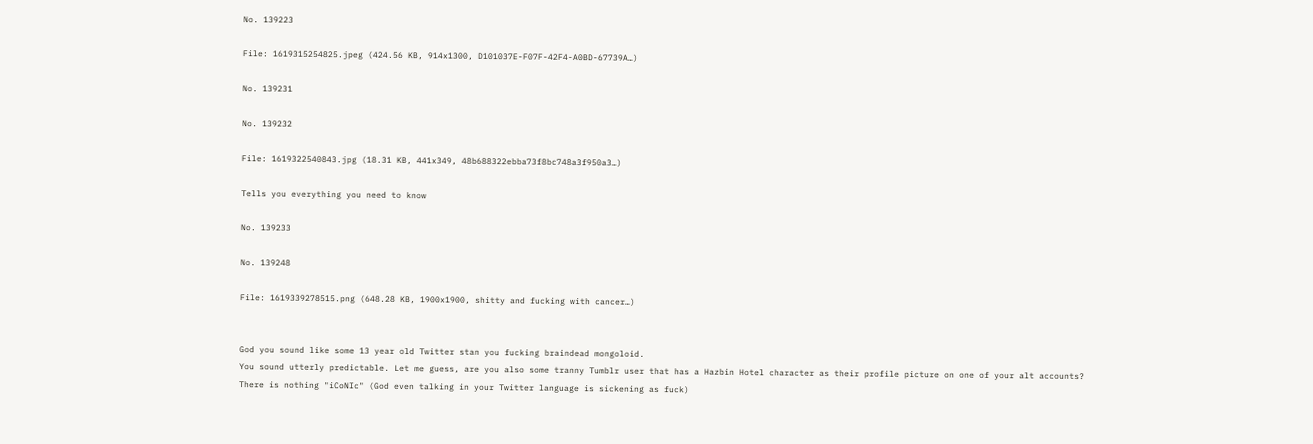No. 139223

File: 1619315254825.jpeg (424.56 KB, 914x1300, D101037E-F07F-42F4-A0BD-67739A…)

No. 139231

No. 139232

File: 1619322540843.jpg (18.31 KB, 441x349, 48b688322ebba73f8bc748a3f950a3…)

Tells you everything you need to know

No. 139233

No. 139248

File: 1619339278515.png (648.28 KB, 1900x1900, shitty and fucking with cancer…)


God you sound like some 13 year old Twitter stan you fucking braindead mongoloid.
You sound utterly predictable. Let me guess, are you also some tranny Tumblr user that has a Hazbin Hotel character as their profile picture on one of your alt accounts?
There is nothing "iCoNIc" (God even talking in your Twitter language is sickening as fuck)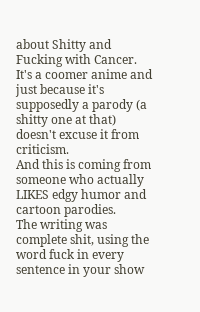about Shitty and Fucking with Cancer.
It's a coomer anime and just because it's supposedly a parody (a shitty one at that)
doesn't excuse it from criticism.
And this is coming from someone who actually LIKES edgy humor and cartoon parodies.
The writing was complete shit, using the word fuck in every sentence in your show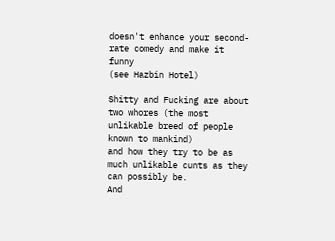doesn't enhance your second-rate comedy and make it funny
(see Hazbin Hotel)

Shitty and Fucking are about two whores (the most unlikable breed of people known to mankind)
and how they try to be as much unlikable cunts as they can possibly be.
And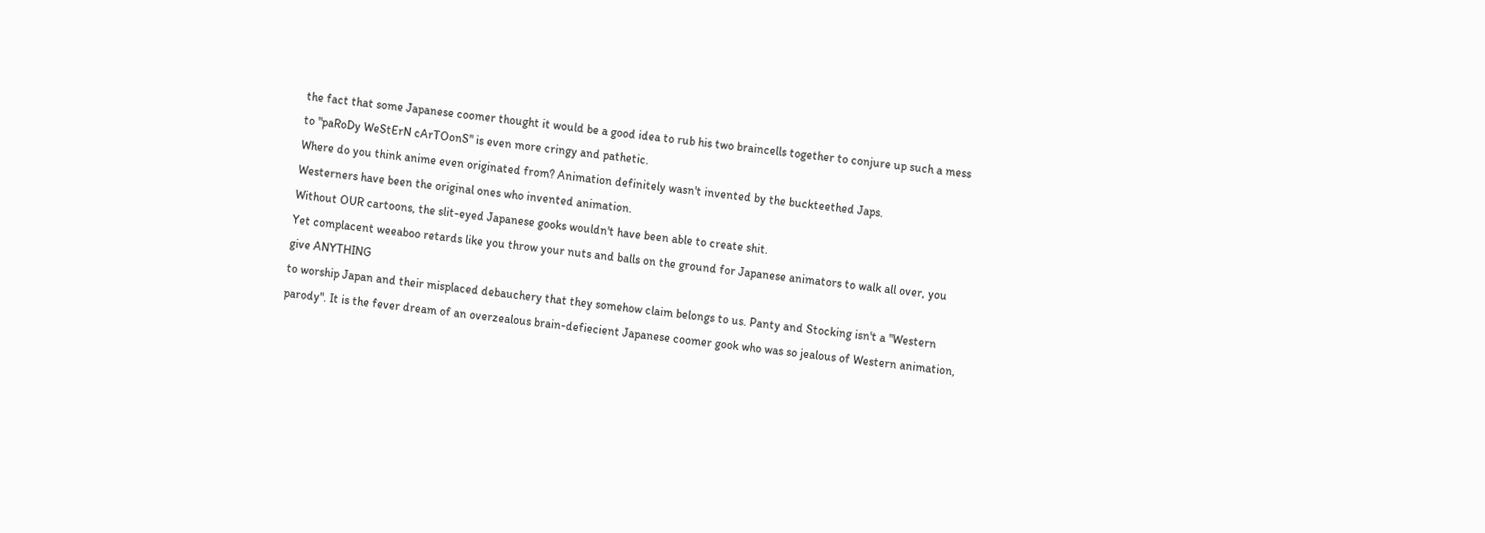the fact that some Japanese coomer thought it would be a good idea to rub his two braincells together to conjure up such a mess
to "paRoDy WeStErN cArTOonS" is even more cringy and pathetic.
Where do you think anime even originated from? Animation definitely wasn't invented by the buckteethed Japs.
Westerners have been the original ones who invented animation.
Without OUR cartoons, the slit-eyed Japanese gooks wouldn't have been able to create shit.
Yet complacent weeaboo retards like you throw your nuts and balls on the ground for Japanese animators to walk all over, you give ANYTHING
to worship Japan and their misplaced debauchery that they somehow claim belongs to us. Panty and Stocking isn't a "Western parody". It is the fever dream of an overzealous brain-defiecient Japanese coomer gook who was so jealous of Western animation,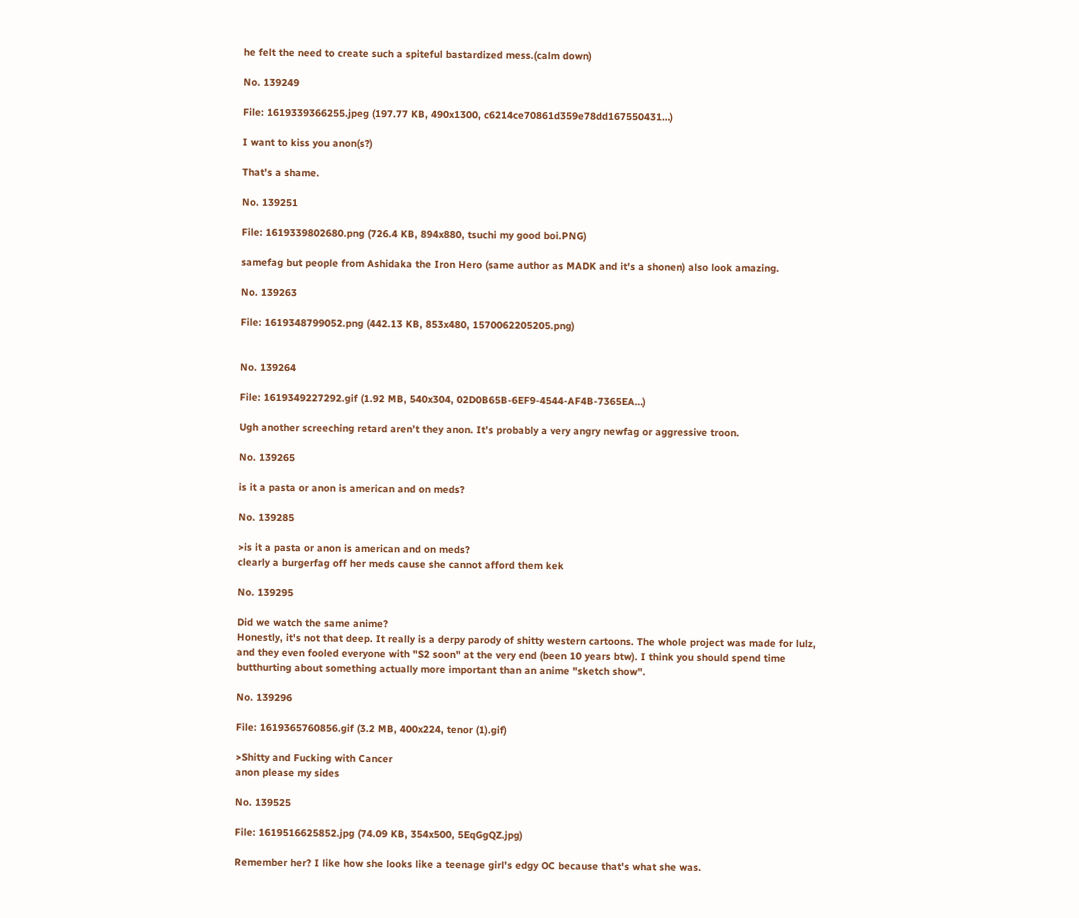he felt the need to create such a spiteful bastardized mess.(calm down)

No. 139249

File: 1619339366255.jpeg (197.77 KB, 490x1300, c6214ce70861d359e78dd167550431…)

I want to kiss you anon(s?)

That's a shame.

No. 139251

File: 1619339802680.png (726.4 KB, 894x880, tsuchi my good boi.PNG)

samefag but people from Ashidaka the Iron Hero (same author as MADK and it's a shonen) also look amazing.

No. 139263

File: 1619348799052.png (442.13 KB, 853x480, 1570062205205.png)


No. 139264

File: 1619349227292.gif (1.92 MB, 540x304, 02D0B65B-6EF9-4544-AF4B-7365EA…)

Ugh another screeching retard aren’t they anon. It’s probably a very angry newfag or aggressive troon.

No. 139265

is it a pasta or anon is american and on meds?

No. 139285

>is it a pasta or anon is american and on meds?
clearly a burgerfag off her meds cause she cannot afford them kek

No. 139295

Did we watch the same anime?
Honestly, it's not that deep. It really is a derpy parody of shitty western cartoons. The whole project was made for lulz, and they even fooled everyone with "S2 soon" at the very end (been 10 years btw). I think you should spend time butthurting about something actually more important than an anime "sketch show".

No. 139296

File: 1619365760856.gif (3.2 MB, 400x224, tenor (1).gif)

>Shitty and Fucking with Cancer
anon please my sides

No. 139525

File: 1619516625852.jpg (74.09 KB, 354x500, 5EqGgQZ.jpg)

Remember her? I like how she looks like a teenage girl's edgy OC because that's what she was.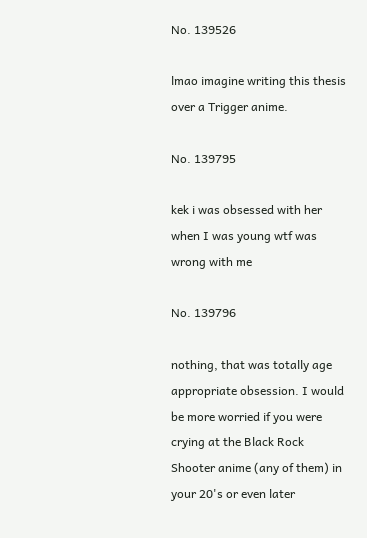No. 139526

lmao imagine writing this thesis over a Trigger anime.

No. 139795

kek i was obsessed with her when I was young wtf was wrong with me

No. 139796

nothing, that was totally age appropriate obsession. I would be more worried if you were crying at the Black Rock Shooter anime (any of them) in your 20's or even later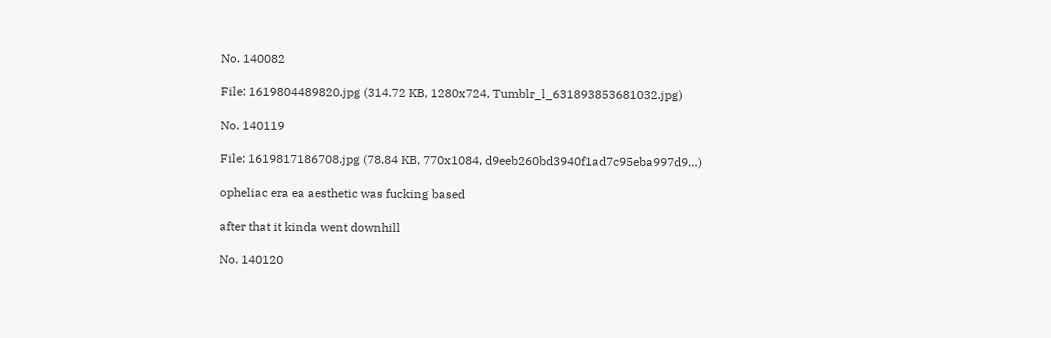No. 140082

File: 1619804489820.jpg (314.72 KB, 1280x724, Tumblr_l_631893853681032.jpg)

No. 140119

File: 1619817186708.jpg (78.84 KB, 770x1084, d9eeb260bd3940f1ad7c95eba997d9…)

opheliac era ea aesthetic was fucking based

after that it kinda went downhill

No. 140120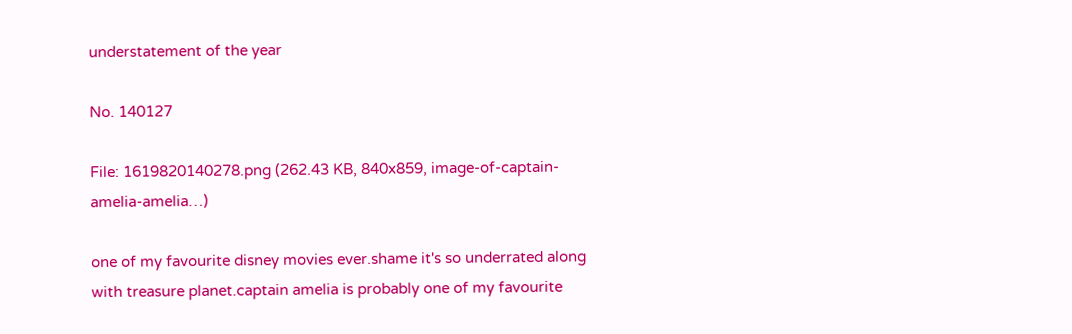understatement of the year

No. 140127

File: 1619820140278.png (262.43 KB, 840x859, image-of-captain-amelia-amelia…)

one of my favourite disney movies ever.shame it's so underrated along with treasure planet.captain amelia is probably one of my favourite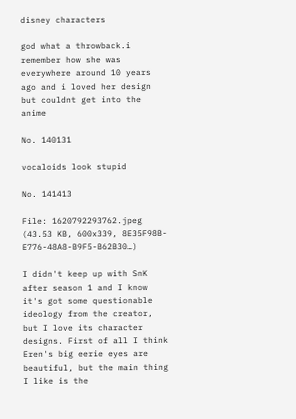disney characters

god what a throwback.i remember how she was everywhere around 10 years ago and i loved her design but couldnt get into the anime

No. 140131

vocaloids look stupid

No. 141413

File: 1620792293762.jpeg (43.53 KB, 600x339, 8E35F98B-E776-48A8-B9F5-B62B30…)

I didn't keep up with SnK after season 1 and I know it's got some questionable ideology from the creator, but I love its character designs. First of all I think Eren's big eerie eyes are beautiful, but the main thing I like is the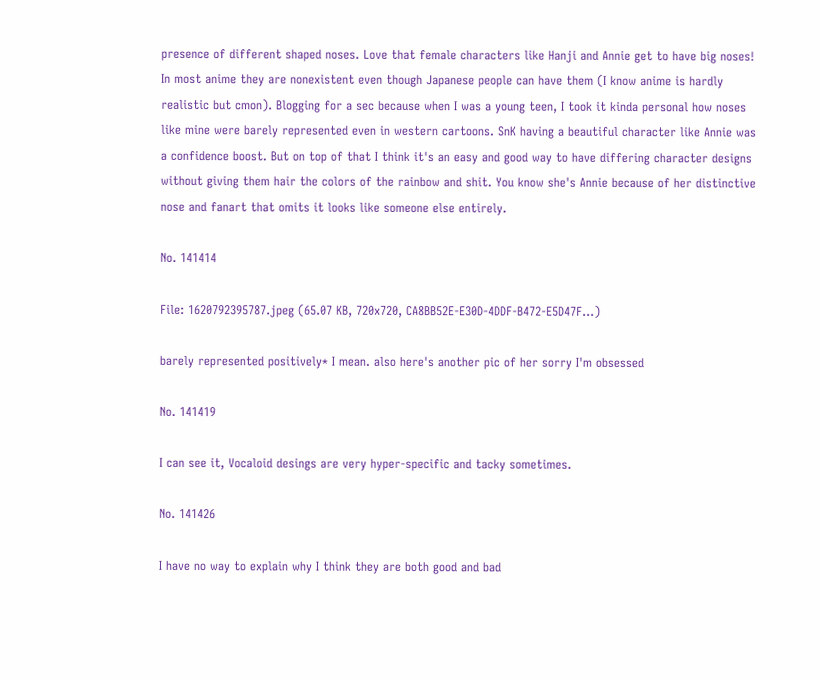presence of different shaped noses. Love that female characters like Hanji and Annie get to have big noses! In most anime they are nonexistent even though Japanese people can have them (I know anime is hardly realistic but cmon). Blogging for a sec because when I was a young teen, I took it kinda personal how noses like mine were barely represented even in western cartoons. SnK having a beautiful character like Annie was a confidence boost. But on top of that I think it's an easy and good way to have differing character designs without giving them hair the colors of the rainbow and shit. You know she's Annie because of her distinctive nose and fanart that omits it looks like someone else entirely.

No. 141414

File: 1620792395787.jpeg (65.07 KB, 720x720, CA8BB52E-E30D-4DDF-B472-E5D47F…)

barely represented positively* I mean. also here's another pic of her sorry I'm obsessed

No. 141419

I can see it, Vocaloid desings are very hyper-specific and tacky sometimes.

No. 141426

I have no way to explain why I think they are both good and bad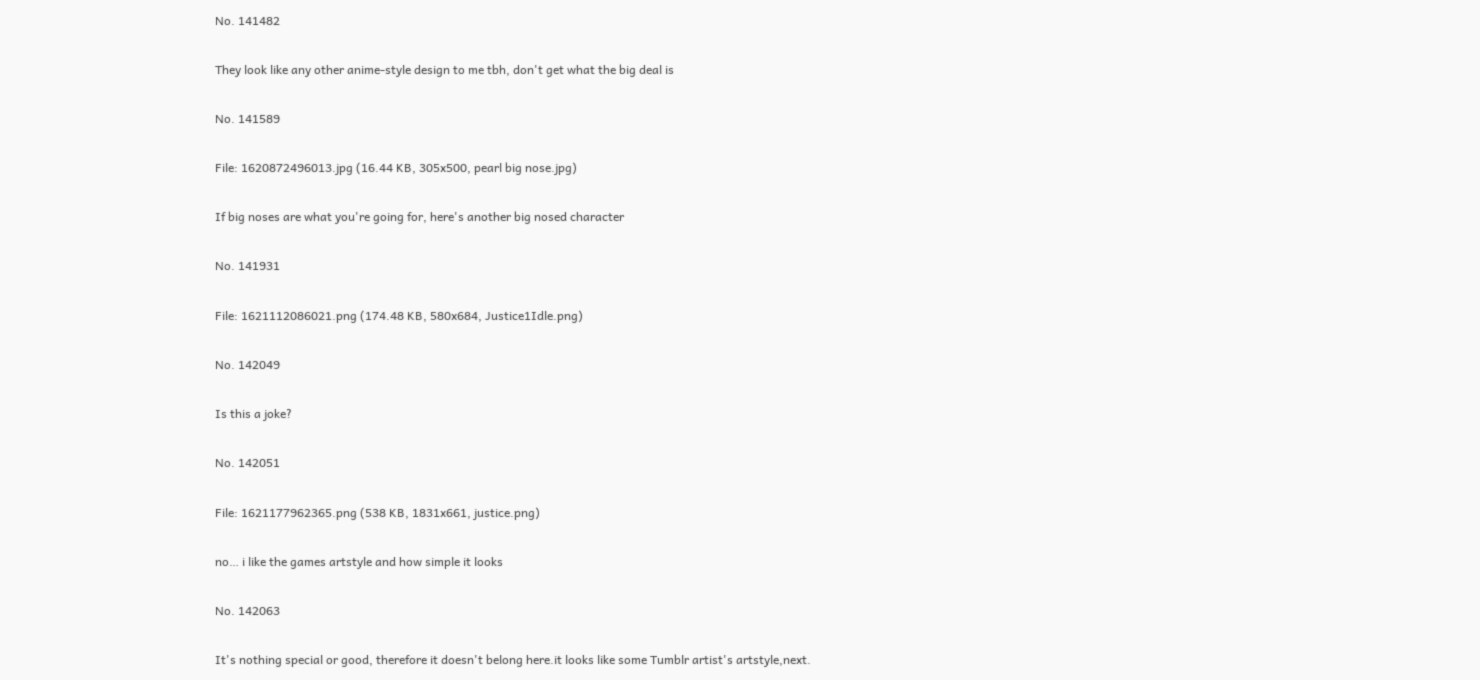No. 141482

They look like any other anime-style design to me tbh, don't get what the big deal is

No. 141589

File: 1620872496013.jpg (16.44 KB, 305x500, pearl big nose.jpg)

If big noses are what you're going for, here's another big nosed character

No. 141931

File: 1621112086021.png (174.48 KB, 580x684, Justice1Idle.png)

No. 142049

Is this a joke?

No. 142051

File: 1621177962365.png (538 KB, 1831x661, justice.png)

no… i like the games artstyle and how simple it looks

No. 142063

It's nothing special or good, therefore it doesn't belong here.it looks like some Tumblr artist's artstyle,next.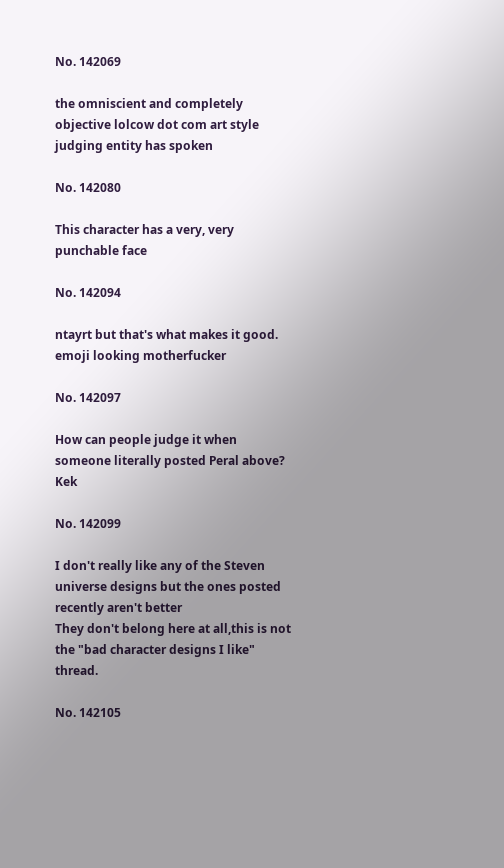No. 142069

the omniscient and completely objective lolcow dot com art style judging entity has spoken

No. 142080

This character has a very, very punchable face

No. 142094

ntayrt but that's what makes it good. emoji looking motherfucker

No. 142097

How can people judge it when someone literally posted Peral above? Kek

No. 142099

I don't really like any of the Steven universe designs but the ones posted recently aren't better
They don't belong here at all,this is not the "bad character designs I like" thread.

No. 142105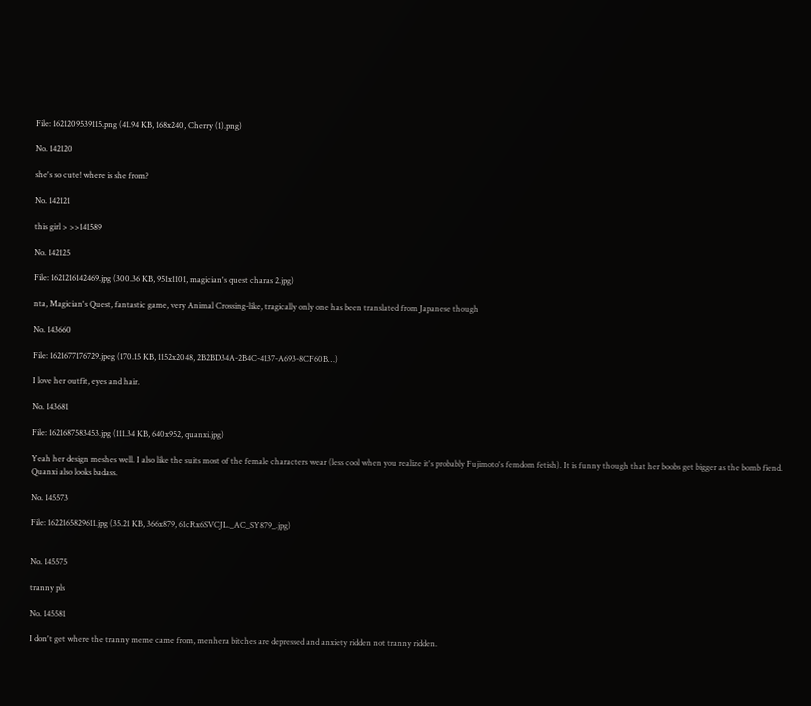File: 1621209539115.png (41.94 KB, 168x240, Cherry (1).png)

No. 142120

she's so cute! where is she from?

No. 142121

this girl > >>141589

No. 142125

File: 1621216142469.jpg (300.36 KB, 951x1101, magician's quest charas 2.jpg)

nta, Magician's Quest, fantastic game, very Animal Crossing-like, tragically only one has been translated from Japanese though

No. 143660

File: 1621677176729.jpeg (170.15 KB, 1152x2048, 2B2BD34A-2B4C-4137-A693-8CF60B…)

I love her outfit, eyes and hair.

No. 143681

File: 1621687583453.jpg (111.34 KB, 640x952, quanxi.jpg)

Yeah her design meshes well. I also like the suits most of the female characters wear (less cool when you realize it's probably Fujimoto's femdom fetish). It is funny though that her boobs get bigger as the bomb fiend. Quanxi also looks badass.

No. 145573

File: 1622165829611.jpg (35.21 KB, 366x879, 61cRx6SVCJL._AC_SY879_.jpg)


No. 145575

tranny pls

No. 145581

I don't get where the tranny meme came from, menhera bitches are depressed and anxiety ridden not tranny ridden.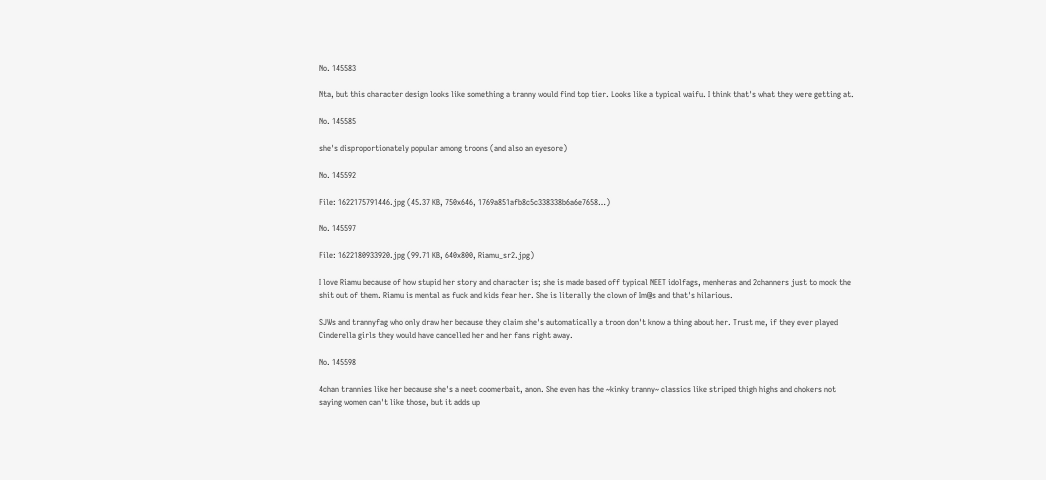No. 145583

Nta, but this character design looks like something a tranny would find top tier. Looks like a typical waifu. I think that's what they were getting at.

No. 145585

she's disproportionately popular among troons (and also an eyesore)

No. 145592

File: 1622175791446.jpg (45.37 KB, 750x646, 1769a851afb8c5c338338b6a6e7658…)

No. 145597

File: 1622180933920.jpg (99.71 KB, 640x800, Riamu_sr2.jpg)

I love Riamu because of how stupid her story and character is; she is made based off typical NEET idolfags, menheras and 2channers just to mock the shit out of them. Riamu is mental as fuck and kids fear her. She is literally the clown of Im@s and that's hilarious.

SJWs and trannyfag who only draw her because they claim she's automatically a troon don't know a thing about her. Trust me, if they ever played Cinderella girls they would have cancelled her and her fans right away.

No. 145598

4chan trannies like her because she's a neet coomerbait, anon. She even has the ~kinky tranny~ classics like striped thigh highs and chokers not saying women can't like those, but it adds up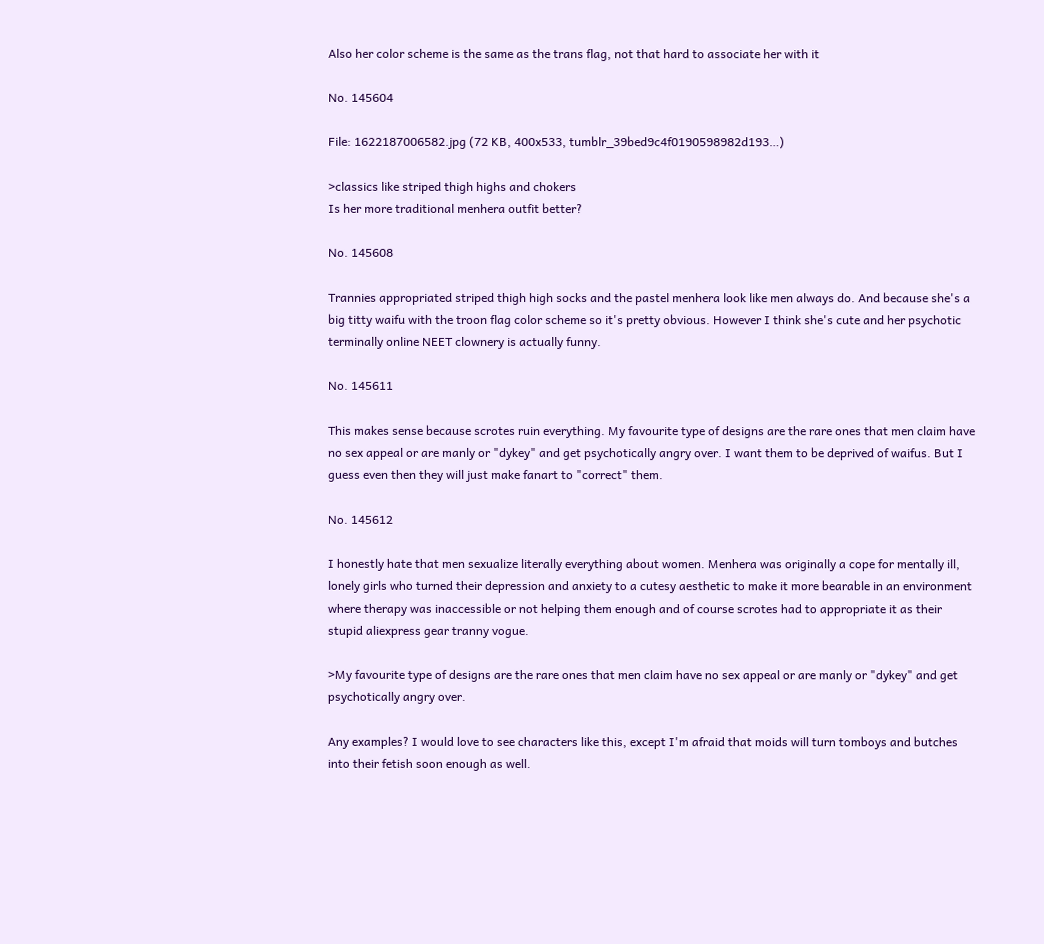Also her color scheme is the same as the trans flag, not that hard to associate her with it

No. 145604

File: 1622187006582.jpg (72 KB, 400x533, tumblr_39bed9c4f0190598982d193…)

>classics like striped thigh highs and chokers
Is her more traditional menhera outfit better?

No. 145608

Trannies appropriated striped thigh high socks and the pastel menhera look like men always do. And because she's a big titty waifu with the troon flag color scheme so it's pretty obvious. However I think she's cute and her psychotic terminally online NEET clownery is actually funny.

No. 145611

This makes sense because scrotes ruin everything. My favourite type of designs are the rare ones that men claim have no sex appeal or are manly or "dykey" and get psychotically angry over. I want them to be deprived of waifus. But I guess even then they will just make fanart to "correct" them.

No. 145612

I honestly hate that men sexualize literally everything about women. Menhera was originally a cope for mentally ill, lonely girls who turned their depression and anxiety to a cutesy aesthetic to make it more bearable in an environment where therapy was inaccessible or not helping them enough and of course scrotes had to appropriate it as their stupid aliexpress gear tranny vogue.

>My favourite type of designs are the rare ones that men claim have no sex appeal or are manly or "dykey" and get psychotically angry over.

Any examples? I would love to see characters like this, except I'm afraid that moids will turn tomboys and butches into their fetish soon enough as well.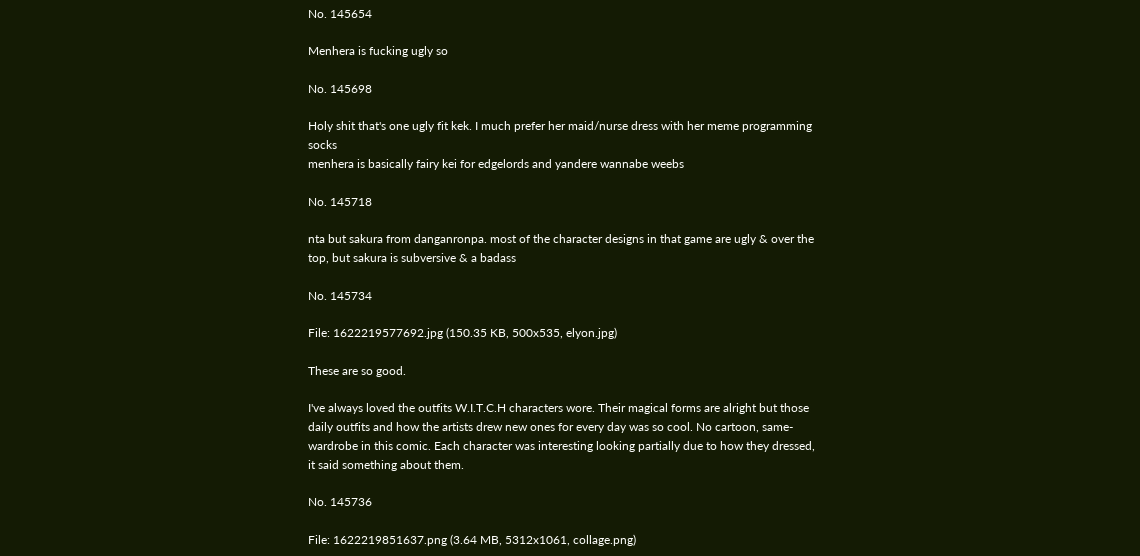No. 145654

Menhera is fucking ugly so

No. 145698

Holy shit that's one ugly fit kek. I much prefer her maid/nurse dress with her meme programming socks
menhera is basically fairy kei for edgelords and yandere wannabe weebs

No. 145718

nta but sakura from danganronpa. most of the character designs in that game are ugly & over the top, but sakura is subversive & a badass

No. 145734

File: 1622219577692.jpg (150.35 KB, 500x535, elyon.jpg)

These are so good.

I've always loved the outfits W.I.T.C.H characters wore. Their magical forms are alright but those daily outfits and how the artists drew new ones for every day was so cool. No cartoon, same-wardrobe in this comic. Each character was interesting looking partially due to how they dressed, it said something about them.

No. 145736

File: 1622219851637.png (3.64 MB, 5312x1061, collage.png)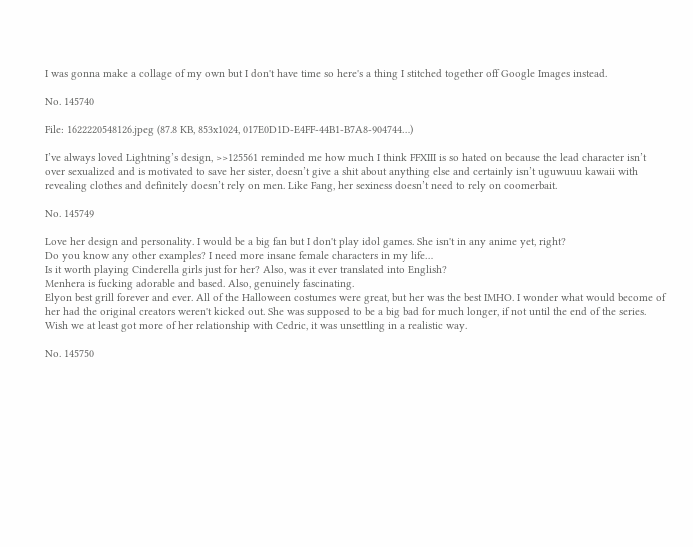I was gonna make a collage of my own but I don't have time so here's a thing I stitched together off Google Images instead.

No. 145740

File: 1622220548126.jpeg (87.8 KB, 853x1024, 017E0D1D-E4FF-44B1-B7A8-904744…)

I’ve always loved Lightning’s design, >>125561 reminded me how much I think FFXIII is so hated on because the lead character isn’t over sexualized and is motivated to save her sister, doesn’t give a shit about anything else and certainly isn’t uguwuuu kawaii with revealing clothes and definitely doesn’t rely on men. Like Fang, her sexiness doesn’t need to rely on coomerbait.

No. 145749

Love her design and personality. I would be a big fan but I don't play idol games. She isn't in any anime yet, right?
Do you know any other examples? I need more insane female characters in my life…
Is it worth playing Cinderella girls just for her? Also, was it ever translated into English?
Menhera is fucking adorable and based. Also, genuinely fascinating.
Elyon best grill forever and ever. All of the Halloween costumes were great, but her was the best IMHO. I wonder what would become of her had the original creators weren't kicked out. She was supposed to be a big bad for much longer, if not until the end of the series. Wish we at least got more of her relationship with Cedric, it was unsettling in a realistic way.

No. 145750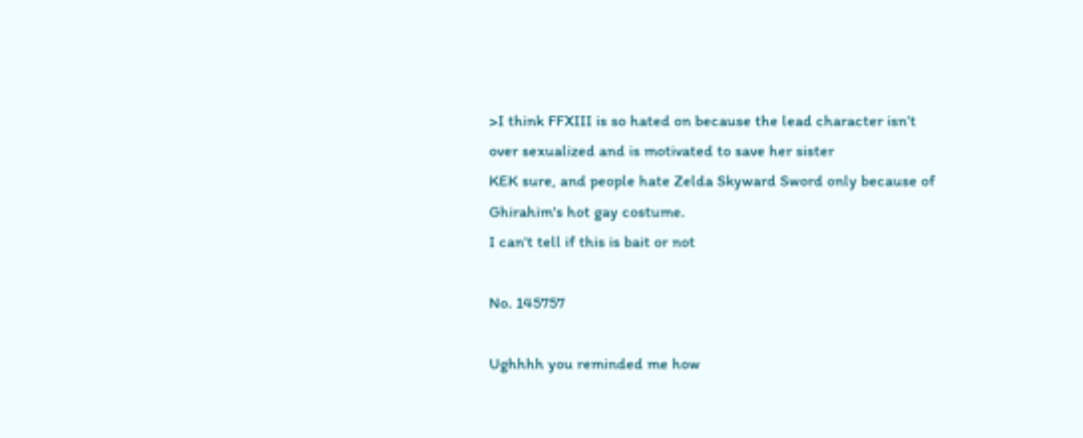>I think FFXIII is so hated on because the lead character isn’t over sexualized and is motivated to save her sister
KEK sure, and people hate Zelda Skyward Sword only because of Ghirahim's hot gay costume.
I can't tell if this is bait or not

No. 145757

Ughhhh you reminded me how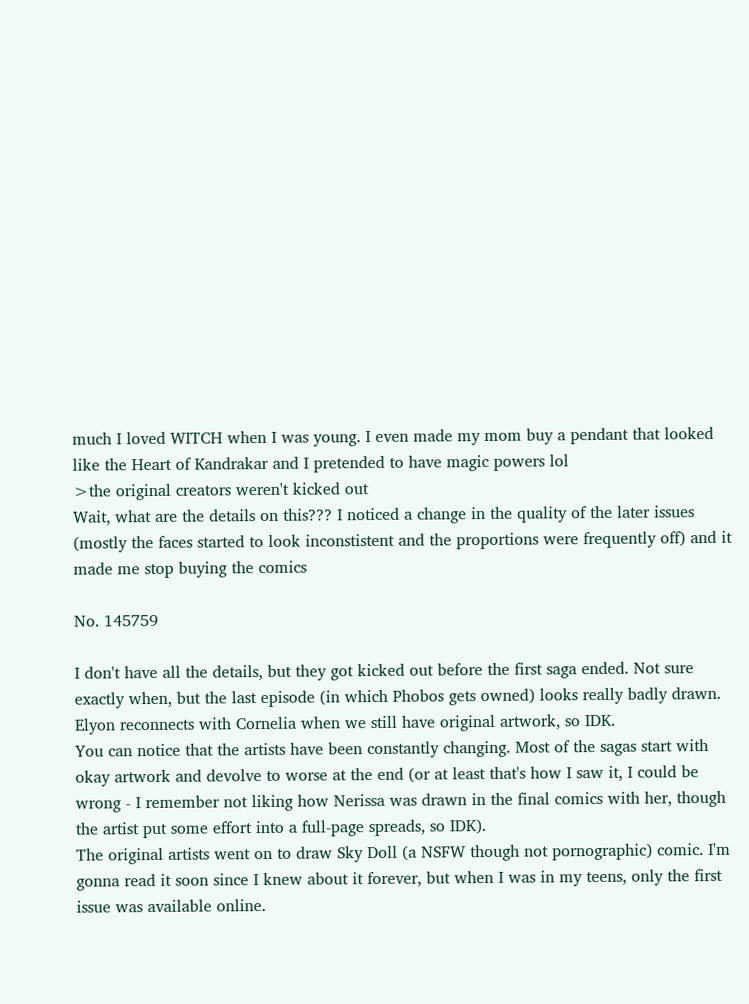much I loved WITCH when I was young. I even made my mom buy a pendant that looked like the Heart of Kandrakar and I pretended to have magic powers lol
>the original creators weren't kicked out
Wait, what are the details on this??? I noticed a change in the quality of the later issues (mostly the faces started to look inconstistent and the proportions were frequently off) and it made me stop buying the comics

No. 145759

I don't have all the details, but they got kicked out before the first saga ended. Not sure exactly when, but the last episode (in which Phobos gets owned) looks really badly drawn. Elyon reconnects with Cornelia when we still have original artwork, so IDK.
You can notice that the artists have been constantly changing. Most of the sagas start with okay artwork and devolve to worse at the end (or at least that's how I saw it, I could be wrong - I remember not liking how Nerissa was drawn in the final comics with her, though the artist put some effort into a full-page spreads, so IDK).
The original artists went on to draw Sky Doll (a NSFW though not pornographic) comic. I'm gonna read it soon since I knew about it forever, but when I was in my teens, only the first issue was available online.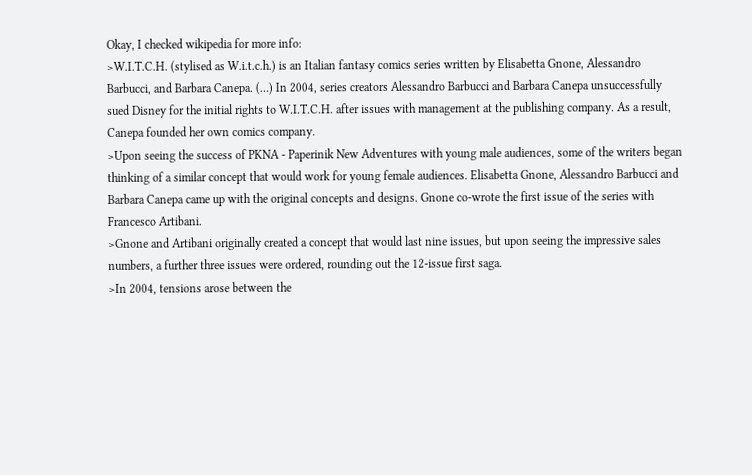Okay, I checked wikipedia for more info:
>W.I.T.C.H. (stylised as W.i.t.c.h.) is an Italian fantasy comics series written by Elisabetta Gnone, Alessandro Barbucci, and Barbara Canepa. (…) In 2004, series creators Alessandro Barbucci and Barbara Canepa unsuccessfully sued Disney for the initial rights to W.I.T.C.H. after issues with management at the publishing company. As a result, Canepa founded her own comics company.
>Upon seeing the success of PKNA - Paperinik New Adventures with young male audiences, some of the writers began thinking of a similar concept that would work for young female audiences. Elisabetta Gnone, Alessandro Barbucci and Barbara Canepa came up with the original concepts and designs. Gnone co-wrote the first issue of the series with Francesco Artibani.
>Gnone and Artibani originally created a concept that would last nine issues, but upon seeing the impressive sales numbers, a further three issues were ordered, rounding out the 12-issue first saga.
>In 2004, tensions arose between the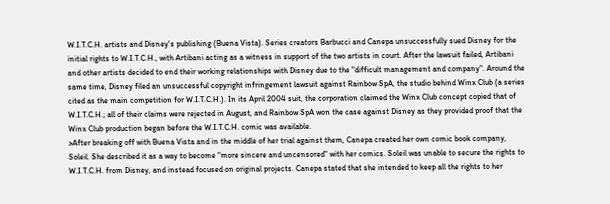W.I.T.C.H. artists and Disney's publishing (Buena Vista). Series creators Barbucci and Canepa unsuccessfully sued Disney for the initial rights to W.I.T.C.H., with Artibani acting as a witness in support of the two artists in court. After the lawsuit failed, Artibani and other artists decided to end their working relationships with Disney due to the "difficult management and company". Around the same time, Disney filed an unsuccessful copyright infringement lawsuit against Rainbow SpA, the studio behind Winx Club (a series cited as the main competition for W.I.T.C.H.). In its April 2004 suit, the corporation claimed the Winx Club concept copied that of W.I.T.C.H.; all of their claims were rejected in August, and Rainbow SpA won the case against Disney as they provided proof that the Winx Club production began before the W.I.T.C.H. comic was available.
>After breaking off with Buena Vista and in the middle of her trial against them, Canepa created her own comic book company, Soleil. She described it as a way to become "more sincere and uncensored" with her comics. Soleil was unable to secure the rights to W.I.T.C.H. from Disney, and instead focused on original projects. Canepa stated that she intended to keep all the rights to her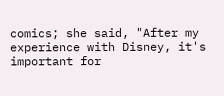comics; she said, "After my experience with Disney, it's important for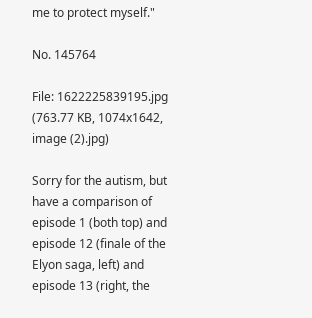me to protect myself."

No. 145764

File: 1622225839195.jpg (763.77 KB, 1074x1642, image (2).jpg)

Sorry for the autism, but have a comparison of episode 1 (both top) and episode 12 (finale of the Elyon saga, left) and episode 13 (right, the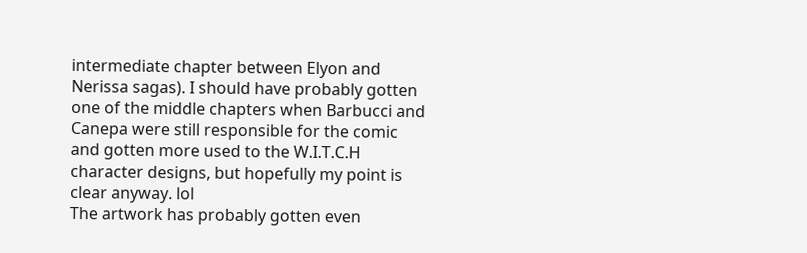intermediate chapter between Elyon and Nerissa sagas). I should have probably gotten one of the middle chapters when Barbucci and Canepa were still responsible for the comic and gotten more used to the W.I.T.C.H character designs, but hopefully my point is clear anyway. lol
The artwork has probably gotten even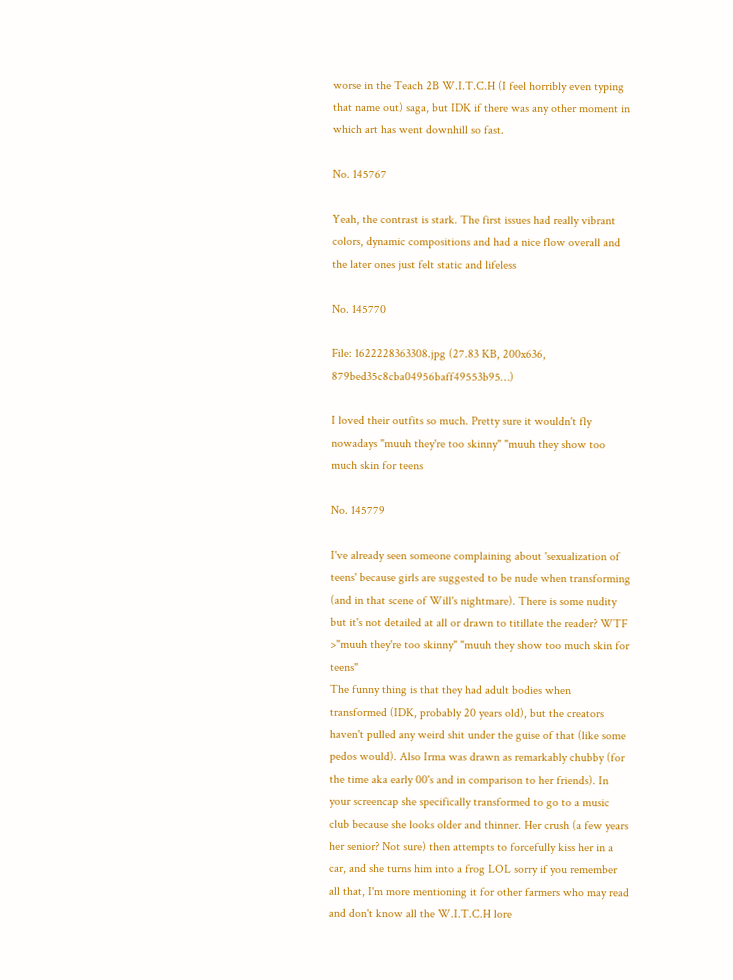worse in the Teach 2B W.I.T.C.H (I feel horribly even typing that name out) saga, but IDK if there was any other moment in which art has went downhill so fast.

No. 145767

Yeah, the contrast is stark. The first issues had really vibrant colors, dynamic compositions and had a nice flow overall and the later ones just felt static and lifeless

No. 145770

File: 1622228363308.jpg (27.83 KB, 200x636, 879bed35c8cba04956baff49553b95…)

I loved their outfits so much. Pretty sure it wouldn't fly nowadays "muuh they're too skinny" "muuh they show too much skin for teens

No. 145779

I've already seen someone complaining about 'sexualization of teens' because girls are suggested to be nude when transforming (and in that scene of Will's nightmare). There is some nudity but it's not detailed at all or drawn to titillate the reader? WTF
>"muuh they're too skinny" "muuh they show too much skin for teens"
The funny thing is that they had adult bodies when transformed (IDK, probably 20 years old), but the creators haven't pulled any weird shit under the guise of that (like some pedos would). Also Irma was drawn as remarkably chubby (for the time aka early 00's and in comparison to her friends). In your screencap she specifically transformed to go to a music club because she looks older and thinner. Her crush (a few years her senior? Not sure) then attempts to forcefully kiss her in a car, and she turns him into a frog LOL sorry if you remember all that, I'm more mentioning it for other farmers who may read and don't know all the W.I.T.C.H lore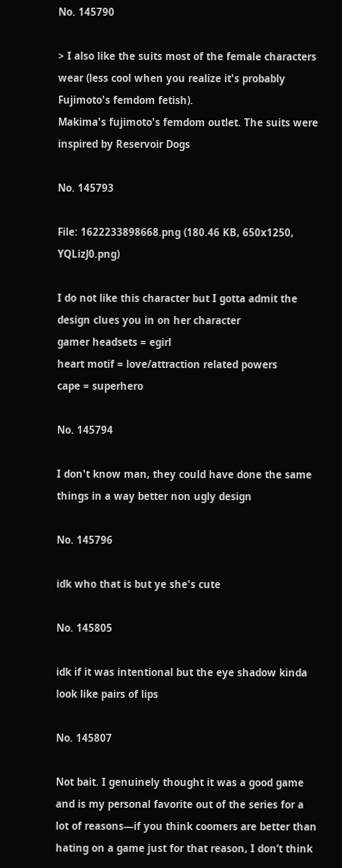No. 145790

> I also like the suits most of the female characters wear (less cool when you realize it's probably Fujimoto's femdom fetish).
Makima's fujimoto's femdom outlet. The suits were inspired by Reservoir Dogs

No. 145793

File: 1622233898668.png (180.46 KB, 650x1250, YQLizJ0.png)

I do not like this character but I gotta admit the design clues you in on her character
gamer headsets = egirl
heart motif = love/attraction related powers
cape = superhero

No. 145794

I don't know man, they could have done the same things in a way better non ugly design

No. 145796

idk who that is but ye she's cute

No. 145805

idk if it was intentional but the eye shadow kinda look like pairs of lips

No. 145807

Not bait. I genuinely thought it was a good game and is my personal favorite out of the series for a lot of reasons—if you think coomers are better than hating on a game just for that reason, I don’t think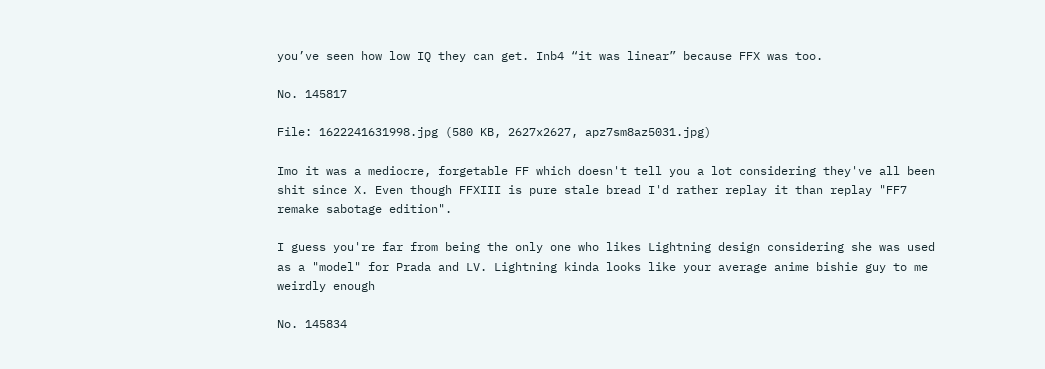you’ve seen how low IQ they can get. Inb4 “it was linear” because FFX was too.

No. 145817

File: 1622241631998.jpg (580 KB, 2627x2627, apz7sm8az5031.jpg)

Imo it was a mediocre, forgetable FF which doesn't tell you a lot considering they've all been shit since X. Even though FFXIII is pure stale bread I'd rather replay it than replay "FF7 remake sabotage edition".

I guess you're far from being the only one who likes Lightning design considering she was used as a "model" for Prada and LV. Lightning kinda looks like your average anime bishie guy to me weirdly enough

No. 145834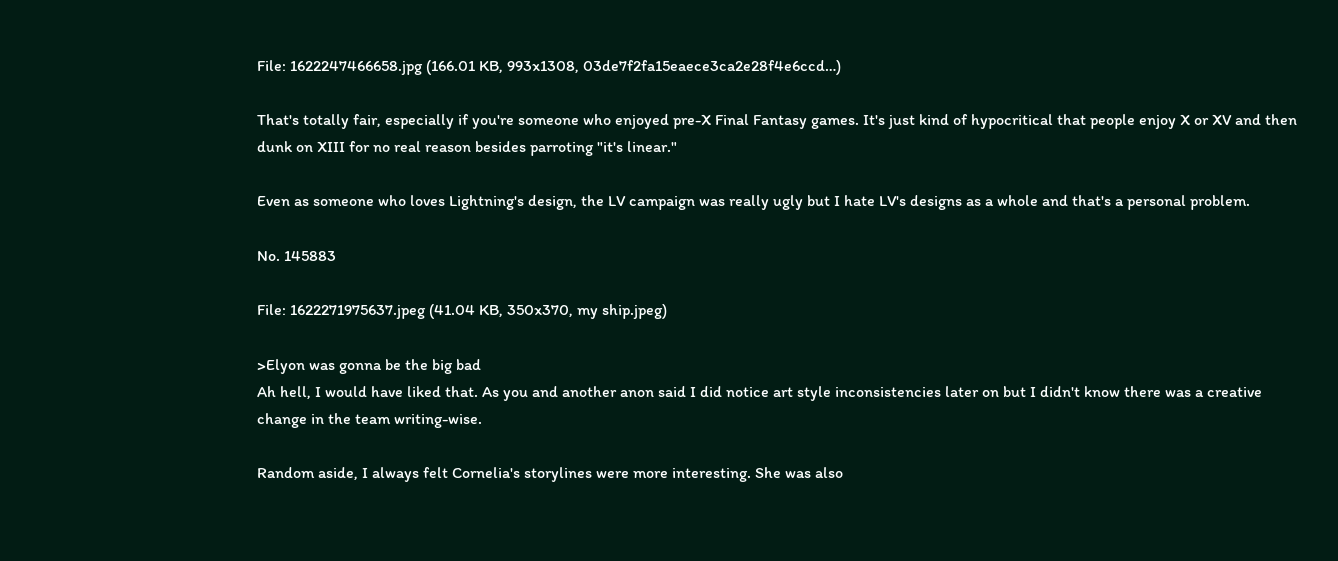File: 1622247466658.jpg (166.01 KB, 993x1308, 03de7f2fa15eaece3ca2e28f4e6ccd…)

That's totally fair, especially if you're someone who enjoyed pre-X Final Fantasy games. It's just kind of hypocritical that people enjoy X or XV and then dunk on XIII for no real reason besides parroting "it's linear."

Even as someone who loves Lightning's design, the LV campaign was really ugly but I hate LV's designs as a whole and that's a personal problem.

No. 145883

File: 1622271975637.jpeg (41.04 KB, 350x370, my ship.jpeg)

>Elyon was gonna be the big bad
Ah hell, I would have liked that. As you and another anon said I did notice art style inconsistencies later on but I didn't know there was a creative change in the team writing-wise.

Random aside, I always felt Cornelia's storylines were more interesting. She was also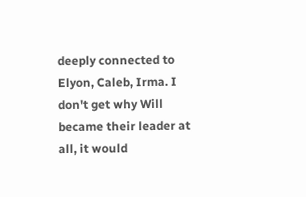deeply connected to Elyon, Caleb, Irma. I don't get why Will became their leader at all, it would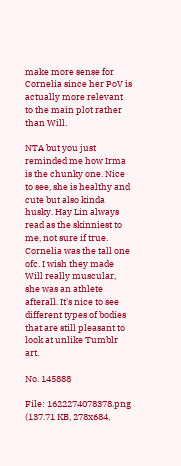make more sense for Cornelia since her PoV is actually more relevant to the main plot rather than Will.

NTA but you just reminded me how Irma is the chunky one. Nice to see, she is healthy and cute but also kinda husky. Hay Lin always read as the skinniest to me, not sure if true. Cornelia was the tall one ofc. I wish they made Will really muscular, she was an athlete afterall. It's nice to see different types of bodies that are still pleasant to look at unlike Tumblr art.

No. 145888

File: 1622274078378.png (137.71 KB, 278x684,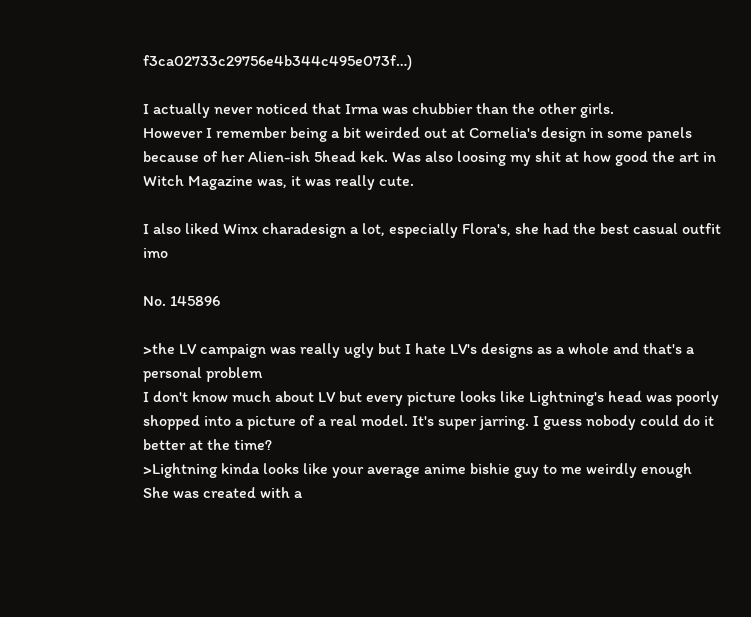f3ca02733c29756e4b344c495e073f…)

I actually never noticed that Irma was chubbier than the other girls.
However I remember being a bit weirded out at Cornelia's design in some panels because of her Alien-ish 5head kek. Was also loosing my shit at how good the art in Witch Magazine was, it was really cute.

I also liked Winx charadesign a lot, especially Flora's, she had the best casual outfit imo

No. 145896

>the LV campaign was really ugly but I hate LV's designs as a whole and that's a personal problem
I don't know much about LV but every picture looks like Lightning's head was poorly shopped into a picture of a real model. It's super jarring. I guess nobody could do it better at the time?
>Lightning kinda looks like your average anime bishie guy to me weirdly enough
She was created with a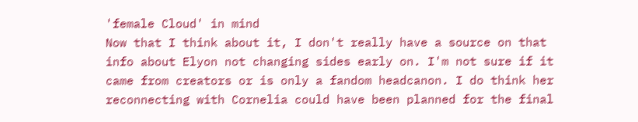'female Cloud' in mind
Now that I think about it, I don't really have a source on that info about Elyon not changing sides early on. I'm not sure if it came from creators or is only a fandom headcanon. I do think her reconnecting with Cornelia could have been planned for the final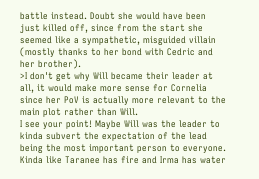battle instead. Doubt she would have been just killed off, since from the start she seemed like a sympathetic, misguided villain (mostly thanks to her bond with Cedric and her brother).
>I don't get why Will became their leader at all, it would make more sense for Cornelia since her PoV is actually more relevant to the main plot rather than Will.
I see your point! Maybe Will was the leader to kinda subvert the expectation of the lead being the most important person to everyone. Kinda like Taranee has fire and Irma has water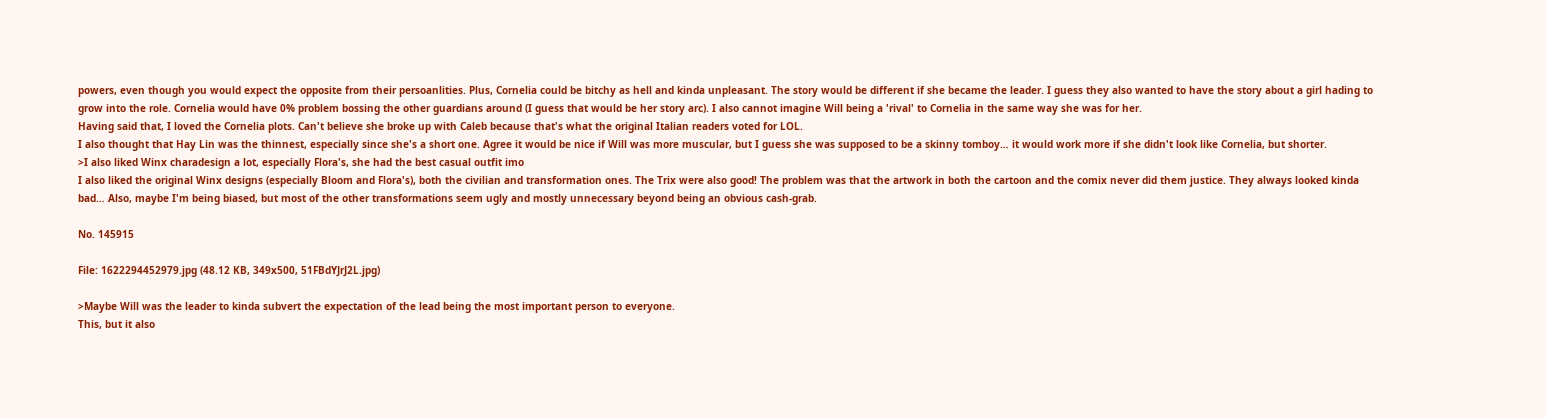powers, even though you would expect the opposite from their persoanlities. Plus, Cornelia could be bitchy as hell and kinda unpleasant. The story would be different if she became the leader. I guess they also wanted to have the story about a girl hading to grow into the role. Cornelia would have 0% problem bossing the other guardians around (I guess that would be her story arc). I also cannot imagine Will being a 'rival' to Cornelia in the same way she was for her.
Having said that, I loved the Cornelia plots. Can't believe she broke up with Caleb because that's what the original Italian readers voted for LOL.
I also thought that Hay Lin was the thinnest, especially since she's a short one. Agree it would be nice if Will was more muscular, but I guess she was supposed to be a skinny tomboy… it would work more if she didn't look like Cornelia, but shorter.
>I also liked Winx charadesign a lot, especially Flora's, she had the best casual outfit imo
I also liked the original Winx designs (especially Bloom and Flora's), both the civilian and transformation ones. The Trix were also good! The problem was that the artwork in both the cartoon and the comix never did them justice. They always looked kinda bad… Also, maybe I'm being biased, but most of the other transformations seem ugly and mostly unnecessary beyond being an obvious cash-grab.

No. 145915

File: 1622294452979.jpg (48.12 KB, 349x500, 51FBdYJrJ2L.jpg)

>Maybe Will was the leader to kinda subvert the expectation of the lead being the most important person to everyone.
This, but it also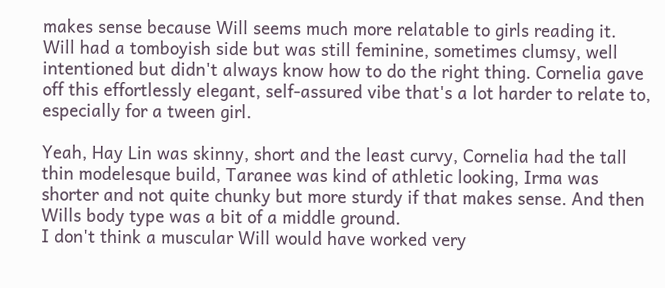makes sense because Will seems much more relatable to girls reading it. Will had a tomboyish side but was still feminine, sometimes clumsy, well intentioned but didn't always know how to do the right thing. Cornelia gave off this effortlessly elegant, self-assured vibe that's a lot harder to relate to, especially for a tween girl.

Yeah, Hay Lin was skinny, short and the least curvy, Cornelia had the tall thin modelesque build, Taranee was kind of athletic looking, Irma was shorter and not quite chunky but more sturdy if that makes sense. And then Wills body type was a bit of a middle ground.
I don't think a muscular Will would have worked very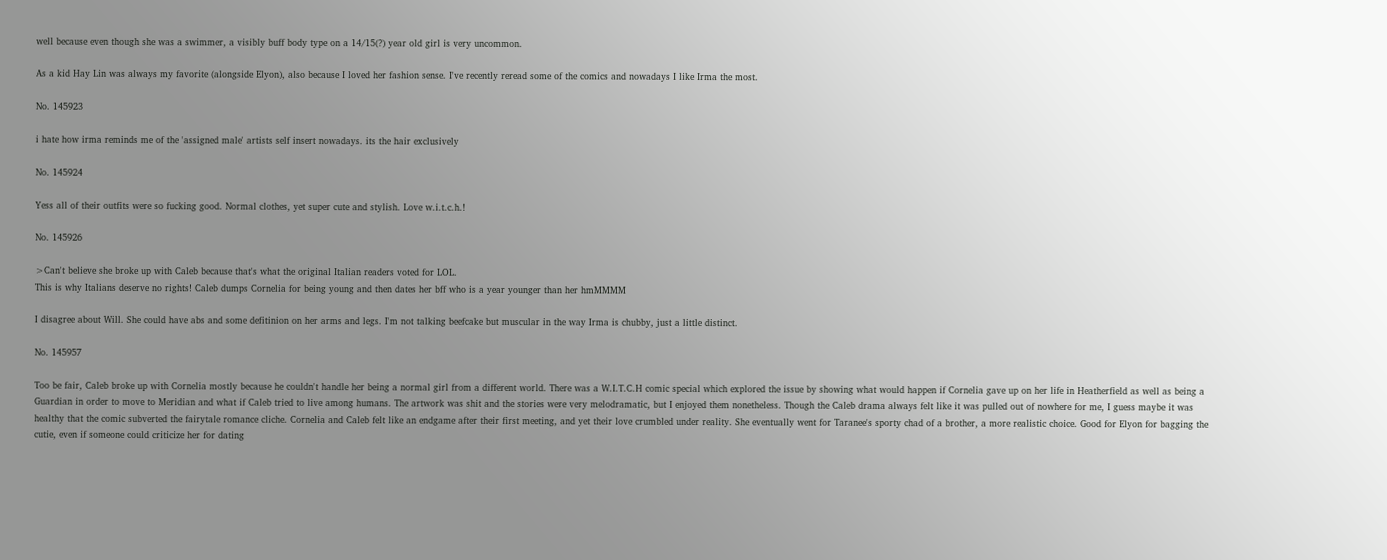well because even though she was a swimmer, a visibly buff body type on a 14/15(?) year old girl is very uncommon.

As a kid Hay Lin was always my favorite (alongside Elyon), also because I loved her fashion sense. I've recently reread some of the comics and nowadays I like Irma the most.

No. 145923

i hate how irma reminds me of the 'assigned male' artists self insert nowadays. its the hair exclusively

No. 145924

Yess all of their outfits were so fucking good. Normal clothes, yet super cute and stylish. Love w.i.t.c.h.!

No. 145926

>Can't believe she broke up with Caleb because that's what the original Italian readers voted for LOL.
This is why Italians deserve no rights! Caleb dumps Cornelia for being young and then dates her bff who is a year younger than her hmMMMM

I disagree about Will. She could have abs and some defitinion on her arms and legs. I'm not talking beefcake but muscular in the way Irma is chubby, just a little distinct.

No. 145957

Too be fair, Caleb broke up with Cornelia mostly because he couldn't handle her being a normal girl from a different world. There was a W.I.T.C.H comic special which explored the issue by showing what would happen if Cornelia gave up on her life in Heatherfield as well as being a Guardian in order to move to Meridian and what if Caleb tried to live among humans. The artwork was shit and the stories were very melodramatic, but I enjoyed them nonetheless. Though the Caleb drama always felt like it was pulled out of nowhere for me, I guess maybe it was healthy that the comic subverted the fairytale romance cliche. Cornelia and Caleb felt like an endgame after their first meeting, and yet their love crumbled under reality. She eventually went for Taranee's sporty chad of a brother, a more realistic choice. Good for Elyon for bagging the cutie, even if someone could criticize her for dating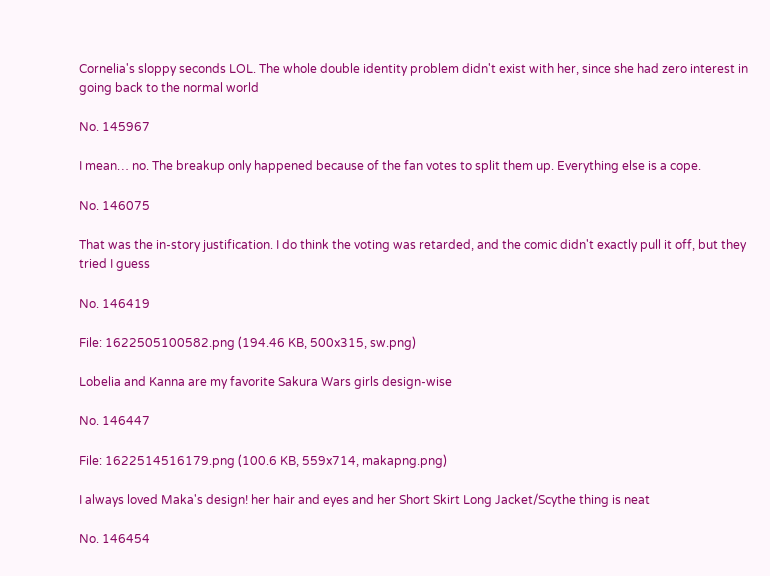Cornelia's sloppy seconds LOL. The whole double identity problem didn't exist with her, since she had zero interest in going back to the normal world

No. 145967

I mean… no. The breakup only happened because of the fan votes to split them up. Everything else is a cope.

No. 146075

That was the in-story justification. I do think the voting was retarded, and the comic didn't exactly pull it off, but they tried I guess

No. 146419

File: 1622505100582.png (194.46 KB, 500x315, sw.png)

Lobelia and Kanna are my favorite Sakura Wars girls design-wise

No. 146447

File: 1622514516179.png (100.6 KB, 559x714, makapng.png)

I always loved Maka's design! her hair and eyes and her Short Skirt Long Jacket/Scythe thing is neat

No. 146454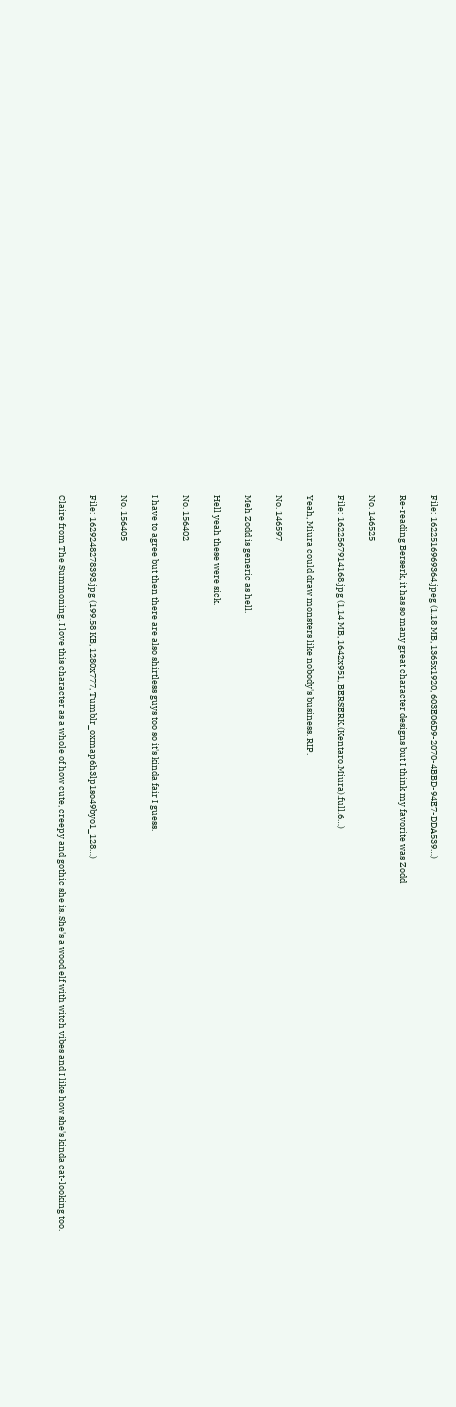File: 1622516969364.jpeg (1.18 MB, 1365x1920, 603E06D9-2070-4BBD-94E7-DDA539…)

Re-reading Berserk, it has so many great character designs but I think my favorite was Zodd

No. 146525

File: 1622567914168.jpg (1.14 MB, 1642x951, BERSERK.(Kentaro.Miura).full.6…)

Yeah, Miura could draw monsters like nobody's business. RIP.

No. 146597

Meh Zodd is generic as hell.

Hell yeah these were sick.

No. 156402

I have to agree but then there are also shirtless guys too so it's kinda fair I guess.

No. 156405

File: 1629248278393.jpg (199.58 KB, 1280x777, Tumblr_oxmap6h3lp1so49byo1_128…)

Claire from The Summoning. I love this character as a whole of how cute, creepy and gothic she is. She's a wood elf with witch vibes and I like how she's kinda cat-looking too.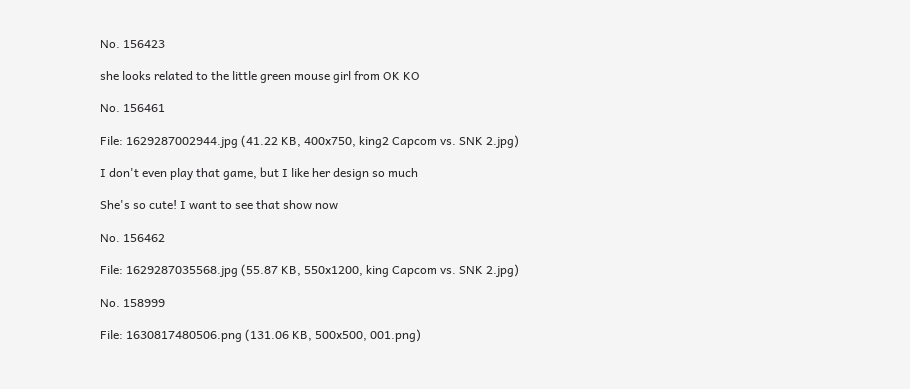No. 156423

she looks related to the little green mouse girl from OK KO

No. 156461

File: 1629287002944.jpg (41.22 KB, 400x750, king2 Capcom vs. SNK 2.jpg)

I don't even play that game, but I like her design so much

She's so cute! I want to see that show now

No. 156462

File: 1629287035568.jpg (55.87 KB, 550x1200, king Capcom vs. SNK 2.jpg)

No. 158999

File: 1630817480506.png (131.06 KB, 500x500, 001.png)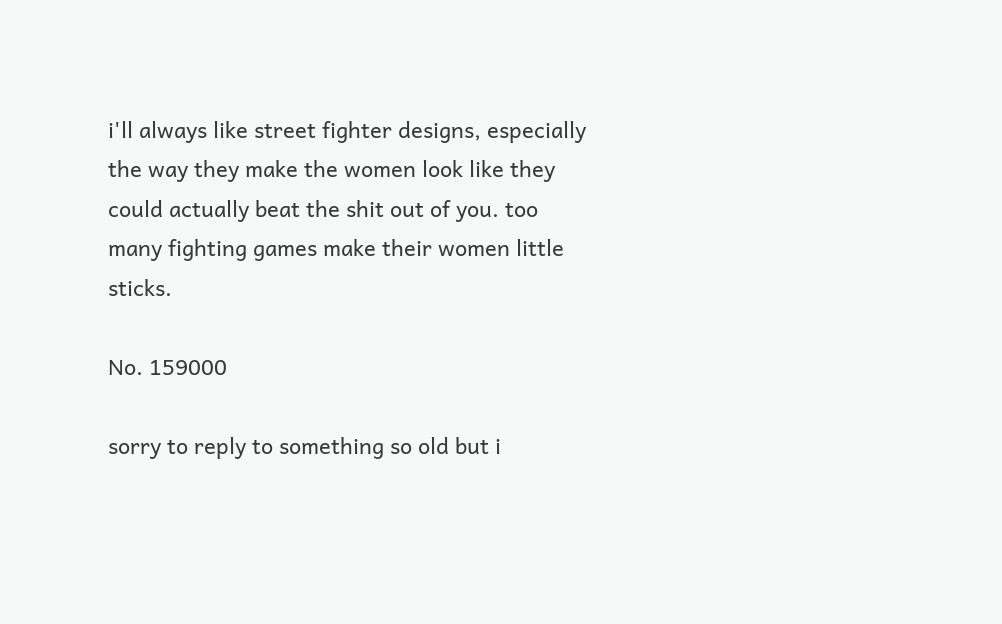i'll always like street fighter designs, especially the way they make the women look like they could actually beat the shit out of you. too many fighting games make their women little sticks.

No. 159000

sorry to reply to something so old but i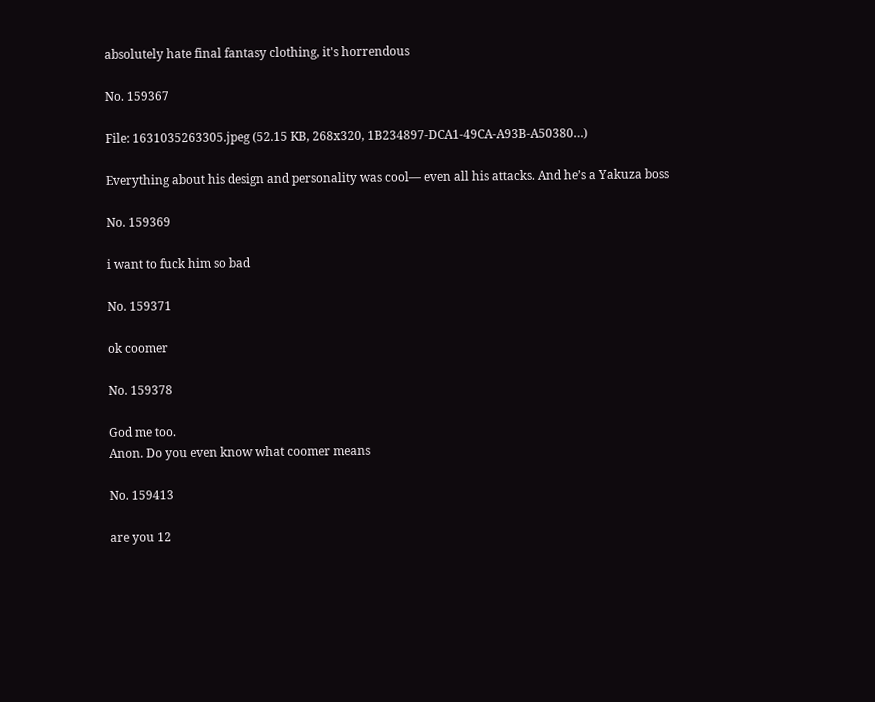absolutely hate final fantasy clothing, it's horrendous

No. 159367

File: 1631035263305.jpeg (52.15 KB, 268x320, 1B234897-DCA1-49CA-A93B-A50380…)

Everything about his design and personality was cool— even all his attacks. And he’s a Yakuza boss

No. 159369

i want to fuck him so bad

No. 159371

ok coomer

No. 159378

God me too.
Anon. Do you even know what coomer means

No. 159413

are you 12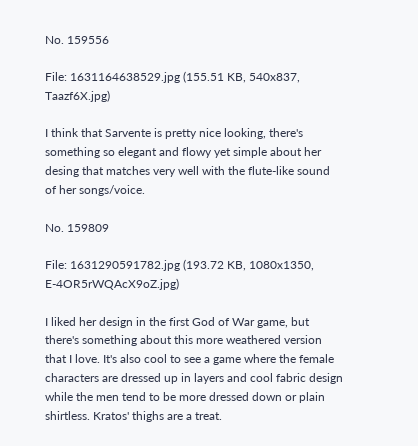No. 159556

File: 1631164638529.jpg (155.51 KB, 540x837, Taazf6X.jpg)

I think that Sarvente is pretty nice looking, there's something so elegant and flowy yet simple about her desing that matches very well with the flute-like sound of her songs/voice.

No. 159809

File: 1631290591782.jpg (193.72 KB, 1080x1350, E-4OR5rWQAcX9oZ.jpg)

I liked her design in the first God of War game, but there's something about this more weathered version that I love. It's also cool to see a game where the female characters are dressed up in layers and cool fabric design while the men tend to be more dressed down or plain shirtless. Kratos' thighs are a treat.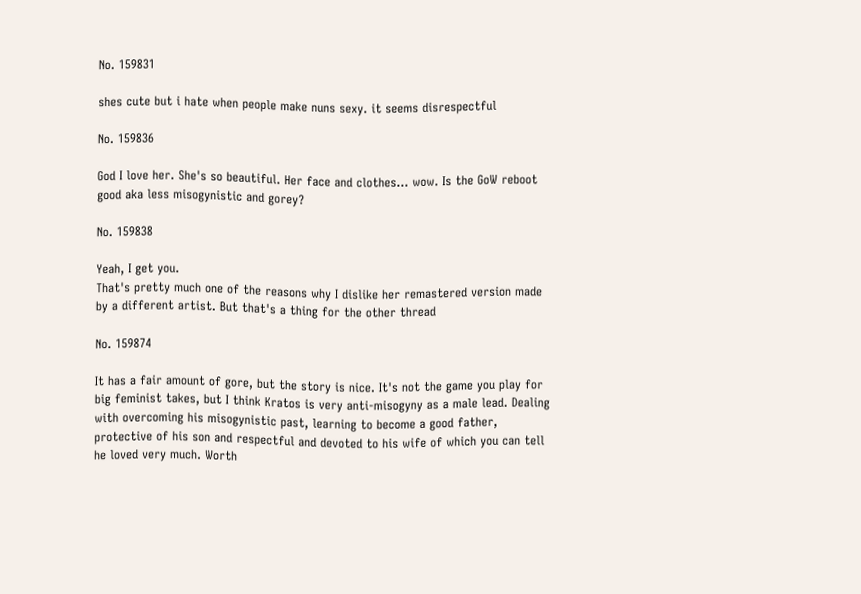No. 159831

shes cute but i hate when people make nuns sexy. it seems disrespectful

No. 159836

God I love her. She's so beautiful. Her face and clothes… wow. Is the GoW reboot good aka less misogynistic and gorey?

No. 159838

Yeah, I get you.
That's pretty much one of the reasons why I dislike her remastered version made by a different artist. But that's a thing for the other thread

No. 159874

It has a fair amount of gore, but the story is nice. It's not the game you play for big feminist takes, but I think Kratos is very anti-misogyny as a male lead. Dealing with overcoming his misogynistic past, learning to become a good father, protective of his son and respectful and devoted to his wife of which you can tell he loved very much. Worth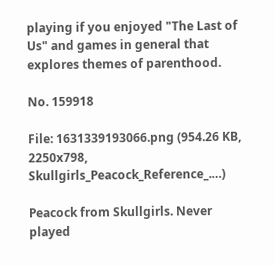playing if you enjoyed "The Last of Us" and games in general that explores themes of parenthood.

No. 159918

File: 1631339193066.png (954.26 KB, 2250x798, Skullgirls_Peacock_Reference_.…)

Peacock from Skullgirls. Never played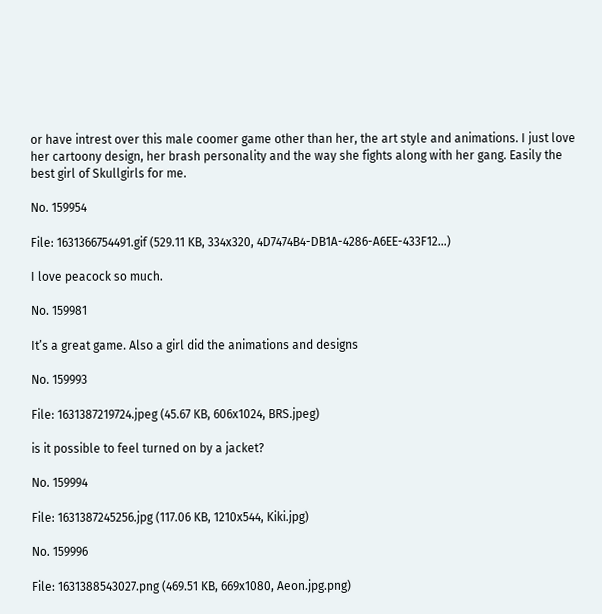or have intrest over this male coomer game other than her, the art style and animations. I just love her cartoony design, her brash personality and the way she fights along with her gang. Easily the best girl of Skullgirls for me.

No. 159954

File: 1631366754491.gif (529.11 KB, 334x320, 4D7474B4-DB1A-4286-A6EE-433F12…)

I love peacock so much.

No. 159981

It’s a great game. Also a girl did the animations and designs

No. 159993

File: 1631387219724.jpeg (45.67 KB, 606x1024, BRS.jpeg)

is it possible to feel turned on by a jacket?

No. 159994

File: 1631387245256.jpg (117.06 KB, 1210x544, Kiki.jpg)

No. 159996

File: 1631388543027.png (469.51 KB, 669x1080, Aeon.jpg.png)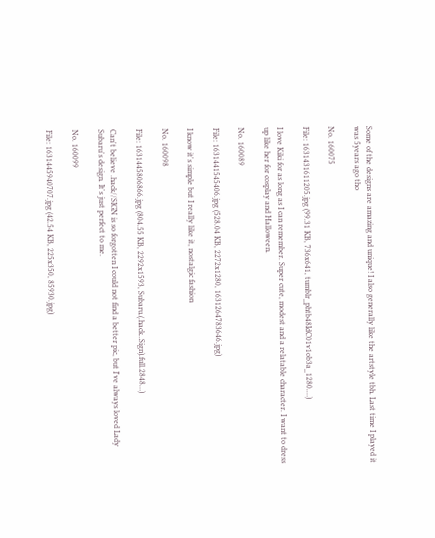Some of the designs are amazing and unique! I also generally like the artstyle tbh. Last time I played it was 5years ago tho

No. 160075

File: 1631431611205.jpg (99.31 KB, 736x641, tumblr_phtb48IdC01v1ob3a_1280.…)

I love Kiki for as long as I can remember. Super cute, modest and a relatable character. I want to dress up like her for cosplay and Halloween.

No. 160089

File: 1631441545406.jpg (528.04 KB, 2272x1280, 1631264783646.jpg)

I know it's simple but I really like it, nostalgic fashion

No. 160098

File: 1631445806866.jpg (804.55 KB, 2292x1593, Subaru.(.hack..Sign).full.2848…)

Can't believe .hack//SIGN is so forgotten I could not find a better pic, but I've always loved Lady Subaru's design. It's just perfect to me.

No. 160099

File: 1631445940707.jpg (42.54 KB, 225x350, 85930.jpg)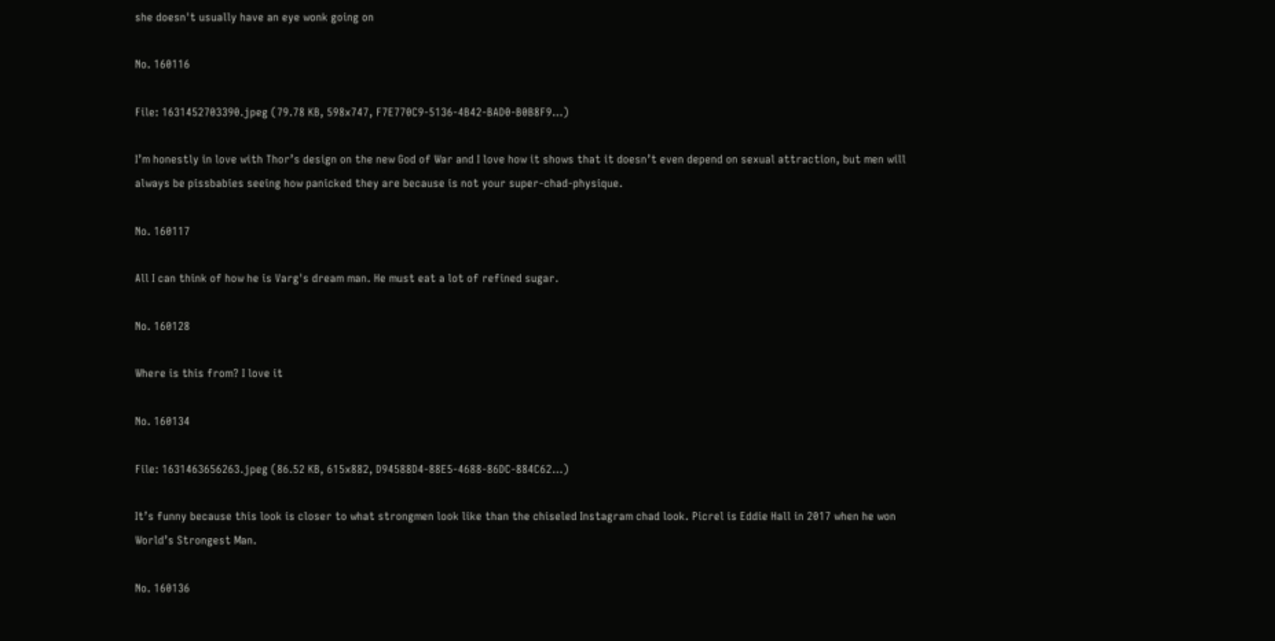she doesn't usually have an eye wonk going on

No. 160116

File: 1631452703390.jpeg (79.78 KB, 598x747, F7E770C9-5136-4B42-BAD0-B0B8F9…)

I’m honestly in love with Thor’s design on the new God of War and I love how it shows that it doesn’t even depend on sexual attraction, but men will always be pissbabies seeing how panicked they are because is not your super-chad-physique.

No. 160117

All I can think of how he is Varg's dream man. He must eat a lot of refined sugar.

No. 160128

Where is this from? I love it

No. 160134

File: 1631463656263.jpeg (86.52 KB, 615x882, D94588D4-88E5-4688-86DC-884C62…)

It’s funny because this look is closer to what strongmen look like than the chiseled Instagram chad look. Picrel is Eddie Hall in 2017 when he won World’s Strongest Man.

No. 160136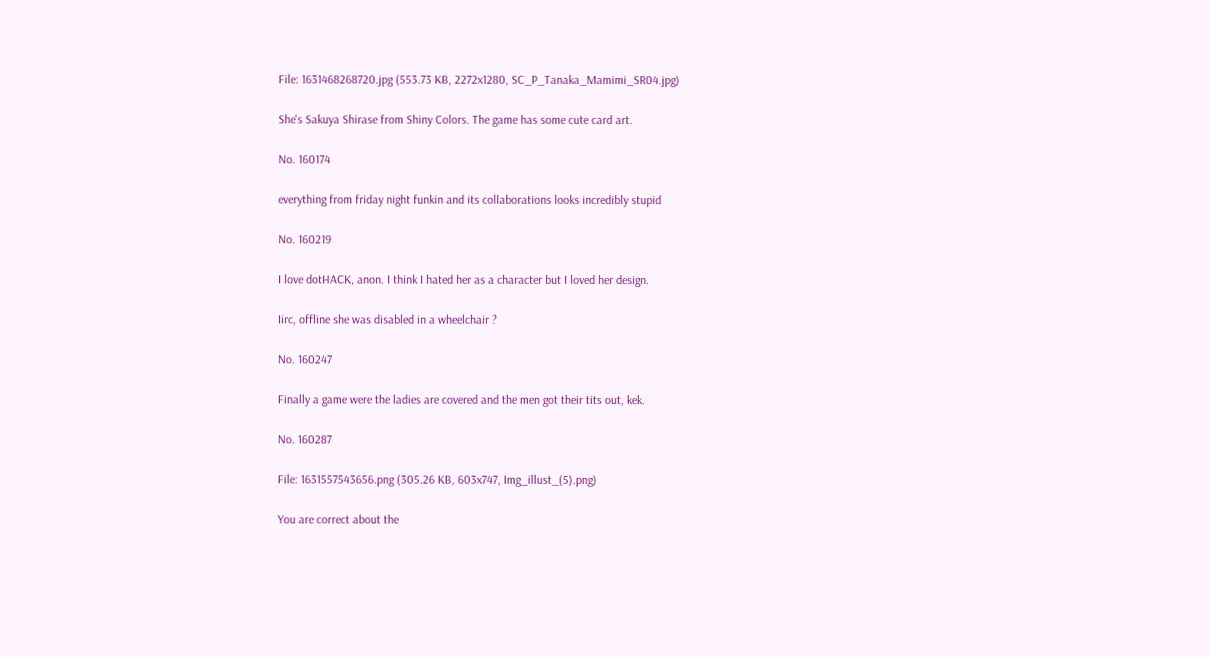File: 1631468268720.jpg (553.73 KB, 2272x1280, SC_P_Tanaka_Mamimi_SR04.jpg)

She's Sakuya Shirase from Shiny Colors. The game has some cute card art.

No. 160174

everything from friday night funkin and its collaborations looks incredibly stupid

No. 160219

I love dotHACK, anon. I think I hated her as a character but I loved her design.

Iirc, offline she was disabled in a wheelchair ?

No. 160247

Finally a game were the ladies are covered and the men got their tits out, kek.

No. 160287

File: 1631557543656.png (305.26 KB, 603x747, Img_illust_(5).png)

You are correct about the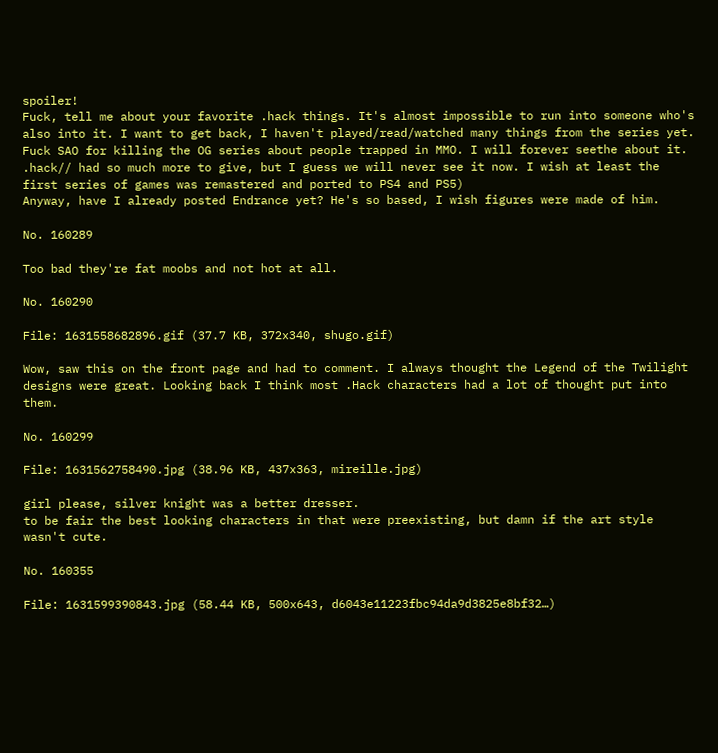spoiler!
Fuck, tell me about your favorite .hack things. It's almost impossible to run into someone who's also into it. I want to get back, I haven't played/read/watched many things from the series yet. Fuck SAO for killing the OG series about people trapped in MMO. I will forever seethe about it. .hack// had so much more to give, but I guess we will never see it now. I wish at least the first series of games was remastered and ported to PS4 and PS5)
Anyway, have I already posted Endrance yet? He's so based, I wish figures were made of him.

No. 160289

Too bad they're fat moobs and not hot at all.

No. 160290

File: 1631558682896.gif (37.7 KB, 372x340, shugo.gif)

Wow, saw this on the front page and had to comment. I always thought the Legend of the Twilight designs were great. Looking back I think most .Hack characters had a lot of thought put into them.

No. 160299

File: 1631562758490.jpg (38.96 KB, 437x363, mireille.jpg)

girl please, silver knight was a better dresser.
to be fair the best looking characters in that were preexisting, but damn if the art style wasn't cute.

No. 160355

File: 1631599390843.jpg (58.44 KB, 500x643, d6043e11223fbc94da9d3825e8bf32…)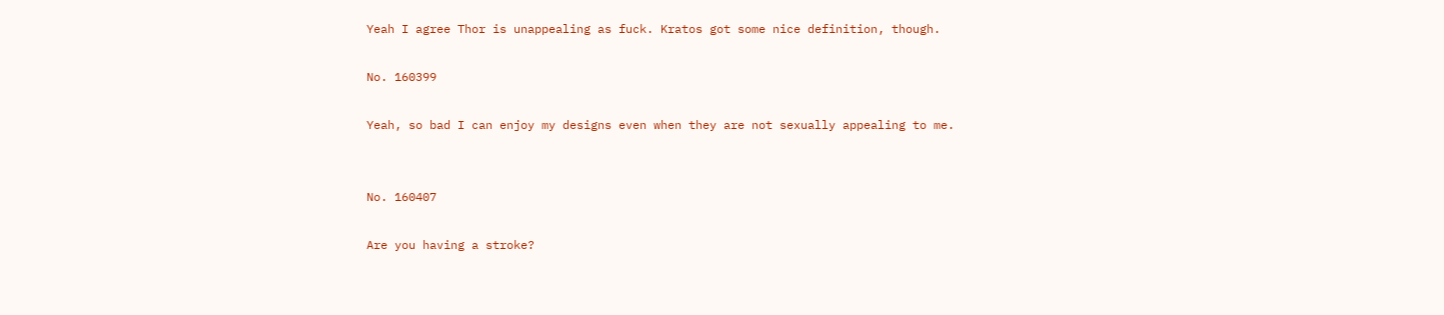Yeah I agree Thor is unappealing as fuck. Kratos got some nice definition, though.

No. 160399

Yeah, so bad I can enjoy my designs even when they are not sexually appealing to me.


No. 160407

Are you having a stroke?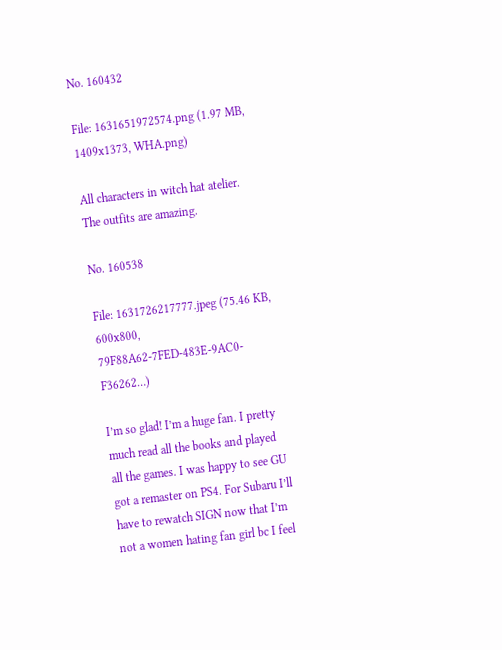No. 160432

File: 1631651972574.png (1.97 MB, 1409x1373, WHA.png)

All characters in witch hat atelier. The outfits are amazing.

No. 160538

File: 1631726217777.jpeg (75.46 KB, 600x800, 79F88A62-7FED-483E-9AC0-F36262…)

I’m so glad! I’m a huge fan. I pretty much read all the books and played all the games. I was happy to see GU got a remaster on PS4. For Subaru I’ll have to rewatch SIGN now that I’m not a women hating fan girl bc I feel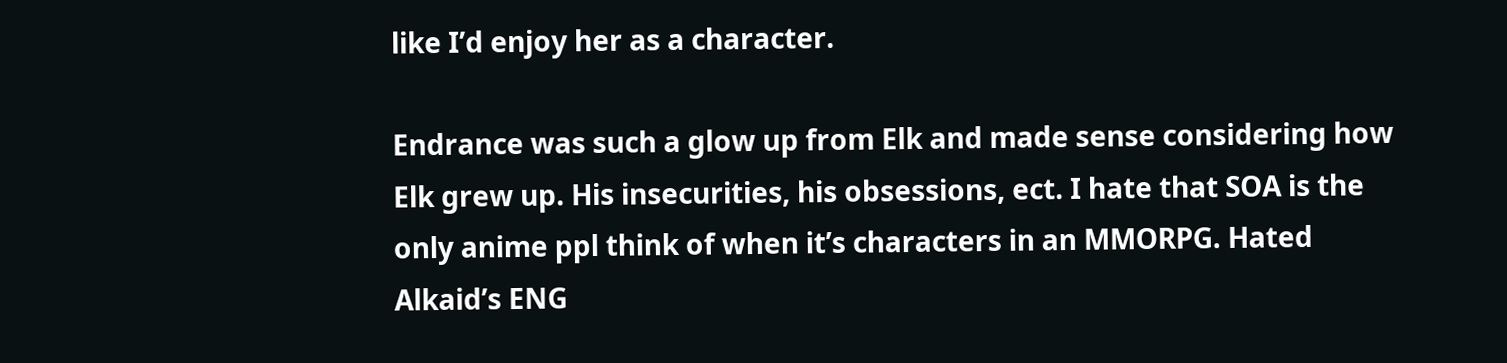like I’d enjoy her as a character.

Endrance was such a glow up from Elk and made sense considering how Elk grew up. His insecurities, his obsessions, ect. I hate that SOA is the only anime ppl think of when it’s characters in an MMORPG. Hated Alkaid’s ENG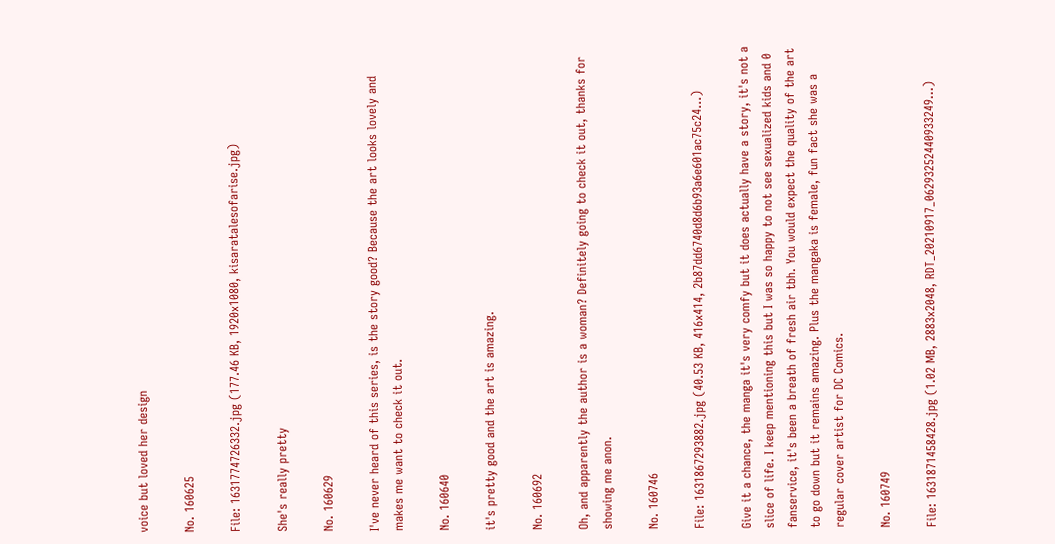voice but loved her design

No. 160625

File: 1631774726332.jpg (177.46 KB, 1920x1080, kisaratalesofarise.jpg)

She's really pretty

No. 160629

I've never heard of this series, is the story good? Because the art looks lovely and makes me want to check it out.

No. 160640

it's pretty good and the art is amazing.

No. 160692

Oh, and apparently the author is a woman? Definitely going to check it out, thanks for showing me anon.

No. 160746

File: 1631867293882.jpg (40.53 KB, 416x414, 2b87dd6740d8d6b93a6e601ac75c24…)

Give it a chance, the manga it's very comfy but it does actually have a story, it's not a slice of life. I keep mentioning this but I was so happy to not see sexualized kids and 0 fanservice, it's been a breath of fresh air tbh. You would expect the quality of the art to go down but it remains amazing. Plus the mangaka is female, fun fact she was a regular cover artist for DC Comics.

No. 160749

File: 1631871458428.jpg (1.02 MB, 2883x2048, RDT_20210917_06293252440933249…)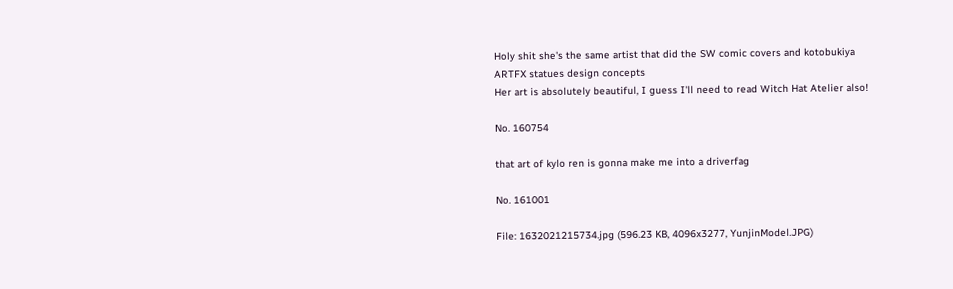Holy shit she's the same artist that did the SW comic covers and kotobukiya ARTFX statues design concepts
Her art is absolutely beautiful, I guess I'll need to read Witch Hat Atelier also!

No. 160754

that art of kylo ren is gonna make me into a driverfag

No. 161001

File: 1632021215734.jpg (596.23 KB, 4096x3277, YunjinModel.JPG)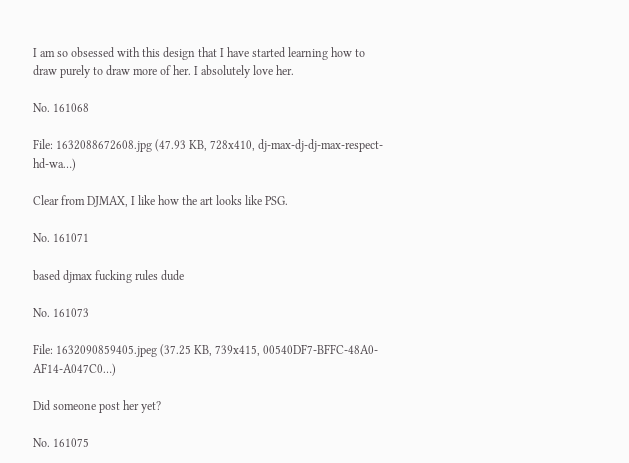I am so obsessed with this design that I have started learning how to draw purely to draw more of her. I absolutely love her.

No. 161068

File: 1632088672608.jpg (47.93 KB, 728x410, dj-max-dj-dj-max-respect-hd-wa…)

Clear from DJMAX, I like how the art looks like PSG.

No. 161071

based djmax fucking rules dude

No. 161073

File: 1632090859405.jpeg (37.25 KB, 739x415, 00540DF7-BFFC-48A0-AF14-A047C0…)

Did someone post her yet?

No. 161075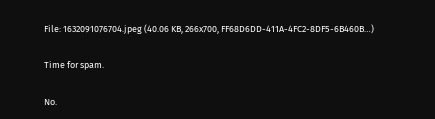File: 1632091076704.jpeg (40.06 KB, 266x700, FF68D6DD-411A-4FC2-8DF5-6B460B…)

Time for spam.

No.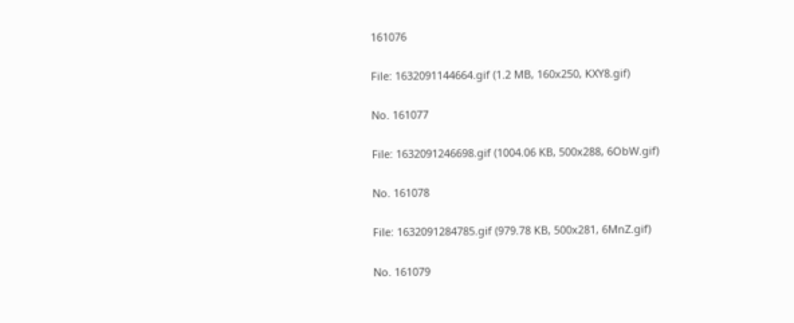161076

File: 1632091144664.gif (1.2 MB, 160x250, KXY8.gif)

No. 161077

File: 1632091246698.gif (1004.06 KB, 500x288, 6ObW.gif)

No. 161078

File: 1632091284785.gif (979.78 KB, 500x281, 6MnZ.gif)

No. 161079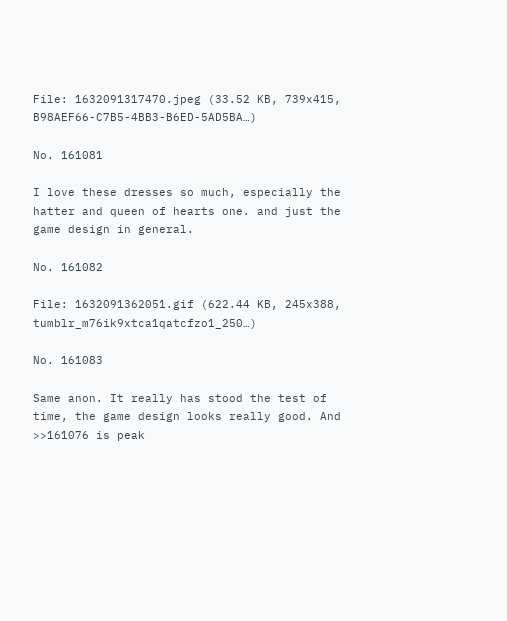File: 1632091317470.jpeg (33.52 KB, 739x415, B98AEF66-C7B5-4BB3-B6ED-5AD5BA…)

No. 161081

I love these dresses so much, especially the hatter and queen of hearts one. and just the game design in general.

No. 161082

File: 1632091362051.gif (622.44 KB, 245x388, tumblr_m76ik9xtca1qatcfzo1_250…)

No. 161083

Same anon. It really has stood the test of time, the game design looks really good. And >>161076 is peak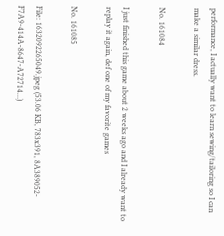performance, I actually want to learn sewing/tailoring so I can make a similar dress.

No. 161084

I just finished this game about 2 weeks ago and I already want to replay it again, def one of my favorite games

No. 161085

File: 1632092265049.jpeg (53.06 KB, 783x391, 8A389052-F7A9-414A-8647-A72714…)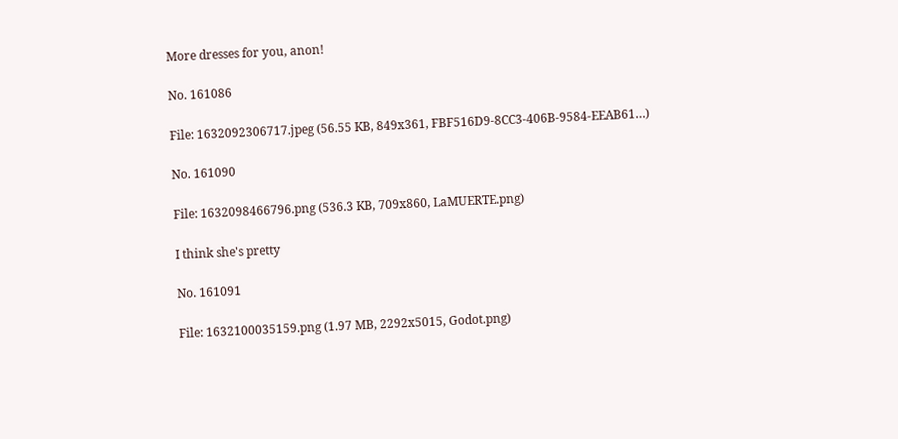More dresses for you, anon!

No. 161086

File: 1632092306717.jpeg (56.55 KB, 849x361, FBF516D9-8CC3-406B-9584-EEAB61…)

No. 161090

File: 1632098466796.png (536.3 KB, 709x860, LaMUERTE.png)

I think she's pretty

No. 161091

File: 1632100035159.png (1.97 MB, 2292x5015, Godot.png)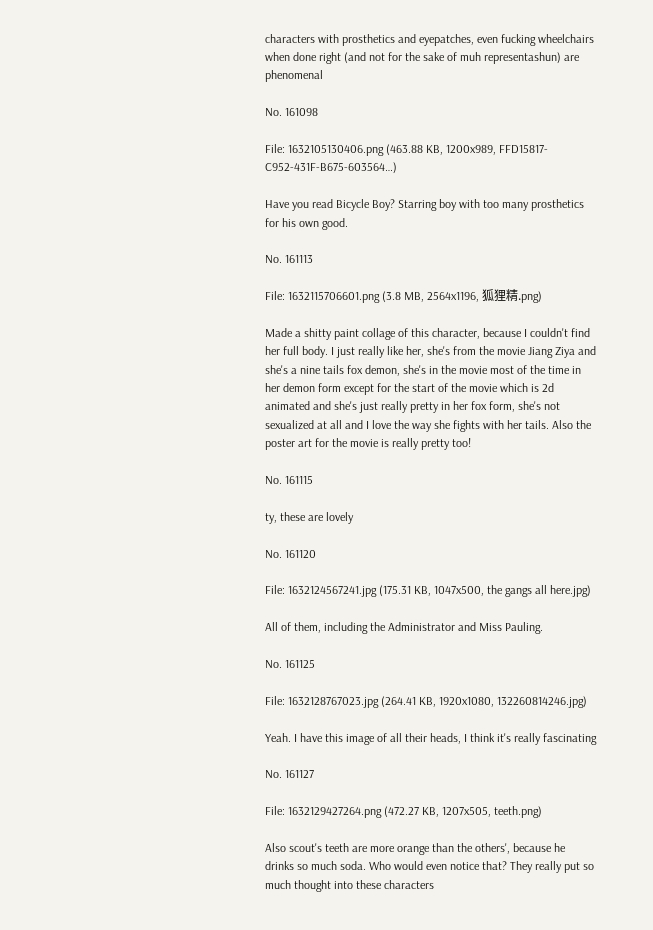characters with prosthetics and eyepatches, even fucking wheelchairs when done right (and not for the sake of muh representashun) are phenomenal

No. 161098

File: 1632105130406.png (463.88 KB, 1200x989, FFD15817-C952-431F-B675-603564…)

Have you read Bicycle Boy? Starring boy with too many prosthetics for his own good.

No. 161113

File: 1632115706601.png (3.8 MB, 2564x1196, 狐狸精.png)

Made a shitty paint collage of this character, because I couldn't find her full body. I just really like her, she's from the movie Jiang Ziya and she's a nine tails fox demon, she's in the movie most of the time in her demon form except for the start of the movie which is 2d animated and she's just really pretty in her fox form, she's not sexualized at all and I love the way she fights with her tails. Also the poster art for the movie is really pretty too!

No. 161115

ty, these are lovely

No. 161120

File: 1632124567241.jpg (175.31 KB, 1047x500, the gangs all here.jpg)

All of them, including the Administrator and Miss Pauling.

No. 161125

File: 1632128767023.jpg (264.41 KB, 1920x1080, 132260814246.jpg)

Yeah. I have this image of all their heads, I think it's really fascinating

No. 161127

File: 1632129427264.png (472.27 KB, 1207x505, teeth.png)

Also scout's teeth are more orange than the others', because he drinks so much soda. Who would even notice that? They really put so much thought into these characters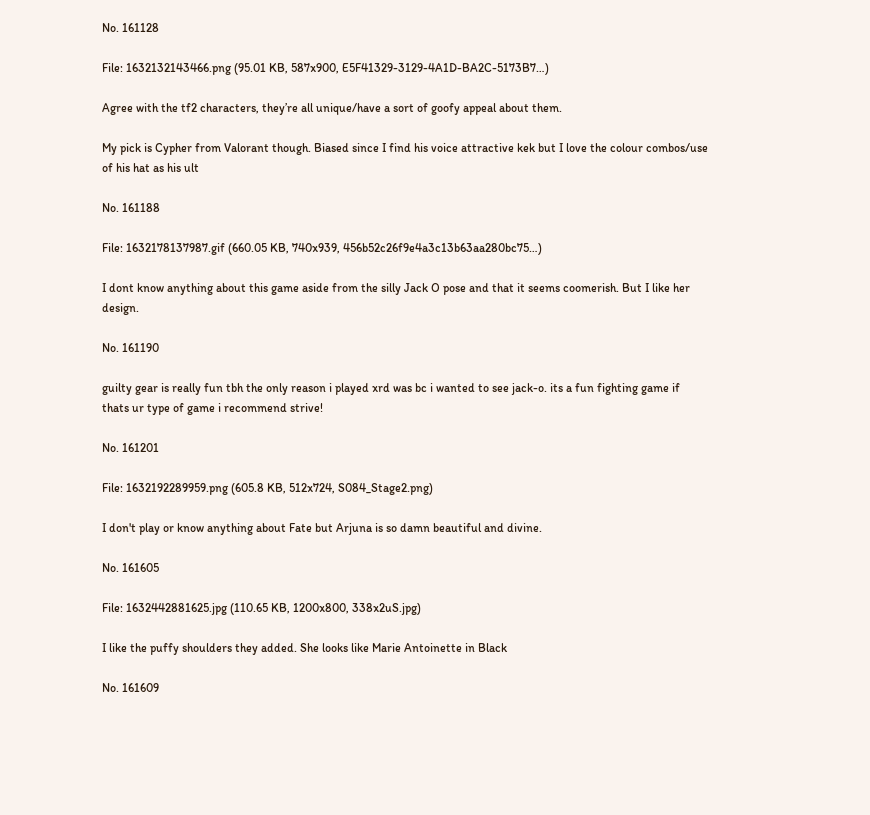No. 161128

File: 1632132143466.png (95.01 KB, 587x900, E5F41329-3129-4A1D-BA2C-5173B7…)

Agree with the tf2 characters, they’re all unique/have a sort of goofy appeal about them.

My pick is Cypher from Valorant though. Biased since I find his voice attractive kek but I love the colour combos/use of his hat as his ult

No. 161188

File: 1632178137987.gif (660.05 KB, 740x939, 456b52c26f9e4a3c13b63aa280bc75…)

I dont know anything about this game aside from the silly Jack O pose and that it seems coomerish. But I like her design.

No. 161190

guilty gear is really fun tbh the only reason i played xrd was bc i wanted to see jack-o. its a fun fighting game if thats ur type of game i recommend strive!

No. 161201

File: 1632192289959.png (605.8 KB, 512x724, S084_Stage2.png)

I don't play or know anything about Fate but Arjuna is so damn beautiful and divine.

No. 161605

File: 1632442881625.jpg (110.65 KB, 1200x800, 338x2uS.jpg)

I like the puffy shoulders they added. She looks like Marie Antoinette in Black

No. 161609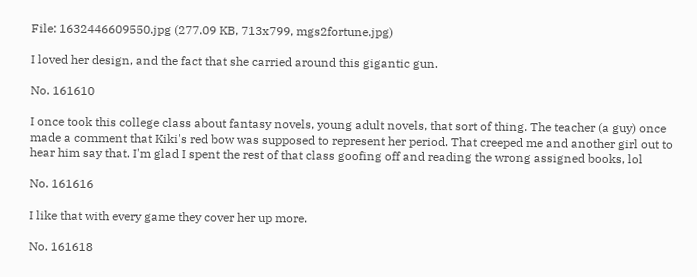File: 1632446609550.jpg (277.09 KB, 713x799, mgs2fortune.jpg)

I loved her design, and the fact that she carried around this gigantic gun.

No. 161610

I once took this college class about fantasy novels, young adult novels, that sort of thing. The teacher (a guy) once made a comment that Kiki's red bow was supposed to represent her period. That creeped me and another girl out to hear him say that. I'm glad I spent the rest of that class goofing off and reading the wrong assigned books, lol

No. 161616

I like that with every game they cover her up more.

No. 161618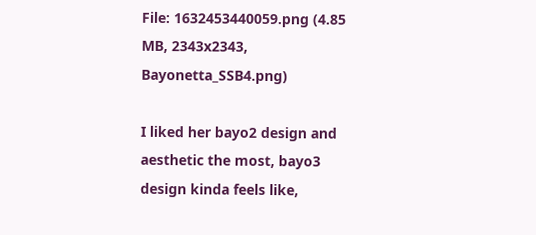File: 1632453440059.png (4.85 MB, 2343x2343, Bayonetta_SSB4.png)

I liked her bayo2 design and aesthetic the most, bayo3 design kinda feels like,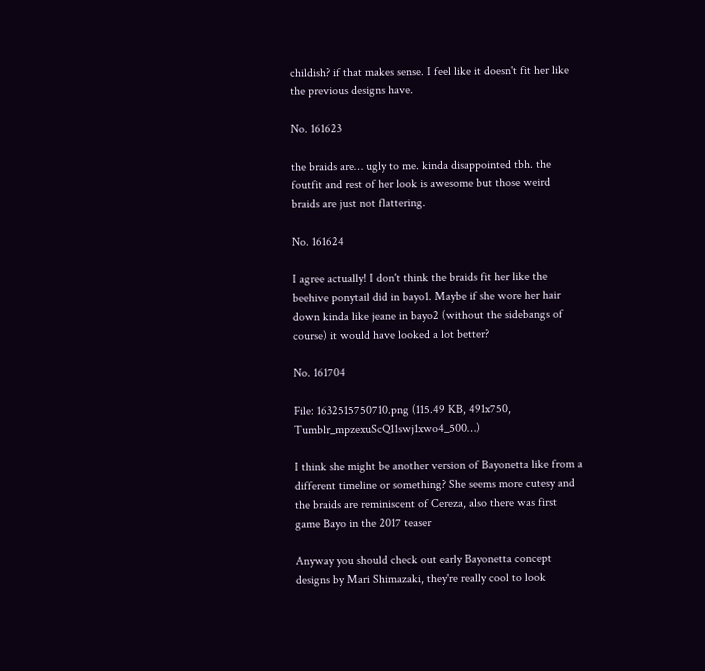childish? if that makes sense. I feel like it doesn't fit her like the previous designs have.

No. 161623

the braids are… ugly to me. kinda disappointed tbh. the foutfit and rest of her look is awesome but those weird braids are just not flattering.

No. 161624

I agree actually! I don't think the braids fit her like the beehive ponytail did in bayo1. Maybe if she wore her hair down kinda like jeane in bayo2 (without the sidebangs of course) it would have looked a lot better?

No. 161704

File: 1632515750710.png (115.49 KB, 491x750, Tumblr_mpzexuScQ11swj1xwo4_500…)

I think she might be another version of Bayonetta like from a different timeline or something? She seems more cutesy and the braids are reminiscent of Cereza, also there was first game Bayo in the 2017 teaser

Anyway you should check out early Bayonetta concept designs by Mari Shimazaki, they're really cool to look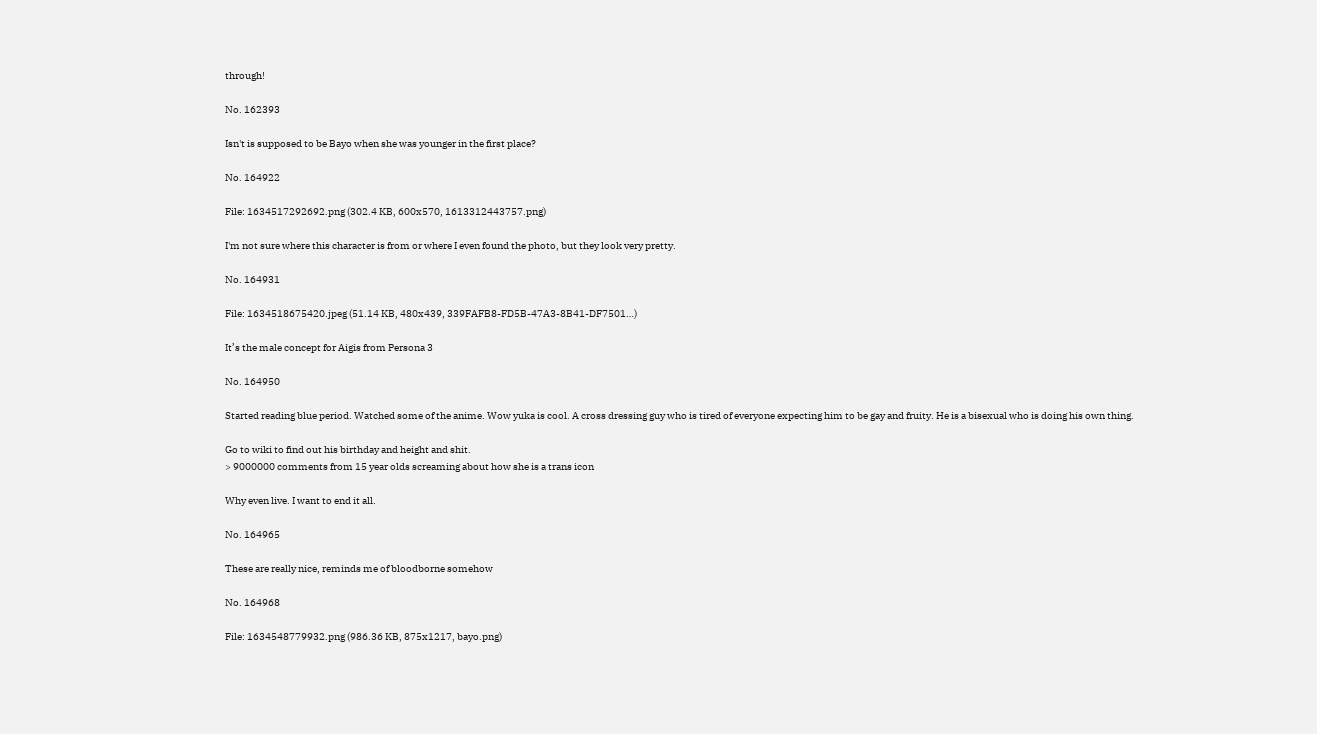through!

No. 162393

Isn't is supposed to be Bayo when she was younger in the first place?

No. 164922

File: 1634517292692.png (302.4 KB, 600x570, 1613312443757.png)

I'm not sure where this character is from or where I even found the photo, but they look very pretty.

No. 164931

File: 1634518675420.jpeg (51.14 KB, 480x439, 339FAFB8-FD5B-47A3-8B41-DF7501…)

It’s the male concept for Aigis from Persona 3

No. 164950

Started reading blue period. Watched some of the anime. Wow yuka is cool. A cross dressing guy who is tired of everyone expecting him to be gay and fruity. He is a bisexual who is doing his own thing.

Go to wiki to find out his birthday and height and shit.
> 9000000 comments from 15 year olds screaming about how she is a trans icon

Why even live. I want to end it all.

No. 164965

These are really nice, reminds me of bloodborne somehow

No. 164968

File: 1634548779932.png (986.36 KB, 875x1217, bayo.png)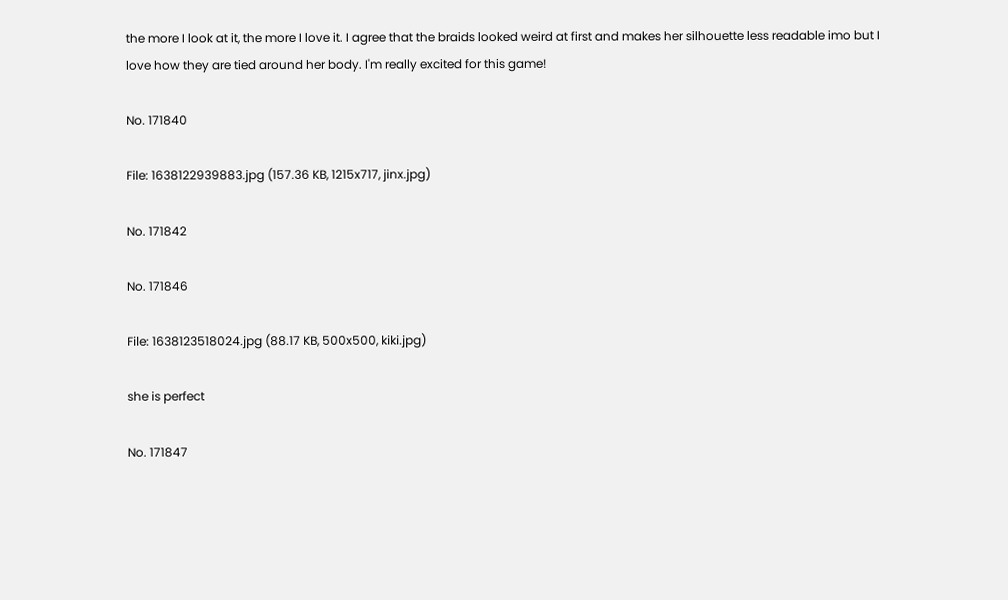the more I look at it, the more I love it. I agree that the braids looked weird at first and makes her silhouette less readable imo but I love how they are tied around her body. I'm really excited for this game!

No. 171840

File: 1638122939883.jpg (157.36 KB, 1215x717, jinx.jpg)

No. 171842

No. 171846

File: 1638123518024.jpg (88.17 KB, 500x500, kiki.jpg)

she is perfect

No. 171847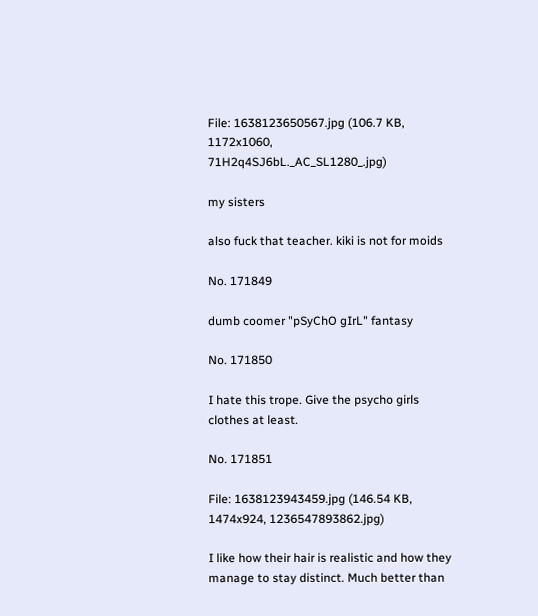File: 1638123650567.jpg (106.7 KB, 1172x1060, 71H2q4SJ6bL._AC_SL1280_.jpg)

my sisters

also fuck that teacher. kiki is not for moids

No. 171849

dumb coomer "pSyChO gIrL" fantasy

No. 171850

I hate this trope. Give the psycho girls clothes at least.

No. 171851

File: 1638123943459.jpg (146.54 KB, 1474x924, 1236547893862.jpg)

I like how their hair is realistic and how they manage to stay distinct. Much better than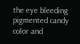the eye bleeding pigmented candy color and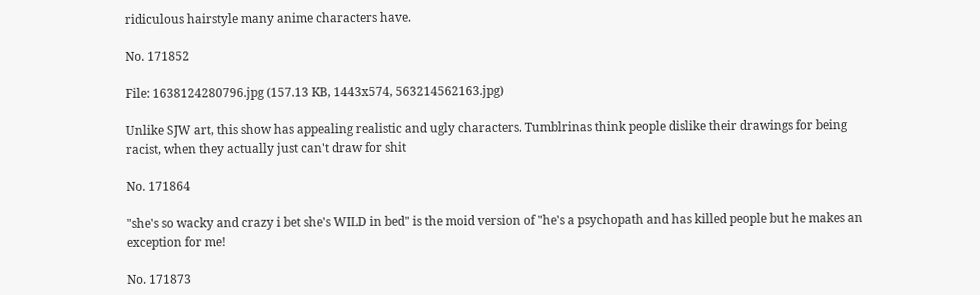ridiculous hairstyle many anime characters have.

No. 171852

File: 1638124280796.jpg (157.13 KB, 1443x574, 563214562163.jpg)

Unlike SJW art, this show has appealing realistic and ugly characters. Tumblrinas think people dislike their drawings for being racist, when they actually just can't draw for shit

No. 171864

"she's so wacky and crazy i bet she's WILD in bed" is the moid version of "he's a psychopath and has killed people but he makes an exception for me!

No. 171873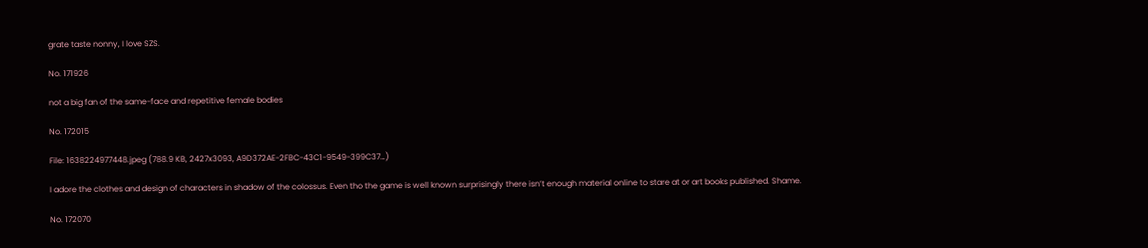grate taste nonny, I love SZS.

No. 171926

not a big fan of the same-face and repetitive female bodies

No. 172015

File: 1638224977448.jpeg (788.9 KB, 2427x3093, A9D372AE-2FBC-43C1-9549-399C37…)

I adore the clothes and design of characters in shadow of the colossus. Even tho the game is well known surprisingly there isn’t enough material online to stare at or art books published. Shame.

No. 172070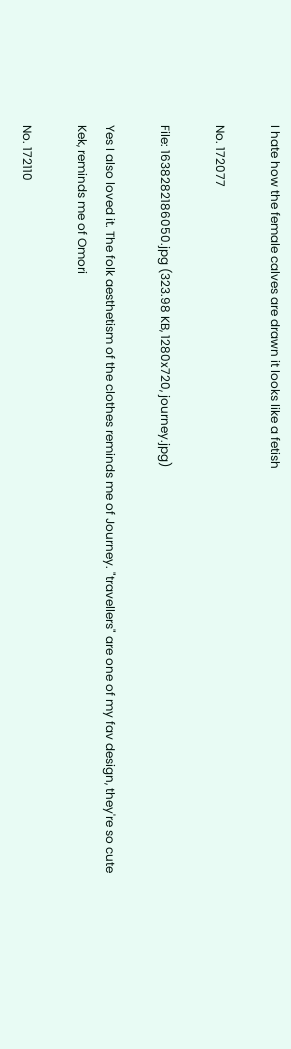I hate how the female calves are drawn it looks like a fetish

No. 172077

File: 1638282186050.jpg (323.98 KB, 1280x720, journey.jpg)

Yes I also loved it. The folk aesthetism of the clothes reminds me of Journey. "travellers" are one of my fav design, they're so cute
Kek, reminds me of Omori

No. 172110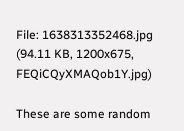File: 1638313352468.jpg (94.11 KB, 1200x675, FEQiCQyXMAQob1Y.jpg)

These are some random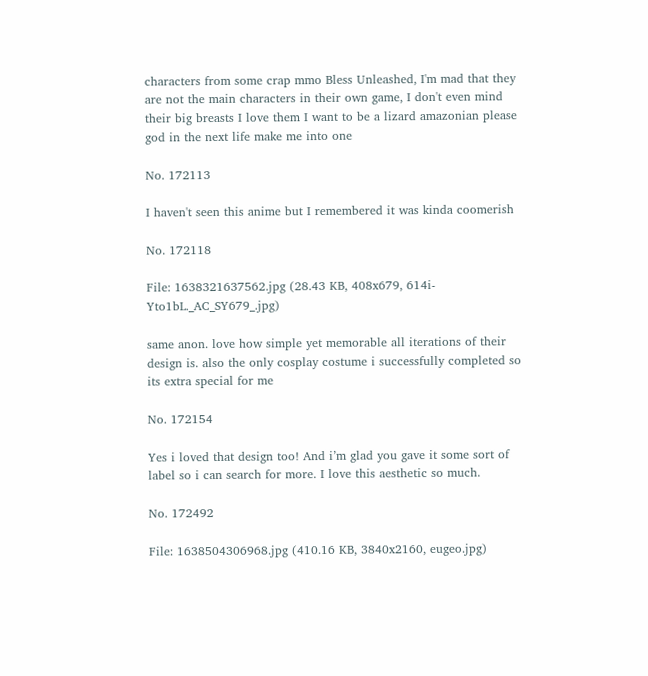characters from some crap mmo Bless Unleashed, I'm mad that they are not the main characters in their own game, I don't even mind their big breasts I love them I want to be a lizard amazonian please god in the next life make me into one

No. 172113

I haven't seen this anime but I remembered it was kinda coomerish

No. 172118

File: 1638321637562.jpg (28.43 KB, 408x679, 614i-Yto1bL._AC_SY679_.jpg)

same anon. love how simple yet memorable all iterations of their design is. also the only cosplay costume i successfully completed so its extra special for me

No. 172154

Yes i loved that design too! And i’m glad you gave it some sort of label so i can search for more. I love this aesthetic so much.

No. 172492

File: 1638504306968.jpg (410.16 KB, 3840x2160, eugeo.jpg)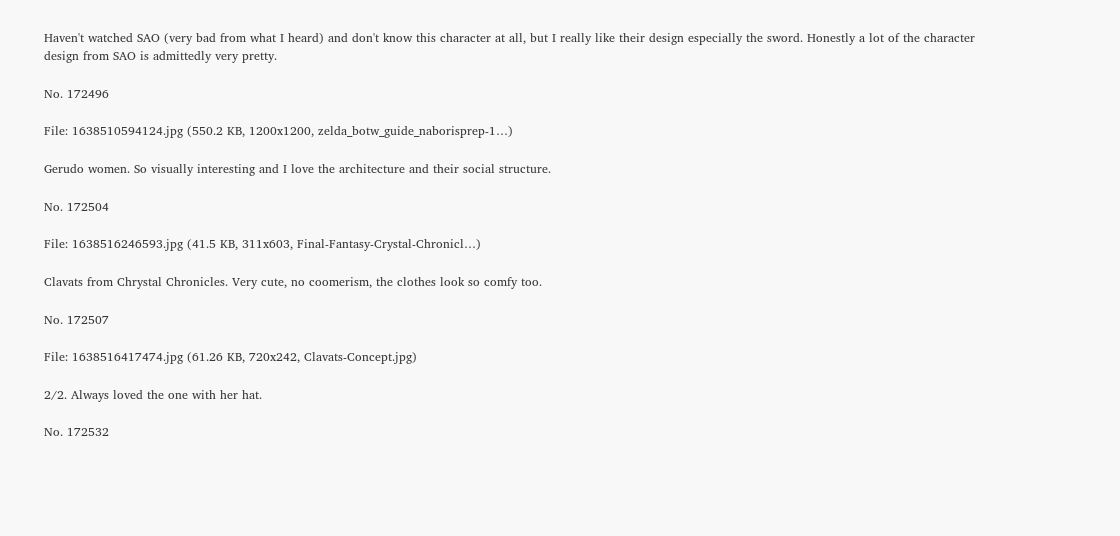Haven't watched SAO (very bad from what I heard) and don't know this character at all, but I really like their design especially the sword. Honestly a lot of the character design from SAO is admittedly very pretty.

No. 172496

File: 1638510594124.jpg (550.2 KB, 1200x1200, zelda_botw_guide_naborisprep-1…)

Gerudo women. So visually interesting and I love the architecture and their social structure.

No. 172504

File: 1638516246593.jpg (41.5 KB, 311x603, Final-Fantasy-Crystal-Chronicl…)

Clavats from Chrystal Chronicles. Very cute, no coomerism, the clothes look so comfy too.

No. 172507

File: 1638516417474.jpg (61.26 KB, 720x242, Clavats-Concept.jpg)

2/2. Always loved the one with her hat.

No. 172532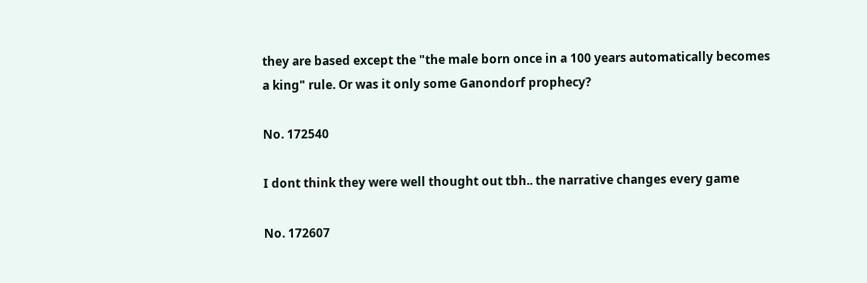they are based except the "the male born once in a 100 years automatically becomes a king" rule. Or was it only some Ganondorf prophecy?

No. 172540

I dont think they were well thought out tbh.. the narrative changes every game

No. 172607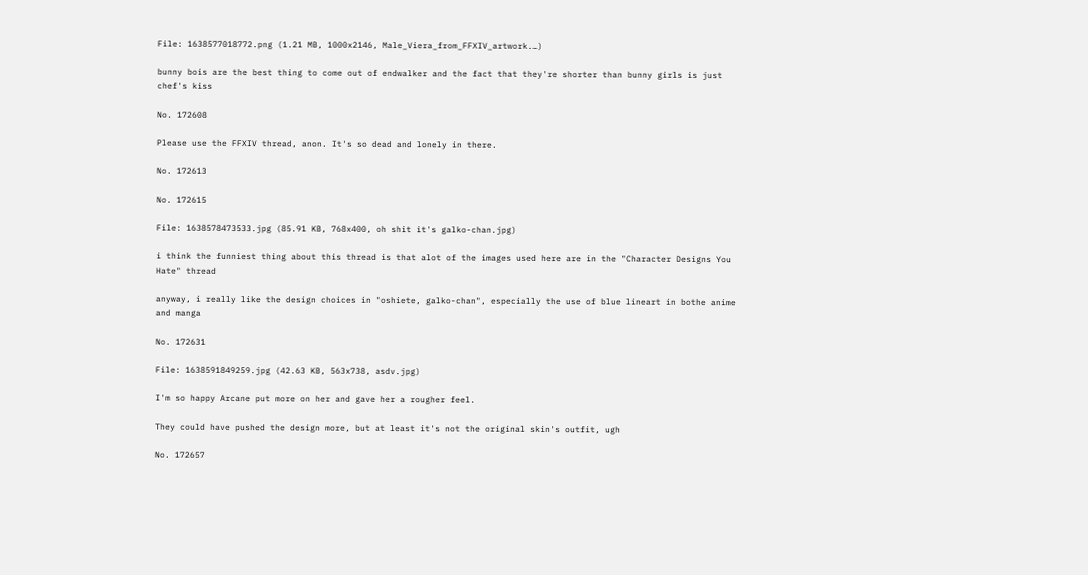File: 1638577018772.png (1.21 MB, 1000x2146, Male_Viera_from_FFXIV_artwork.…)

bunny bois are the best thing to come out of endwalker and the fact that they're shorter than bunny girls is just chef's kiss

No. 172608

Please use the FFXIV thread, anon. It's so dead and lonely in there.

No. 172613

No. 172615

File: 1638578473533.jpg (85.91 KB, 768x400, oh shit it's galko-chan.jpg)

i think the funniest thing about this thread is that alot of the images used here are in the "Character Designs You Hate" thread

anyway, i really like the design choices in "oshiete, galko-chan", especially the use of blue lineart in bothe anime and manga

No. 172631

File: 1638591849259.jpg (42.63 KB, 563x738, asdv.jpg)

I'm so happy Arcane put more on her and gave her a rougher feel.

They could have pushed the design more, but at least it's not the original skin's outfit, ugh

No. 172657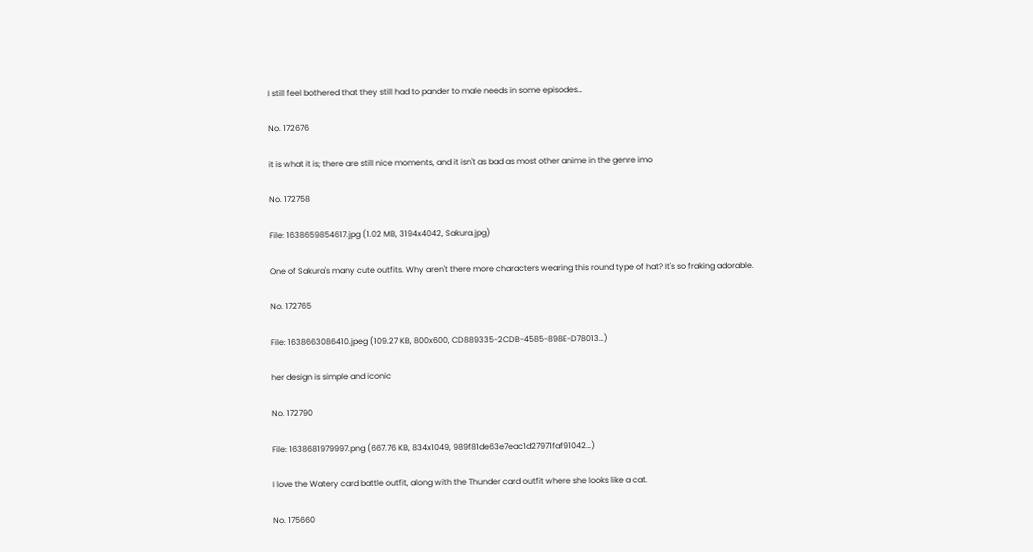I still feel bothered that they still had to pander to male needs in some episodes…

No. 172676

it is what it is; there are still nice moments, and it isn't as bad as most other anime in the genre imo

No. 172758

File: 1638659854617.jpg (1.02 MB, 3194x4042, Sakura.jpg)

One of Sakura's many cute outfits. Why aren't there more characters wearing this round type of hat? It's so fraking adorable.

No. 172765

File: 1638663086410.jpeg (109.27 KB, 800x600, CD889335-2CDB-4585-898E-D78013…)

her design is simple and iconic

No. 172790

File: 1638681979997.png (667.76 KB, 834x1049, 989f81de63e7eac1d27971faf91042…)

I love the Watery card battle outfit, along with the Thunder card outfit where she looks like a cat.

No. 175660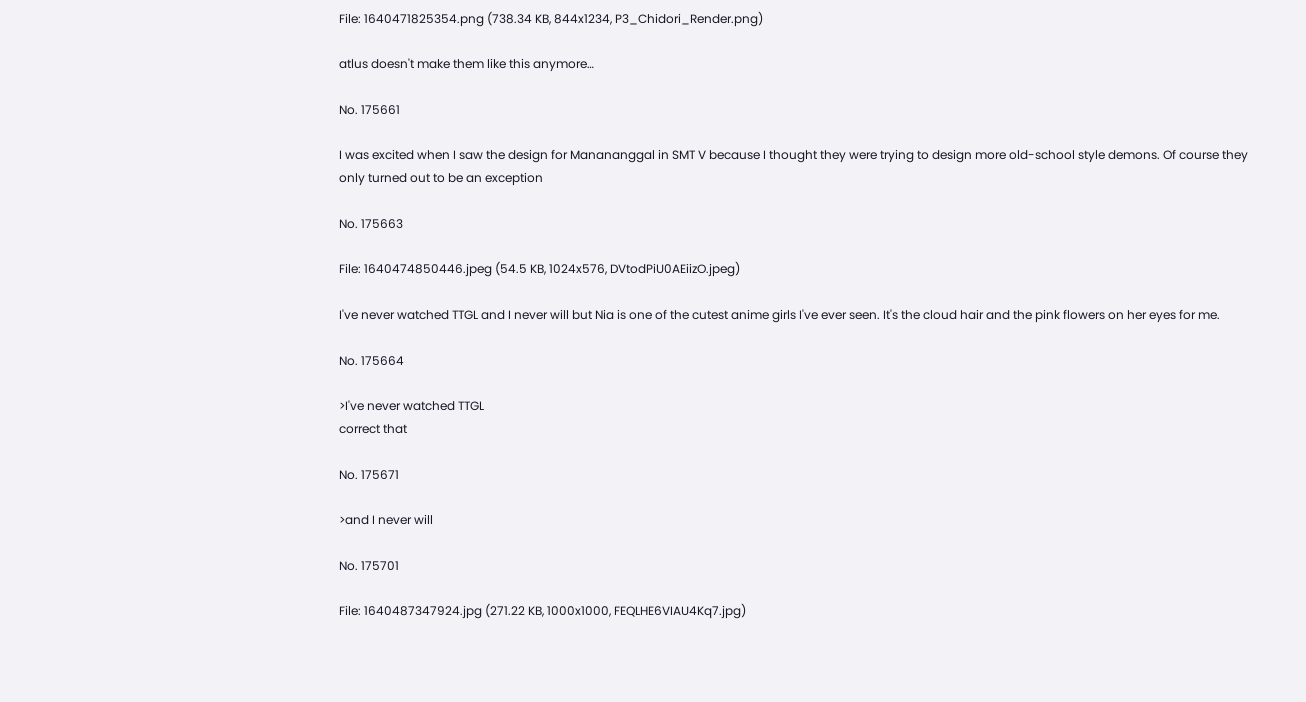File: 1640471825354.png (738.34 KB, 844x1234, P3_Chidori_Render.png)

atlus doesn't make them like this anymore…

No. 175661

I was excited when I saw the design for Manananggal in SMT V because I thought they were trying to design more old-school style demons. Of course they only turned out to be an exception

No. 175663

File: 1640474850446.jpeg (54.5 KB, 1024x576, DVtodPiU0AEiizO.jpeg)

I've never watched TTGL and I never will but Nia is one of the cutest anime girls I've ever seen. It's the cloud hair and the pink flowers on her eyes for me.

No. 175664

>I've never watched TTGL
correct that

No. 175671

>and I never will

No. 175701

File: 1640487347924.jpg (271.22 KB, 1000x1000, FEQLHE6VIAU4Kq7.jpg)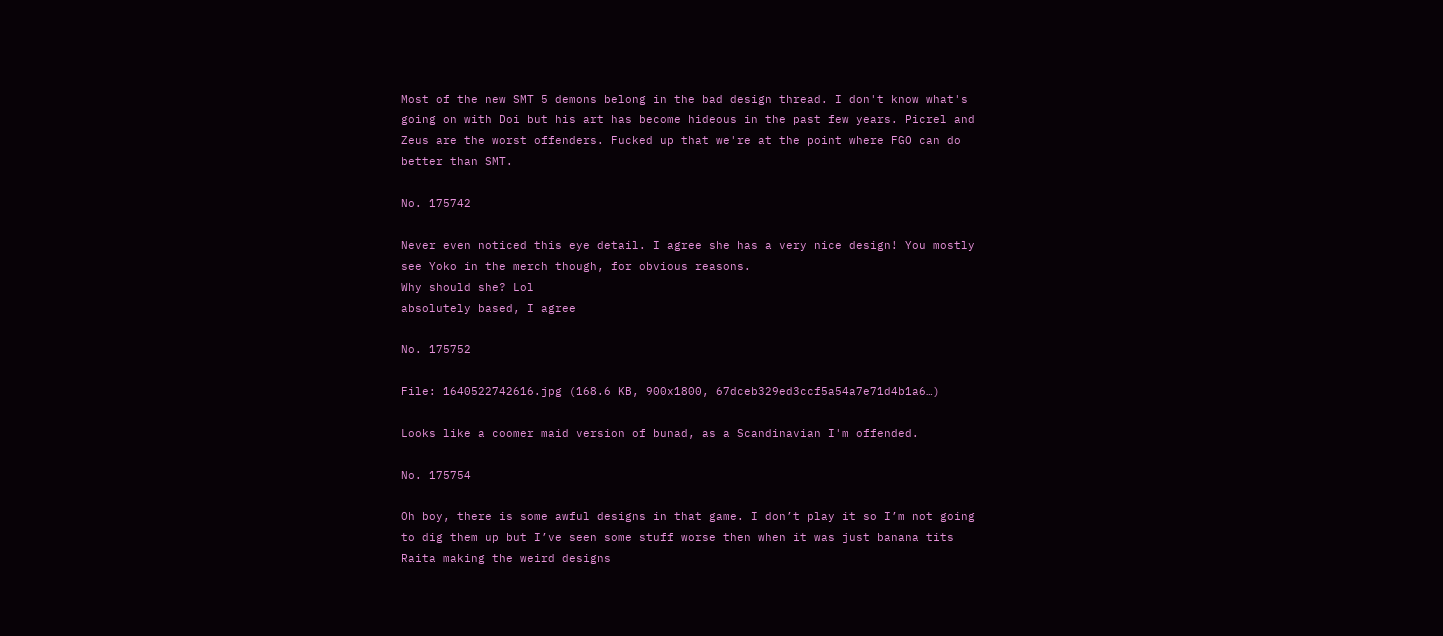Most of the new SMT 5 demons belong in the bad design thread. I don't know what's going on with Doi but his art has become hideous in the past few years. Picrel and Zeus are the worst offenders. Fucked up that we're at the point where FGO can do better than SMT.

No. 175742

Never even noticed this eye detail. I agree she has a very nice design! You mostly see Yoko in the merch though, for obvious reasons.
Why should she? Lol
absolutely based, I agree

No. 175752

File: 1640522742616.jpg (168.6 KB, 900x1800, 67dceb329ed3ccf5a54a7e71d4b1a6…)

Looks like a coomer maid version of bunad, as a Scandinavian I'm offended.

No. 175754

Oh boy, there is some awful designs in that game. I don’t play it so I’m not going to dig them up but I’ve seen some stuff worse then when it was just banana tits Raita making the weird designs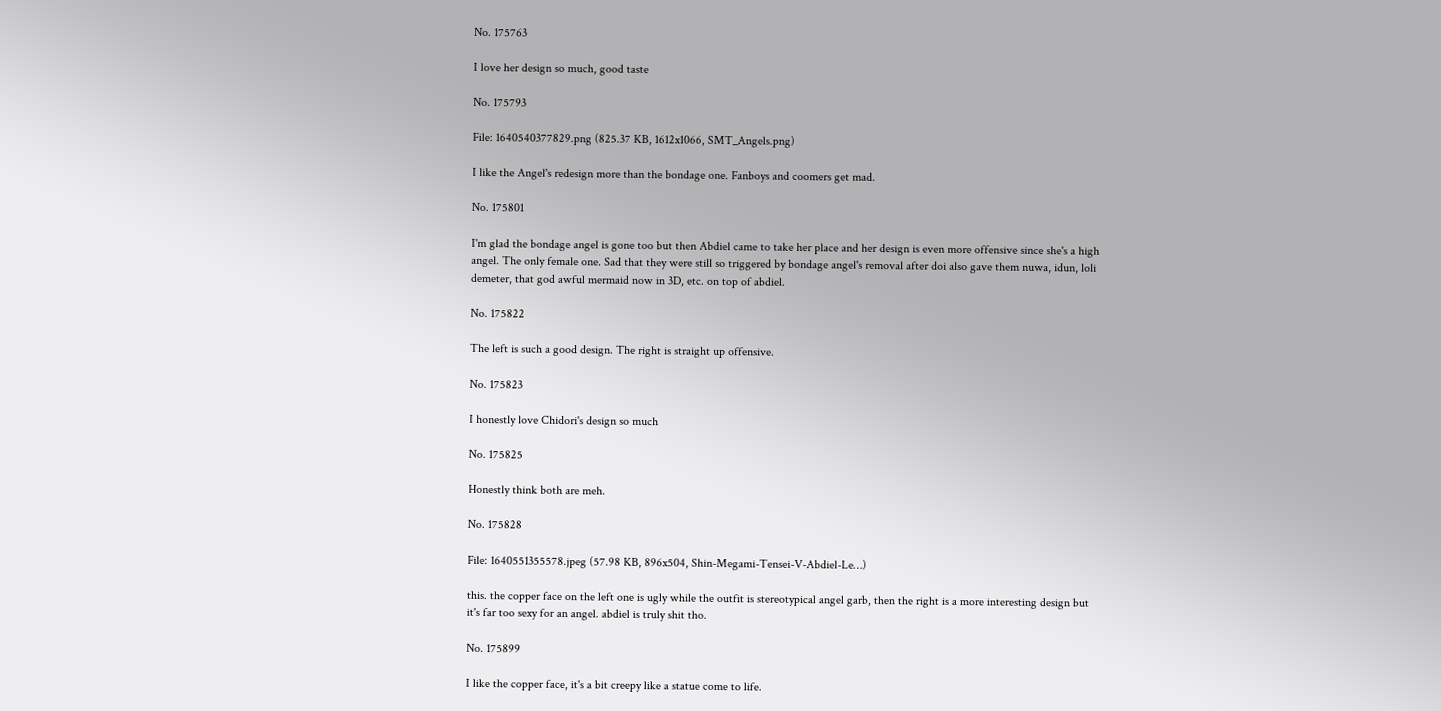No. 175763

I love her design so much, good taste

No. 175793

File: 1640540377829.png (825.37 KB, 1612x1066, SMT_Angels.png)

I like the Angel's redesign more than the bondage one. Fanboys and coomers get mad.

No. 175801

I'm glad the bondage angel is gone too but then Abdiel came to take her place and her design is even more offensive since she's a high angel. The only female one. Sad that they were still so triggered by bondage angel's removal after doi also gave them nuwa, idun, loli demeter, that god awful mermaid now in 3D, etc. on top of abdiel.

No. 175822

The left is such a good design. The right is straight up offensive.

No. 175823

I honestly love Chidori's design so much

No. 175825

Honestly think both are meh.

No. 175828

File: 1640551355578.jpeg (57.98 KB, 896x504, Shin-Megami-Tensei-V-Abdiel-Le…)

this. the copper face on the left one is ugly while the outfit is stereotypical angel garb, then the right is a more interesting design but it's far too sexy for an angel. abdiel is truly shit tho.

No. 175899

I like the copper face, it's a bit creepy like a statue come to life.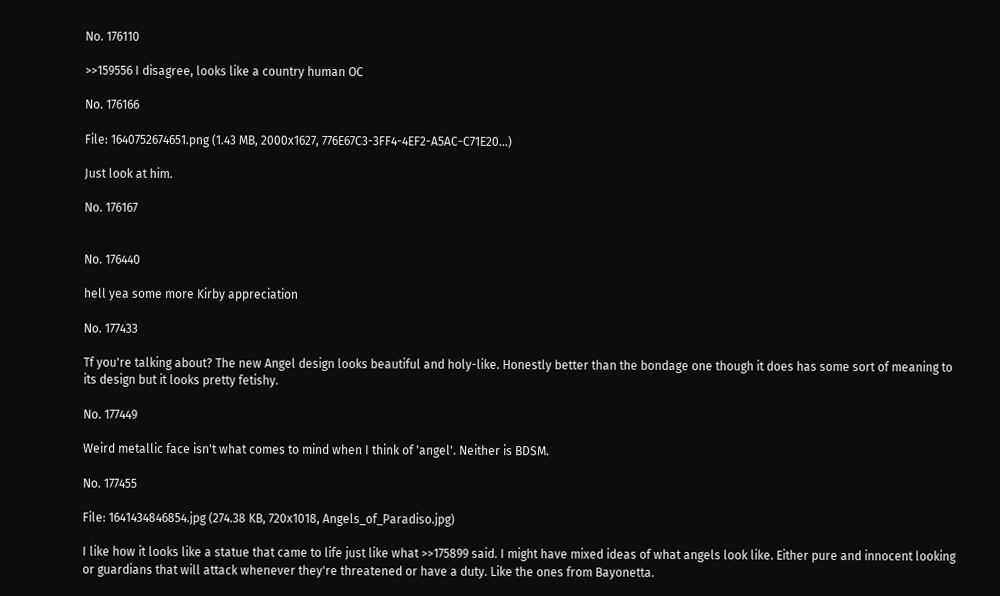No. 176110

>>159556 I disagree, looks like a country human OC

No. 176166

File: 1640752674651.png (1.43 MB, 2000x1627, 776E67C3-3FF4-4EF2-A5AC-C71E20…)

Just look at him.

No. 176167


No. 176440

hell yea some more Kirby appreciation

No. 177433

Tf you're talking about? The new Angel design looks beautiful and holy-like. Honestly better than the bondage one though it does has some sort of meaning to its design but it looks pretty fetishy.

No. 177449

Weird metallic face isn't what comes to mind when I think of 'angel'. Neither is BDSM.

No. 177455

File: 1641434846854.jpg (274.38 KB, 720x1018, Angels_of_Paradiso.jpg)

I like how it looks like a statue that came to life just like what >>175899 said. I might have mixed ideas of what angels look like. Either pure and innocent looking or guardians that will attack whenever they're threatened or have a duty. Like the ones from Bayonetta.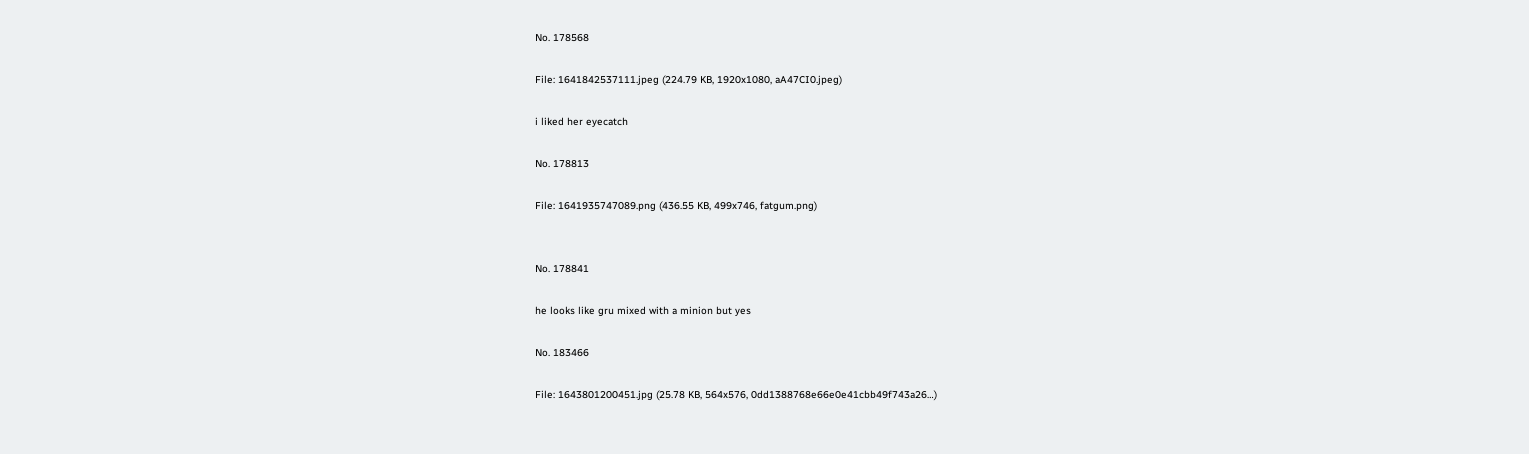No. 178568

File: 1641842537111.jpeg (224.79 KB, 1920x1080, aA47CI0.jpeg)

i liked her eyecatch

No. 178813

File: 1641935747089.png (436.55 KB, 499x746, fatgum.png)


No. 178841

he looks like gru mixed with a minion but yes

No. 183466

File: 1643801200451.jpg (25.78 KB, 564x576, 0dd1388768e66e0e41cbb49f743a26…)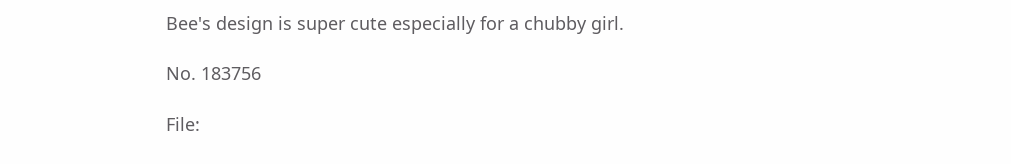Bee's design is super cute especially for a chubby girl.

No. 183756

File: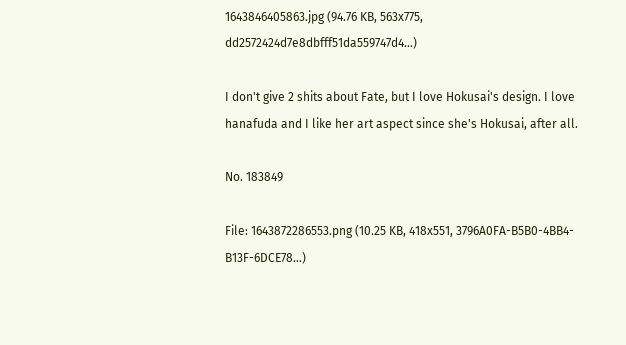1643846405863.jpg (94.76 KB, 563x775, dd2572424d7e8dbfff51da559747d4…)

I don't give 2 shits about Fate, but I love Hokusai's design. I love hanafuda and I like her art aspect since she's Hokusai, after all.

No. 183849

File: 1643872286553.png (10.25 KB, 418x551, 3796A0FA-B5B0-4BB4-B13F-6DCE78…)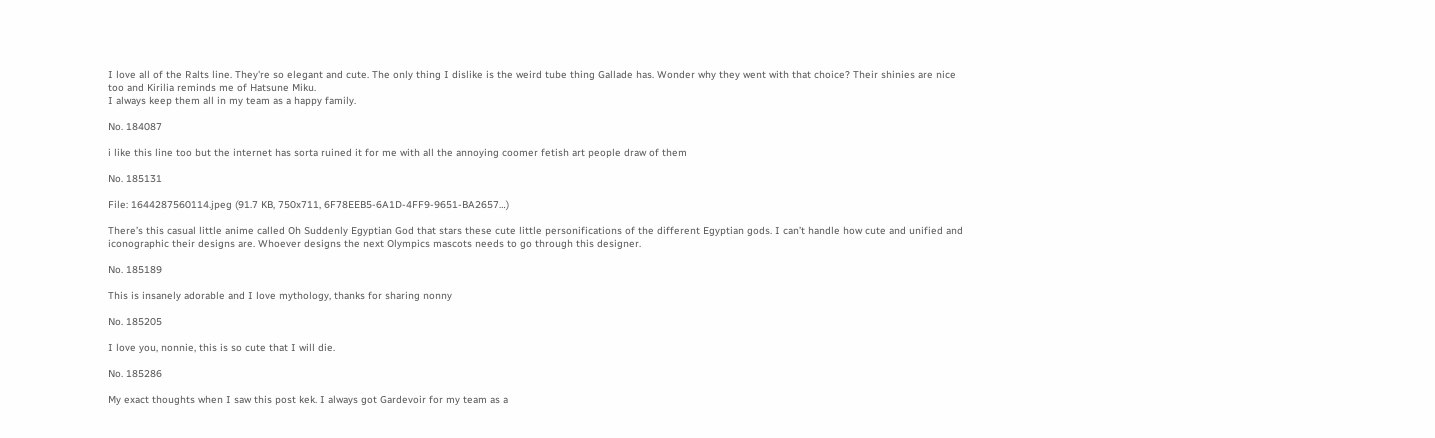I love all of the Ralts line. They're so elegant and cute. The only thing I dislike is the weird tube thing Gallade has. Wonder why they went with that choice? Their shinies are nice too and Kirilia reminds me of Hatsune Miku.
I always keep them all in my team as a happy family.

No. 184087

i like this line too but the internet has sorta ruined it for me with all the annoying coomer fetish art people draw of them

No. 185131

File: 1644287560114.jpeg (91.7 KB, 750x711, 6F78EEB5-6A1D-4FF9-9651-BA2657…)

There’s this casual little anime called Oh Suddenly Egyptian God that stars these cute little personifications of the different Egyptian gods. I can’t handle how cute and unified and iconographic their designs are. Whoever designs the next Olympics mascots needs to go through this designer.

No. 185189

This is insanely adorable and I love mythology, thanks for sharing nonny

No. 185205

I love you, nonnie, this is so cute that I will die.

No. 185286

My exact thoughts when I saw this post kek. I always got Gardevoir for my team as a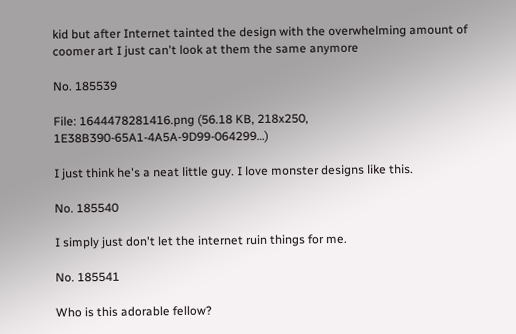kid but after Internet tainted the design with the overwhelming amount of coomer art I just can't look at them the same anymore

No. 185539

File: 1644478281416.png (56.18 KB, 218x250, 1E38B390-65A1-4A5A-9D99-064299…)

I just think he's a neat little guy. I love monster designs like this.

No. 185540

I simply just don't let the internet ruin things for me.

No. 185541

Who is this adorable fellow?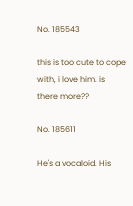No. 185543

this is too cute to cope with, i love him. is there more??

No. 185611

He's a vocaloid. His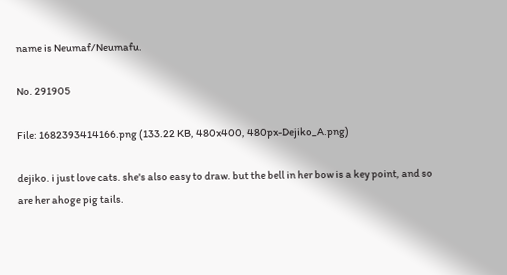name is Neumaf/Neumafu.

No. 291905

File: 1682393414166.png (133.22 KB, 480x400, 480px-Dejiko_A.png)

dejiko. i just love cats. she's also easy to draw. but the bell in her bow is a key point, and so are her ahoge pig tails.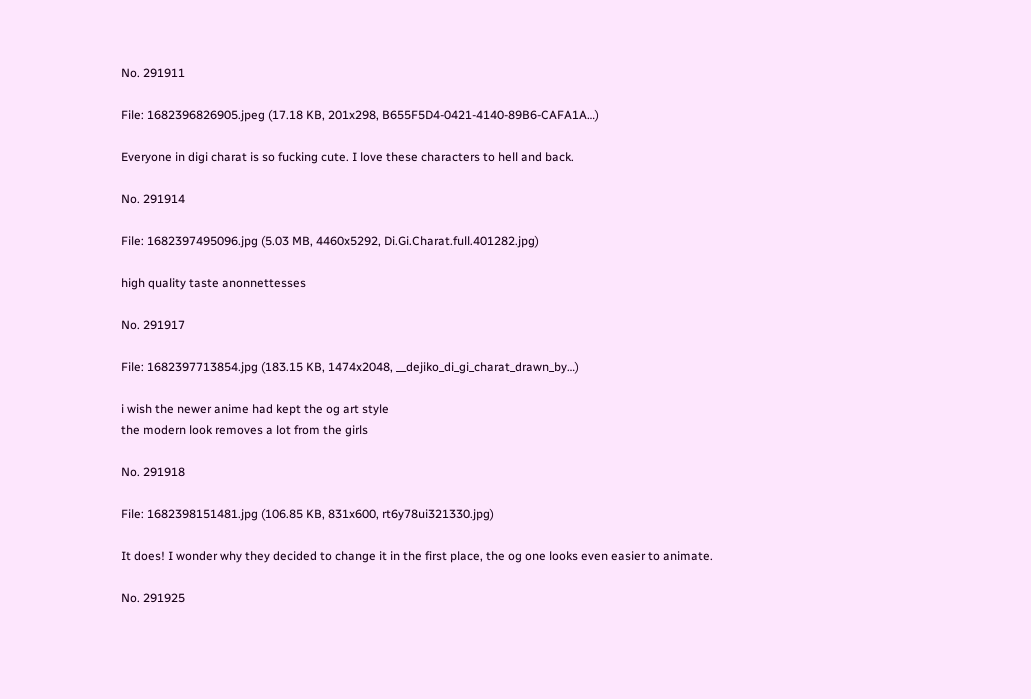No. 291911

File: 1682396826905.jpeg (17.18 KB, 201x298, B655F5D4-0421-4140-89B6-CAFA1A…)

Everyone in digi charat is so fucking cute. I love these characters to hell and back.

No. 291914

File: 1682397495096.jpg (5.03 MB, 4460x5292, Di.Gi.Charat.full.401282.jpg)

high quality taste anonnettesses

No. 291917

File: 1682397713854.jpg (183.15 KB, 1474x2048, __dejiko_di_gi_charat_drawn_by…)

i wish the newer anime had kept the og art style
the modern look removes a lot from the girls

No. 291918

File: 1682398151481.jpg (106.85 KB, 831x600, rt6y78ui321330.jpg)

It does! I wonder why they decided to change it in the first place, the og one looks even easier to animate.

No. 291925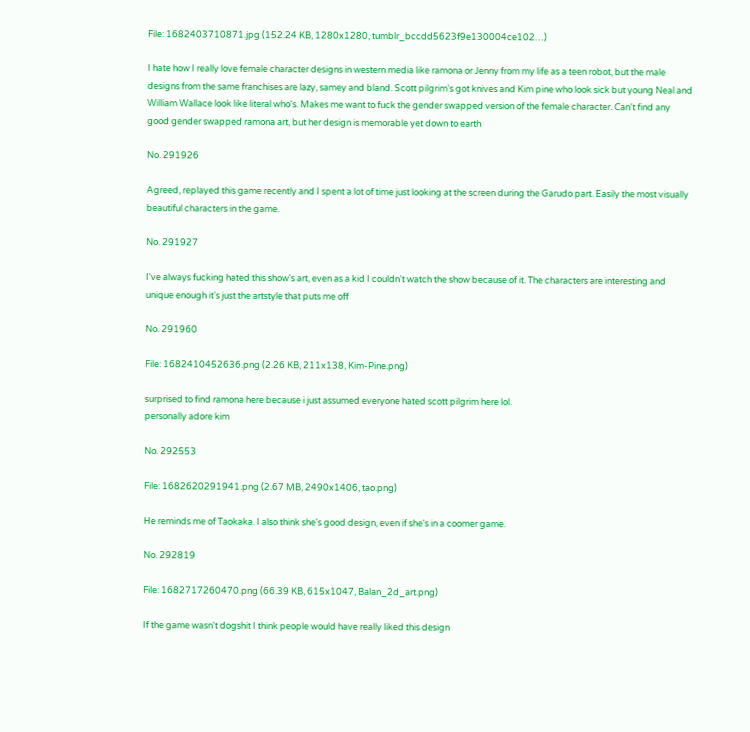File: 1682403710871.jpg (152.24 KB, 1280x1280, tumblr_bccdd5623f9e130004ce102…)

I hate how I really love female character designs in western media like ramona or Jenny from my life as a teen robot, but the male designs from the same franchises are lazy, samey and bland. Scott pilgrim's got knives and Kim pine who look sick but young Neal and William Wallace look like literal who's. Makes me want to fuck the gender swapped version of the female character. Can't find any good gender swapped ramona art, but her design is memorable yet down to earth

No. 291926

Agreed, replayed this game recently and I spent a lot of time just looking at the screen during the Garudo part. Easily the most visually beautiful characters in the game.

No. 291927

I've always fucking hated this show's art, even as a kid I couldn't watch the show because of it. The characters are interesting and unique enough it's just the artstyle that puts me off

No. 291960

File: 1682410452636.png (2.26 KB, 211x138, Kim-Pine.png)

surprised to find ramona here because i just assumed everyone hated scott pilgrim here lol.
personally adore kim

No. 292553

File: 1682620291941.png (2.67 MB, 2490x1406, tao.png)

He reminds me of Taokaka. I also think she's good design, even if she's in a coomer game.

No. 292819

File: 1682717260470.png (66.39 KB, 615x1047, Balan_2d_art.png)

If the game wasn't dogshit I think people would have really liked this design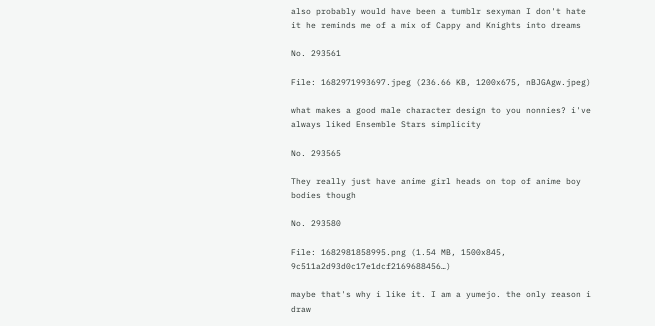also probably would have been a tumblr sexyman I don't hate it he reminds me of a mix of Cappy and Knights into dreams

No. 293561

File: 1682971993697.jpeg (236.66 KB, 1200x675, nBJGAgw.jpeg)

what makes a good male character design to you nonnies? i've always liked Ensemble Stars simplicity

No. 293565

They really just have anime girl heads on top of anime boy bodies though

No. 293580

File: 1682981858995.png (1.54 MB, 1500x845, 9c511a2d93d0c17e1dcf2169688456…)

maybe that's why i like it. I am a yumejo. the only reason i draw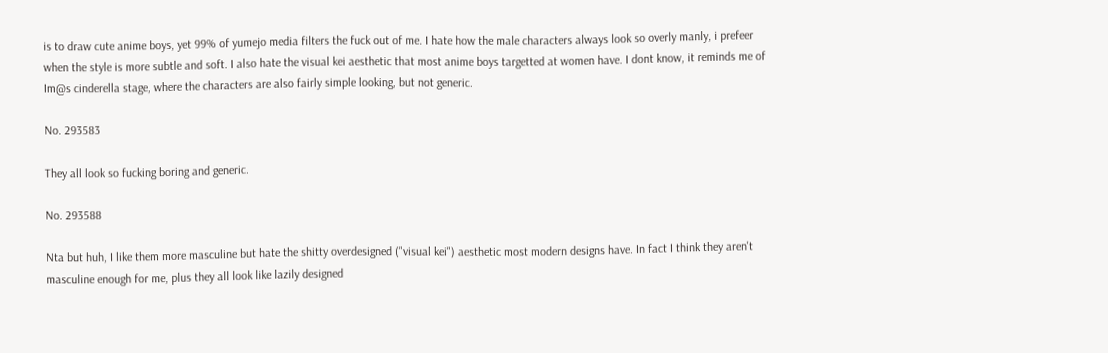is to draw cute anime boys, yet 99% of yumejo media filters the fuck out of me. I hate how the male characters always look so overly manly, i prefeer when the style is more subtle and soft. I also hate the visual kei aesthetic that most anime boys targetted at women have. I dont know, it reminds me of Im@s cinderella stage, where the characters are also fairly simple looking, but not generic.

No. 293583

They all look so fucking boring and generic.

No. 293588

Nta but huh, I like them more masculine but hate the shitty overdesigned ("visual kei") aesthetic most modern designs have. In fact I think they aren't masculine enough for me, plus they all look like lazily designed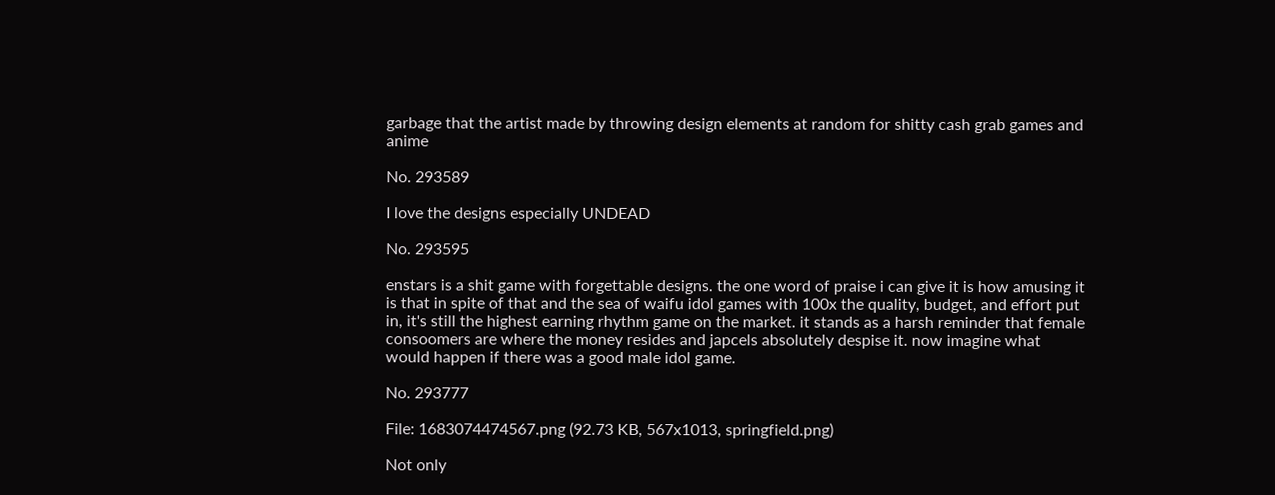garbage that the artist made by throwing design elements at random for shitty cash grab games and anime

No. 293589

I love the designs especially UNDEAD

No. 293595

enstars is a shit game with forgettable designs. the one word of praise i can give it is how amusing it is that in spite of that and the sea of waifu idol games with 100x the quality, budget, and effort put in, it's still the highest earning rhythm game on the market. it stands as a harsh reminder that female consoomers are where the money resides and japcels absolutely despise it. now imagine what would happen if there was a good male idol game.

No. 293777

File: 1683074474567.png (92.73 KB, 567x1013, springfield.png)

Not only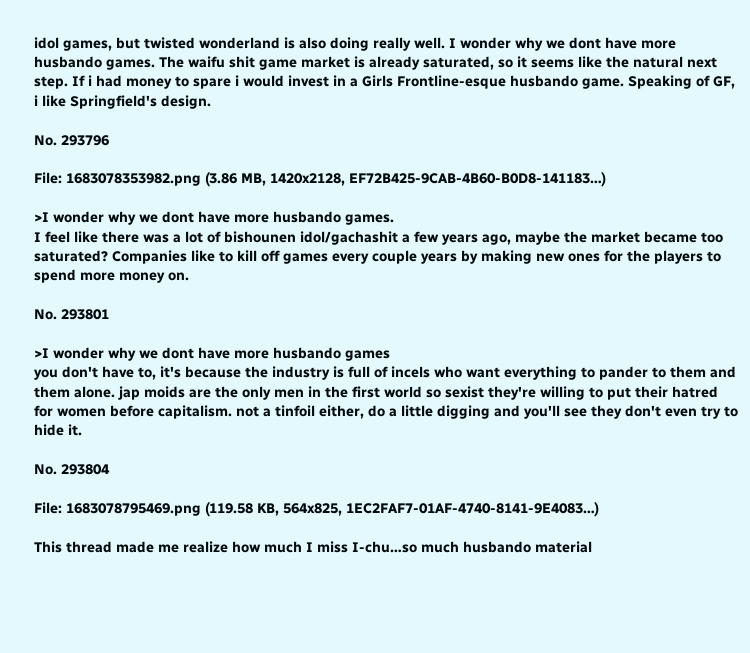idol games, but twisted wonderland is also doing really well. I wonder why we dont have more husbando games. The waifu shit game market is already saturated, so it seems like the natural next step. If i had money to spare i would invest in a Girls Frontline-esque husbando game. Speaking of GF, i like Springfield's design.

No. 293796

File: 1683078353982.png (3.86 MB, 1420x2128, EF72B425-9CAB-4B60-B0D8-141183…)

>I wonder why we dont have more husbando games.
I feel like there was a lot of bishounen idol/gachashit a few years ago, maybe the market became too saturated? Companies like to kill off games every couple years by making new ones for the players to spend more money on.

No. 293801

>I wonder why we dont have more husbando games
you don't have to, it's because the industry is full of incels who want everything to pander to them and them alone. jap moids are the only men in the first world so sexist they're willing to put their hatred for women before capitalism. not a tinfoil either, do a little digging and you'll see they don't even try to hide it.

No. 293804

File: 1683078795469.png (119.58 KB, 564x825, 1EC2FAF7-01AF-4740-8141-9E4083…)

This thread made me realize how much I miss I-chu…so much husbando material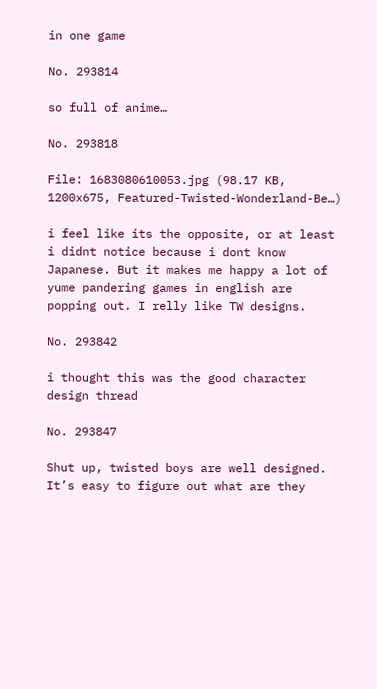in one game

No. 293814

so full of anime…

No. 293818

File: 1683080610053.jpg (98.17 KB, 1200x675, Featured-Twisted-Wonderland-Be…)

i feel like its the opposite, or at least i didnt notice because i dont know Japanese. But it makes me happy a lot of yume pandering games in english are popping out. I relly like TW designs.

No. 293842

i thought this was the good character design thread

No. 293847

Shut up, twisted boys are well designed. It’s easy to figure out what are they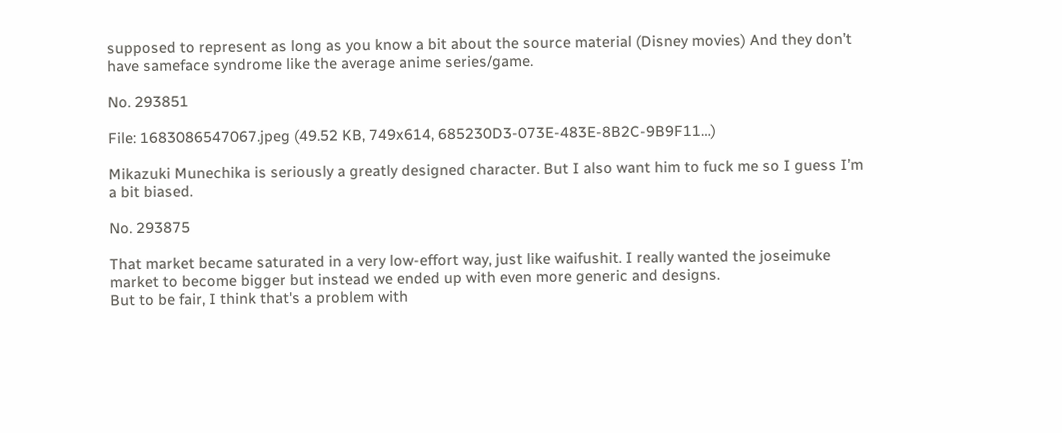supposed to represent as long as you know a bit about the source material (Disney movies) And they don’t have sameface syndrome like the average anime series/game.

No. 293851

File: 1683086547067.jpeg (49.52 KB, 749x614, 685230D3-073E-483E-8B2C-9B9F11…)

Mikazuki Munechika is seriously a greatly designed character. But I also want him to fuck me so I guess I’m a bit biased.

No. 293875

That market became saturated in a very low-effort way, just like waifushit. I really wanted the joseimuke market to become bigger but instead we ended up with even more generic and designs.
But to be fair, I think that's a problem with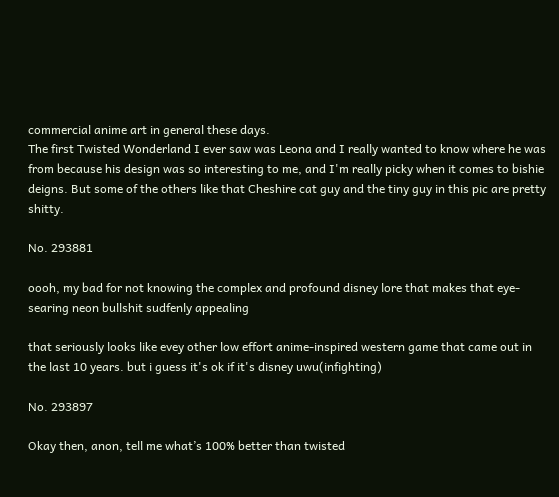commercial anime art in general these days.
The first Twisted Wonderland I ever saw was Leona and I really wanted to know where he was from because his design was so interesting to me, and I'm really picky when it comes to bishie deigns. But some of the others like that Cheshire cat guy and the tiny guy in this pic are pretty shitty.

No. 293881

oooh, my bad for not knowing the complex and profound disney lore that makes that eye-searing neon bullshit sudfenly appealing

that seriously looks like evey other low effort anime-inspired western game that came out in the last 10 years. but i guess it's ok if it's disney uwu(infighting)

No. 293897

Okay then, anon, tell me what’s 100% better than twisted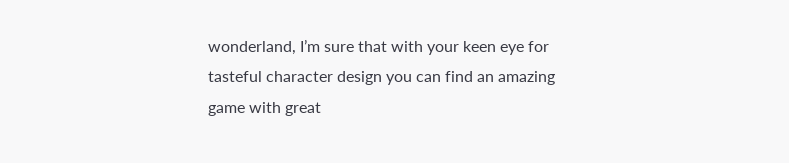wonderland, I’m sure that with your keen eye for tasteful character design you can find an amazing game with great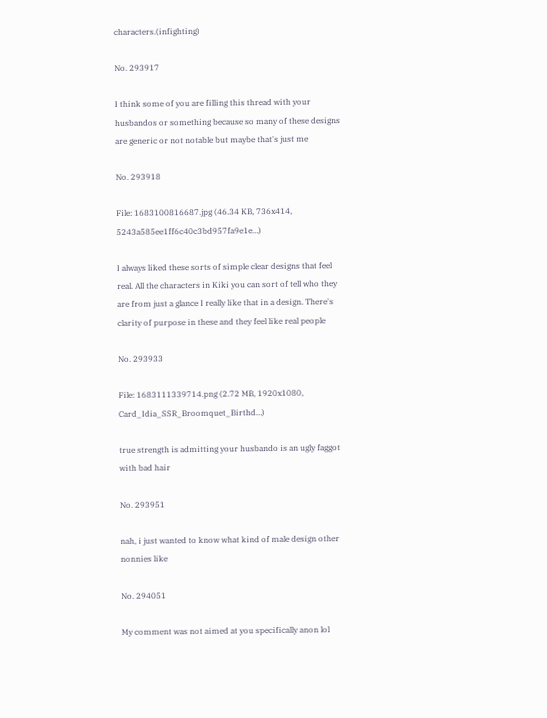characters.(infighting)

No. 293917

I think some of you are filling this thread with your husbandos or something because so many of these designs are generic or not notable but maybe that's just me

No. 293918

File: 1683100816687.jpg (46.34 KB, 736x414, 5243a585ee1ff6c40c3bd957fa9e1e…)

I always liked these sorts of simple clear designs that feel real. All the characters in Kiki you can sort of tell who they are from just a glance I really like that in a design. There's clarity of purpose in these and they feel like real people

No. 293933

File: 1683111339714.png (2.72 MB, 1920x1080, Card_Idia_SSR_Broomquet_Birthd…)

true strength is admitting your husbando is an ugly faggot with bad hair

No. 293951

nah, i just wanted to know what kind of male design other nonnies like

No. 294051

My comment was not aimed at you specifically anon lol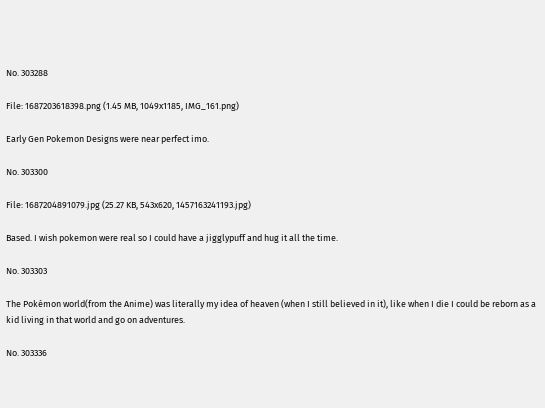No. 303288

File: 1687203618398.png (1.45 MB, 1049x1185, IMG_161.png)

Early Gen Pokemon Designs were near perfect imo.

No. 303300

File: 1687204891079.jpg (25.27 KB, 543x620, 1457163241193.jpg)

Based. I wish pokemon were real so I could have a jigglypuff and hug it all the time.

No. 303303

The Pokémon world(from the Anime) was literally my idea of heaven (when I still believed in it), like when I die I could be reborn as a kid living in that world and go on adventures.

No. 303336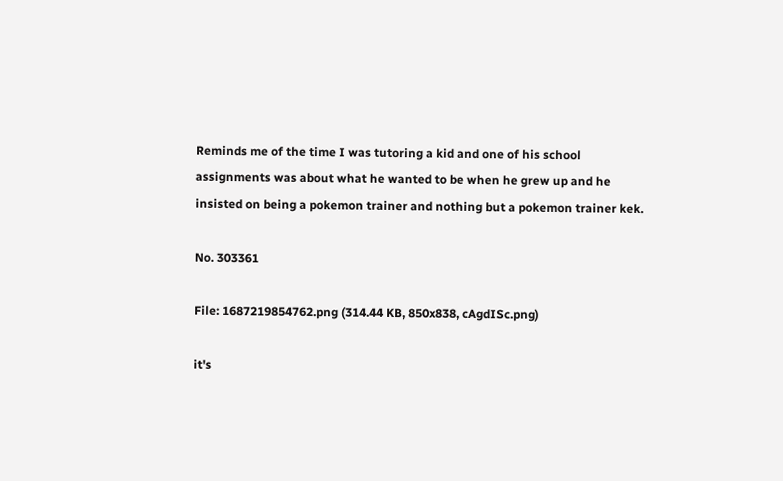Reminds me of the time I was tutoring a kid and one of his school assignments was about what he wanted to be when he grew up and he insisted on being a pokemon trainer and nothing but a pokemon trainer kek.

No. 303361

File: 1687219854762.png (314.44 KB, 850x838, cAgdISc.png)

it's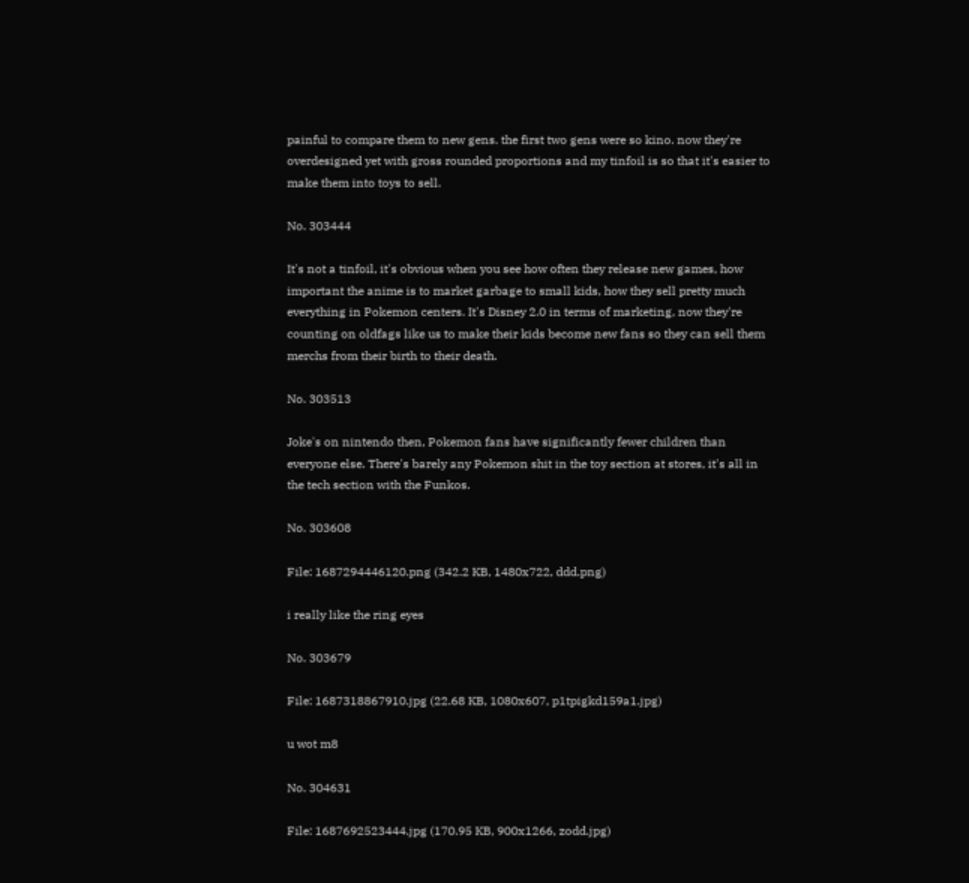painful to compare them to new gens. the first two gens were so kino. now they're overdesigned yet with gross rounded proportions and my tinfoil is so that it's easier to make them into toys to sell.

No. 303444

It's not a tinfoil, it's obvious when you see how often they release new games, how important the anime is to market garbage to small kids, how they sell pretty much everything in Pokemon centers. It's Disney 2.0 in terms of marketing, now they're counting on oldfags like us to make their kids become new fans so they can sell them merchs from their birth to their death.

No. 303513

Joke's on nintendo then, Pokemon fans have significantly fewer children than everyone else. There's barely any Pokemon shit in the toy section at stores, it's all in the tech section with the Funkos.

No. 303608

File: 1687294446120.png (342.2 KB, 1480x722, ddd.png)

i really like the ring eyes

No. 303679

File: 1687318867910.jpg (22.68 KB, 1080x607, p1tpigkd159a1.jpg)

u wot m8

No. 304631

File: 1687692523444.jpg (170.95 KB, 900x1266, zodd.jpg)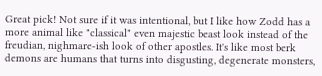Great pick! Not sure if it was intentional, but I like how Zodd has a more animal like "classical" even majestic beast look instead of the freudian, nighmare-ish look of other apostles. It's like most berk demons are humans that turns into disgusting, degenerate monsters,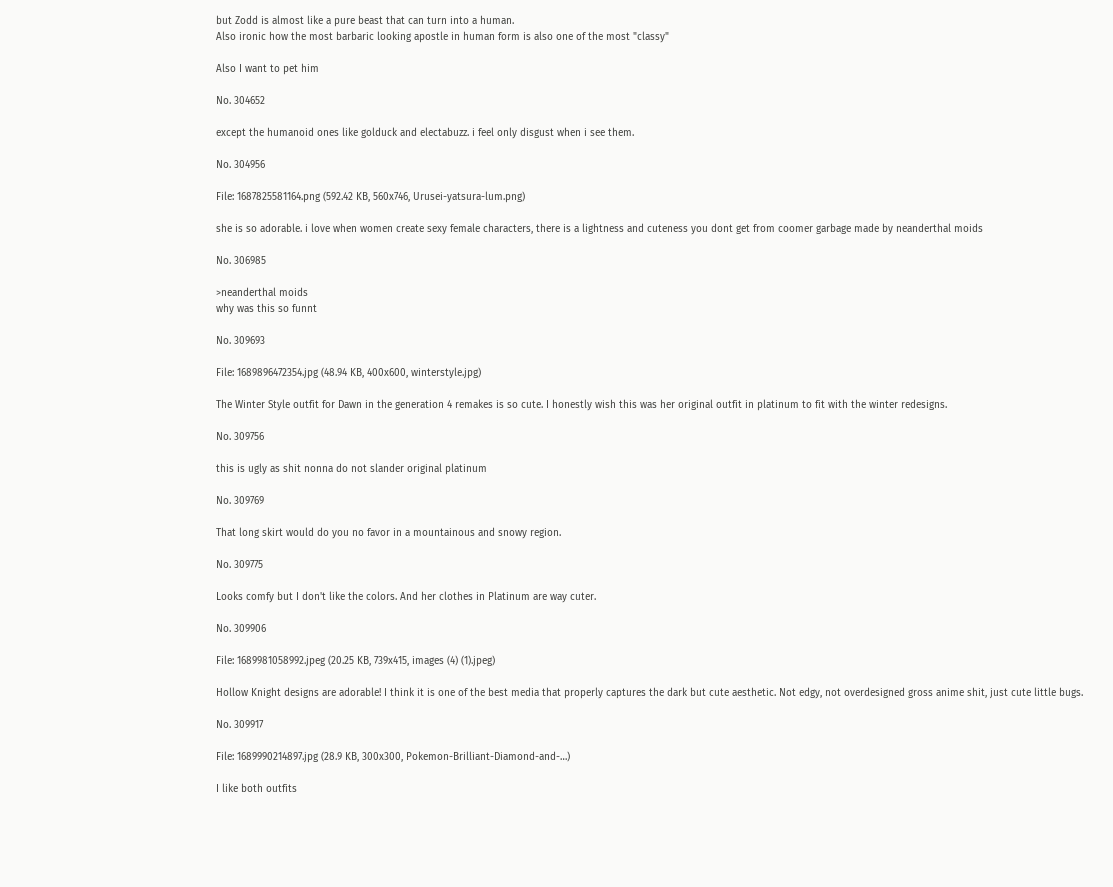but Zodd is almost like a pure beast that can turn into a human.
Also ironic how the most barbaric looking apostle in human form is also one of the most "classy"

Also I want to pet him

No. 304652

except the humanoid ones like golduck and electabuzz. i feel only disgust when i see them.

No. 304956

File: 1687825581164.png (592.42 KB, 560x746, Urusei-yatsura-lum.png)

she is so adorable. i love when women create sexy female characters, there is a lightness and cuteness you dont get from coomer garbage made by neanderthal moids

No. 306985

>neanderthal moids
why was this so funnt

No. 309693

File: 1689896472354.jpg (48.94 KB, 400x600, winterstyle.jpg)

The Winter Style outfit for Dawn in the generation 4 remakes is so cute. I honestly wish this was her original outfit in platinum to fit with the winter redesigns.

No. 309756

this is ugly as shit nonna do not slander original platinum

No. 309769

That long skirt would do you no favor in a mountainous and snowy region.

No. 309775

Looks comfy but I don't like the colors. And her clothes in Platinum are way cuter.

No. 309906

File: 1689981058992.jpeg (20.25 KB, 739x415, images (4) (1).jpeg)

Hollow Knight designs are adorable! I think it is one of the best media that properly captures the dark but cute aesthetic. Not edgy, not overdesigned gross anime shit, just cute little bugs.

No. 309917

File: 1689990214897.jpg (28.9 KB, 300x300, Pokemon-Brilliant-Diamond-and-…)

I like both outfits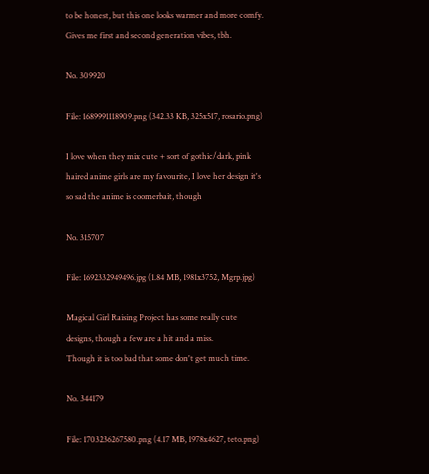to be honest, but this one looks warmer and more comfy.
Gives me first and second generation vibes, tbh.

No. 309920

File: 1689991118909.png (342.33 KB, 325x517, rosario.png)

I love when they mix cute + sort of gothic/dark, pink haired anime girls are my favourite, I love her design it's so sad the anime is coomerbait, though

No. 315707

File: 1692332949496.jpg (1.84 MB, 1981x3752, Mgrp.jpg)

Magical Girl Raising Project has some really cute designs, though a few are a hit and a miss.
Though it is too bad that some don't get much time.

No. 344179

File: 1703236267580.png (4.17 MB, 1978x4627, teto.png)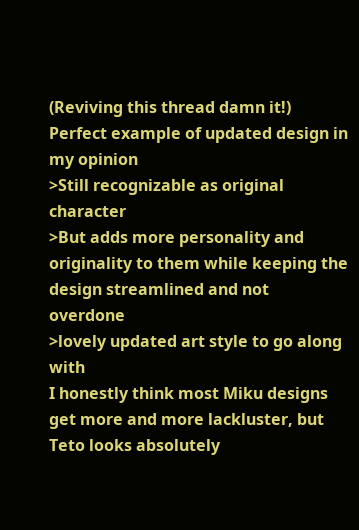(Reviving this thread damn it!)
Perfect example of updated design in my opinion
>Still recognizable as original character
>But adds more personality and originality to them while keeping the design streamlined and not overdone
>lovely updated art style to go along with
I honestly think most Miku designs get more and more lackluster, but Teto looks absolutely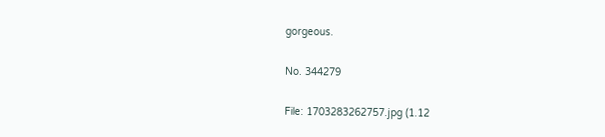gorgeous.

No. 344279

File: 1703283262757.jpg (1.12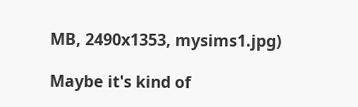MB, 2490x1353, mysims1.jpg)

Maybe it's kind of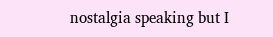nostalgia speaking but I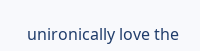unironically love the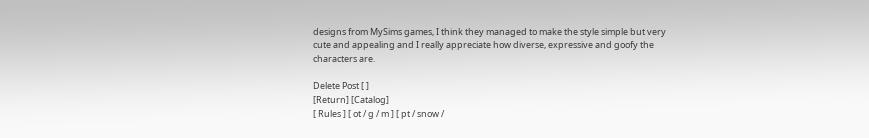designs from MySims games, I think they managed to make the style simple but very cute and appealing and I really appreciate how diverse, expressive and goofy the characters are.

Delete Post [ ]
[Return] [Catalog]
[ Rules ] [ ot / g / m ] [ pt / snow /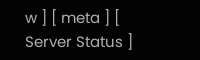w ] [ meta ] [ Server Status ]